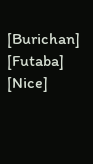[Burichan] [Futaba] [Nice]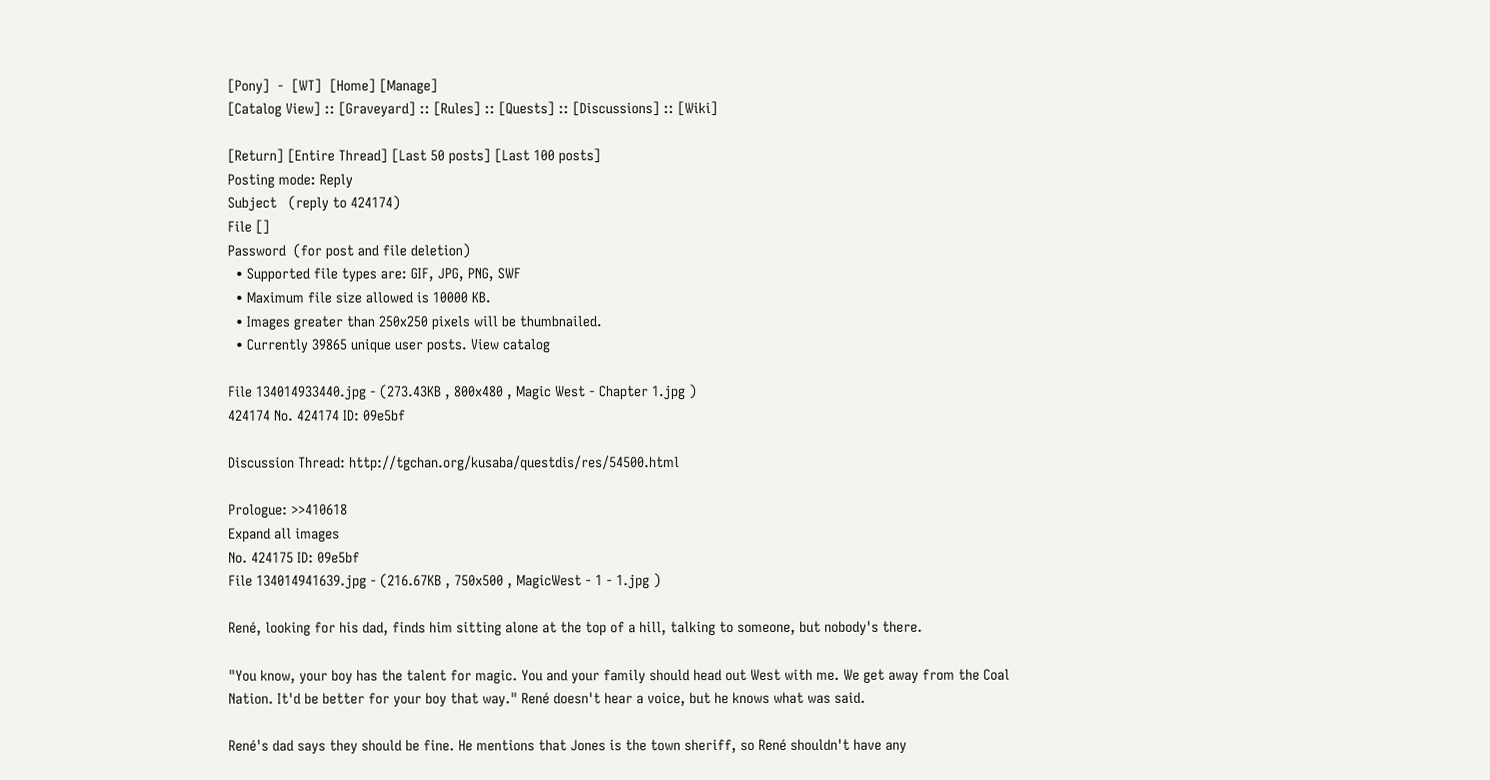[Pony]  -  [WT]  [Home] [Manage]
[Catalog View] :: [Graveyard] :: [Rules] :: [Quests] :: [Discussions] :: [Wiki]

[Return] [Entire Thread] [Last 50 posts] [Last 100 posts]
Posting mode: Reply
Subject   (reply to 424174)
File []
Password  (for post and file deletion)
  • Supported file types are: GIF, JPG, PNG, SWF
  • Maximum file size allowed is 10000 KB.
  • Images greater than 250x250 pixels will be thumbnailed.
  • Currently 39865 unique user posts. View catalog

File 134014933440.jpg - (273.43KB , 800x480 , Magic West - Chapter 1.jpg )
424174 No. 424174 ID: 09e5bf

Discussion Thread: http://tgchan.org/kusaba/questdis/res/54500.html

Prologue: >>410618
Expand all images
No. 424175 ID: 09e5bf
File 134014941639.jpg - (216.67KB , 750x500 , MagicWest - 1 - 1.jpg )

René, looking for his dad, finds him sitting alone at the top of a hill, talking to someone, but nobody's there.

"You know, your boy has the talent for magic. You and your family should head out West with me. We get away from the Coal Nation. It'd be better for your boy that way." René doesn't hear a voice, but he knows what was said.

René's dad says they should be fine. He mentions that Jones is the town sheriff, so René shouldn't have any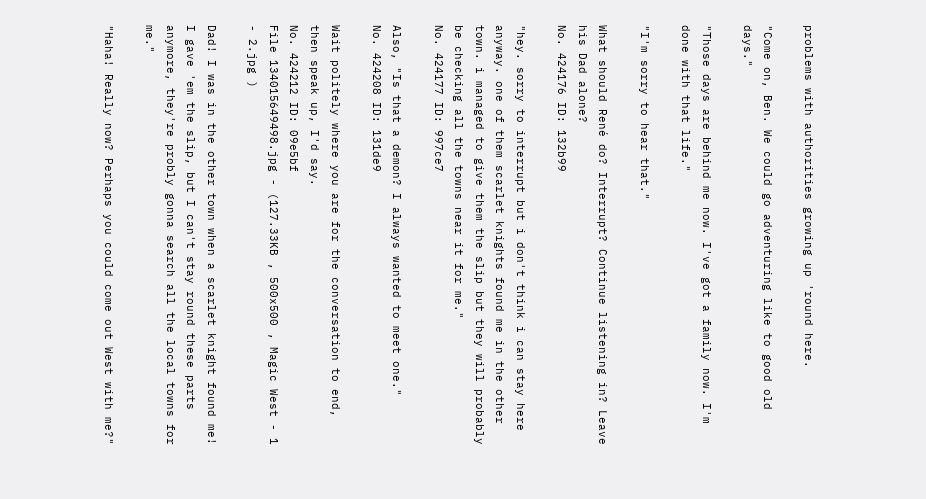problems with authorities growing up 'round here.

"Come on, Ben. We could go adventuring like to good old days."

"Those days are behind me now. I've got a family now. I'm done with that life."

"I'm sorry to hear that."

What should René do? Interrupt? Continue listening in? Leave his Dad alone?
No. 424176 ID: 132b99

"hey. sorry to interrupt but i don't think i can stay here anyway. one of them scarlet knights found me in the other town. i managed to give them the slip but they will probably be checking all the towns near it for me."
No. 424177 ID: 997ce7

Also, "Is that a demon? I always wanted to meet one."
No. 424208 ID: 131de9

Wait politely where you are for the conversation to end, then speak up, I'd say.
No. 424212 ID: 09e5bf
File 134015649498.jpg - (127.33KB , 500x500 , Magic West - 1 - 2.jpg )

Dad! I was in the other town when a scarlet knight found me! I gave 'em the slip, but I can't stay round these parts anymore, they're probly gonna search all the local towns for me."

"Haha! Really now? Perhaps you could come out West with me?"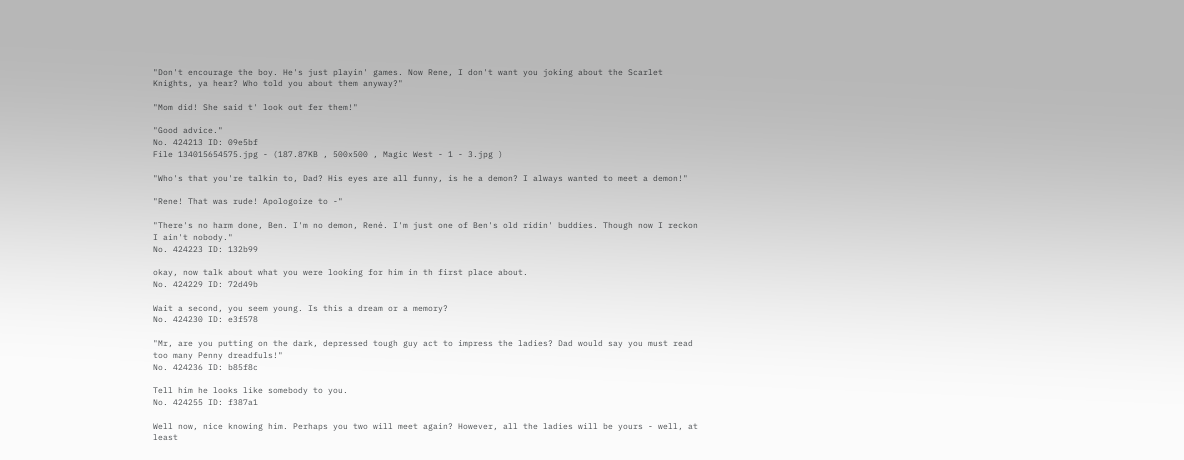"Don't encourage the boy. He's just playin' games. Now Rene, I don't want you joking about the Scarlet Knights, ya hear? Who told you about them anyway?"

"Mom did! She said t' look out fer them!"

"Good advice."
No. 424213 ID: 09e5bf
File 134015654575.jpg - (187.87KB , 500x500 , Magic West - 1 - 3.jpg )

"Who's that you're talkin to, Dad? His eyes are all funny, is he a demon? I always wanted to meet a demon!"

"Rene! That was rude! Apologoize to -"

"There's no harm done, Ben. I'm no demon, René. I'm just one of Ben's old ridin' buddies. Though now I reckon I ain't nobody."
No. 424223 ID: 132b99

okay, now talk about what you were looking for him in th first place about.
No. 424229 ID: 72d49b

Wait a second, you seem young. Is this a dream or a memory?
No. 424230 ID: e3f578

"Mr, are you putting on the dark, depressed tough guy act to impress the ladies? Dad would say you must read too many Penny dreadfuls!"
No. 424236 ID: b85f8c

Tell him he looks like somebody to you.
No. 424255 ID: f387a1

Well now, nice knowing him. Perhaps you two will meet again? However, all the ladies will be yours - well, at least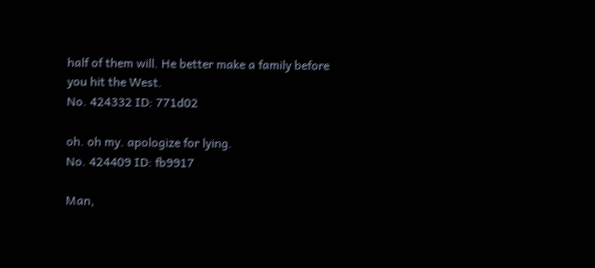half of them will. He better make a family before you hit the West.
No. 424332 ID: 771d02

oh. oh my. apologize for lying.
No. 424409 ID: fb9917

Man,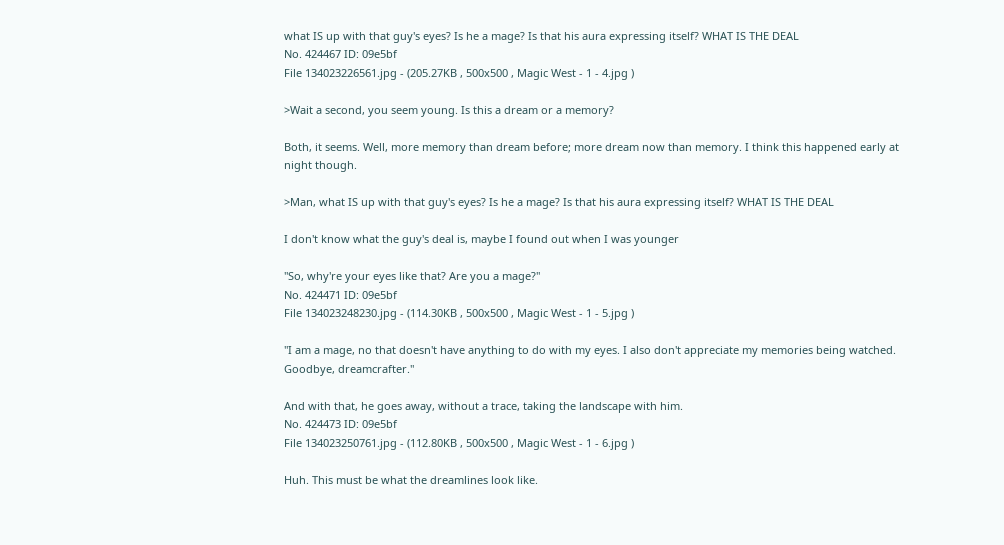what IS up with that guy's eyes? Is he a mage? Is that his aura expressing itself? WHAT IS THE DEAL
No. 424467 ID: 09e5bf
File 134023226561.jpg - (205.27KB , 500x500 , Magic West - 1 - 4.jpg )

>Wait a second, you seem young. Is this a dream or a memory?

Both, it seems. Well, more memory than dream before; more dream now than memory. I think this happened early at night though.

>Man, what IS up with that guy's eyes? Is he a mage? Is that his aura expressing itself? WHAT IS THE DEAL

I don't know what the guy's deal is, maybe I found out when I was younger

"So, why're your eyes like that? Are you a mage?"
No. 424471 ID: 09e5bf
File 134023248230.jpg - (114.30KB , 500x500 , Magic West - 1 - 5.jpg )

"I am a mage, no that doesn't have anything to do with my eyes. I also don't appreciate my memories being watched. Goodbye, dreamcrafter."

And with that, he goes away, without a trace, taking the landscape with him.
No. 424473 ID: 09e5bf
File 134023250761.jpg - (112.80KB , 500x500 , Magic West - 1 - 6.jpg )

Huh. This must be what the dreamlines look like.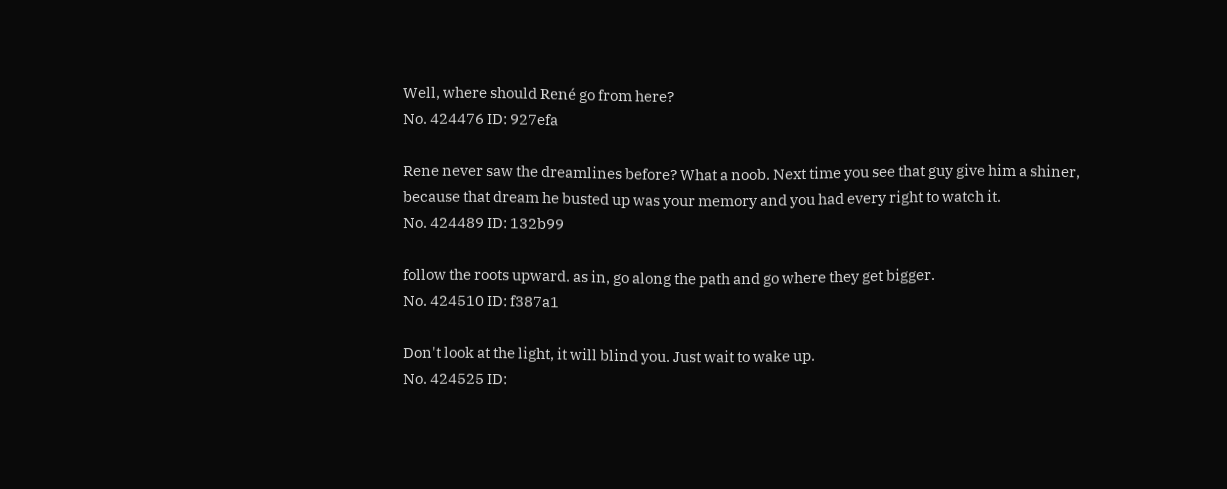Well, where should René go from here?
No. 424476 ID: 927efa

Rene never saw the dreamlines before? What a noob. Next time you see that guy give him a shiner, because that dream he busted up was your memory and you had every right to watch it.
No. 424489 ID: 132b99

follow the roots upward. as in, go along the path and go where they get bigger.
No. 424510 ID: f387a1

Don't look at the light, it will blind you. Just wait to wake up.
No. 424525 ID: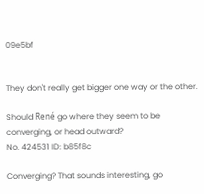09e5bf


They don't really get bigger one way or the other.

Should René go where they seem to be converging, or head outward?
No. 424531 ID: b85f8c

Converging? That sounds interesting, go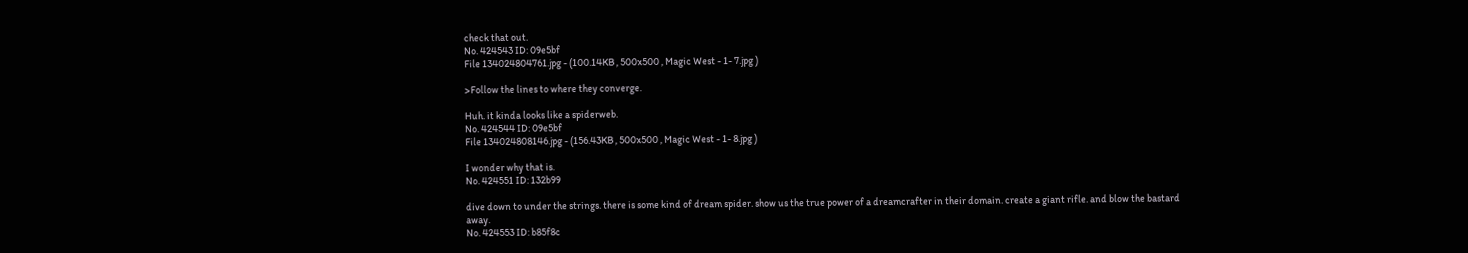check that out.
No. 424543 ID: 09e5bf
File 134024804761.jpg - (100.14KB , 500x500 , Magic West - 1- 7.jpg )

>Follow the lines to where they converge.

Huh. it kinda looks like a spiderweb.
No. 424544 ID: 09e5bf
File 134024808146.jpg - (156.43KB , 500x500 , Magic West - 1- 8.jpg )

I wonder why that is.
No. 424551 ID: 132b99

dive down to under the strings. there is some kind of dream spider. show us the true power of a dreamcrafter in their domain. create a giant rifle. and blow the bastard away.
No. 424553 ID: b85f8c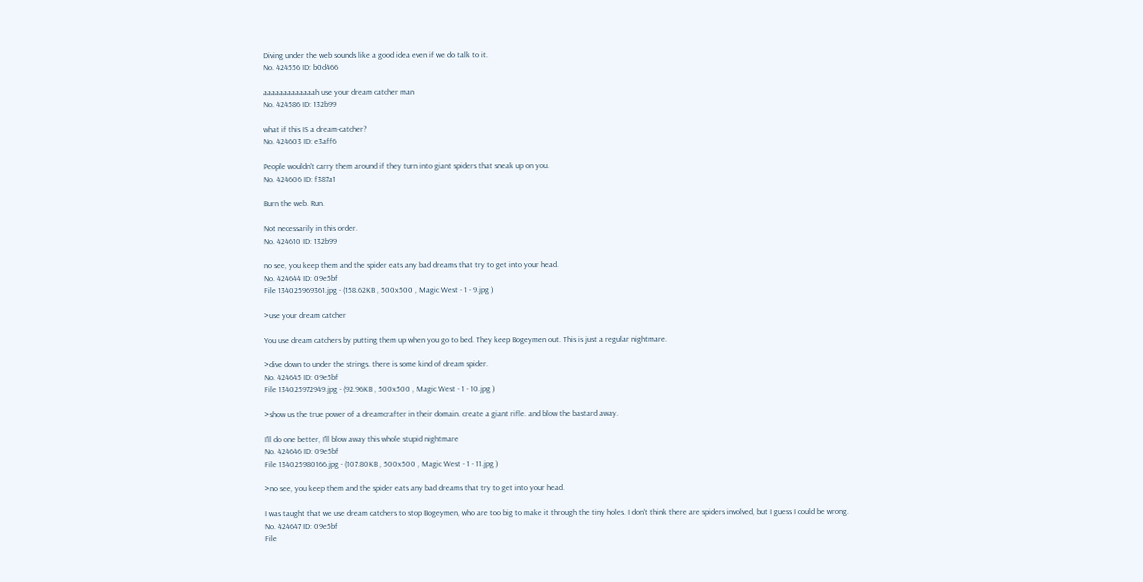Diving under the web sounds like a good idea even if we do talk to it.
No. 424556 ID: b0d466

aaaaaaaaaaaaah use your dream catcher man
No. 424586 ID: 132b99

what if this IS a dream-catcher?
No. 424603 ID: e3aff6

People wouldn't carry them around if they turn into giant spiders that sneak up on you.
No. 424606 ID: f387a1

Burn the web. Run.

Not necessarily in this order.
No. 424610 ID: 132b99

no see, you keep them and the spider eats any bad dreams that try to get into your head.
No. 424644 ID: 09e5bf
File 134025969361.jpg - (158.62KB , 500x500 , Magic West - 1 - 9.jpg )

>use your dream catcher

You use dream catchers by putting them up when you go to bed. They keep Bogeymen out. This is just a regular nightmare.

>dive down to under the strings. there is some kind of dream spider.
No. 424645 ID: 09e5bf
File 134025972949.jpg - (92.96KB , 500x500 , Magic West - 1 - 10.jpg )

>show us the true power of a dreamcrafter in their domain. create a giant rifle. and blow the bastard away.

I'll do one better, I'll blow away this whole stupid nightmare
No. 424646 ID: 09e5bf
File 134025980166.jpg - (107.80KB , 500x500 , Magic West - 1 - 11.jpg )

>no see, you keep them and the spider eats any bad dreams that try to get into your head.

I was taught that we use dream catchers to stop Bogeymen, who are too big to make it through the tiny holes. I don't think there are spiders involved, but I guess I could be wrong.
No. 424647 ID: 09e5bf
File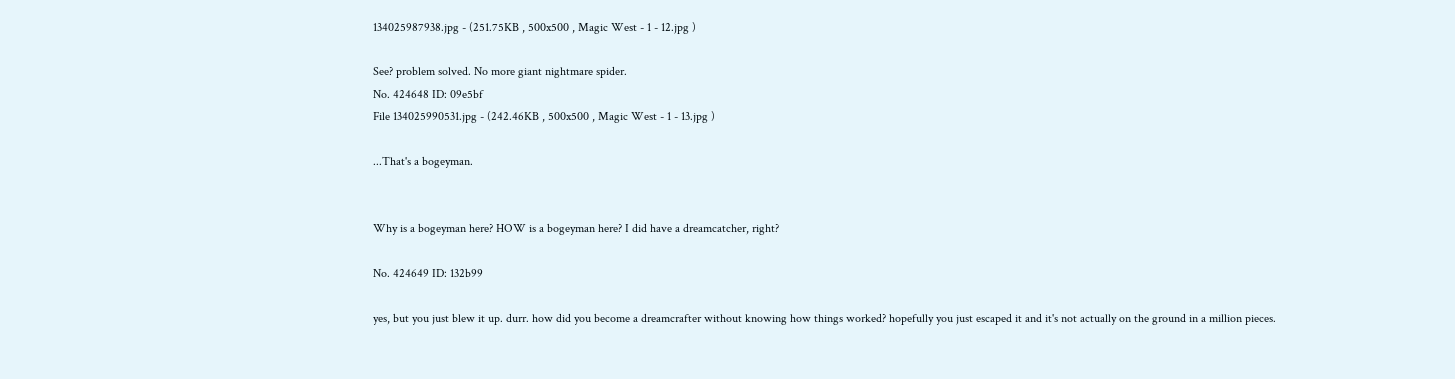134025987938.jpg - (251.75KB , 500x500 , Magic West - 1 - 12.jpg )

See? problem solved. No more giant nightmare spider.
No. 424648 ID: 09e5bf
File 134025990531.jpg - (242.46KB , 500x500 , Magic West - 1 - 13.jpg )

...That's a bogeyman.


Why is a bogeyman here? HOW is a bogeyman here? I did have a dreamcatcher, right?

No. 424649 ID: 132b99

yes, but you just blew it up. durr. how did you become a dreamcrafter without knowing how things worked? hopefully you just escaped it and it's not actually on the ground in a million pieces.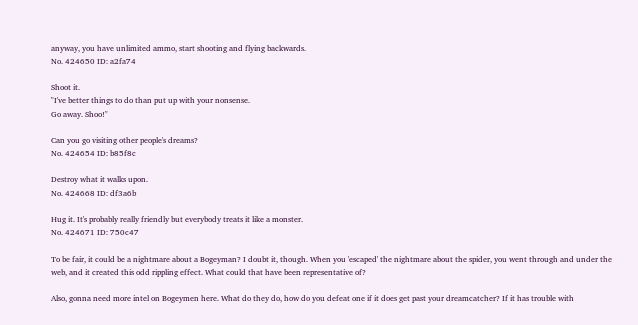anyway, you have unlimited ammo, start shooting and flying backwards.
No. 424650 ID: a2fa74

Shoot it.
"I've better things to do than put up with your nonsense.
Go away. Shoo!"

Can you go visiting other people's dreams?
No. 424654 ID: b85f8c

Destroy what it walks upon.
No. 424668 ID: df3a6b

Hug it. It's probably really friendly but everybody treats it like a monster.
No. 424671 ID: 750c47

To be fair, it could be a nightmare about a Bogeyman? I doubt it, though. When you 'escaped' the nightmare about the spider, you went through and under the web, and it created this odd rippling effect. What could that have been representative of?

Also, gonna need more intel on Bogeymen here. What do they do, how do you defeat one if it does get past your dreamcatcher? If it has trouble with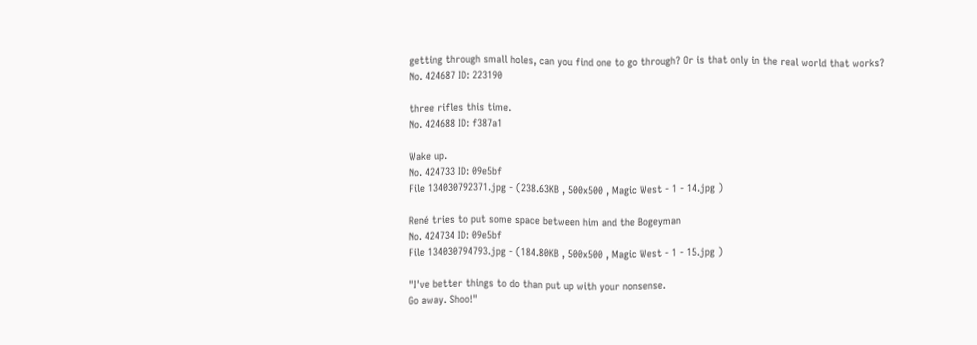getting through small holes, can you find one to go through? Or is that only in the real world that works?
No. 424687 ID: 223190

three rifles this time.
No. 424688 ID: f387a1

Wake up.
No. 424733 ID: 09e5bf
File 134030792371.jpg - (238.63KB , 500x500 , Magic West - 1 - 14.jpg )

René tries to put some space between him and the Bogeyman
No. 424734 ID: 09e5bf
File 134030794793.jpg - (184.80KB , 500x500 , Magic West - 1 - 15.jpg )

"I've better things to do than put up with your nonsense.
Go away. Shoo!"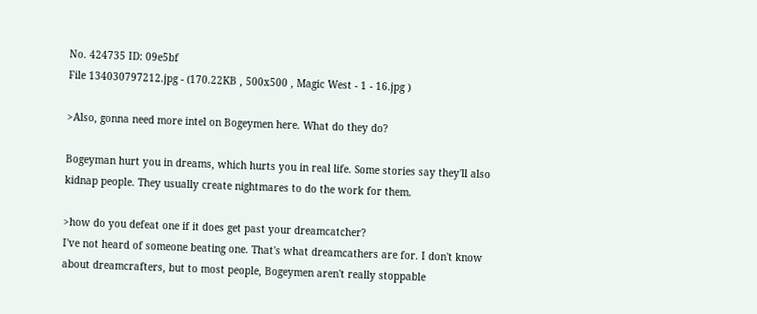No. 424735 ID: 09e5bf
File 134030797212.jpg - (170.22KB , 500x500 , Magic West - 1 - 16.jpg )

>Also, gonna need more intel on Bogeymen here. What do they do?

Bogeyman hurt you in dreams, which hurts you in real life. Some stories say they'll also kidnap people. They usually create nightmares to do the work for them.

>how do you defeat one if it does get past your dreamcatcher?
I've not heard of someone beating one. That's what dreamcathers are for. I don't know about dreamcrafters, but to most people, Bogeymen aren't really stoppable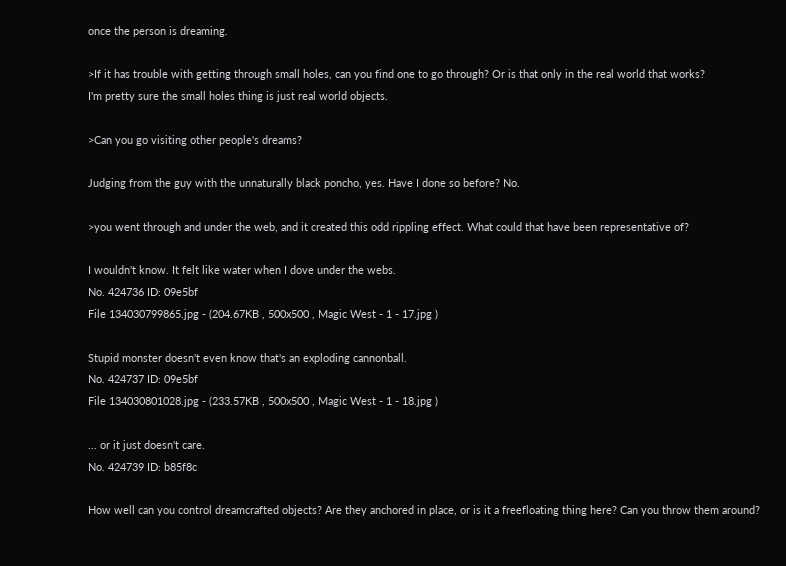once the person is dreaming.

>If it has trouble with getting through small holes, can you find one to go through? Or is that only in the real world that works?
I'm pretty sure the small holes thing is just real world objects.

>Can you go visiting other people's dreams?

Judging from the guy with the unnaturally black poncho, yes. Have I done so before? No.

>you went through and under the web, and it created this odd rippling effect. What could that have been representative of?

I wouldn't know. It felt like water when I dove under the webs.
No. 424736 ID: 09e5bf
File 134030799865.jpg - (204.67KB , 500x500 , Magic West - 1 - 17.jpg )

Stupid monster doesn't even know that's an exploding cannonball.
No. 424737 ID: 09e5bf
File 134030801028.jpg - (233.57KB , 500x500 , Magic West - 1 - 18.jpg )

... or it just doesn't care.
No. 424739 ID: b85f8c

How well can you control dreamcrafted objects? Are they anchored in place, or is it a freefloating thing here? Can you throw them around?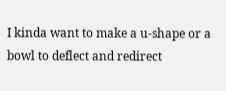I kinda want to make a u-shape or a bowl to deflect and redirect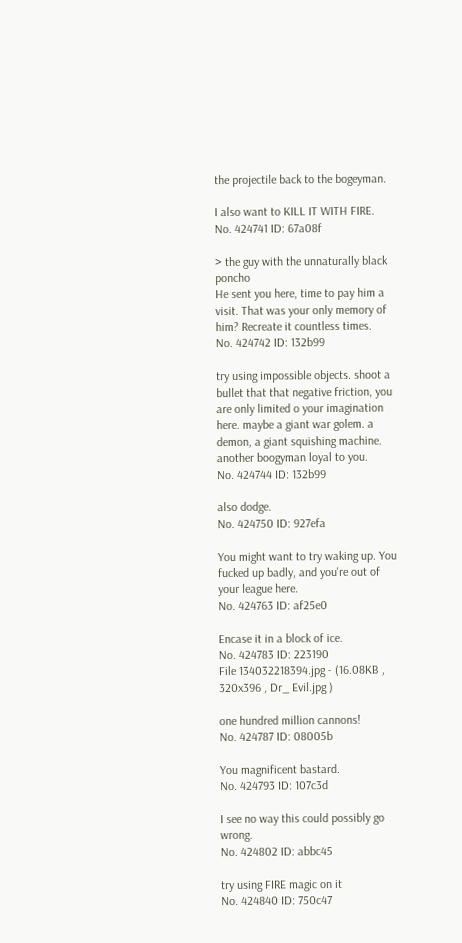the projectile back to the bogeyman.

I also want to KILL IT WITH FIRE.
No. 424741 ID: 67a08f

> the guy with the unnaturally black poncho
He sent you here, time to pay him a visit. That was your only memory of him? Recreate it countless times.
No. 424742 ID: 132b99

try using impossible objects. shoot a bullet that that negative friction, you are only limited o your imagination here. maybe a giant war golem. a demon, a giant squishing machine. another boogyman loyal to you.
No. 424744 ID: 132b99

also dodge.
No. 424750 ID: 927efa

You might want to try waking up. You fucked up badly, and you're out of your league here.
No. 424763 ID: af25e0

Encase it in a block of ice.
No. 424783 ID: 223190
File 134032218394.jpg - (16.08KB , 320x396 , Dr_ Evil.jpg )

one hundred million cannons!
No. 424787 ID: 08005b

You magnificent bastard.
No. 424793 ID: 107c3d

I see no way this could possibly go wrong.
No. 424802 ID: abbc45

try using FIRE magic on it
No. 424840 ID: 750c47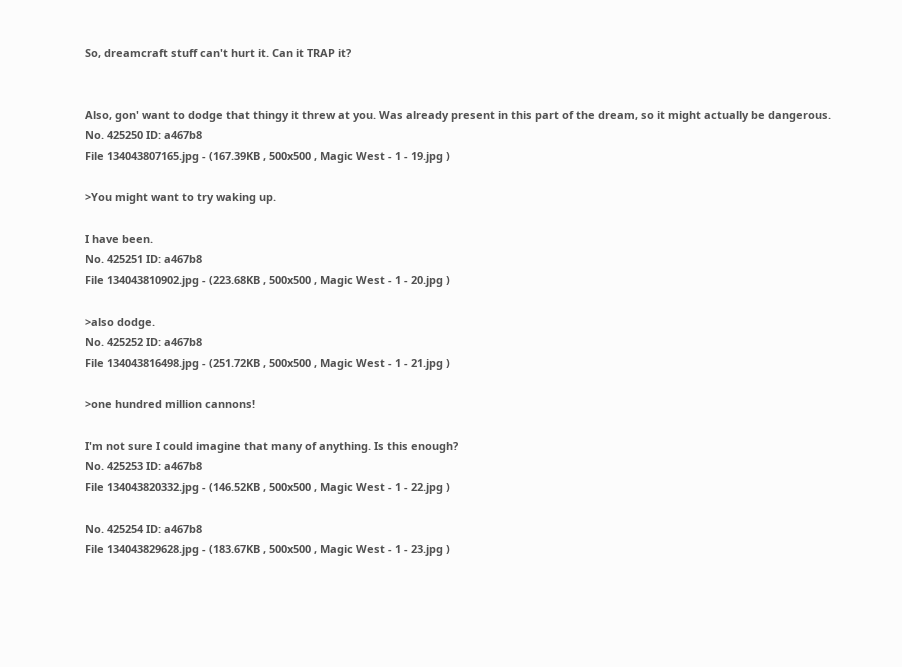So, dreamcraft stuff can't hurt it. Can it TRAP it?


Also, gon' want to dodge that thingy it threw at you. Was already present in this part of the dream, so it might actually be dangerous.
No. 425250 ID: a467b8
File 134043807165.jpg - (167.39KB , 500x500 , Magic West - 1 - 19.jpg )

>You might want to try waking up.

I have been.
No. 425251 ID: a467b8
File 134043810902.jpg - (223.68KB , 500x500 , Magic West - 1 - 20.jpg )

>also dodge.
No. 425252 ID: a467b8
File 134043816498.jpg - (251.72KB , 500x500 , Magic West - 1 - 21.jpg )

>one hundred million cannons!

I'm not sure I could imagine that many of anything. Is this enough?
No. 425253 ID: a467b8
File 134043820332.jpg - (146.52KB , 500x500 , Magic West - 1 - 22.jpg )

No. 425254 ID: a467b8
File 134043829628.jpg - (183.67KB , 500x500 , Magic West - 1 - 23.jpg )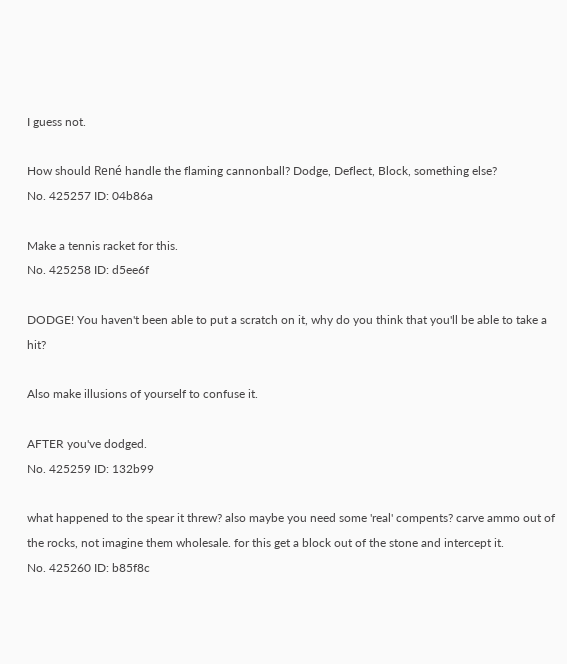I guess not.

How should René handle the flaming cannonball? Dodge, Deflect, Block, something else?
No. 425257 ID: 04b86a

Make a tennis racket for this.
No. 425258 ID: d5ee6f

DODGE! You haven't been able to put a scratch on it, why do you think that you'll be able to take a hit?

Also make illusions of yourself to confuse it.

AFTER you've dodged.
No. 425259 ID: 132b99

what happened to the spear it threw? also maybe you need some 'real' compents? carve ammo out of the rocks, not imagine them wholesale. for this get a block out of the stone and intercept it.
No. 425260 ID: b85f8c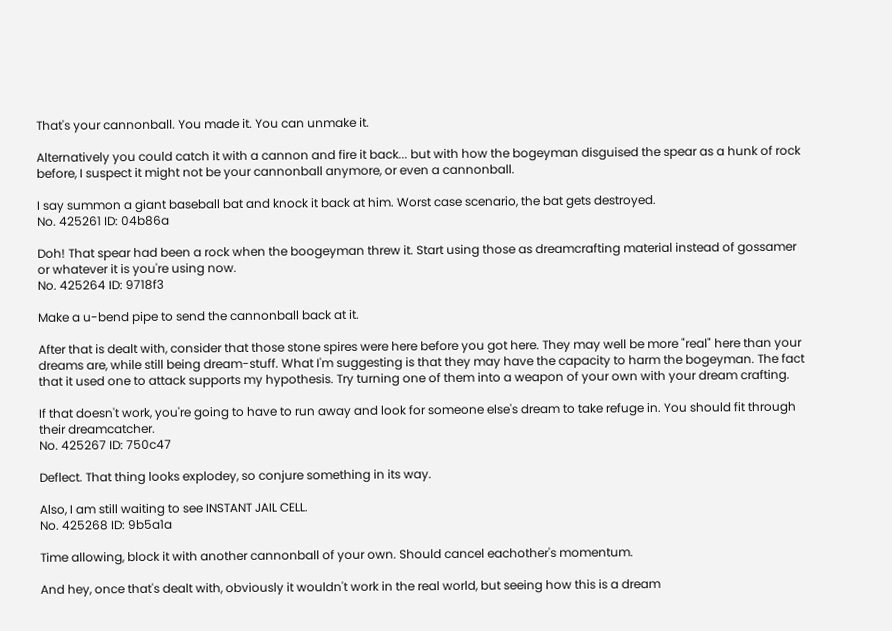That's your cannonball. You made it. You can unmake it.

Alternatively you could catch it with a cannon and fire it back... but with how the bogeyman disguised the spear as a hunk of rock before, I suspect it might not be your cannonball anymore, or even a cannonball.

I say summon a giant baseball bat and knock it back at him. Worst case scenario, the bat gets destroyed.
No. 425261 ID: 04b86a

Doh! That spear had been a rock when the boogeyman threw it. Start using those as dreamcrafting material instead of gossamer or whatever it is you're using now.
No. 425264 ID: 9718f3

Make a u-bend pipe to send the cannonball back at it.

After that is dealt with, consider that those stone spires were here before you got here. They may well be more "real" here than your dreams are, while still being dream-stuff. What I'm suggesting is that they may have the capacity to harm the bogeyman. The fact that it used one to attack supports my hypothesis. Try turning one of them into a weapon of your own with your dream crafting.

If that doesn't work, you're going to have to run away and look for someone else's dream to take refuge in. You should fit through their dreamcatcher.
No. 425267 ID: 750c47

Deflect. That thing looks explodey, so conjure something in its way.

Also, I am still waiting to see INSTANT JAIL CELL.
No. 425268 ID: 9b5a1a

Time allowing, block it with another cannonball of your own. Should cancel eachother's momentum.

And hey, once that's dealt with, obviously it wouldn't work in the real world, but seeing how this is a dream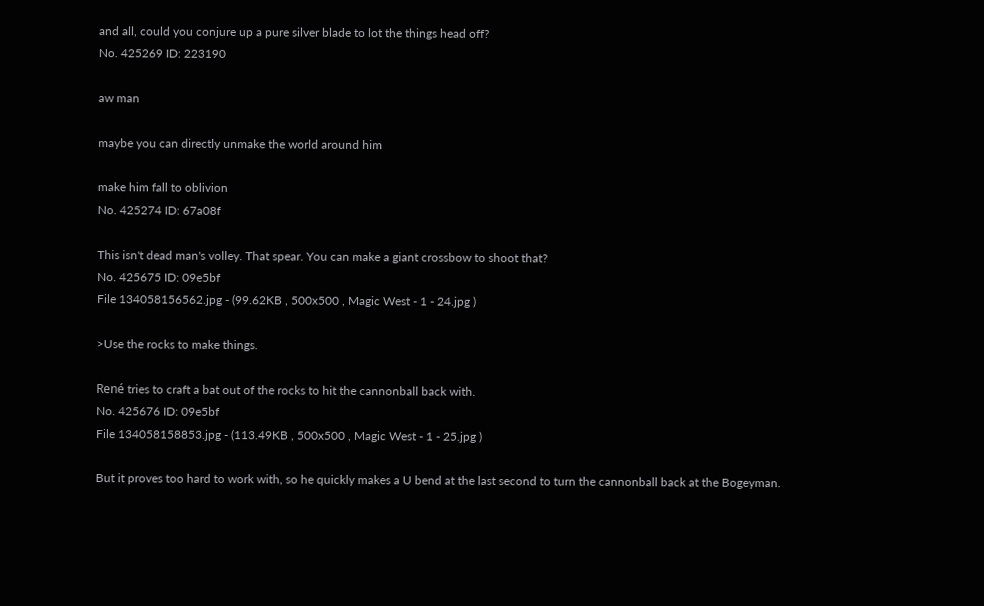and all, could you conjure up a pure silver blade to lot the things head off?
No. 425269 ID: 223190

aw man

maybe you can directly unmake the world around him

make him fall to oblivion
No. 425274 ID: 67a08f

This isn't dead man's volley. That spear. You can make a giant crossbow to shoot that?
No. 425675 ID: 09e5bf
File 134058156562.jpg - (99.62KB , 500x500 , Magic West - 1 - 24.jpg )

>Use the rocks to make things.

René tries to craft a bat out of the rocks to hit the cannonball back with.
No. 425676 ID: 09e5bf
File 134058158853.jpg - (113.49KB , 500x500 , Magic West - 1 - 25.jpg )

But it proves too hard to work with, so he quickly makes a U bend at the last second to turn the cannonball back at the Bogeyman.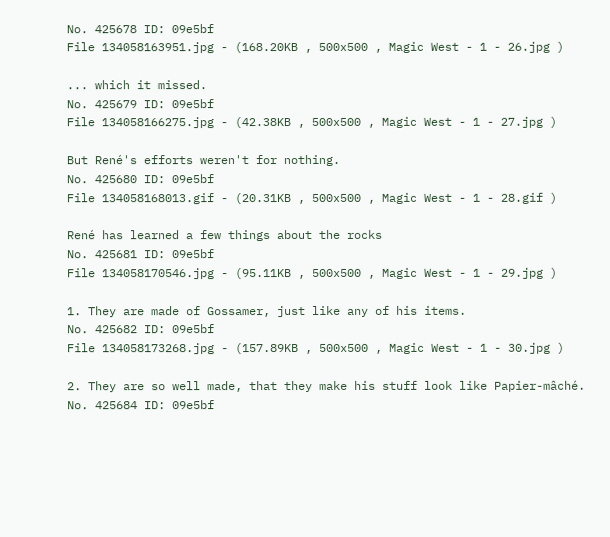No. 425678 ID: 09e5bf
File 134058163951.jpg - (168.20KB , 500x500 , Magic West - 1 - 26.jpg )

... which it missed.
No. 425679 ID: 09e5bf
File 134058166275.jpg - (42.38KB , 500x500 , Magic West - 1 - 27.jpg )

But René's efforts weren't for nothing.
No. 425680 ID: 09e5bf
File 134058168013.gif - (20.31KB , 500x500 , Magic West - 1 - 28.gif )

René has learned a few things about the rocks
No. 425681 ID: 09e5bf
File 134058170546.jpg - (95.11KB , 500x500 , Magic West - 1 - 29.jpg )

1. They are made of Gossamer, just like any of his items.
No. 425682 ID: 09e5bf
File 134058173268.jpg - (157.89KB , 500x500 , Magic West - 1 - 30.jpg )

2. They are so well made, that they make his stuff look like Papier-mâché.
No. 425684 ID: 09e5bf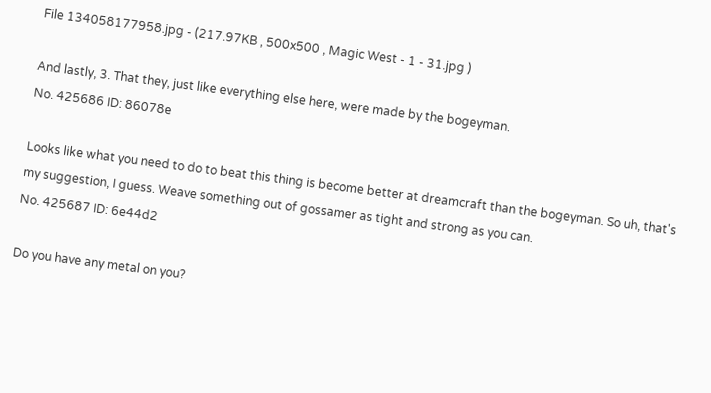File 134058177958.jpg - (217.97KB , 500x500 , Magic West - 1 - 31.jpg )

And lastly, 3. That they, just like everything else here, were made by the bogeyman.
No. 425686 ID: 86078e

Looks like what you need to do to beat this thing is become better at dreamcraft than the bogeyman. So uh, that's my suggestion, I guess. Weave something out of gossamer as tight and strong as you can.
No. 425687 ID: 6e44d2

Do you have any metal on you?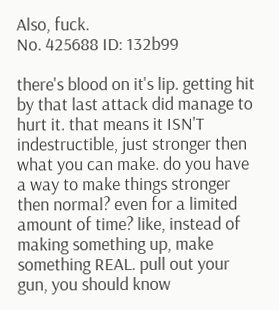Also, fuck.
No. 425688 ID: 132b99

there's blood on it's lip. getting hit by that last attack did manage to hurt it. that means it ISN'T indestructible, just stronger then what you can make. do you have a way to make things stronger then normal? even for a limited amount of time? like, instead of making something up, make something REAL. pull out your gun, you should know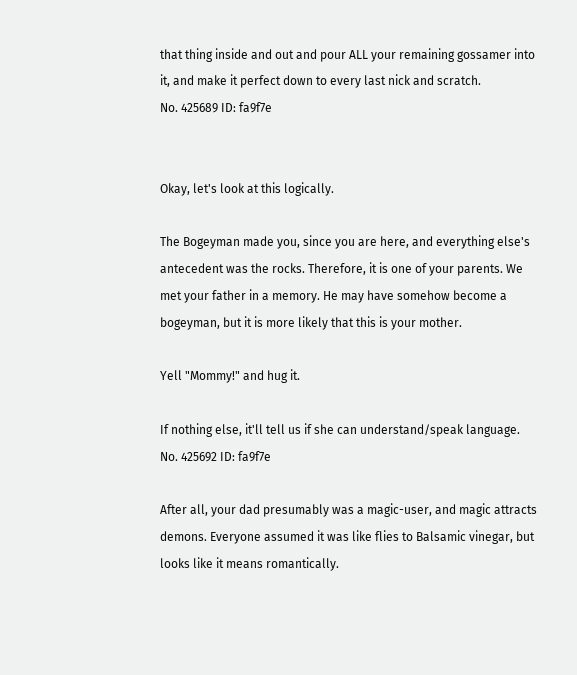that thing inside and out and pour ALL your remaining gossamer into it, and make it perfect down to every last nick and scratch.
No. 425689 ID: fa9f7e


Okay, let's look at this logically.

The Bogeyman made you, since you are here, and everything else's antecedent was the rocks. Therefore, it is one of your parents. We met your father in a memory. He may have somehow become a bogeyman, but it is more likely that this is your mother.

Yell "Mommy!" and hug it.

If nothing else, it'll tell us if she can understand/speak language.
No. 425692 ID: fa9f7e

After all, your dad presumably was a magic-user, and magic attracts demons. Everyone assumed it was like flies to Balsamic vinegar, but looks like it means romantically.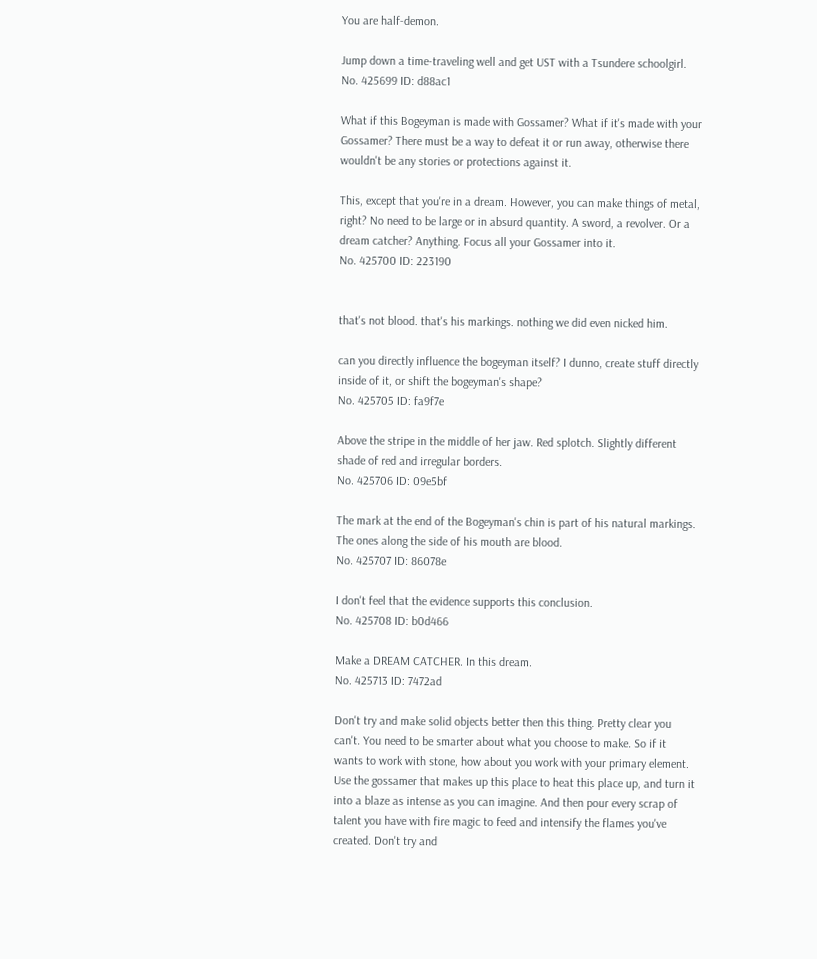You are half-demon.

Jump down a time-traveling well and get UST with a Tsundere schoolgirl.
No. 425699 ID: d88ac1

What if this Bogeyman is made with Gossamer? What if it's made with your Gossamer? There must be a way to defeat it or run away, otherwise there wouldn't be any stories or protections against it.

This, except that you're in a dream. However, you can make things of metal, right? No need to be large or in absurd quantity. A sword, a revolver. Or a dream catcher? Anything. Focus all your Gossamer into it.
No. 425700 ID: 223190


that's not blood. that's his markings. nothing we did even nicked him.

can you directly influence the bogeyman itself? I dunno, create stuff directly inside of it, or shift the bogeyman's shape?
No. 425705 ID: fa9f7e

Above the stripe in the middle of her jaw. Red splotch. Slightly different shade of red and irregular borders.
No. 425706 ID: 09e5bf

The mark at the end of the Bogeyman's chin is part of his natural markings. The ones along the side of his mouth are blood.
No. 425707 ID: 86078e

I don't feel that the evidence supports this conclusion.
No. 425708 ID: b0d466

Make a DREAM CATCHER. In this dream.
No. 425713 ID: 7472ad

Don't try and make solid objects better then this thing. Pretty clear you can't. You need to be smarter about what you choose to make. So if it wants to work with stone, how about you work with your primary element. Use the gossamer that makes up this place to heat this place up, and turn it into a blaze as intense as you can imagine. And then pour every scrap of talent you have with fire magic to feed and intensify the flames you've created. Don't try and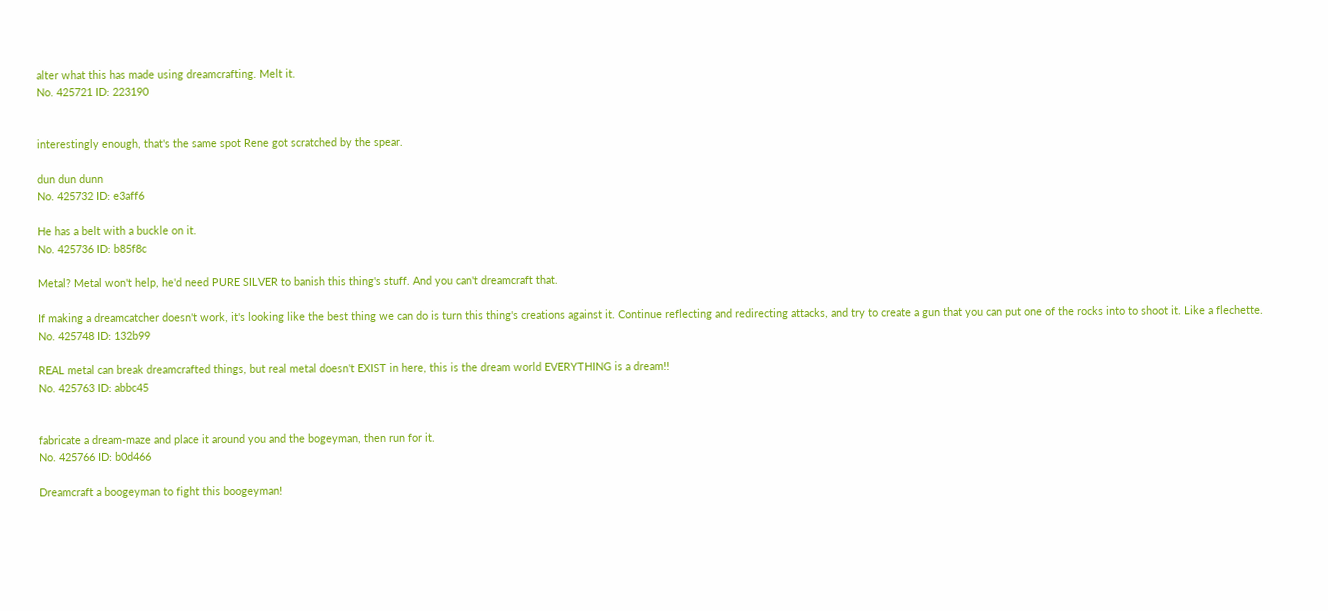alter what this has made using dreamcrafting. Melt it.
No. 425721 ID: 223190


interestingly enough, that's the same spot Rene got scratched by the spear.

dun dun dunn
No. 425732 ID: e3aff6

He has a belt with a buckle on it.
No. 425736 ID: b85f8c

Metal? Metal won't help, he'd need PURE SILVER to banish this thing's stuff. And you can't dreamcraft that.

If making a dreamcatcher doesn't work, it's looking like the best thing we can do is turn this thing's creations against it. Continue reflecting and redirecting attacks, and try to create a gun that you can put one of the rocks into to shoot it. Like a flechette.
No. 425748 ID: 132b99

REAL metal can break dreamcrafted things, but real metal doesn't EXIST in here, this is the dream world EVERYTHING is a dream!!
No. 425763 ID: abbc45


fabricate a dream-maze and place it around you and the bogeyman, then run for it.
No. 425766 ID: b0d466

Dreamcraft a boogeyman to fight this boogeyman!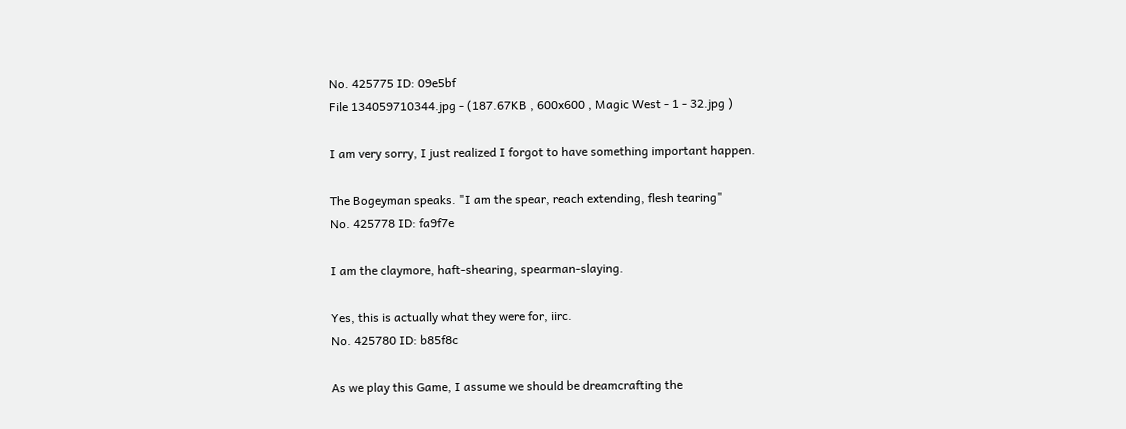No. 425775 ID: 09e5bf
File 134059710344.jpg - (187.67KB , 600x600 , Magic West - 1 - 32.jpg )

I am very sorry, I just realized I forgot to have something important happen.

The Bogeyman speaks. "I am the spear, reach extending, flesh tearing"
No. 425778 ID: fa9f7e

I am the claymore, haft-shearing, spearman-slaying.

Yes, this is actually what they were for, iirc.
No. 425780 ID: b85f8c

As we play this Game, I assume we should be dreamcrafting the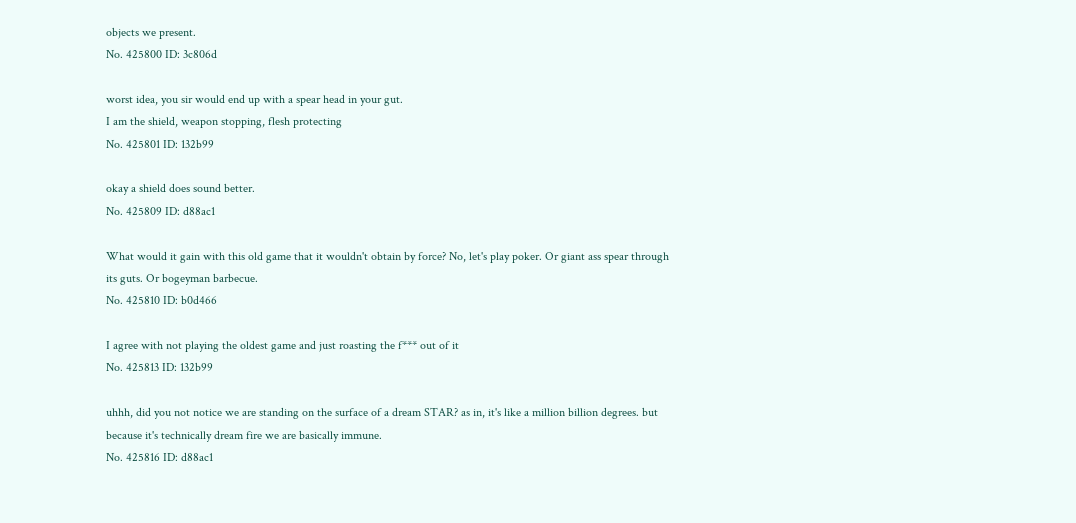objects we present.
No. 425800 ID: 3c806d

worst idea, you sir would end up with a spear head in your gut.
I am the shield, weapon stopping, flesh protecting
No. 425801 ID: 132b99

okay a shield does sound better.
No. 425809 ID: d88ac1

What would it gain with this old game that it wouldn't obtain by force? No, let's play poker. Or giant ass spear through its guts. Or bogeyman barbecue.
No. 425810 ID: b0d466

I agree with not playing the oldest game and just roasting the f*** out of it
No. 425813 ID: 132b99

uhhh, did you not notice we are standing on the surface of a dream STAR? as in, it's like a million billion degrees. but because it's technically dream fire we are basically immune.
No. 425816 ID: d88ac1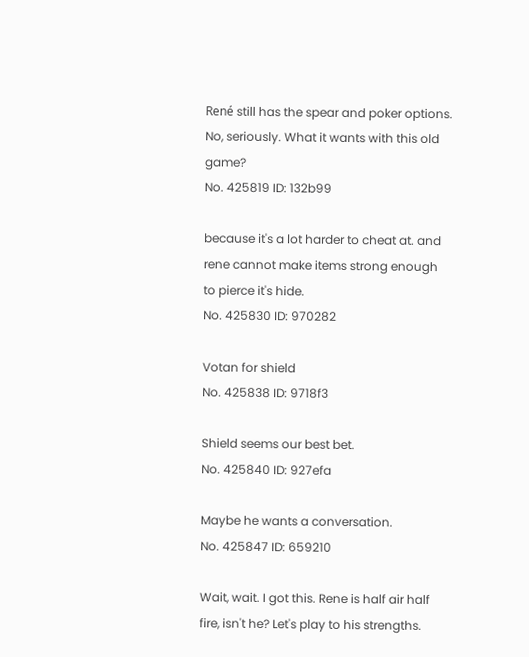René still has the spear and poker options. No, seriously. What it wants with this old game?
No. 425819 ID: 132b99

because it's a lot harder to cheat at. and rene cannot make items strong enough to pierce it's hide.
No. 425830 ID: 970282

Votan for shield
No. 425838 ID: 9718f3

Shield seems our best bet.
No. 425840 ID: 927efa

Maybe he wants a conversation.
No. 425847 ID: 659210

Wait, wait. I got this. Rene is half air half fire, isn't he? Let's play to his strengths.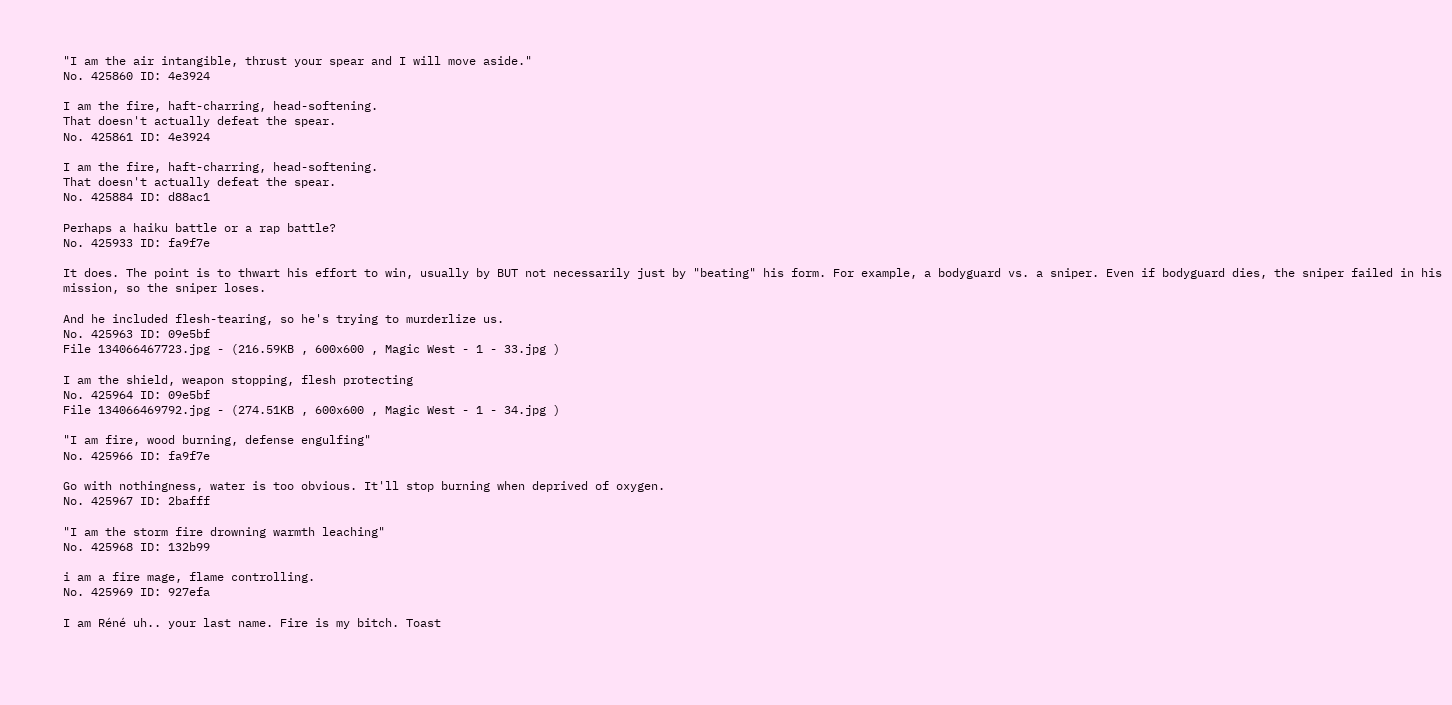"I am the air intangible, thrust your spear and I will move aside."
No. 425860 ID: 4e3924

I am the fire, haft-charring, head-softening.
That doesn't actually defeat the spear.
No. 425861 ID: 4e3924

I am the fire, haft-charring, head-softening.
That doesn't actually defeat the spear.
No. 425884 ID: d88ac1

Perhaps a haiku battle or a rap battle?
No. 425933 ID: fa9f7e

It does. The point is to thwart his effort to win, usually by BUT not necessarily just by "beating" his form. For example, a bodyguard vs. a sniper. Even if bodyguard dies, the sniper failed in his mission, so the sniper loses.

And he included flesh-tearing, so he's trying to murderlize us.
No. 425963 ID: 09e5bf
File 134066467723.jpg - (216.59KB , 600x600 , Magic West - 1 - 33.jpg )

I am the shield, weapon stopping, flesh protecting
No. 425964 ID: 09e5bf
File 134066469792.jpg - (274.51KB , 600x600 , Magic West - 1 - 34.jpg )

"I am fire, wood burning, defense engulfing"
No. 425966 ID: fa9f7e

Go with nothingness, water is too obvious. It'll stop burning when deprived of oxygen.
No. 425967 ID: 2bafff

"I am the storm fire drowning warmth leaching"
No. 425968 ID: 132b99

i am a fire mage, flame controlling.
No. 425969 ID: 927efa

I am Réné uh.. your last name. Fire is my bitch. Toast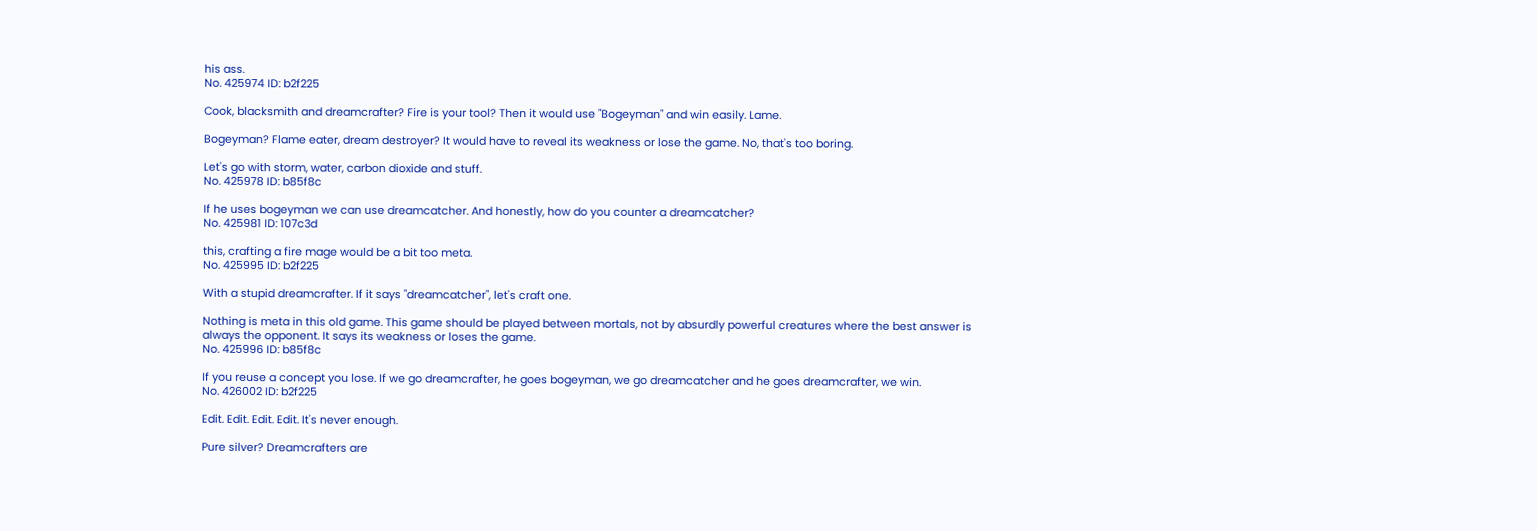his ass.
No. 425974 ID: b2f225

Cook, blacksmith and dreamcrafter? Fire is your tool? Then it would use "Bogeyman" and win easily. Lame.

Bogeyman? Flame eater, dream destroyer? It would have to reveal its weakness or lose the game. No, that's too boring.

Let's go with storm, water, carbon dioxide and stuff.
No. 425978 ID: b85f8c

If he uses bogeyman we can use dreamcatcher. And honestly, how do you counter a dreamcatcher?
No. 425981 ID: 107c3d

this, crafting a fire mage would be a bit too meta.
No. 425995 ID: b2f225

With a stupid dreamcrafter. If it says "dreamcatcher", let's craft one.

Nothing is meta in this old game. This game should be played between mortals, not by absurdly powerful creatures where the best answer is always the opponent. It says its weakness or loses the game.
No. 425996 ID: b85f8c

If you reuse a concept you lose. If we go dreamcrafter, he goes bogeyman, we go dreamcatcher and he goes dreamcrafter, we win.
No. 426002 ID: b2f225

Edit. Edit. Edit. Edit. It's never enough.

Pure silver? Dreamcrafters are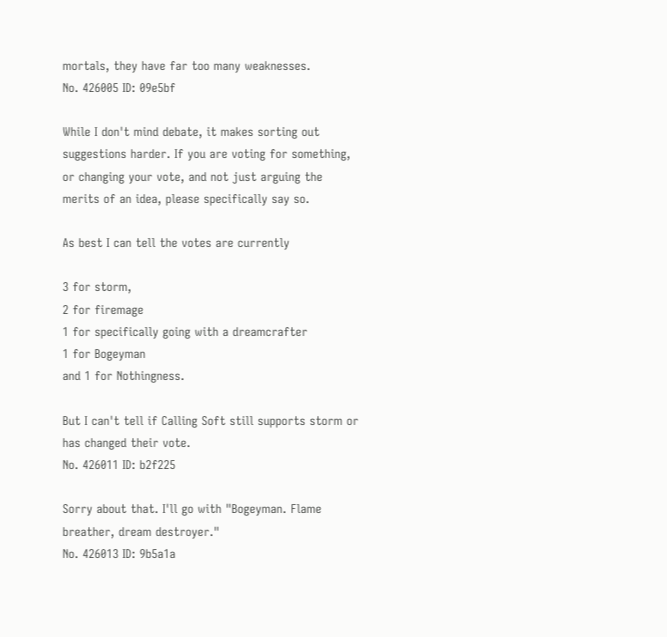mortals, they have far too many weaknesses.
No. 426005 ID: 09e5bf

While I don't mind debate, it makes sorting out suggestions harder. If you are voting for something, or changing your vote, and not just arguing the merits of an idea, please specifically say so.

As best I can tell the votes are currently

3 for storm,
2 for firemage
1 for specifically going with a dreamcrafter
1 for Bogeyman
and 1 for Nothingness.

But I can't tell if Calling Soft still supports storm or has changed their vote.
No. 426011 ID: b2f225

Sorry about that. I'll go with "Bogeyman. Flame breather, dream destroyer."
No. 426013 ID: 9b5a1a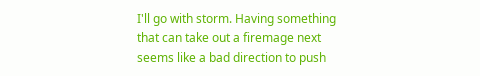I'll go with storm. Having something that can take out a firemage next seems like a bad direction to push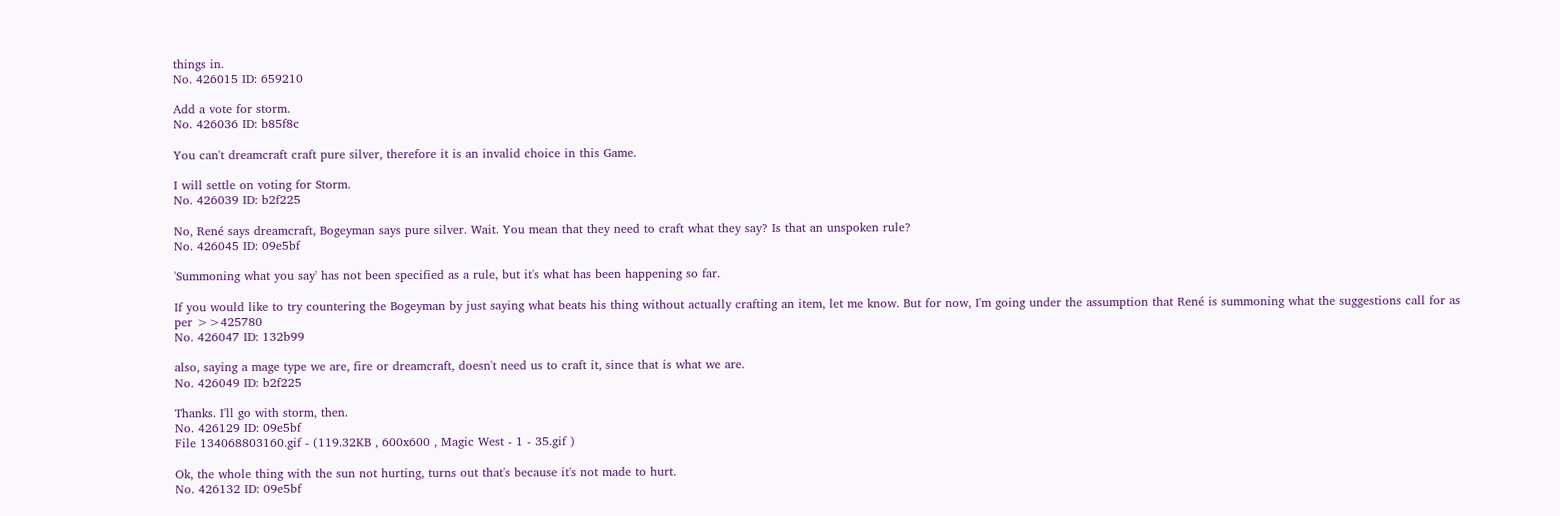things in.
No. 426015 ID: 659210

Add a vote for storm.
No. 426036 ID: b85f8c

You can't dreamcraft craft pure silver, therefore it is an invalid choice in this Game.

I will settle on voting for Storm.
No. 426039 ID: b2f225

No, René says dreamcraft, Bogeyman says pure silver. Wait. You mean that they need to craft what they say? Is that an unspoken rule?
No. 426045 ID: 09e5bf

'Summoning what you say' has not been specified as a rule, but it's what has been happening so far.

If you would like to try countering the Bogeyman by just saying what beats his thing without actually crafting an item, let me know. But for now, I'm going under the assumption that René is summoning what the suggestions call for as per >>425780
No. 426047 ID: 132b99

also, saying a mage type we are, fire or dreamcraft, doesn't need us to craft it, since that is what we are.
No. 426049 ID: b2f225

Thanks. I'll go with storm, then.
No. 426129 ID: 09e5bf
File 134068803160.gif - (119.32KB , 600x600 , Magic West - 1 - 35.gif )

Ok, the whole thing with the sun not hurting, turns out that's because it's not made to hurt.
No. 426132 ID: 09e5bf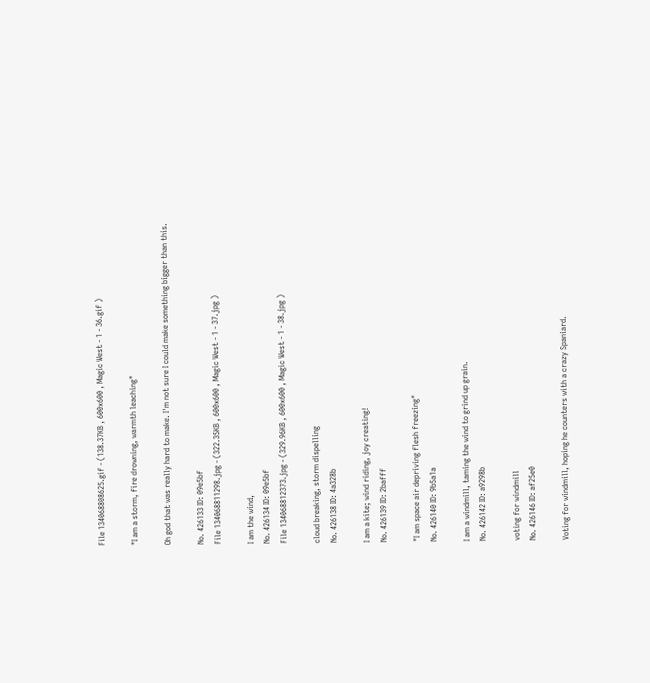File 134068808625.gif - (138.37KB , 600x600 , Magic West - 1 - 36.gif )

"I am a storm, fire drowning, warmth leaching"

Oh god that was really hard to make. I'm not sure I could make something bigger than this.

No. 426133 ID: 09e5bf
File 134068811298.jpg - (322.35KB , 600x600 , Magic West - 1 - 37.jpg )

I am the wind,
No. 426134 ID: 09e5bf
File 134068812373.jpg - (329.96KB , 600x600 , Magic West - 1 - 38.jpg )

cloud breaking, storm dispelling
No. 426138 ID: 4a328b

I am a kite; wind riding, joy creating!
No. 426139 ID: 2bafff

"I am space air depriving flesh freezing"
No. 426140 ID: 9b5a1a

I am a windmill, taming the wind to grind up grain.
No. 426142 ID: a9298b

voting for windmill
No. 426146 ID: af25e0

Voting for windmill, hoping he counters with a crazy Spaniard.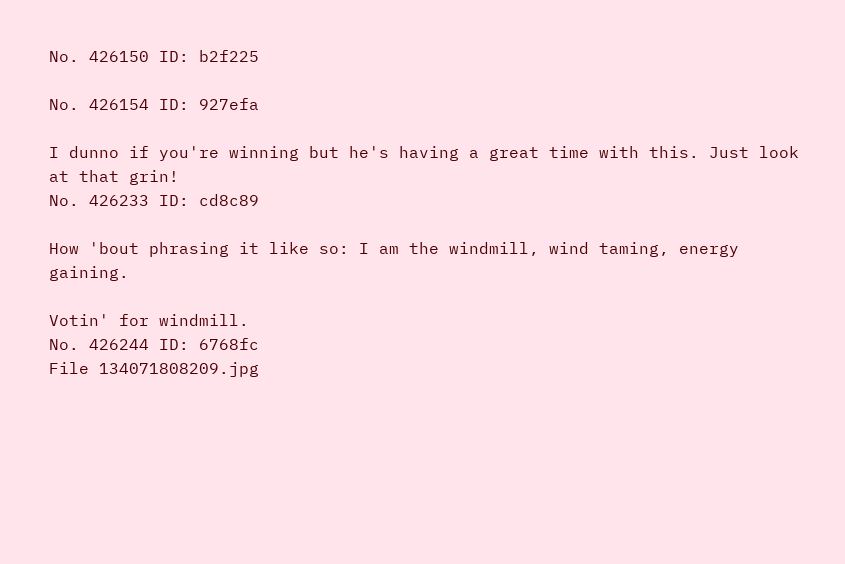No. 426150 ID: b2f225

No. 426154 ID: 927efa

I dunno if you're winning but he's having a great time with this. Just look at that grin!
No. 426233 ID: cd8c89

How 'bout phrasing it like so: I am the windmill, wind taming, energy gaining.

Votin' for windmill.
No. 426244 ID: 6768fc
File 134071808209.jpg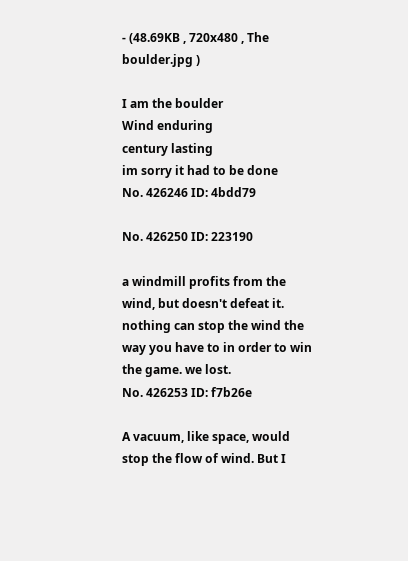- (48.69KB , 720x480 , The boulder.jpg )

I am the boulder
Wind enduring
century lasting
im sorry it had to be done
No. 426246 ID: 4bdd79

No. 426250 ID: 223190

a windmill profits from the wind, but doesn't defeat it. nothing can stop the wind the way you have to in order to win the game. we lost.
No. 426253 ID: f7b26e

A vacuum, like space, would stop the flow of wind. But I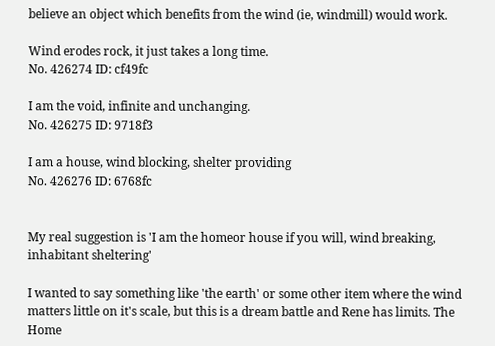believe an object which benefits from the wind (ie, windmill) would work.

Wind erodes rock, it just takes a long time.
No. 426274 ID: cf49fc

I am the void, infinite and unchanging.
No. 426275 ID: 9718f3

I am a house, wind blocking, shelter providing
No. 426276 ID: 6768fc


My real suggestion is 'I am the homeor house if you will, wind breaking, inhabitant sheltering'

I wanted to say something like 'the earth' or some other item where the wind matters little on it's scale, but this is a dream battle and Rene has limits. The Home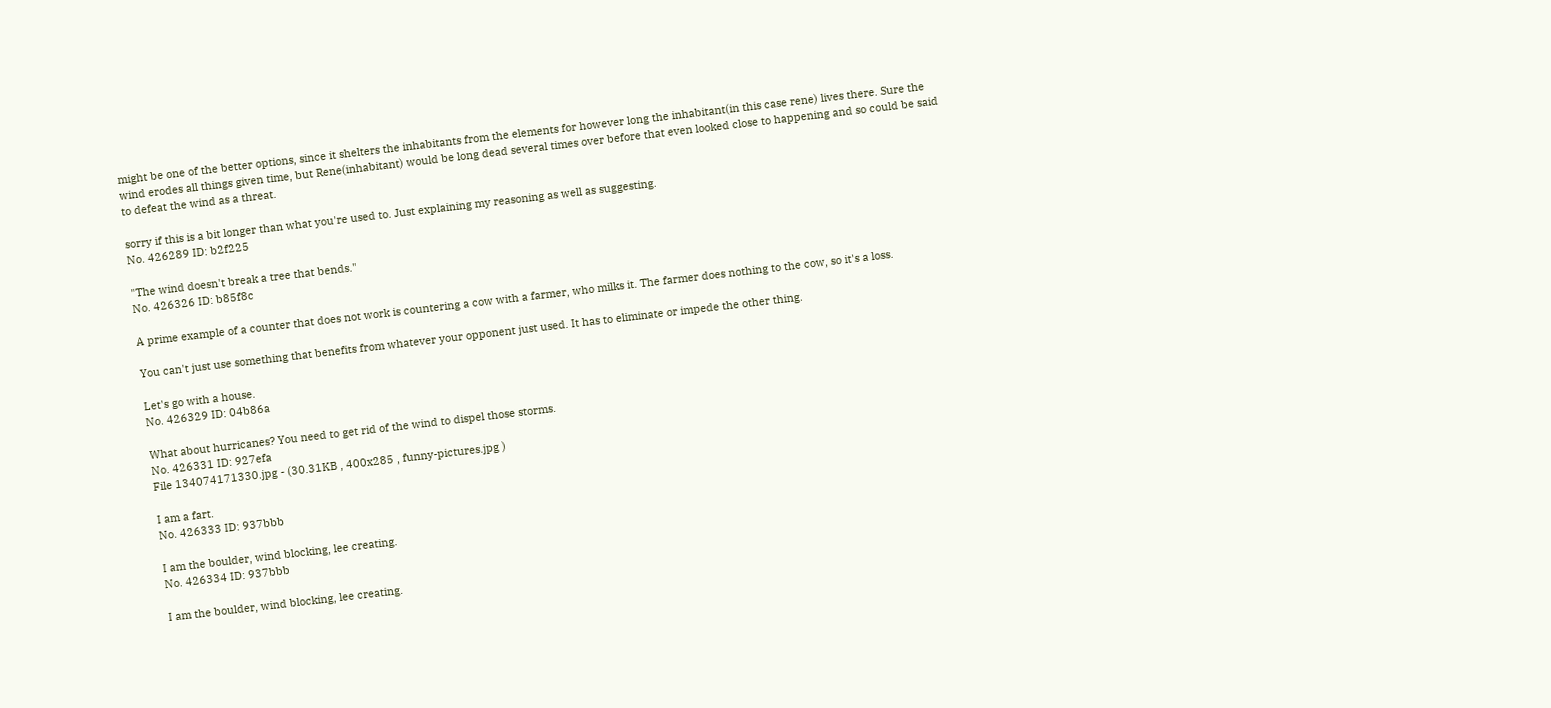might be one of the better options, since it shelters the inhabitants from the elements for however long the inhabitant(in this case rene) lives there. Sure the wind erodes all things given time, but Rene(inhabitant) would be long dead several times over before that even looked close to happening and so could be said to defeat the wind as a threat.

sorry if this is a bit longer than what you're used to. Just explaining my reasoning as well as suggesting.
No. 426289 ID: b2f225

"The wind doesn't break a tree that bends."
No. 426326 ID: b85f8c

A prime example of a counter that does not work is countering a cow with a farmer, who milks it. The farmer does nothing to the cow, so it's a loss.

You can't just use something that benefits from whatever your opponent just used. It has to eliminate or impede the other thing.

Let's go with a house.
No. 426329 ID: 04b86a

What about hurricanes? You need to get rid of the wind to dispel those storms.
No. 426331 ID: 927efa
File 134074171330.jpg - (30.31KB , 400x285 , funny-pictures.jpg )

I am a fart.
No. 426333 ID: 937bbb

I am the boulder, wind blocking, lee creating.
No. 426334 ID: 937bbb

I am the boulder, wind blocking, lee creating.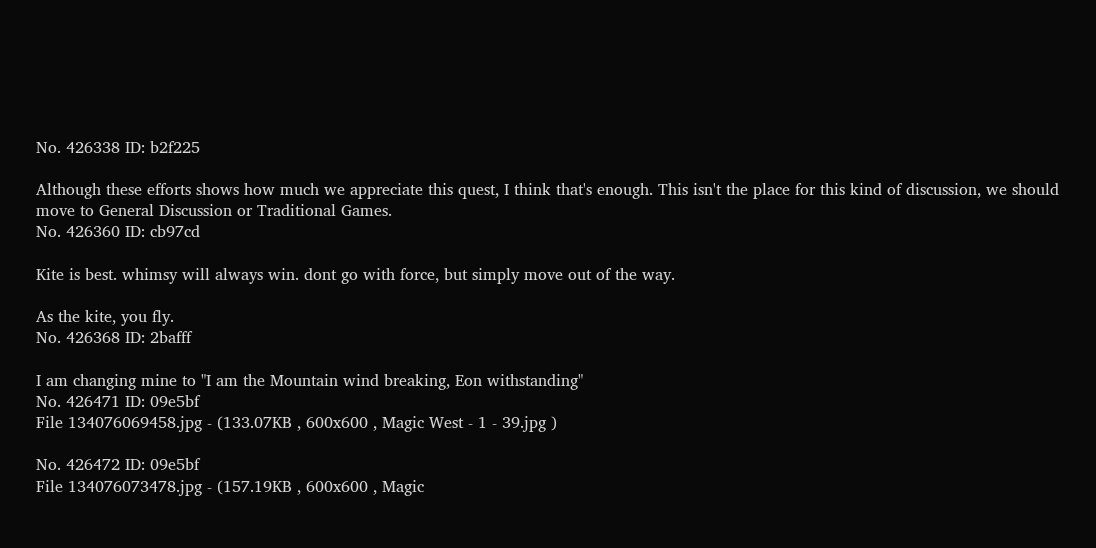No. 426338 ID: b2f225

Although these efforts shows how much we appreciate this quest, I think that's enough. This isn't the place for this kind of discussion, we should move to General Discussion or Traditional Games.
No. 426360 ID: cb97cd

Kite is best. whimsy will always win. dont go with force, but simply move out of the way.

As the kite, you fly.
No. 426368 ID: 2bafff

I am changing mine to "I am the Mountain wind breaking, Eon withstanding"
No. 426471 ID: 09e5bf
File 134076069458.jpg - (133.07KB , 600x600 , Magic West - 1 - 39.jpg )

No. 426472 ID: 09e5bf
File 134076073478.jpg - (157.19KB , 600x600 , Magic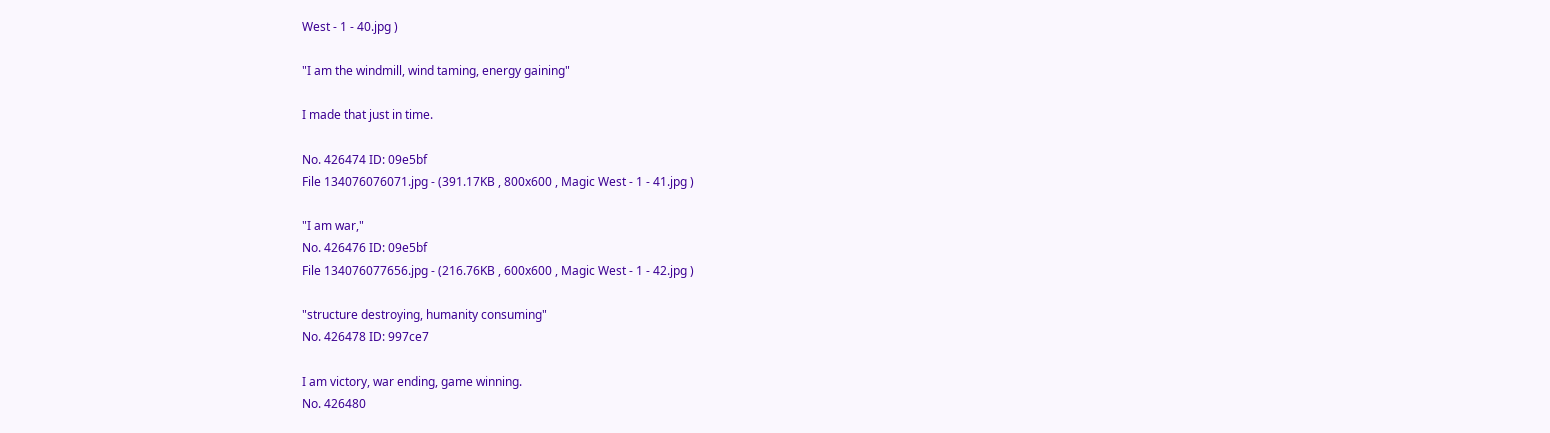West - 1 - 40.jpg )

"I am the windmill, wind taming, energy gaining"

I made that just in time.

No. 426474 ID: 09e5bf
File 134076076071.jpg - (391.17KB , 800x600 , Magic West - 1 - 41.jpg )

"I am war,"
No. 426476 ID: 09e5bf
File 134076077656.jpg - (216.76KB , 600x600 , Magic West - 1 - 42.jpg )

"structure destroying, humanity consuming"
No. 426478 ID: 997ce7

I am victory, war ending, game winning.
No. 426480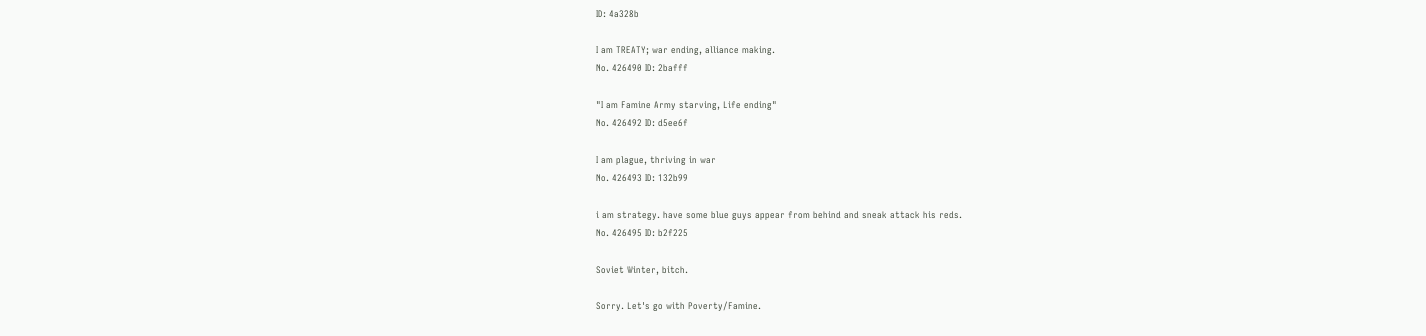ID: 4a328b

I am TREATY; war ending, alliance making.
No. 426490 ID: 2bafff

"I am Famine Army starving, Life ending"
No. 426492 ID: d5ee6f

I am plague, thriving in war
No. 426493 ID: 132b99

i am strategy. have some blue guys appear from behind and sneak attack his reds.
No. 426495 ID: b2f225

Soviet Winter, bitch.

Sorry. Let's go with Poverty/Famine.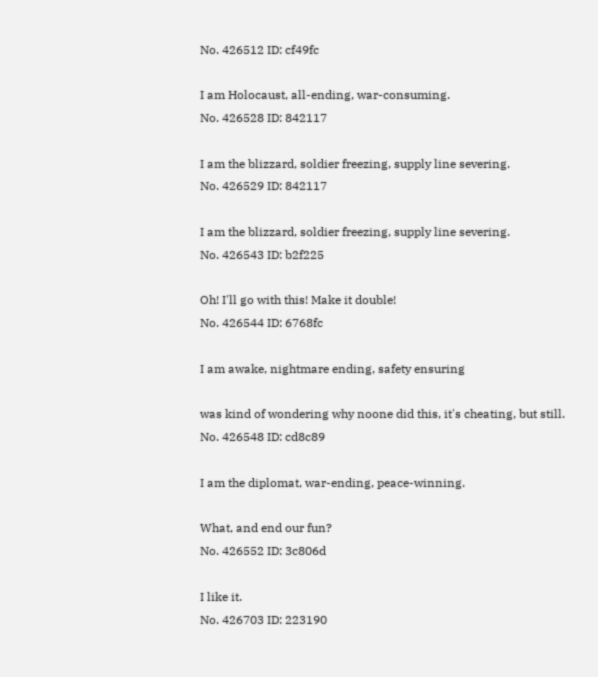No. 426512 ID: cf49fc

I am Holocaust, all-ending, war-consuming.
No. 426528 ID: 842117

I am the blizzard, soldier freezing, supply line severing.
No. 426529 ID: 842117

I am the blizzard, soldier freezing, supply line severing.
No. 426543 ID: b2f225

Oh! I'll go with this! Make it double!
No. 426544 ID: 6768fc

I am awake, nightmare ending, safety ensuring

was kind of wondering why noone did this, it's cheating, but still.
No. 426548 ID: cd8c89

I am the diplomat, war-ending, peace-winning.

What, and end our fun?
No. 426552 ID: 3c806d

I like it.
No. 426703 ID: 223190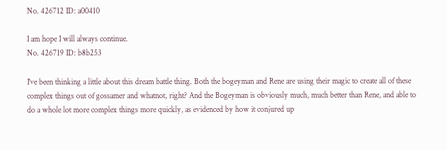No. 426712 ID: a00410

I am hope I will always continue.
No. 426719 ID: b8b253

I've been thinking a little about this dream battle thing. Both the bogeyman and Rene are using their magic to create all of these complex things out of gossamer and whatnot, right? And the Bogeyman is obviously much, much better than Rene, and able to do a whole lot more complex things more quickly, as evidenced by how it conjured up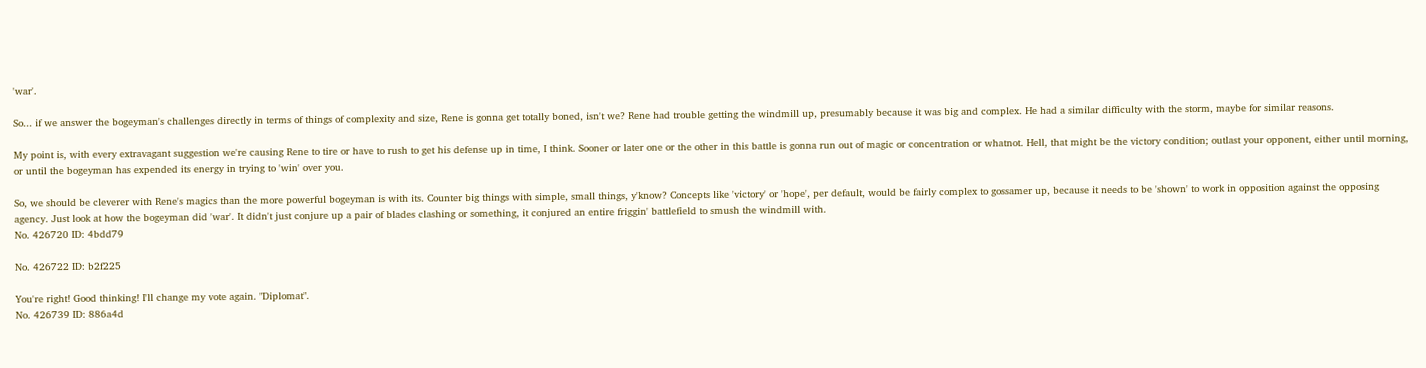'war'.

So... if we answer the bogeyman's challenges directly in terms of things of complexity and size, Rene is gonna get totally boned, isn't we? Rene had trouble getting the windmill up, presumably because it was big and complex. He had a similar difficulty with the storm, maybe for similar reasons.

My point is, with every extravagant suggestion we're causing Rene to tire or have to rush to get his defense up in time, I think. Sooner or later one or the other in this battle is gonna run out of magic or concentration or whatnot. Hell, that might be the victory condition; outlast your opponent, either until morning, or until the bogeyman has expended its energy in trying to 'win' over you.

So, we should be cleverer with Rene's magics than the more powerful bogeyman is with its. Counter big things with simple, small things, y'know? Concepts like 'victory' or 'hope', per default, would be fairly complex to gossamer up, because it needs to be 'shown' to work in opposition against the opposing agency. Just look at how the bogeyman did 'war'. It didn't just conjure up a pair of blades clashing or something, it conjured an entire friggin' battlefield to smush the windmill with.
No. 426720 ID: 4bdd79

No. 426722 ID: b2f225

You're right! Good thinking! I'll change my vote again. "Diplomat".
No. 426739 ID: 886a4d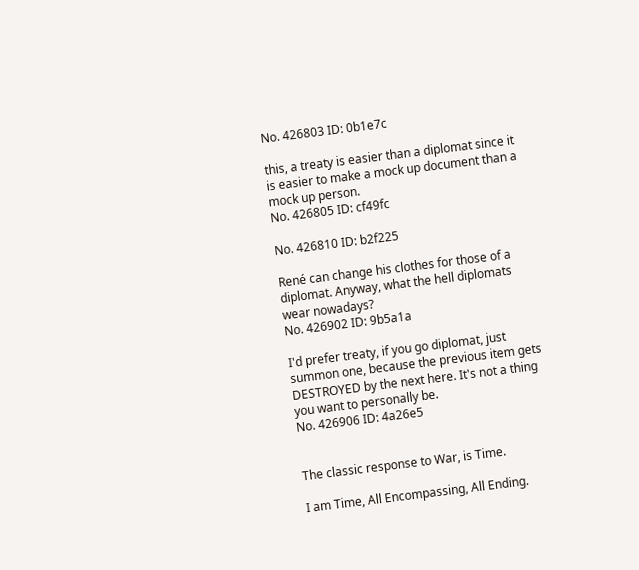No. 426803 ID: 0b1e7c

this, a treaty is easier than a diplomat since it is easier to make a mock up document than a mock up person.
No. 426805 ID: cf49fc

No. 426810 ID: b2f225

René can change his clothes for those of a diplomat. Anyway, what the hell diplomats wear nowadays?
No. 426902 ID: 9b5a1a

I'd prefer treaty, if you go diplomat, just summon one, because the previous item gets DESTROYED by the next here. It's not a thing you want to personally be.
No. 426906 ID: 4a26e5


The classic response to War, is Time.

I am Time, All Encompassing, All Ending.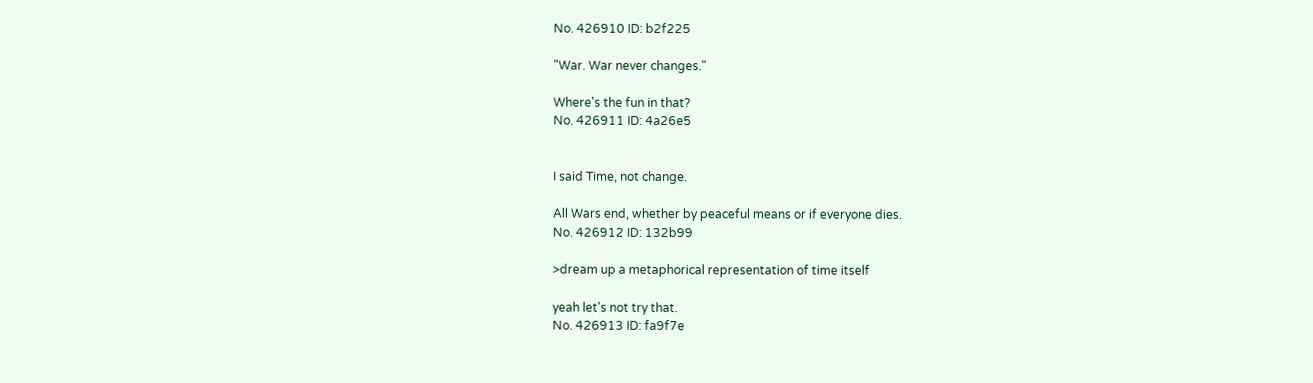No. 426910 ID: b2f225

"War. War never changes."

Where's the fun in that?
No. 426911 ID: 4a26e5


I said Time, not change.

All Wars end, whether by peaceful means or if everyone dies.
No. 426912 ID: 132b99

>dream up a metaphorical representation of time itself

yeah let's not try that.
No. 426913 ID: fa9f7e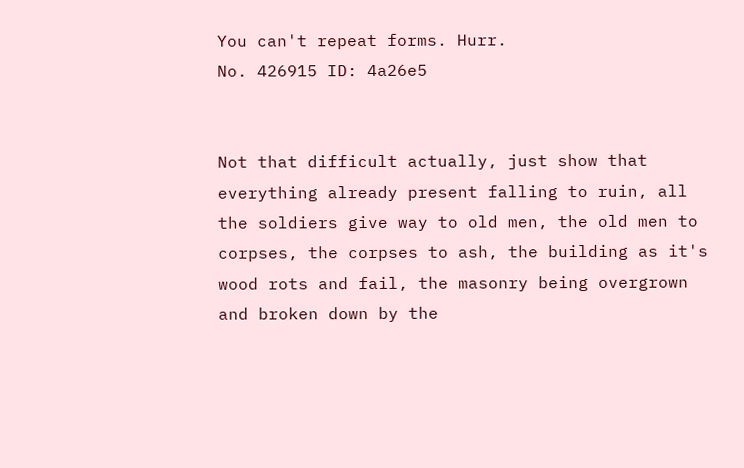You can't repeat forms. Hurr.
No. 426915 ID: 4a26e5


Not that difficult actually, just show that everything already present falling to ruin, all the soldiers give way to old men, the old men to corpses, the corpses to ash, the building as it's wood rots and fail, the masonry being overgrown and broken down by the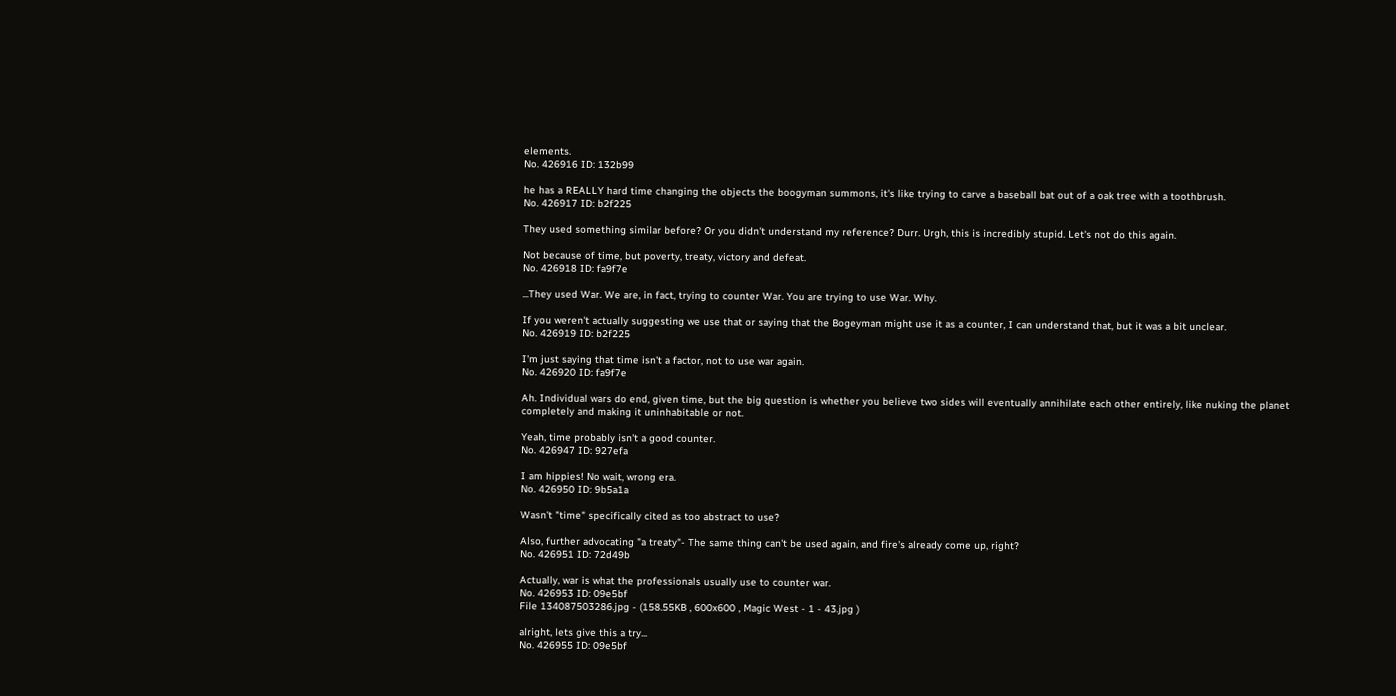elements.
No. 426916 ID: 132b99

he has a REALLY hard time changing the objects the boogyman summons, it's like trying to carve a baseball bat out of a oak tree with a toothbrush.
No. 426917 ID: b2f225

They used something similar before? Or you didn't understand my reference? Durr. Urgh, this is incredibly stupid. Let's not do this again.

Not because of time, but poverty, treaty, victory and defeat.
No. 426918 ID: fa9f7e

...They used War. We are, in fact, trying to counter War. You are trying to use War. Why.

If you weren't actually suggesting we use that or saying that the Bogeyman might use it as a counter, I can understand that, but it was a bit unclear.
No. 426919 ID: b2f225

I'm just saying that time isn't a factor, not to use war again.
No. 426920 ID: fa9f7e

Ah. Individual wars do end, given time, but the big question is whether you believe two sides will eventually annihilate each other entirely, like nuking the planet completely and making it uninhabitable or not.

Yeah, time probably isn't a good counter.
No. 426947 ID: 927efa

I am hippies! No wait, wrong era.
No. 426950 ID: 9b5a1a

Wasn't "time" specifically cited as too abstract to use?

Also, further advocating "a treaty"- The same thing can't be used again, and fire's already come up, right?
No. 426951 ID: 72d49b

Actually, war is what the professionals usually use to counter war.
No. 426953 ID: 09e5bf
File 134087503286.jpg - (158.55KB , 600x600 , Magic West - 1 - 43.jpg )

alright, lets give this a try...
No. 426955 ID: 09e5bf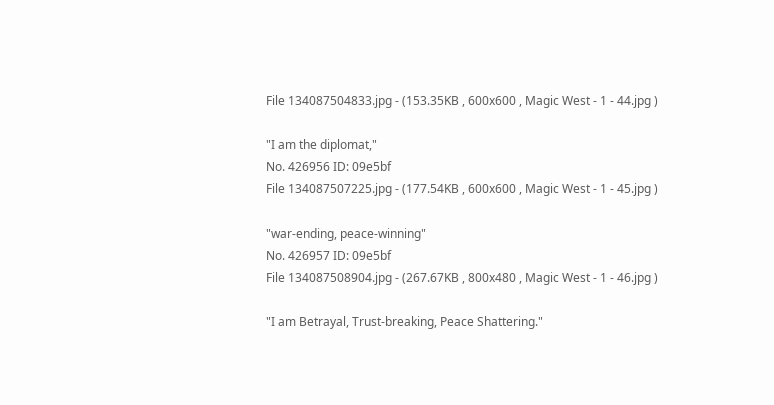File 134087504833.jpg - (153.35KB , 600x600 , Magic West - 1 - 44.jpg )

"I am the diplomat,"
No. 426956 ID: 09e5bf
File 134087507225.jpg - (177.54KB , 600x600 , Magic West - 1 - 45.jpg )

"war-ending, peace-winning"
No. 426957 ID: 09e5bf
File 134087508904.jpg - (267.67KB , 800x480 , Magic West - 1 - 46.jpg )

"I am Betrayal, Trust-breaking, Peace Shattering."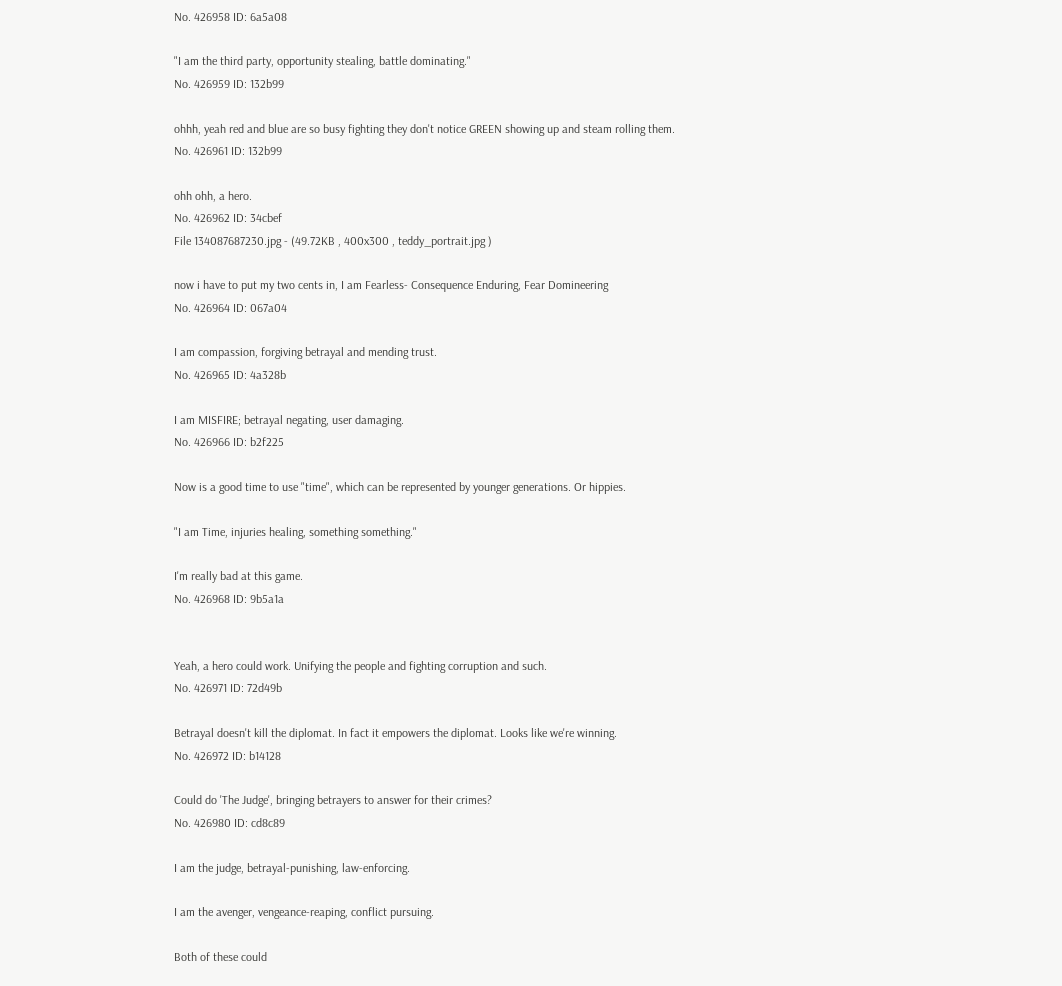No. 426958 ID: 6a5a08

"I am the third party, opportunity stealing, battle dominating."
No. 426959 ID: 132b99

ohhh, yeah red and blue are so busy fighting they don't notice GREEN showing up and steam rolling them.
No. 426961 ID: 132b99

ohh ohh, a hero.
No. 426962 ID: 34cbef
File 134087687230.jpg - (49.72KB , 400x300 , teddy_portrait.jpg )

now i have to put my two cents in, I am Fearless- Consequence Enduring, Fear Domineering
No. 426964 ID: 067a04

I am compassion, forgiving betrayal and mending trust.
No. 426965 ID: 4a328b

I am MISFIRE; betrayal negating, user damaging.
No. 426966 ID: b2f225

Now is a good time to use "time", which can be represented by younger generations. Or hippies.

"I am Time, injuries healing, something something."

I'm really bad at this game.
No. 426968 ID: 9b5a1a


Yeah, a hero could work. Unifying the people and fighting corruption and such.
No. 426971 ID: 72d49b

Betrayal doesn't kill the diplomat. In fact it empowers the diplomat. Looks like we're winning.
No. 426972 ID: b14128

Could do 'The Judge', bringing betrayers to answer for their crimes?
No. 426980 ID: cd8c89

I am the judge, betrayal-punishing, law-enforcing.

I am the avenger, vengeance-reaping, conflict pursuing.

Both of these could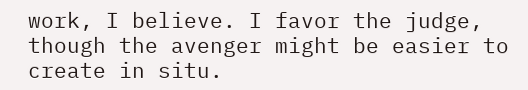work, I believe. I favor the judge, though the avenger might be easier to create in situ.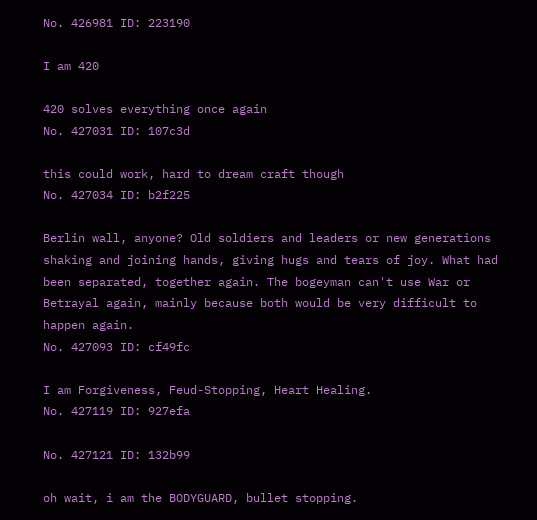No. 426981 ID: 223190

I am 420

420 solves everything once again
No. 427031 ID: 107c3d

this could work, hard to dream craft though
No. 427034 ID: b2f225

Berlin wall, anyone? Old soldiers and leaders or new generations shaking and joining hands, giving hugs and tears of joy. What had been separated, together again. The bogeyman can't use War or Betrayal again, mainly because both would be very difficult to happen again.
No. 427093 ID: cf49fc

I am Forgiveness, Feud-Stopping, Heart Healing.
No. 427119 ID: 927efa

No. 427121 ID: 132b99

oh wait, i am the BODYGUARD, bullet stopping.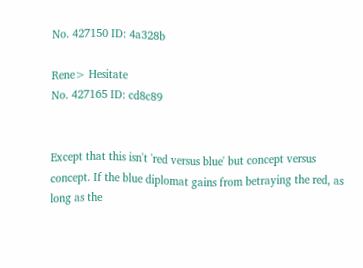No. 427150 ID: 4a328b

Rene> Hesitate
No. 427165 ID: cd8c89


Except that this isn't 'red versus blue' but concept versus concept. If the blue diplomat gains from betraying the red, as long as the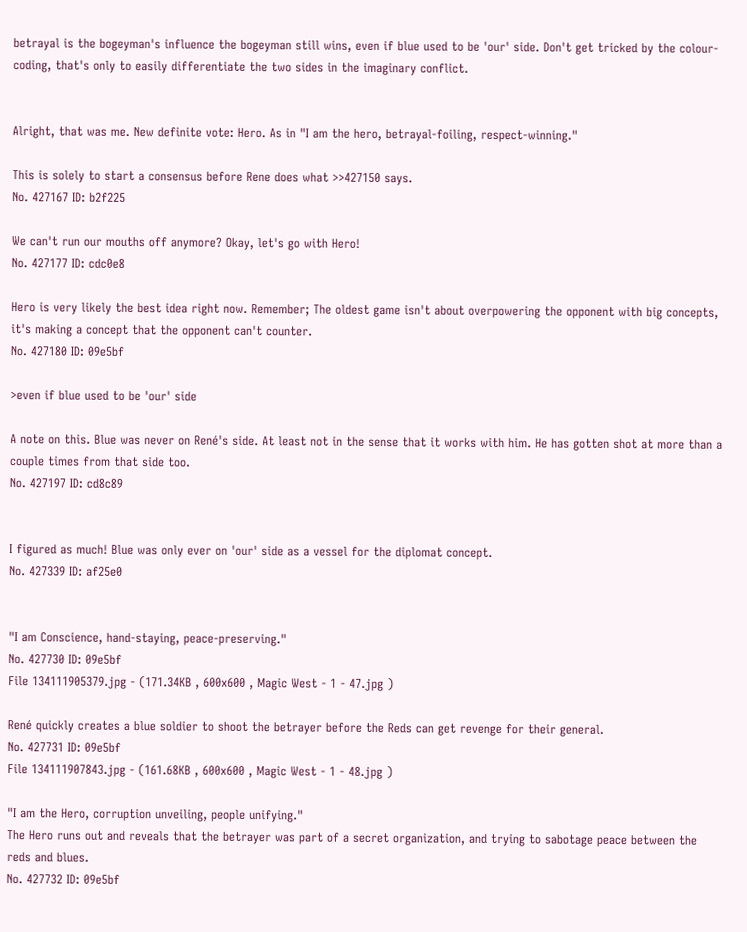betrayal is the bogeyman's influence the bogeyman still wins, even if blue used to be 'our' side. Don't get tricked by the colour-coding, that's only to easily differentiate the two sides in the imaginary conflict.


Alright, that was me. New definite vote: Hero. As in "I am the hero, betrayal-foiling, respect-winning."

This is solely to start a consensus before Rene does what >>427150 says.
No. 427167 ID: b2f225

We can't run our mouths off anymore? Okay, let's go with Hero!
No. 427177 ID: cdc0e8

Hero is very likely the best idea right now. Remember; The oldest game isn't about overpowering the opponent with big concepts, it's making a concept that the opponent can't counter.
No. 427180 ID: 09e5bf

>even if blue used to be 'our' side

A note on this. Blue was never on René's side. At least not in the sense that it works with him. He has gotten shot at more than a couple times from that side too.
No. 427197 ID: cd8c89


I figured as much! Blue was only ever on 'our' side as a vessel for the diplomat concept.
No. 427339 ID: af25e0


"I am Conscience, hand-staying, peace-preserving."
No. 427730 ID: 09e5bf
File 134111905379.jpg - (171.34KB , 600x600 , Magic West - 1 - 47.jpg )

René quickly creates a blue soldier to shoot the betrayer before the Reds can get revenge for their general.
No. 427731 ID: 09e5bf
File 134111907843.jpg - (161.68KB , 600x600 , Magic West - 1 - 48.jpg )

"I am the Hero, corruption unveiling, people unifying."
The Hero runs out and reveals that the betrayer was part of a secret organization, and trying to sabotage peace between the reds and blues.
No. 427732 ID: 09e5bf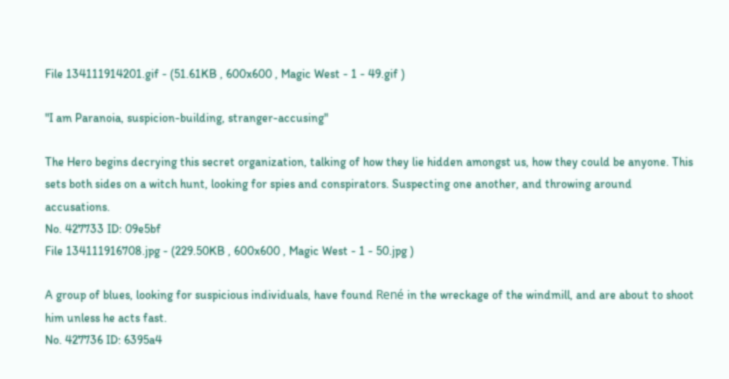File 134111914201.gif - (51.61KB , 600x600 , Magic West - 1 - 49.gif )

"I am Paranoia, suspicion-building, stranger-accusing"

The Hero begins decrying this secret organization, talking of how they lie hidden amongst us, how they could be anyone. This sets both sides on a witch hunt, looking for spies and conspirators. Suspecting one another, and throwing around accusations.
No. 427733 ID: 09e5bf
File 134111916708.jpg - (229.50KB , 600x600 , Magic West - 1 - 50.jpg )

A group of blues, looking for suspicious individuals, have found René in the wreckage of the windmill, and are about to shoot him unless he acts fast.
No. 427736 ID: 6395a4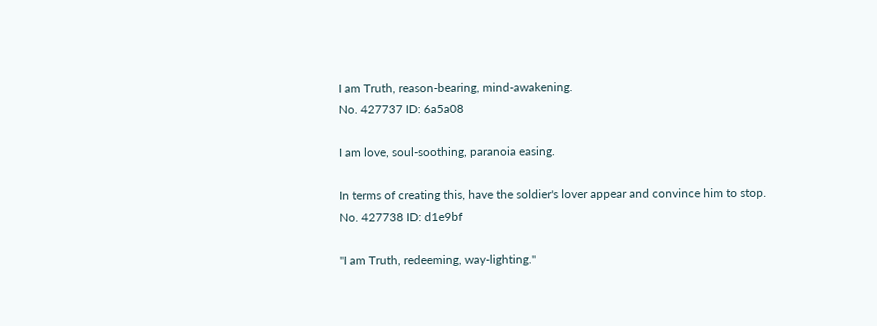I am Truth, reason-bearing, mind-awakening.
No. 427737 ID: 6a5a08

I am love, soul-soothing, paranoia easing.

In terms of creating this, have the soldier's lover appear and convince him to stop.
No. 427738 ID: d1e9bf

"I am Truth, redeeming, way-lighting."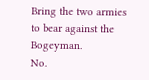Bring the two armies to bear against the Bogeyman.
No.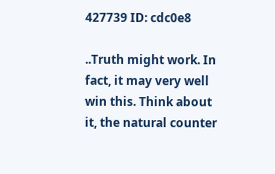427739 ID: cdc0e8

..Truth might work. In fact, it may very well win this. Think about it, the natural counter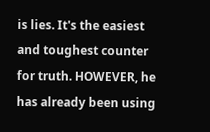is lies. It's the easiest and toughest counter for truth. HOWEVER, he has already been using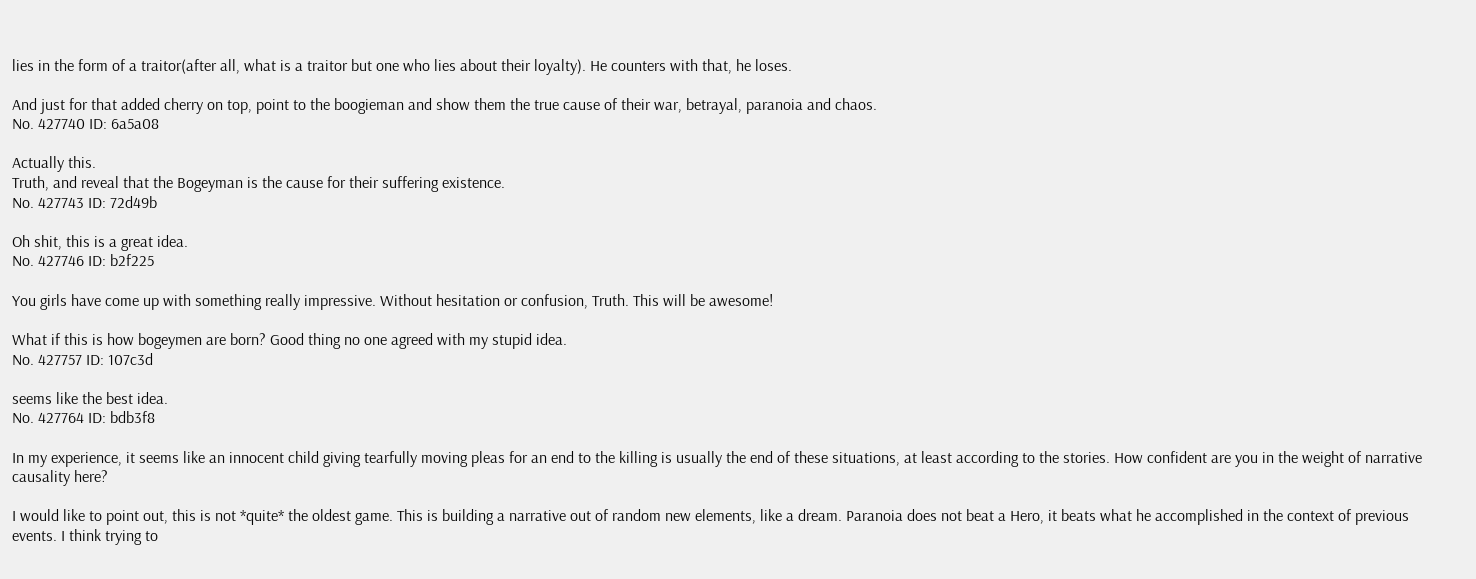lies in the form of a traitor(after all, what is a traitor but one who lies about their loyalty). He counters with that, he loses.

And just for that added cherry on top, point to the boogieman and show them the true cause of their war, betrayal, paranoia and chaos.
No. 427740 ID: 6a5a08

Actually this.
Truth, and reveal that the Bogeyman is the cause for their suffering existence.
No. 427743 ID: 72d49b

Oh shit, this is a great idea.
No. 427746 ID: b2f225

You girls have come up with something really impressive. Without hesitation or confusion, Truth. This will be awesome!

What if this is how bogeymen are born? Good thing no one agreed with my stupid idea.
No. 427757 ID: 107c3d

seems like the best idea.
No. 427764 ID: bdb3f8

In my experience, it seems like an innocent child giving tearfully moving pleas for an end to the killing is usually the end of these situations, at least according to the stories. How confident are you in the weight of narrative causality here?

I would like to point out, this is not *quite* the oldest game. This is building a narrative out of random new elements, like a dream. Paranoia does not beat a Hero, it beats what he accomplished in the context of previous events. I think trying to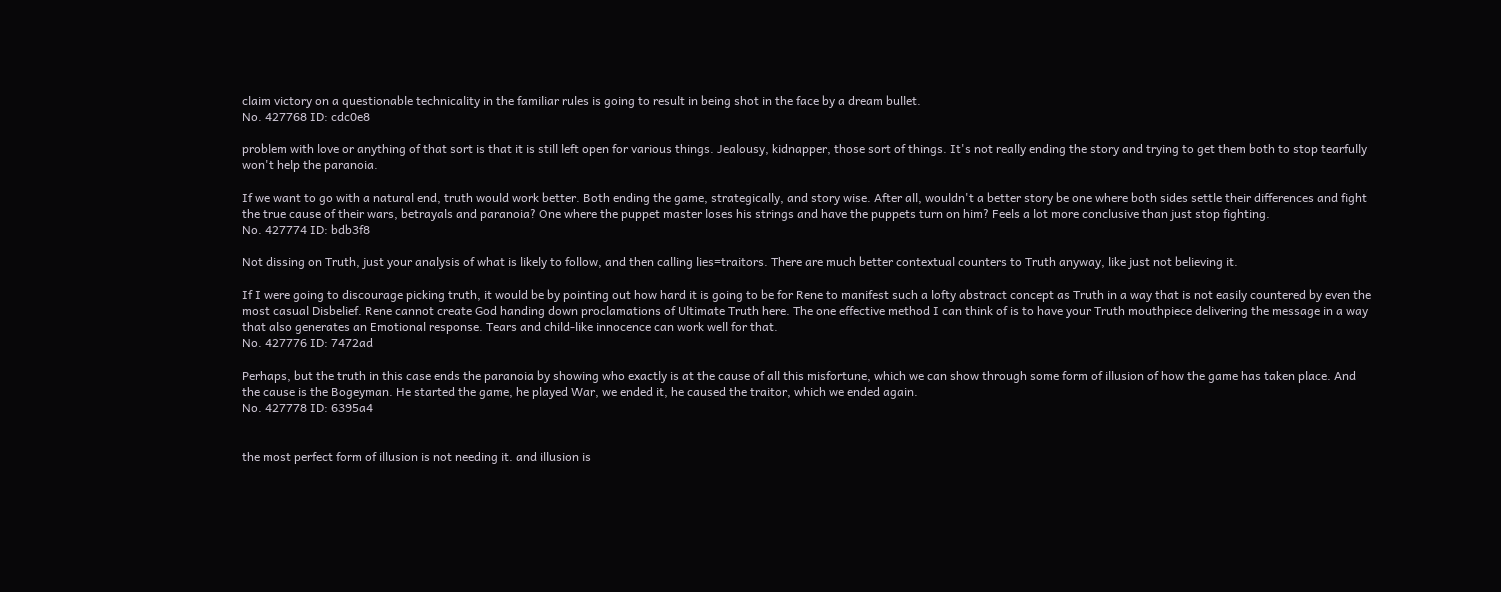claim victory on a questionable technicality in the familiar rules is going to result in being shot in the face by a dream bullet.
No. 427768 ID: cdc0e8

problem with love or anything of that sort is that it is still left open for various things. Jealousy, kidnapper, those sort of things. It's not really ending the story and trying to get them both to stop tearfully won't help the paranoia.

If we want to go with a natural end, truth would work better. Both ending the game, strategically, and story wise. After all, wouldn't a better story be one where both sides settle their differences and fight the true cause of their wars, betrayals and paranoia? One where the puppet master loses his strings and have the puppets turn on him? Feels a lot more conclusive than just stop fighting.
No. 427774 ID: bdb3f8

Not dissing on Truth, just your analysis of what is likely to follow, and then calling lies=traitors. There are much better contextual counters to Truth anyway, like just not believing it.

If I were going to discourage picking truth, it would be by pointing out how hard it is going to be for Rene to manifest such a lofty abstract concept as Truth in a way that is not easily countered by even the most casual Disbelief. Rene cannot create God handing down proclamations of Ultimate Truth here. The one effective method I can think of is to have your Truth mouthpiece delivering the message in a way that also generates an Emotional response. Tears and child-like innocence can work well for that.
No. 427776 ID: 7472ad

Perhaps, but the truth in this case ends the paranoia by showing who exactly is at the cause of all this misfortune, which we can show through some form of illusion of how the game has taken place. And the cause is the Bogeyman. He started the game, he played War, we ended it, he caused the traitor, which we ended again.
No. 427778 ID: 6395a4


the most perfect form of illusion is not needing it. and illusion is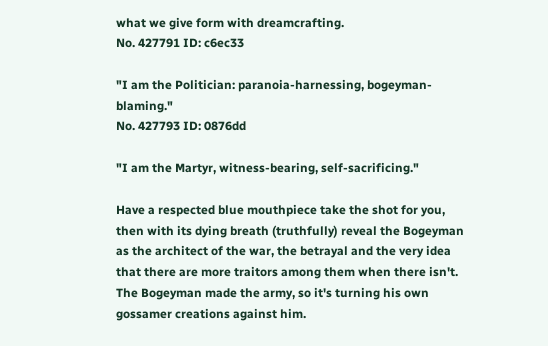what we give form with dreamcrafting.
No. 427791 ID: c6ec33

"I am the Politician: paranoia-harnessing, bogeyman-blaming."
No. 427793 ID: 0876dd

"I am the Martyr, witness-bearing, self-sacrificing."

Have a respected blue mouthpiece take the shot for you, then with its dying breath (truthfully) reveal the Bogeyman as the architect of the war, the betrayal and the very idea that there are more traitors among them when there isn't. The Bogeyman made the army, so it's turning his own gossamer creations against him.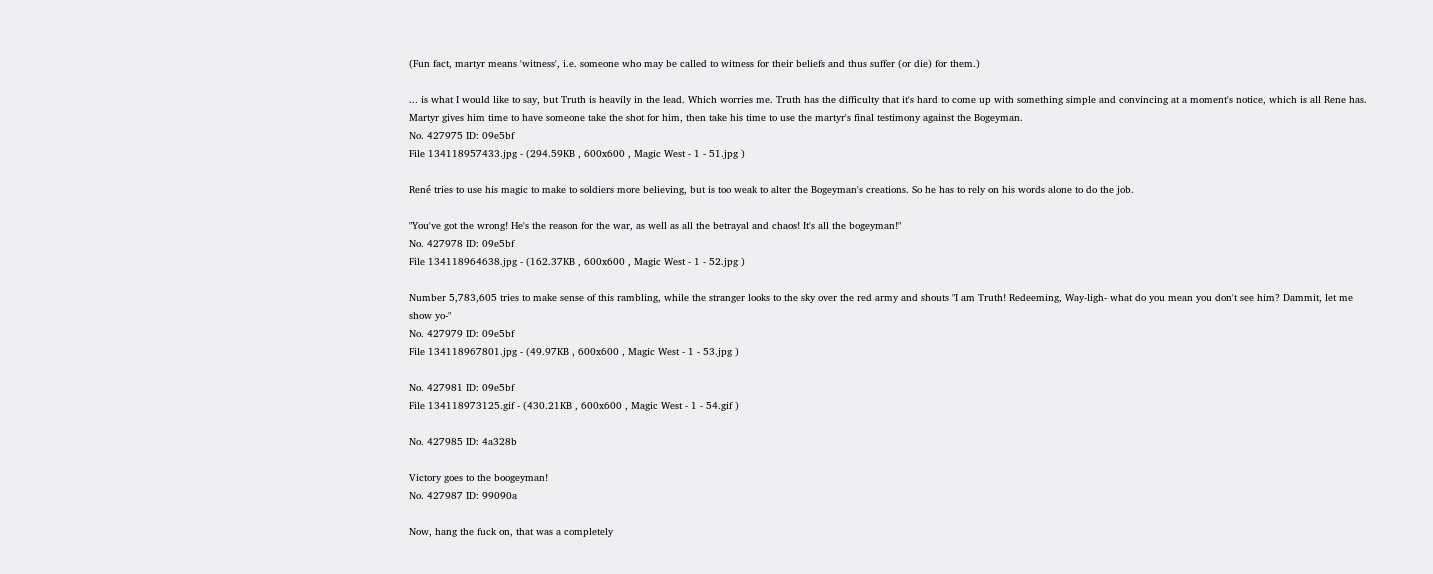(Fun fact, martyr means 'witness', i.e. someone who may be called to witness for their beliefs and thus suffer (or die) for them.)

... is what I would like to say, but Truth is heavily in the lead. Which worries me. Truth has the difficulty that it's hard to come up with something simple and convincing at a moment's notice, which is all Rene has. Martyr gives him time to have someone take the shot for him, then take his time to use the martyr's final testimony against the Bogeyman.
No. 427975 ID: 09e5bf
File 134118957433.jpg - (294.59KB , 600x600 , Magic West - 1 - 51.jpg )

René tries to use his magic to make to soldiers more believing, but is too weak to alter the Bogeyman's creations. So he has to rely on his words alone to do the job.

"You've got the wrong! He's the reason for the war, as well as all the betrayal and chaos! It's all the bogeyman!"
No. 427978 ID: 09e5bf
File 134118964638.jpg - (162.37KB , 600x600 , Magic West - 1 - 52.jpg )

Number 5,783,605 tries to make sense of this rambling, while the stranger looks to the sky over the red army and shouts "I am Truth! Redeeming, Way-ligh- what do you mean you don't see him? Dammit, let me show yo-"
No. 427979 ID: 09e5bf
File 134118967801.jpg - (49.97KB , 600x600 , Magic West - 1 - 53.jpg )

No. 427981 ID: 09e5bf
File 134118973125.gif - (430.21KB , 600x600 , Magic West - 1 - 54.gif )

No. 427985 ID: 4a328b

Victory goes to the boogeyman!
No. 427987 ID: 99090a

Now, hang the fuck on, that was a completely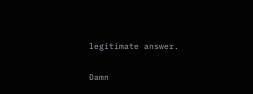legitimate answer.

Damn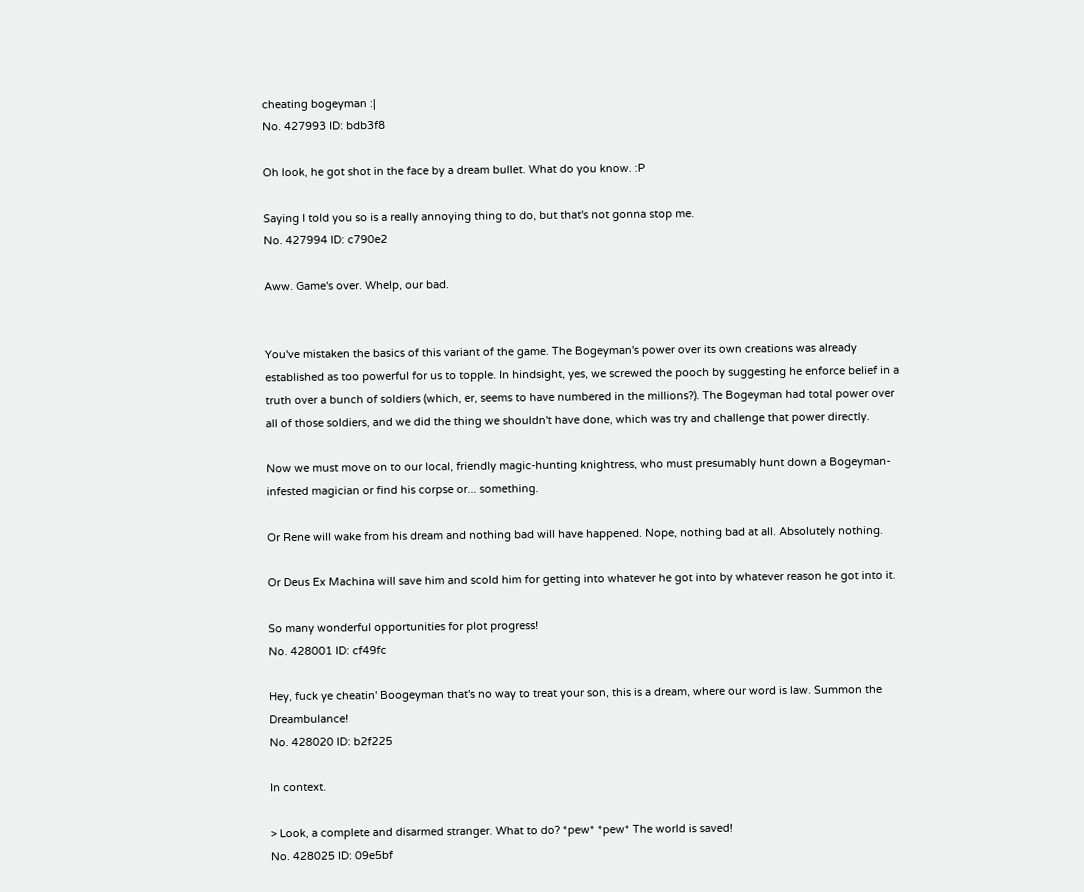cheating bogeyman :|
No. 427993 ID: bdb3f8

Oh look, he got shot in the face by a dream bullet. What do you know. :P

Saying I told you so is a really annoying thing to do, but that's not gonna stop me.
No. 427994 ID: c790e2

Aww. Game's over. Whelp, our bad.


You've mistaken the basics of this variant of the game. The Bogeyman's power over its own creations was already established as too powerful for us to topple. In hindsight, yes, we screwed the pooch by suggesting he enforce belief in a truth over a bunch of soldiers (which, er, seems to have numbered in the millions?). The Bogeyman had total power over all of those soldiers, and we did the thing we shouldn't have done, which was try and challenge that power directly.

Now we must move on to our local, friendly magic-hunting knightress, who must presumably hunt down a Bogeyman-infested magician or find his corpse or... something.

Or Rene will wake from his dream and nothing bad will have happened. Nope, nothing bad at all. Absolutely nothing.

Or Deus Ex Machina will save him and scold him for getting into whatever he got into by whatever reason he got into it.

So many wonderful opportunities for plot progress!
No. 428001 ID: cf49fc

Hey, fuck ye cheatin' Boogeyman that's no way to treat your son, this is a dream, where our word is law. Summon the Dreambulance!
No. 428020 ID: b2f225

In context.

> Look, a complete and disarmed stranger. What to do? *pew* *pew* The world is saved!
No. 428025 ID: 09e5bf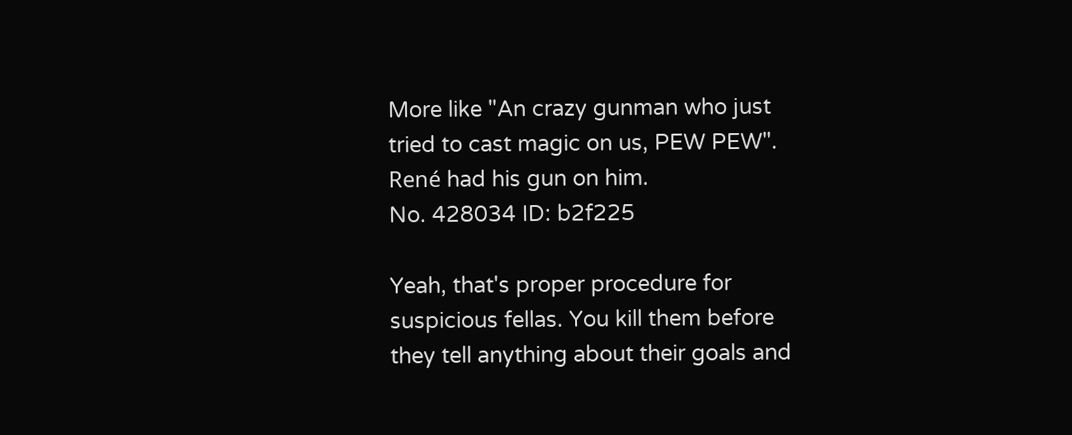More like "An crazy gunman who just tried to cast magic on us, PEW PEW". René had his gun on him.
No. 428034 ID: b2f225

Yeah, that's proper procedure for suspicious fellas. You kill them before they tell anything about their goals and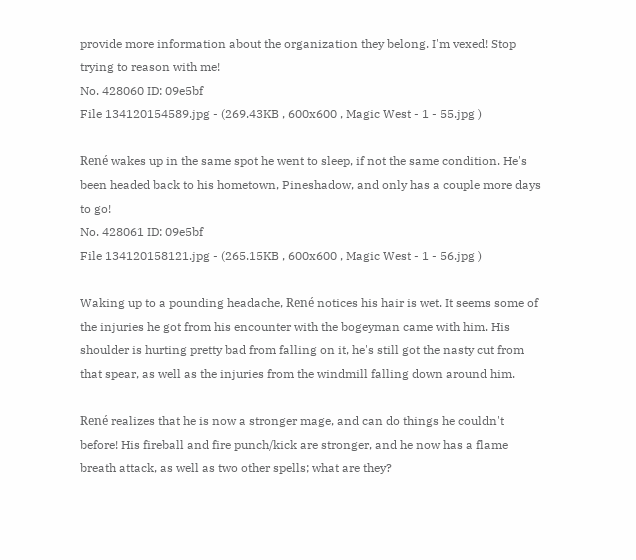provide more information about the organization they belong. I'm vexed! Stop trying to reason with me!
No. 428060 ID: 09e5bf
File 134120154589.jpg - (269.43KB , 600x600 , Magic West - 1 - 55.jpg )

René wakes up in the same spot he went to sleep, if not the same condition. He's been headed back to his hometown, Pineshadow, and only has a couple more days to go!
No. 428061 ID: 09e5bf
File 134120158121.jpg - (265.15KB , 600x600 , Magic West - 1 - 56.jpg )

Waking up to a pounding headache, René notices his hair is wet. It seems some of the injuries he got from his encounter with the bogeyman came with him. His shoulder is hurting pretty bad from falling on it, he's still got the nasty cut from that spear, as well as the injuries from the windmill falling down around him.

René realizes that he is now a stronger mage, and can do things he couldn't before! His fireball and fire punch/kick are stronger, and he now has a flame breath attack, as well as two other spells; what are they?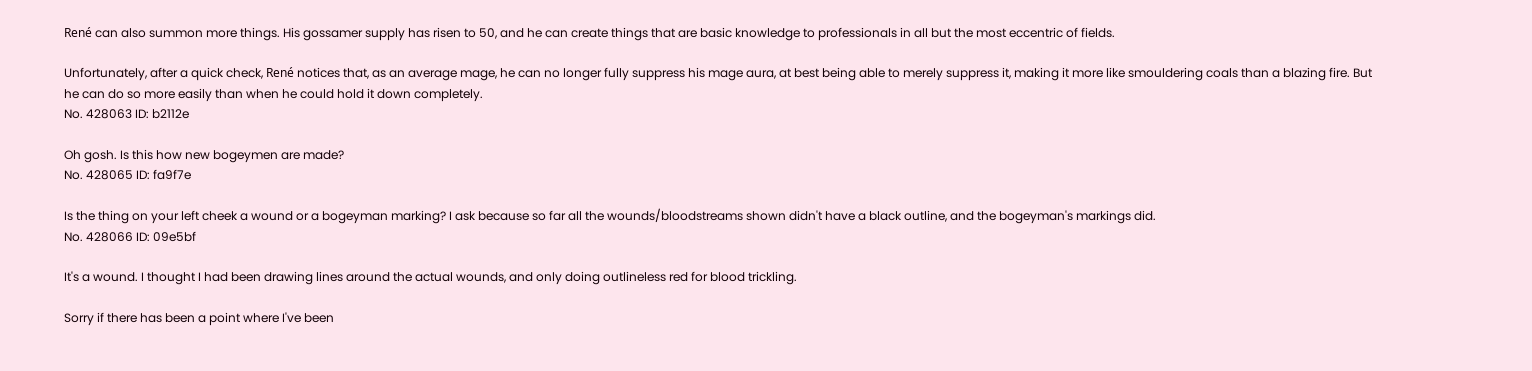René can also summon more things. His gossamer supply has risen to 50, and he can create things that are basic knowledge to professionals in all but the most eccentric of fields.

Unfortunately, after a quick check, René notices that, as an average mage, he can no longer fully suppress his mage aura, at best being able to merely suppress it, making it more like smouldering coals than a blazing fire. But he can do so more easily than when he could hold it down completely.
No. 428063 ID: b2112e

Oh gosh. Is this how new bogeymen are made?
No. 428065 ID: fa9f7e

Is the thing on your left cheek a wound or a bogeyman marking? I ask because so far all the wounds/bloodstreams shown didn't have a black outline, and the bogeyman's markings did.
No. 428066 ID: 09e5bf

It's a wound. I thought I had been drawing lines around the actual wounds, and only doing outlineless red for blood trickling.

Sorry if there has been a point where I've been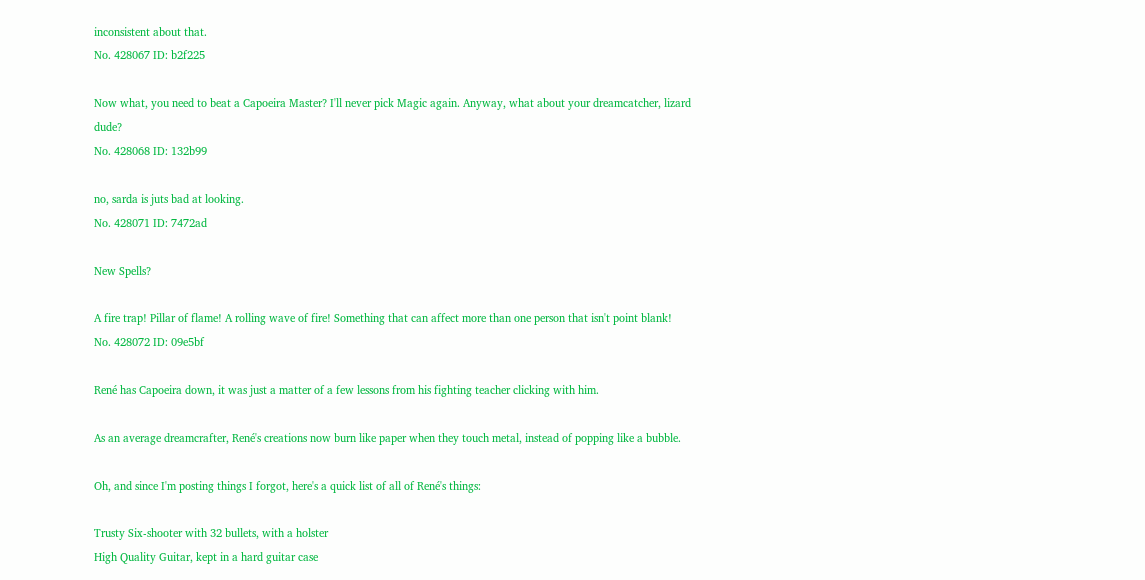inconsistent about that.
No. 428067 ID: b2f225

Now what, you need to beat a Capoeira Master? I'll never pick Magic again. Anyway, what about your dreamcatcher, lizard dude?
No. 428068 ID: 132b99

no, sarda is juts bad at looking.
No. 428071 ID: 7472ad

New Spells?

A fire trap! Pillar of flame! A rolling wave of fire! Something that can affect more than one person that isn't point blank!
No. 428072 ID: 09e5bf

René has Capoeira down, it was just a matter of a few lessons from his fighting teacher clicking with him.

As an average dreamcrafter, René's creations now burn like paper when they touch metal, instead of popping like a bubble.

Oh, and since I'm posting things I forgot, here's a quick list of all of René's things:

Trusty Six-shooter with 32 bullets, with a holster
High Quality Guitar, kept in a hard guitar case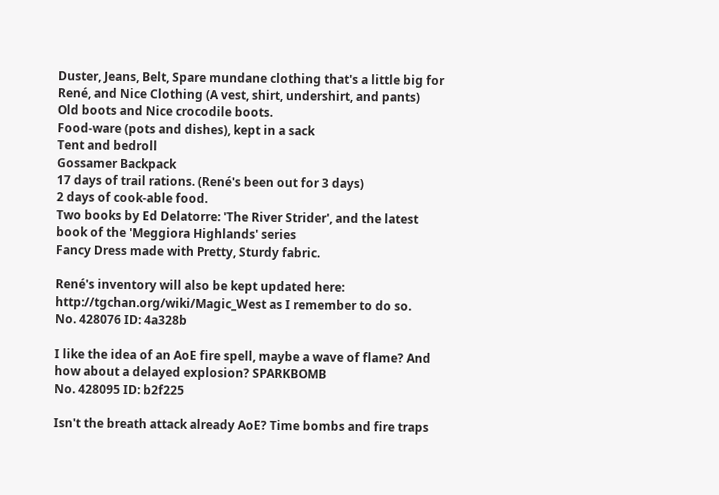Duster, Jeans, Belt, Spare mundane clothing that's a little big for René, and Nice Clothing (A vest, shirt, undershirt, and pants)
Old boots and Nice crocodile boots.
Food-ware (pots and dishes), kept in a sack
Tent and bedroll
Gossamer Backpack
17 days of trail rations. (René's been out for 3 days)
2 days of cook-able food.
Two books by Ed Delatorre: 'The River Strider', and the latest book of the 'Meggiora Highlands' series
Fancy Dress made with Pretty, Sturdy fabric.

René's inventory will also be kept updated here: http://tgchan.org/wiki/Magic_West as I remember to do so.
No. 428076 ID: 4a328b

I like the idea of an AoE fire spell, maybe a wave of flame? And how about a delayed explosion? SPARKBOMB
No. 428095 ID: b2f225

Isn't the breath attack already AoE? Time bombs and fire traps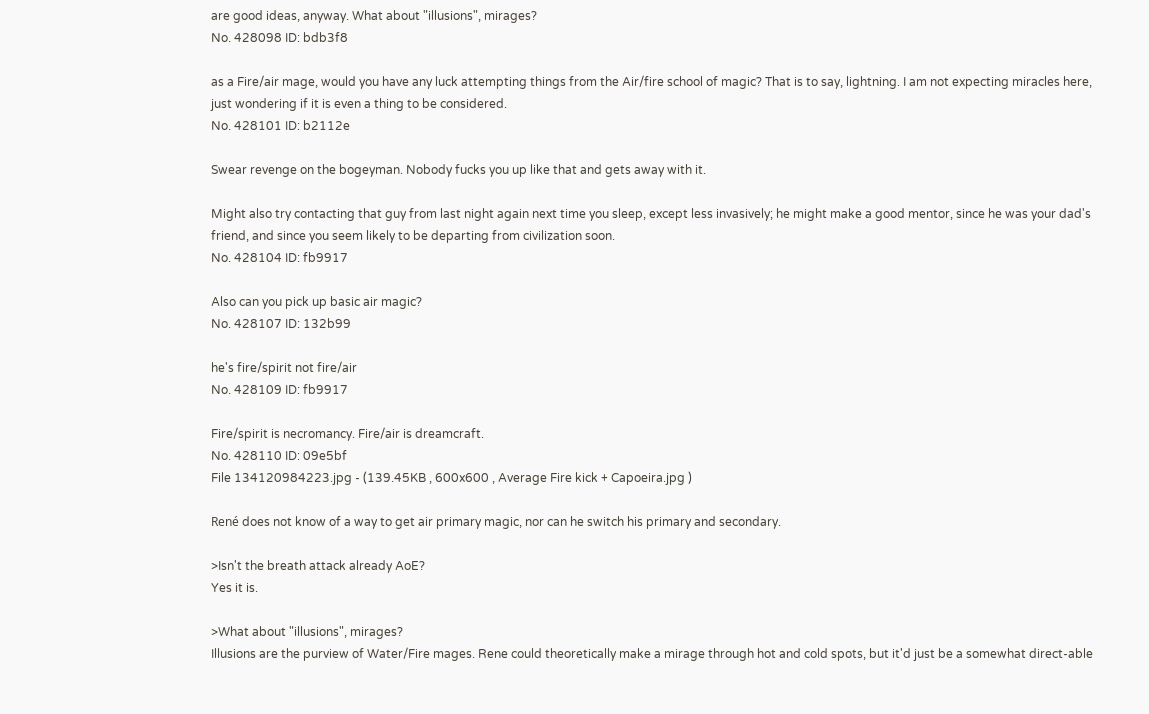are good ideas, anyway. What about "illusions", mirages?
No. 428098 ID: bdb3f8

as a Fire/air mage, would you have any luck attempting things from the Air/fire school of magic? That is to say, lightning. I am not expecting miracles here, just wondering if it is even a thing to be considered.
No. 428101 ID: b2112e

Swear revenge on the bogeyman. Nobody fucks you up like that and gets away with it.

Might also try contacting that guy from last night again next time you sleep, except less invasively; he might make a good mentor, since he was your dad's friend, and since you seem likely to be departing from civilization soon.
No. 428104 ID: fb9917

Also can you pick up basic air magic?
No. 428107 ID: 132b99

he's fire/spirit not fire/air
No. 428109 ID: fb9917

Fire/spirit is necromancy. Fire/air is dreamcraft.
No. 428110 ID: 09e5bf
File 134120984223.jpg - (139.45KB , 600x600 , Average Fire kick + Capoeira.jpg )

René does not know of a way to get air primary magic, nor can he switch his primary and secondary.

>Isn't the breath attack already AoE?
Yes it is.

>What about "illusions", mirages?
Illusions are the purview of Water/Fire mages. Rene could theoretically make a mirage through hot and cold spots, but it'd just be a somewhat direct-able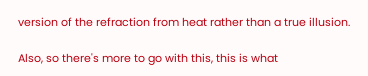version of the refraction from heat rather than a true illusion.

Also, so there's more to go with this, this is what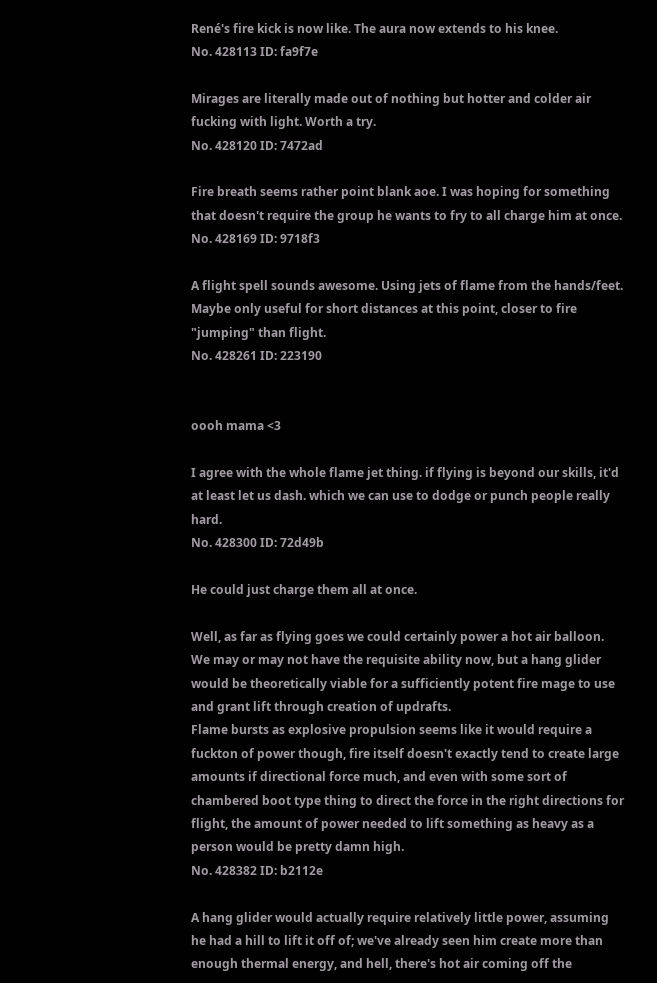René's fire kick is now like. The aura now extends to his knee.
No. 428113 ID: fa9f7e

Mirages are literally made out of nothing but hotter and colder air fucking with light. Worth a try.
No. 428120 ID: 7472ad

Fire breath seems rather point blank aoe. I was hoping for something that doesn't require the group he wants to fry to all charge him at once.
No. 428169 ID: 9718f3

A flight spell sounds awesome. Using jets of flame from the hands/feet. Maybe only useful for short distances at this point, closer to fire "jumping" than flight.
No. 428261 ID: 223190


oooh mama <3

I agree with the whole flame jet thing. if flying is beyond our skills, it'd at least let us dash. which we can use to dodge or punch people really hard.
No. 428300 ID: 72d49b

He could just charge them all at once.

Well, as far as flying goes we could certainly power a hot air balloon. We may or may not have the requisite ability now, but a hang glider would be theoretically viable for a sufficiently potent fire mage to use and grant lift through creation of updrafts.
Flame bursts as explosive propulsion seems like it would require a fuckton of power though, fire itself doesn't exactly tend to create large amounts if directional force much, and even with some sort of chambered boot type thing to direct the force in the right directions for flight, the amount of power needed to lift something as heavy as a person would be pretty damn high.
No. 428382 ID: b2112e

A hang glider would actually require relatively little power, assuming he had a hill to lift it off of; we've already seen him create more than enough thermal energy, and hell, there's hot air coming off the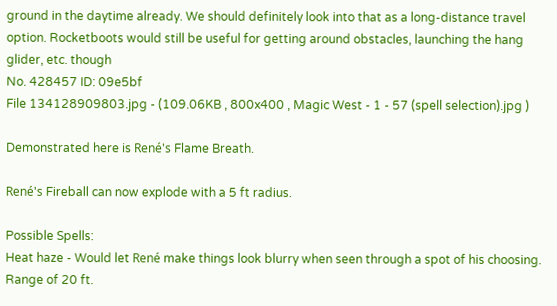ground in the daytime already. We should definitely look into that as a long-distance travel option. Rocketboots would still be useful for getting around obstacles, launching the hang glider, etc. though
No. 428457 ID: 09e5bf
File 134128909803.jpg - (109.06KB , 800x400 , Magic West - 1 - 57 (spell selection).jpg )

Demonstrated here is René's Flame Breath.

René's Fireball can now explode with a 5 ft radius.

Possible Spells:
Heat haze - Would let René make things look blurry when seen through a spot of his choosing. Range of 20 ft.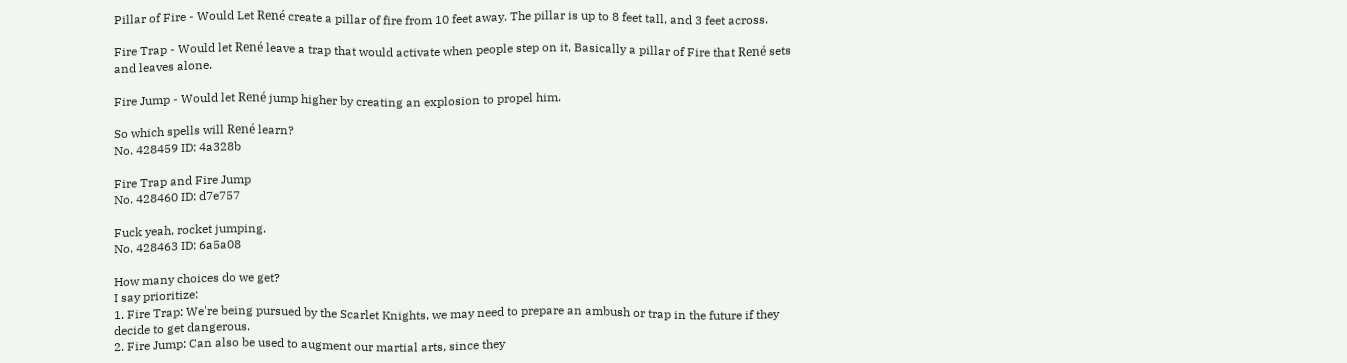Pillar of Fire - Would Let René create a pillar of fire from 10 feet away. The pillar is up to 8 feet tall, and 3 feet across.

Fire Trap - Would let René leave a trap that would activate when people step on it, Basically a pillar of Fire that René sets and leaves alone.

Fire Jump - Would let René jump higher by creating an explosion to propel him.

So which spells will René learn?
No. 428459 ID: 4a328b

Fire Trap and Fire Jump
No. 428460 ID: d7e757

Fuck yeah, rocket jumping.
No. 428463 ID: 6a5a08

How many choices do we get?
I say prioritize:
1. Fire Trap: We're being pursued by the Scarlet Knights, we may need to prepare an ambush or trap in the future if they decide to get dangerous.
2. Fire Jump: Can also be used to augment our martial arts, since they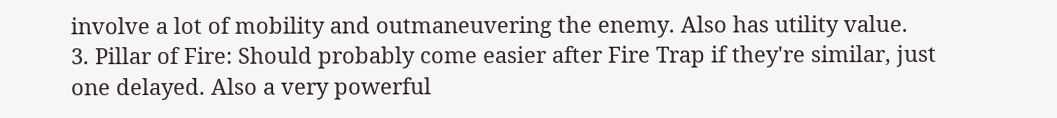involve a lot of mobility and outmaneuvering the enemy. Also has utility value.
3. Pillar of Fire: Should probably come easier after Fire Trap if they're similar, just one delayed. Also a very powerful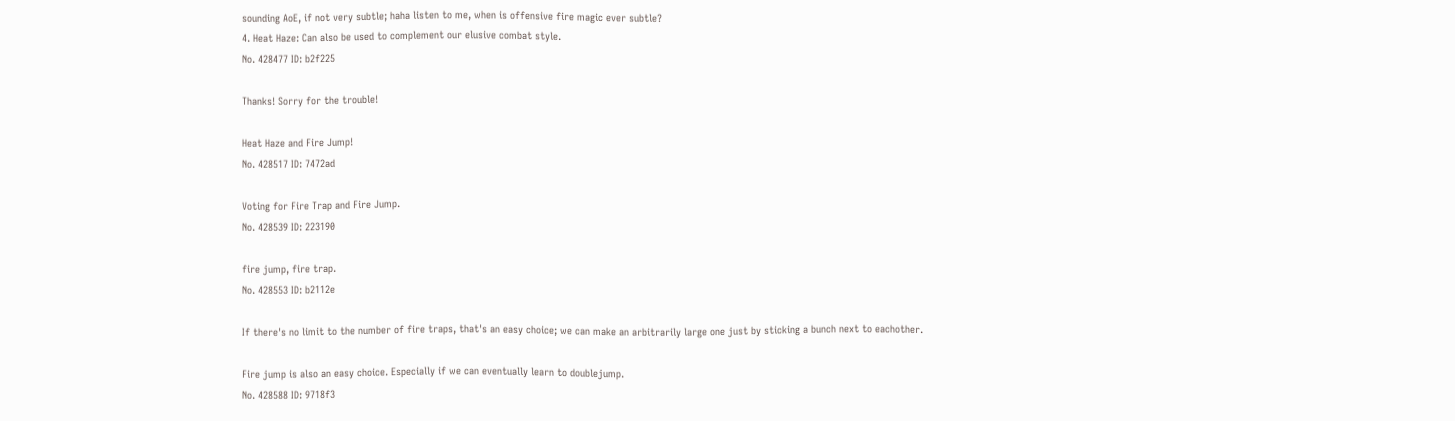sounding AoE, if not very subtle; haha listen to me, when is offensive fire magic ever subtle?
4. Heat Haze: Can also be used to complement our elusive combat style.
No. 428477 ID: b2f225

Thanks! Sorry for the trouble!

Heat Haze and Fire Jump!
No. 428517 ID: 7472ad

Voting for Fire Trap and Fire Jump.
No. 428539 ID: 223190

fire jump, fire trap.
No. 428553 ID: b2112e

If there's no limit to the number of fire traps, that's an easy choice; we can make an arbitrarily large one just by sticking a bunch next to eachother.

Fire jump is also an easy choice. Especially if we can eventually learn to doublejump.
No. 428588 ID: 9718f3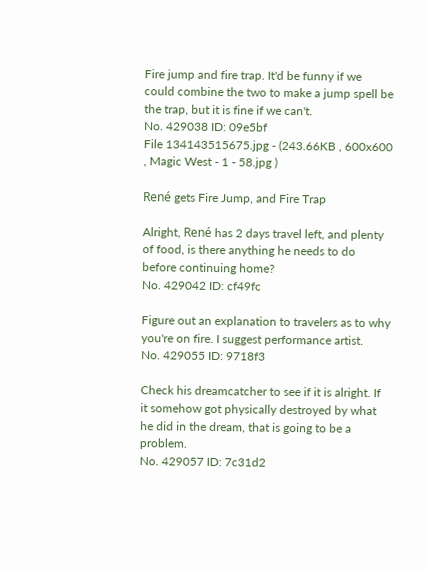Fire jump and fire trap. It'd be funny if we could combine the two to make a jump spell be the trap, but it is fine if we can't.
No. 429038 ID: 09e5bf
File 134143515675.jpg - (243.66KB , 600x600 , Magic West - 1 - 58.jpg )

René gets Fire Jump, and Fire Trap

Alright, René has 2 days travel left, and plenty of food, is there anything he needs to do before continuing home?
No. 429042 ID: cf49fc

Figure out an explanation to travelers as to why you're on fire. I suggest performance artist.
No. 429055 ID: 9718f3

Check his dreamcatcher to see if it is alright. If it somehow got physically destroyed by what he did in the dream, that is going to be a problem.
No. 429057 ID: 7c31d2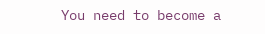You need to become a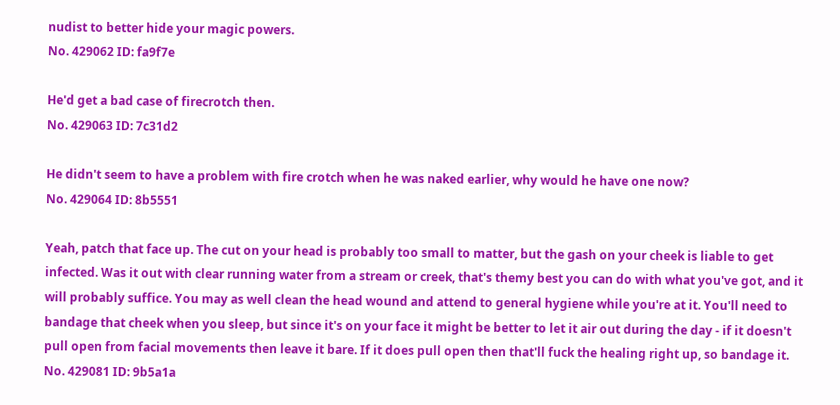nudist to better hide your magic powers.
No. 429062 ID: fa9f7e

He'd get a bad case of firecrotch then.
No. 429063 ID: 7c31d2

He didn't seem to have a problem with fire crotch when he was naked earlier, why would he have one now?
No. 429064 ID: 8b5551

Yeah, patch that face up. The cut on your head is probably too small to matter, but the gash on your cheek is liable to get infected. Was it out with clear running water from a stream or creek, that's themy best you can do with what you've got, and it will probably suffice. You may as well clean the head wound and attend to general hygiene while you're at it. You'll need to bandage that cheek when you sleep, but since it's on your face it might be better to let it air out during the day - if it doesn't pull open from facial movements then leave it bare. If it does pull open then that'll fuck the healing right up, so bandage it.
No. 429081 ID: 9b5a1a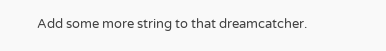Add some more string to that dreamcatcher.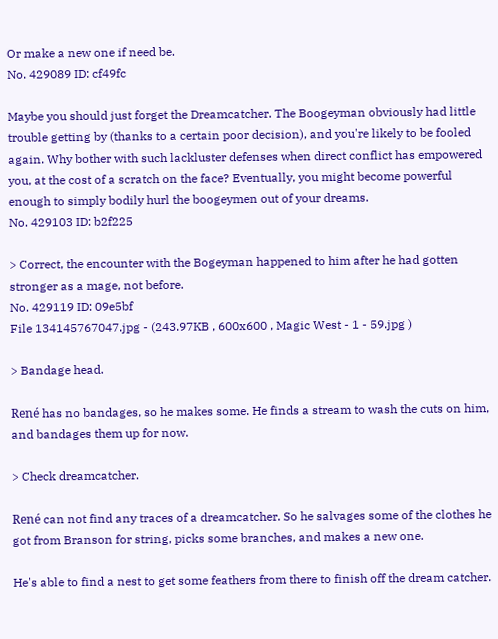Or make a new one if need be.
No. 429089 ID: cf49fc

Maybe you should just forget the Dreamcatcher. The Boogeyman obviously had little trouble getting by (thanks to a certain poor decision), and you're likely to be fooled again. Why bother with such lackluster defenses when direct conflict has empowered you, at the cost of a scratch on the face? Eventually, you might become powerful enough to simply bodily hurl the boogeymen out of your dreams.
No. 429103 ID: b2f225

> Correct, the encounter with the Bogeyman happened to him after he had gotten stronger as a mage, not before.
No. 429119 ID: 09e5bf
File 134145767047.jpg - (243.97KB , 600x600 , Magic West - 1 - 59.jpg )

> Bandage head.

René has no bandages, so he makes some. He finds a stream to wash the cuts on him, and bandages them up for now.

> Check dreamcatcher.

René can not find any traces of a dreamcatcher. So he salvages some of the clothes he got from Branson for string, picks some branches, and makes a new one.

He's able to find a nest to get some feathers from there to finish off the dream catcher.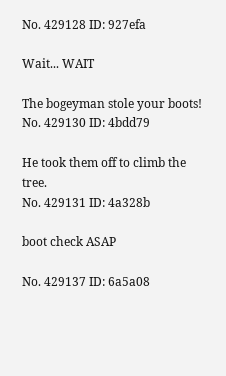No. 429128 ID: 927efa

Wait... WAIT

The bogeyman stole your boots!
No. 429130 ID: 4bdd79

He took them off to climb the tree.
No. 429131 ID: 4a328b

boot check ASAP

No. 429137 ID: 6a5a08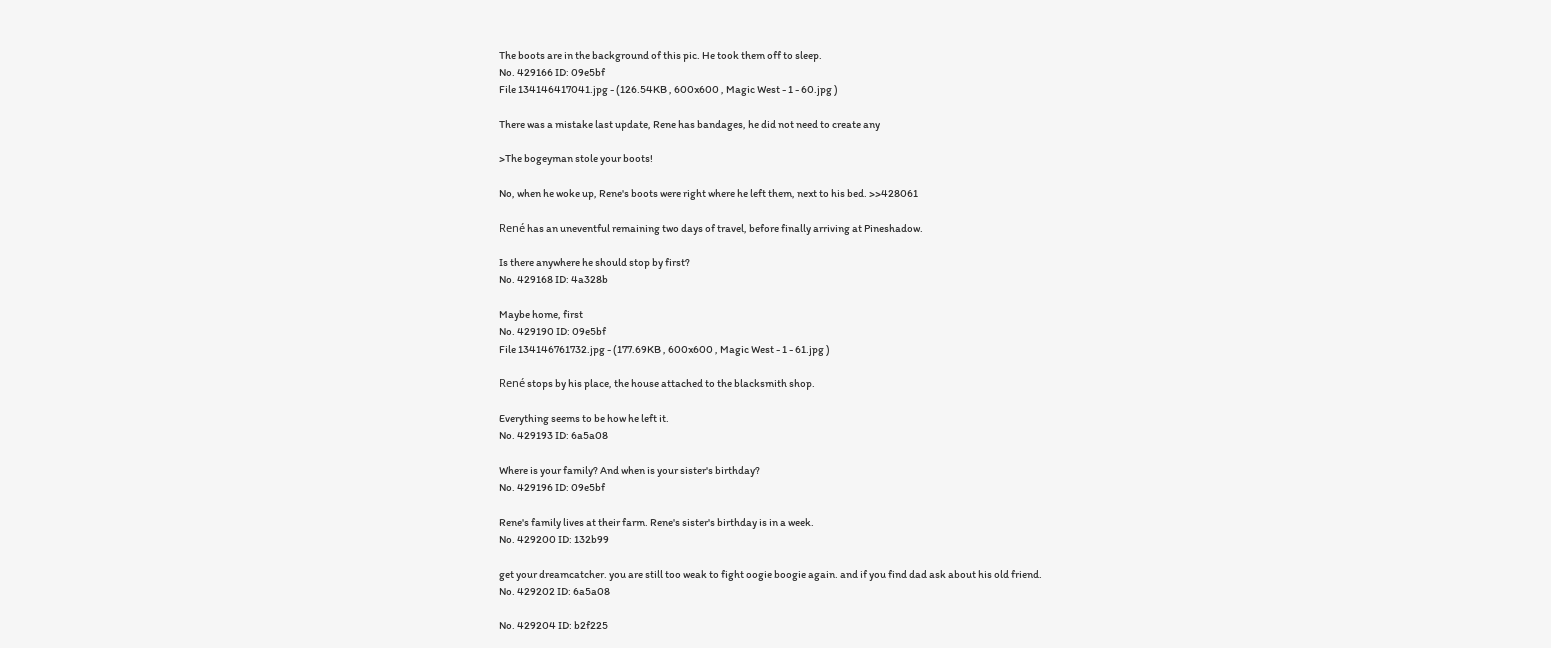The boots are in the background of this pic. He took them off to sleep.
No. 429166 ID: 09e5bf
File 134146417041.jpg - (126.54KB , 600x600 , Magic West - 1 - 60.jpg )

There was a mistake last update, Rene has bandages, he did not need to create any

>The bogeyman stole your boots!

No, when he woke up, Rene's boots were right where he left them, next to his bed. >>428061

René has an uneventful remaining two days of travel, before finally arriving at Pineshadow.

Is there anywhere he should stop by first?
No. 429168 ID: 4a328b

Maybe home, first
No. 429190 ID: 09e5bf
File 134146761732.jpg - (177.69KB , 600x600 , Magic West - 1 - 61.jpg )

René stops by his place, the house attached to the blacksmith shop.

Everything seems to be how he left it.
No. 429193 ID: 6a5a08

Where is your family? And when is your sister's birthday?
No. 429196 ID: 09e5bf

Rene's family lives at their farm. Rene's sister's birthday is in a week.
No. 429200 ID: 132b99

get your dreamcatcher. you are still too weak to fight oogie boogie again. and if you find dad ask about his old friend.
No. 429202 ID: 6a5a08

No. 429204 ID: b2f225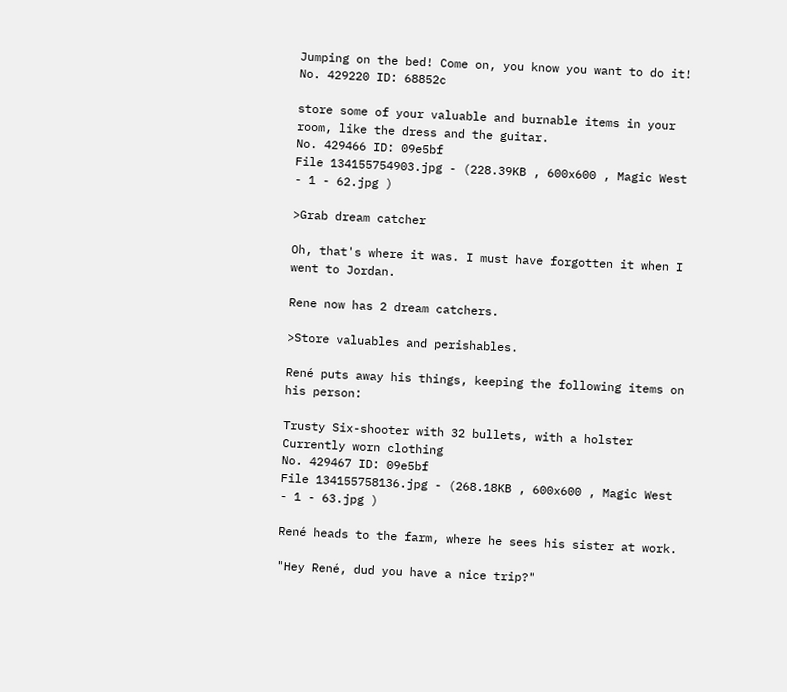Jumping on the bed! Come on, you know you want to do it!
No. 429220 ID: 68852c

store some of your valuable and burnable items in your room, like the dress and the guitar.
No. 429466 ID: 09e5bf
File 134155754903.jpg - (228.39KB , 600x600 , Magic West - 1 - 62.jpg )

>Grab dream catcher

Oh, that's where it was. I must have forgotten it when I went to Jordan.

Rene now has 2 dream catchers.

>Store valuables and perishables.

René puts away his things, keeping the following items on his person:

Trusty Six-shooter with 32 bullets, with a holster
Currently worn clothing
No. 429467 ID: 09e5bf
File 134155758136.jpg - (268.18KB , 600x600 , Magic West - 1 - 63.jpg )

René heads to the farm, where he sees his sister at work.

"Hey René, dud you have a nice trip?"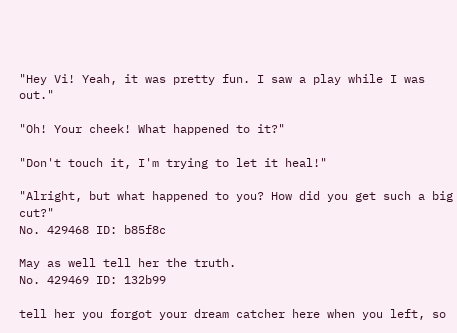"Hey Vi! Yeah, it was pretty fun. I saw a play while I was out."

"Oh! Your cheek! What happened to it?"

"Don't touch it, I'm trying to let it heal!"

"Alright, but what happened to you? How did you get such a big cut?"
No. 429468 ID: b85f8c

May as well tell her the truth.
No. 429469 ID: 132b99

tell her you forgot your dream catcher here when you left, so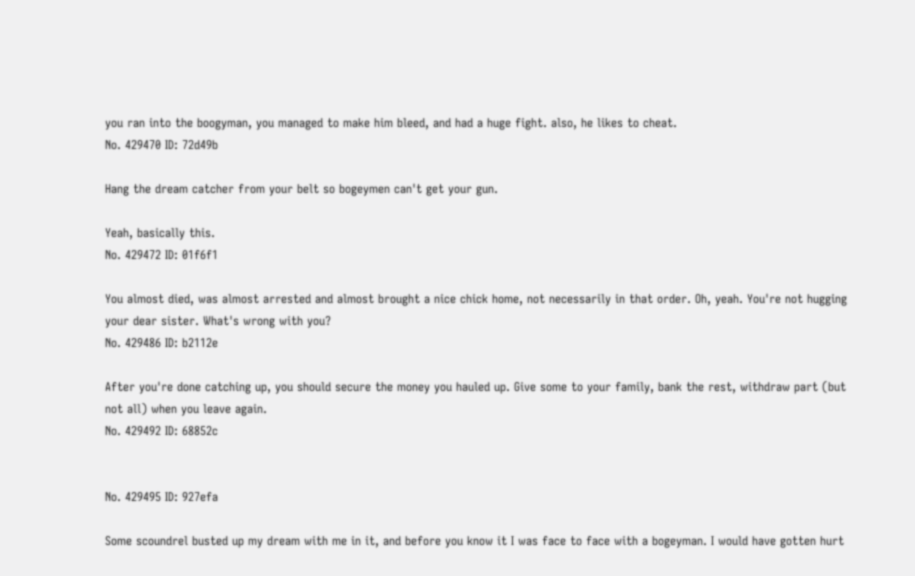you ran into the boogyman, you managed to make him bleed, and had a huge fight. also, he likes to cheat.
No. 429470 ID: 72d49b

Hang the dream catcher from your belt so bogeymen can't get your gun.

Yeah, basically this.
No. 429472 ID: 01f6f1

You almost died, was almost arrested and almost brought a nice chick home, not necessarily in that order. Oh, yeah. You're not hugging your dear sister. What's wrong with you?
No. 429486 ID: b2112e

After you're done catching up, you should secure the money you hauled up. Give some to your family, bank the rest, withdraw part (but not all) when you leave again.
No. 429492 ID: 68852c


No. 429495 ID: 927efa

Some scoundrel busted up my dream with me in it, and before you know it I was face to face with a bogeyman. I would have gotten hurt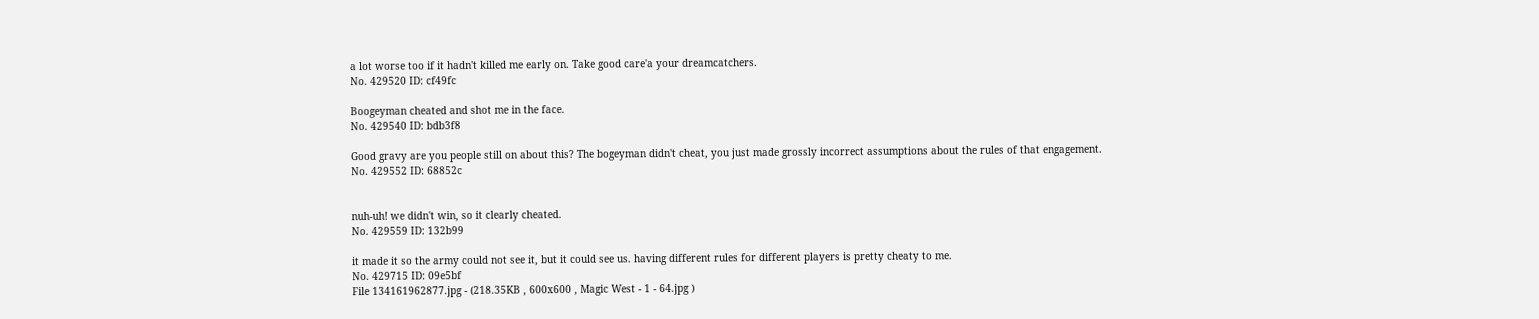a lot worse too if it hadn't killed me early on. Take good care'a your dreamcatchers.
No. 429520 ID: cf49fc

Boogeyman cheated and shot me in the face.
No. 429540 ID: bdb3f8

Good gravy are you people still on about this? The bogeyman didn't cheat, you just made grossly incorrect assumptions about the rules of that engagement.
No. 429552 ID: 68852c


nuh-uh! we didn't win, so it clearly cheated.
No. 429559 ID: 132b99

it made it so the army could not see it, but it could see us. having different rules for different players is pretty cheaty to me.
No. 429715 ID: 09e5bf
File 134161962877.jpg - (218.35KB , 600x600 , Magic West - 1 - 64.jpg )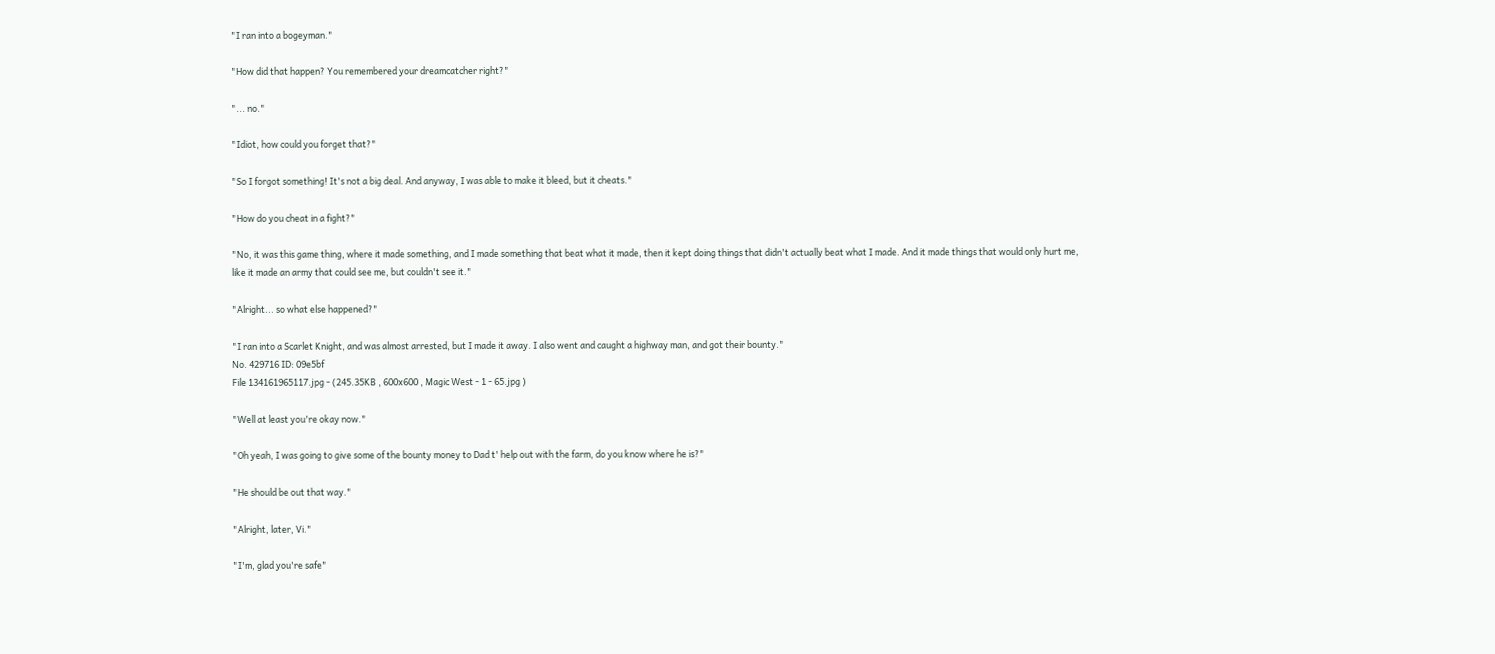"I ran into a bogeyman."

"How did that happen? You remembered your dreamcatcher right?"

"... no."

"Idiot, how could you forget that?"

"So I forgot something! It's not a big deal. And anyway, I was able to make it bleed, but it cheats."

"How do you cheat in a fight?"

"No, it was this game thing, where it made something, and I made something that beat what it made, then it kept doing things that didn't actually beat what I made. And it made things that would only hurt me, like it made an army that could see me, but couldn't see it."

"Alright... so what else happened?"

"I ran into a Scarlet Knight, and was almost arrested, but I made it away. I also went and caught a highway man, and got their bounty."
No. 429716 ID: 09e5bf
File 134161965117.jpg - (245.35KB , 600x600 , Magic West - 1 - 65.jpg )

"Well at least you're okay now."

"Oh yeah, I was going to give some of the bounty money to Dad t' help out with the farm, do you know where he is?"

"He should be out that way."

"Alright, later, Vi."

"I'm, glad you're safe"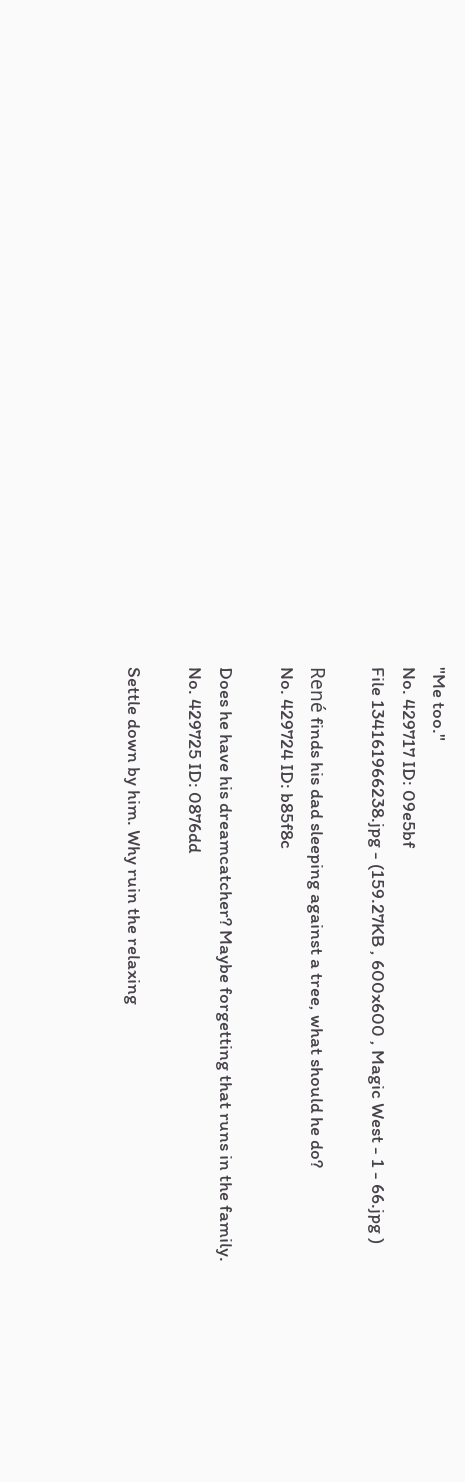"Me too."
No. 429717 ID: 09e5bf
File 134161966238.jpg - (159.27KB , 600x600 , Magic West - 1 - 66.jpg )

René finds his dad sleeping against a tree, what should he do?
No. 429724 ID: b85f8c

Does he have his dreamcatcher? Maybe forgetting that runs in the family.
No. 429725 ID: 0876dd

Settle down by him. Why ruin the relaxing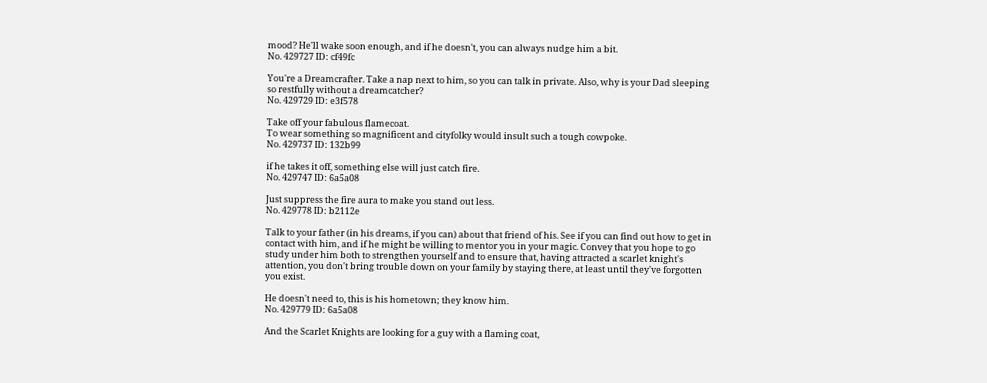mood? He'll wake soon enough, and if he doesn't, you can always nudge him a bit.
No. 429727 ID: cf49fc

You're a Dreamcrafter. Take a nap next to him, so you can talk in private. Also, why is your Dad sleeping so restfully without a dreamcatcher?
No. 429729 ID: e3f578

Take off your fabulous flamecoat.
To wear something so magnificent and cityfolky would insult such a tough cowpoke.
No. 429737 ID: 132b99

if he takes it off, something else will just catch fire.
No. 429747 ID: 6a5a08

Just suppress the fire aura to make you stand out less.
No. 429778 ID: b2112e

Talk to your father (in his dreams, if you can) about that friend of his. See if you can find out how to get in contact with him, and if he might be willing to mentor you in your magic. Convey that you hope to go study under him both to strengthen yourself and to ensure that, having attracted a scarlet knight's attention, you don't bring trouble down on your family by staying there, at least until they've forgotten you exist.

He doesn't need to, this is his hometown; they know him.
No. 429779 ID: 6a5a08

And the Scarlet Knights are looking for a guy with a flaming coat,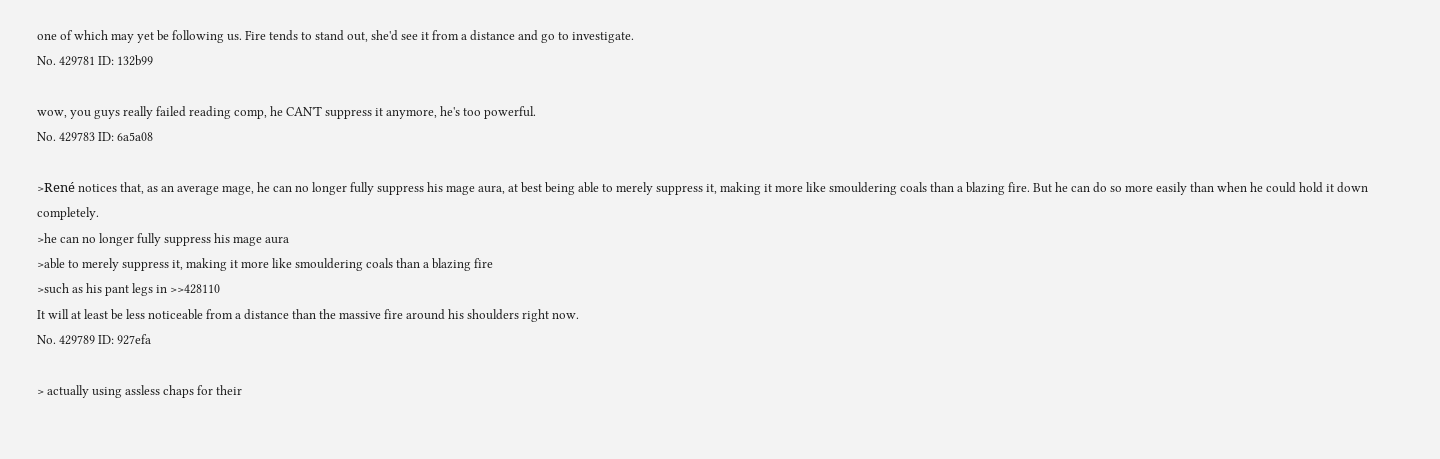one of which may yet be following us. Fire tends to stand out, she'd see it from a distance and go to investigate.
No. 429781 ID: 132b99

wow, you guys really failed reading comp, he CAN'T suppress it anymore, he's too powerful.
No. 429783 ID: 6a5a08

>René notices that, as an average mage, he can no longer fully suppress his mage aura, at best being able to merely suppress it, making it more like smouldering coals than a blazing fire. But he can do so more easily than when he could hold it down completely.
>he can no longer fully suppress his mage aura
>able to merely suppress it, making it more like smouldering coals than a blazing fire
>such as his pant legs in >>428110
It will at least be less noticeable from a distance than the massive fire around his shoulders right now.
No. 429789 ID: 927efa

> actually using assless chaps for their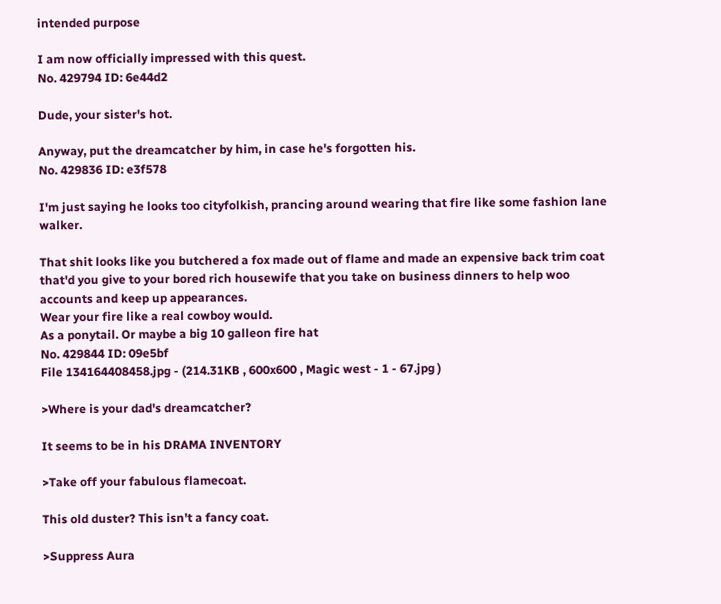intended purpose

I am now officially impressed with this quest.
No. 429794 ID: 6e44d2

Dude, your sister's hot.

Anyway, put the dreamcatcher by him, in case he's forgotten his.
No. 429836 ID: e3f578

I'm just saying he looks too cityfolkish, prancing around wearing that fire like some fashion lane walker.

That shit looks like you butchered a fox made out of flame and made an expensive back trim coat that'd you give to your bored rich housewife that you take on business dinners to help woo accounts and keep up appearances.
Wear your fire like a real cowboy would.
As a ponytail. Or maybe a big 10 galleon fire hat
No. 429844 ID: 09e5bf
File 134164408458.jpg - (214.31KB , 600x600 , Magic west - 1 - 67.jpg )

>Where is your dad's dreamcatcher?

It seems to be in his DRAMA INVENTORY

>Take off your fabulous flamecoat.

This old duster? This isn't a fancy coat.

>Suppress Aura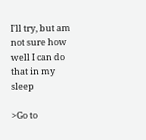I'll try, but am not sure how well I can do that in my sleep

>Go to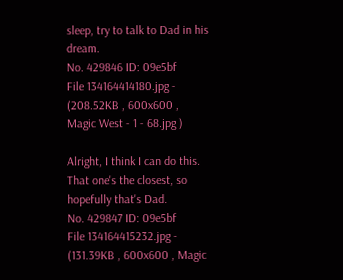sleep, try to talk to Dad in his dream.
No. 429846 ID: 09e5bf
File 134164414180.jpg - (208.52KB , 600x600 , Magic West - 1 - 68.jpg )

Alright, I think I can do this. That one's the closest, so hopefully that's Dad.
No. 429847 ID: 09e5bf
File 134164415232.jpg - (131.39KB , 600x600 , Magic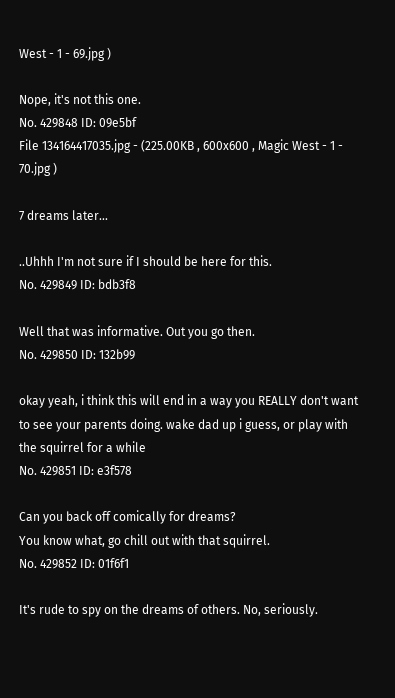West - 1 - 69.jpg )

Nope, it's not this one.
No. 429848 ID: 09e5bf
File 134164417035.jpg - (225.00KB , 600x600 , Magic West - 1 - 70.jpg )

7 dreams later...

..Uhhh I'm not sure if I should be here for this.
No. 429849 ID: bdb3f8

Well that was informative. Out you go then.
No. 429850 ID: 132b99

okay yeah, i think this will end in a way you REALLY don't want to see your parents doing. wake dad up i guess, or play with the squirrel for a while
No. 429851 ID: e3f578

Can you back off comically for dreams?
You know what, go chill out with that squirrel.
No. 429852 ID: 01f6f1

It's rude to spy on the dreams of others. No, seriously.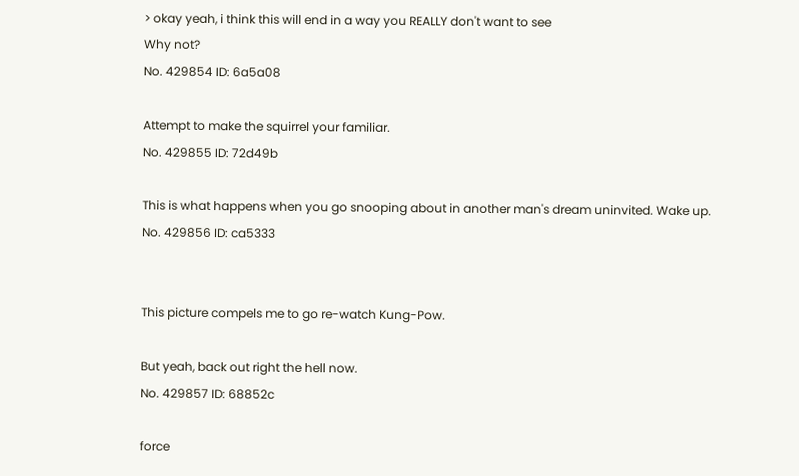> okay yeah, i think this will end in a way you REALLY don't want to see
Why not?
No. 429854 ID: 6a5a08

Attempt to make the squirrel your familiar.
No. 429855 ID: 72d49b

This is what happens when you go snooping about in another man's dream uninvited. Wake up.
No. 429856 ID: ca5333


This picture compels me to go re-watch Kung-Pow.

But yeah, back out right the hell now.
No. 429857 ID: 68852c

force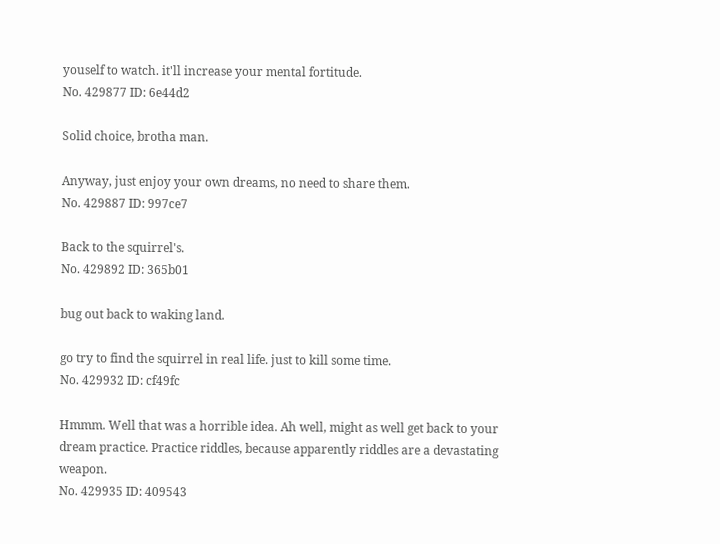youself to watch. it'll increase your mental fortitude.
No. 429877 ID: 6e44d2

Solid choice, brotha man.

Anyway, just enjoy your own dreams, no need to share them.
No. 429887 ID: 997ce7

Back to the squirrel's.
No. 429892 ID: 365b01

bug out back to waking land.

go try to find the squirrel in real life. just to kill some time.
No. 429932 ID: cf49fc

Hmmm. Well that was a horrible idea. Ah well, might as well get back to your dream practice. Practice riddles, because apparently riddles are a devastating weapon.
No. 429935 ID: 409543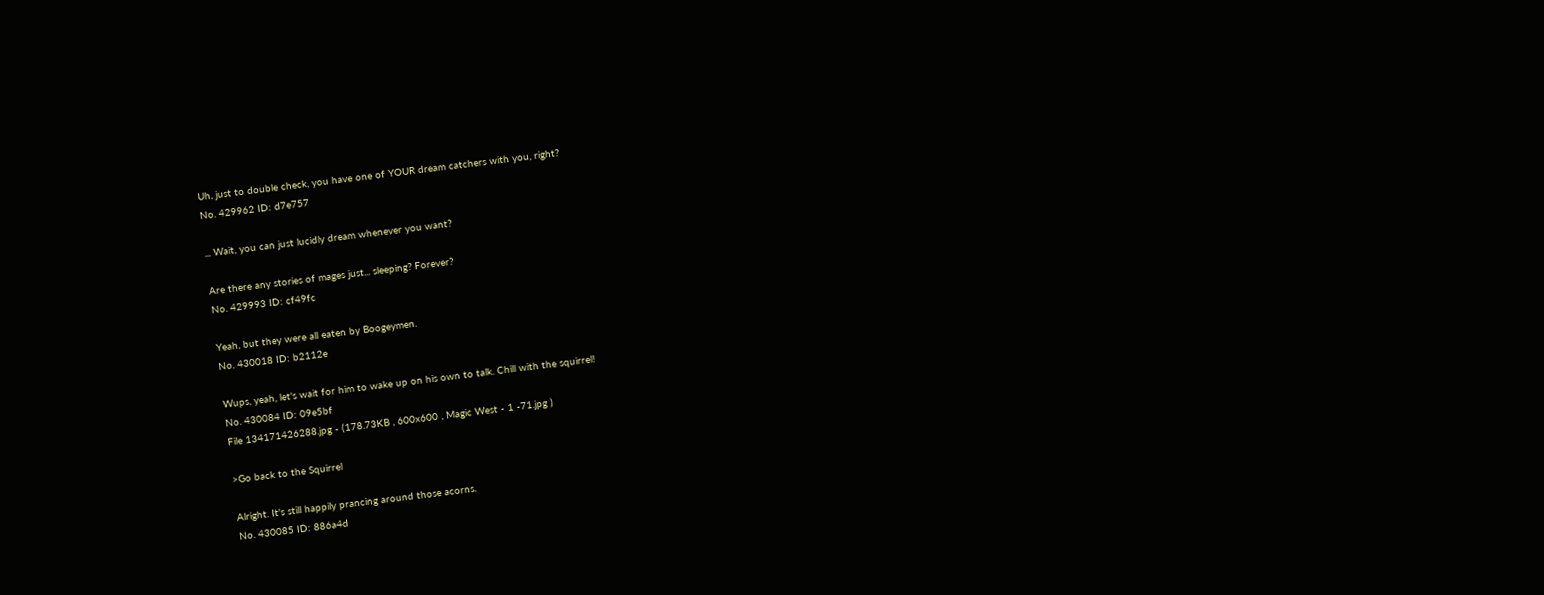Uh, just to double check, you have one of YOUR dream catchers with you, right?
No. 429962 ID: d7e757

... Wait, you can just lucidly dream whenever you want?

Are there any stories of mages just... sleeping? Forever?
No. 429993 ID: cf49fc

Yeah, but they were all eaten by Boogeymen.
No. 430018 ID: b2112e

Wups, yeah, let's wait for him to wake up on his own to talk. Chill with the squirrel!
No. 430084 ID: 09e5bf
File 134171426288.jpg - (178.73KB , 600x600 , Magic West - 1 -71.jpg )

>Go back to the Squirrel

Alright. It's still happily prancing around those acorns.
No. 430085 ID: 886a4d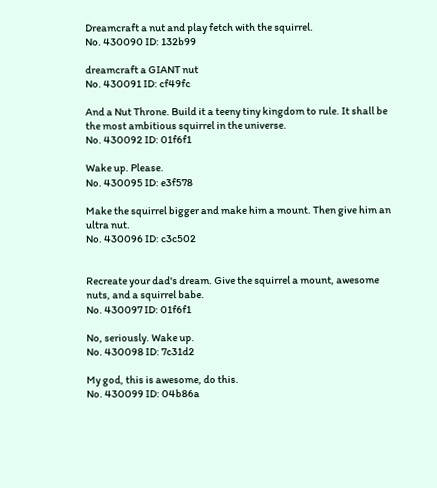Dreamcraft a nut and play fetch with the squirrel.
No. 430090 ID: 132b99

dreamcraft a GIANT nut
No. 430091 ID: cf49fc

And a Nut Throne. Build it a teeny tiny kingdom to rule. It shall be the most ambitious squirrel in the universe.
No. 430092 ID: 01f6f1

Wake up. Please.
No. 430095 ID: e3f578

Make the squirrel bigger and make him a mount. Then give him an ultra nut.
No. 430096 ID: c3c502


Recreate your dad's dream. Give the squirrel a mount, awesome nuts, and a squirrel babe.
No. 430097 ID: 01f6f1

No, seriously. Wake up.
No. 430098 ID: 7c31d2

My god, this is awesome, do this.
No. 430099 ID: 04b86a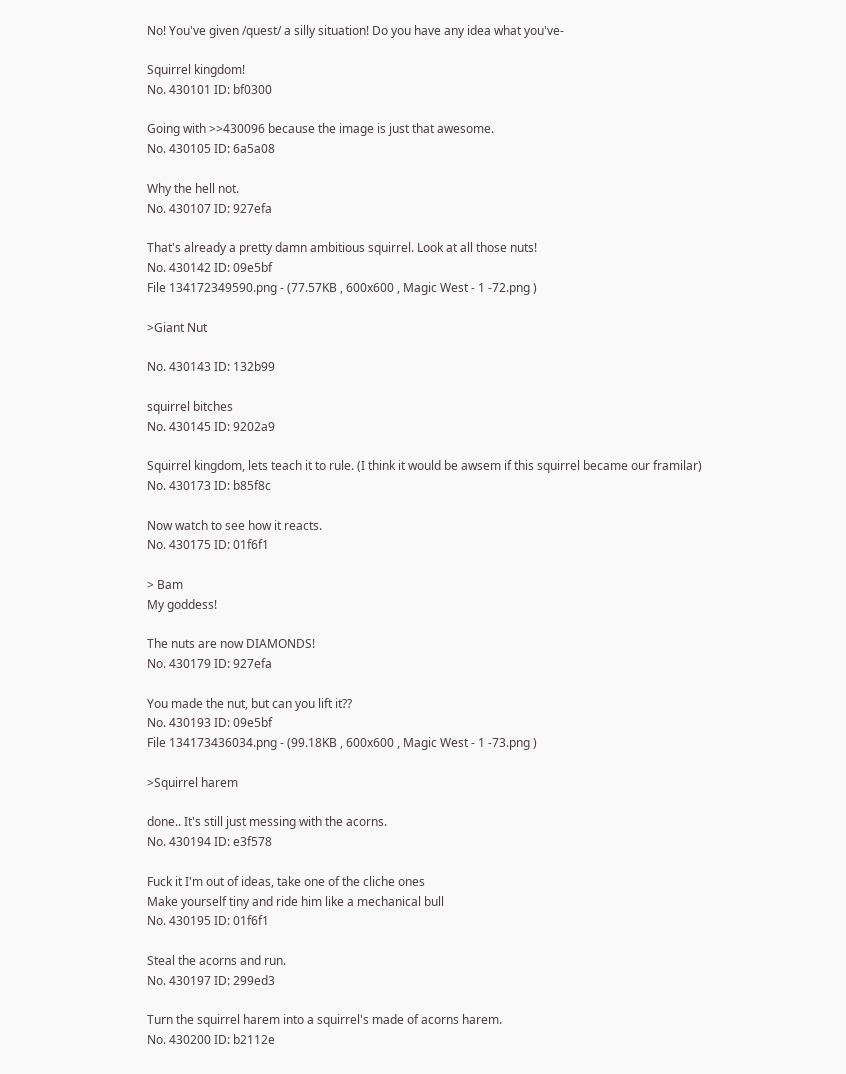No! You've given /quest/ a silly situation! Do you have any idea what you've-

Squirrel kingdom!
No. 430101 ID: bf0300

Going with >>430096 because the image is just that awesome.
No. 430105 ID: 6a5a08

Why the hell not.
No. 430107 ID: 927efa

That's already a pretty damn ambitious squirrel. Look at all those nuts!
No. 430142 ID: 09e5bf
File 134172349590.png - (77.57KB , 600x600 , Magic West - 1 -72.png )

>Giant Nut

No. 430143 ID: 132b99

squirrel bitches
No. 430145 ID: 9202a9

Squirrel kingdom, lets teach it to rule. (I think it would be awsem if this squirrel became our framilar)
No. 430173 ID: b85f8c

Now watch to see how it reacts.
No. 430175 ID: 01f6f1

> Bam
My goddess!

The nuts are now DIAMONDS!
No. 430179 ID: 927efa

You made the nut, but can you lift it??
No. 430193 ID: 09e5bf
File 134173436034.png - (99.18KB , 600x600 , Magic West - 1 -73.png )

>Squirrel harem

done.. It's still just messing with the acorns.
No. 430194 ID: e3f578

Fuck it I'm out of ideas, take one of the cliche ones
Make yourself tiny and ride him like a mechanical bull
No. 430195 ID: 01f6f1

Steal the acorns and run.
No. 430197 ID: 299ed3

Turn the squirrel harem into a squirrel's made of acorns harem.
No. 430200 ID: b2112e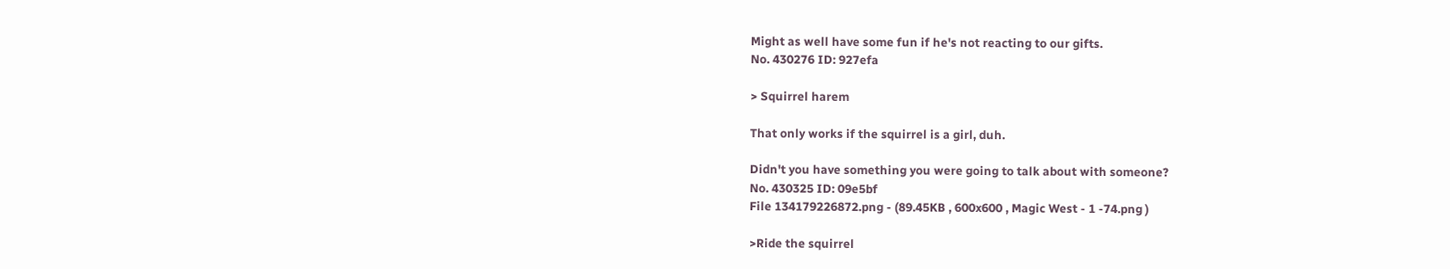Might as well have some fun if he's not reacting to our gifts.
No. 430276 ID: 927efa

> Squirrel harem

That only works if the squirrel is a girl, duh.

Didn't you have something you were going to talk about with someone?
No. 430325 ID: 09e5bf
File 134179226872.png - (89.45KB , 600x600 , Magic West - 1 -74.png )

>Ride the squirrel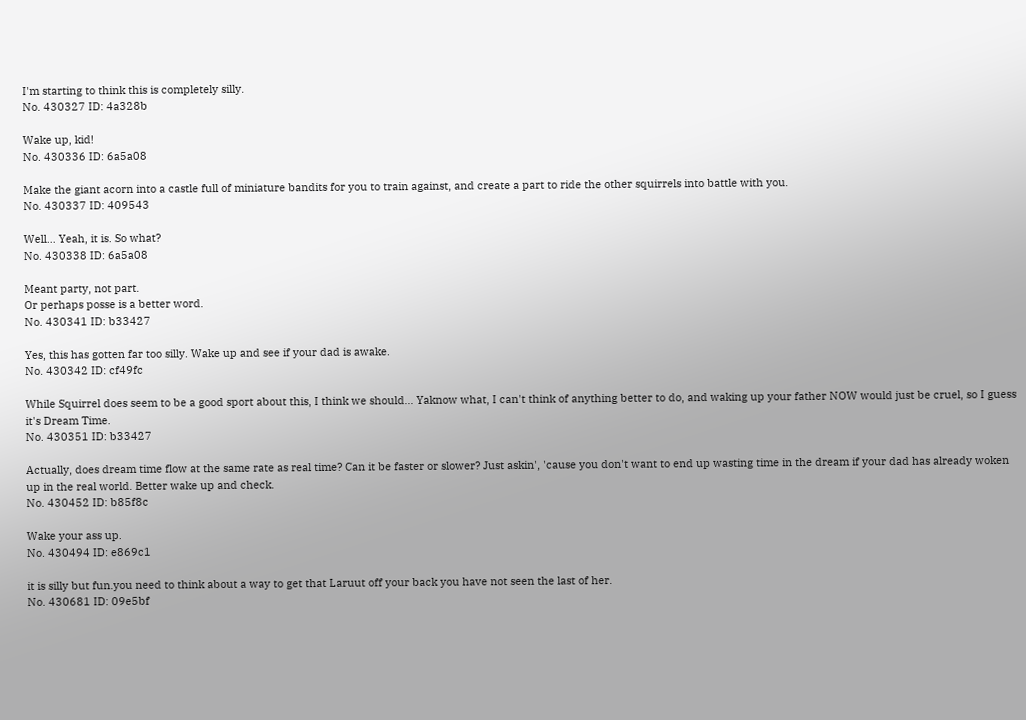I'm starting to think this is completely silly.
No. 430327 ID: 4a328b

Wake up, kid!
No. 430336 ID: 6a5a08

Make the giant acorn into a castle full of miniature bandits for you to train against, and create a part to ride the other squirrels into battle with you.
No. 430337 ID: 409543

Well... Yeah, it is. So what?
No. 430338 ID: 6a5a08

Meant party, not part.
Or perhaps posse is a better word.
No. 430341 ID: b33427

Yes, this has gotten far too silly. Wake up and see if your dad is awake.
No. 430342 ID: cf49fc

While Squirrel does seem to be a good sport about this, I think we should... Yaknow what, I can't think of anything better to do, and waking up your father NOW would just be cruel, so I guess it's Dream Time.
No. 430351 ID: b33427

Actually, does dream time flow at the same rate as real time? Can it be faster or slower? Just askin', 'cause you don't want to end up wasting time in the dream if your dad has already woken up in the real world. Better wake up and check.
No. 430452 ID: b85f8c

Wake your ass up.
No. 430494 ID: e869c1

it is silly but fun.you need to think about a way to get that Laruut off your back you have not seen the last of her.
No. 430681 ID: 09e5bf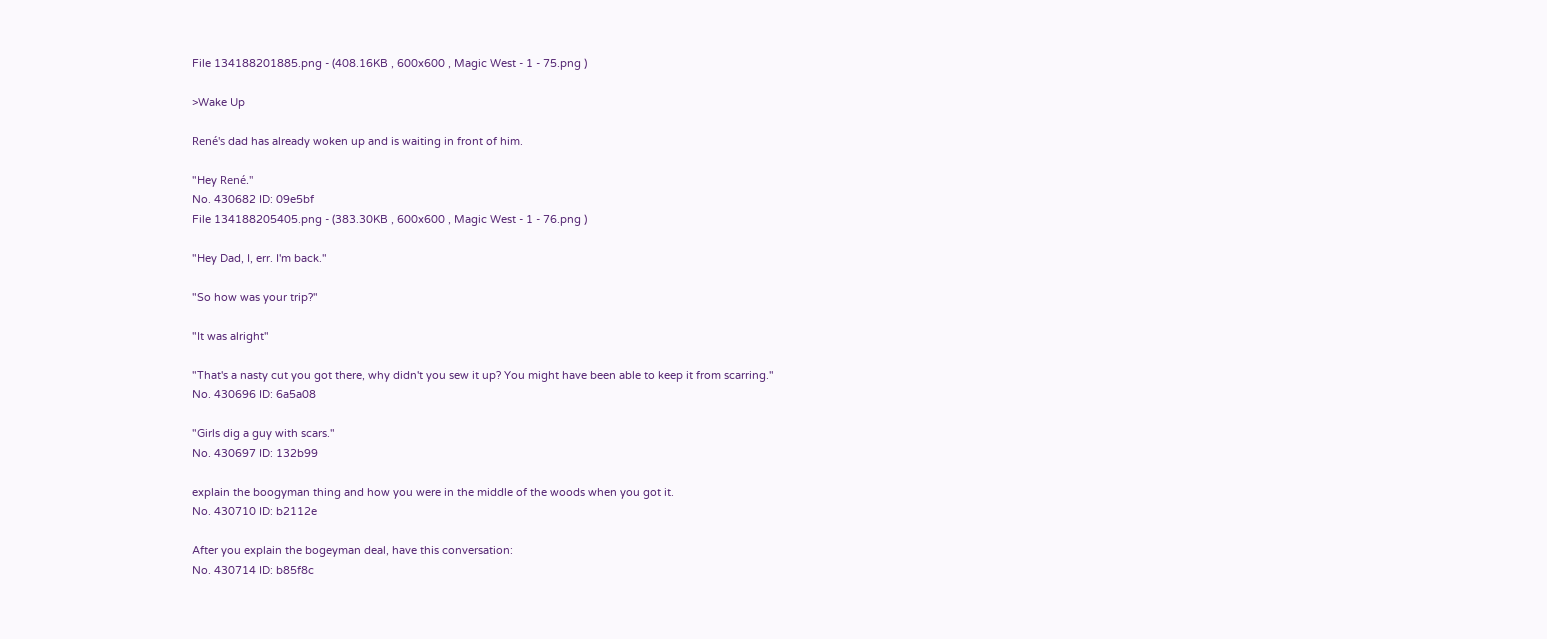File 134188201885.png - (408.16KB , 600x600 , Magic West - 1 - 75.png )

>Wake Up

René's dad has already woken up and is waiting in front of him.

"Hey René."
No. 430682 ID: 09e5bf
File 134188205405.png - (383.30KB , 600x600 , Magic West - 1 - 76.png )

"Hey Dad, I, err. I'm back."

"So how was your trip?"

"It was alright"

"That's a nasty cut you got there, why didn't you sew it up? You might have been able to keep it from scarring."
No. 430696 ID: 6a5a08

"Girls dig a guy with scars."
No. 430697 ID: 132b99

explain the boogyman thing and how you were in the middle of the woods when you got it.
No. 430710 ID: b2112e

After you explain the bogeyman deal, have this conversation:
No. 430714 ID: b85f8c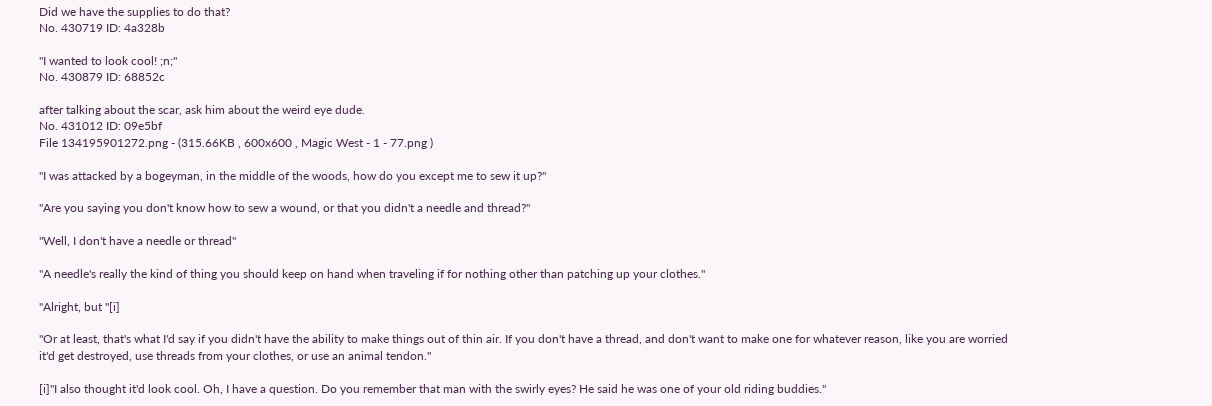Did we have the supplies to do that?
No. 430719 ID: 4a328b

"I wanted to look cool! ;n;"
No. 430879 ID: 68852c

after talking about the scar, ask him about the weird eye dude.
No. 431012 ID: 09e5bf
File 134195901272.png - (315.66KB , 600x600 , Magic West - 1 - 77.png )

"I was attacked by a bogeyman, in the middle of the woods, how do you except me to sew it up?"

"Are you saying you don't know how to sew a wound, or that you didn't a needle and thread?"

"Well, I don't have a needle or thread"

"A needle's really the kind of thing you should keep on hand when traveling if for nothing other than patching up your clothes."

"Alright, but "[i]

"Or at least, that's what I'd say if you didn't have the ability to make things out of thin air. If you don't have a thread, and don't want to make one for whatever reason, like you are worried it'd get destroyed, use threads from your clothes, or use an animal tendon."

[i]"I also thought it'd look cool. Oh, I have a question. Do you remember that man with the swirly eyes? He said he was one of your old riding buddies."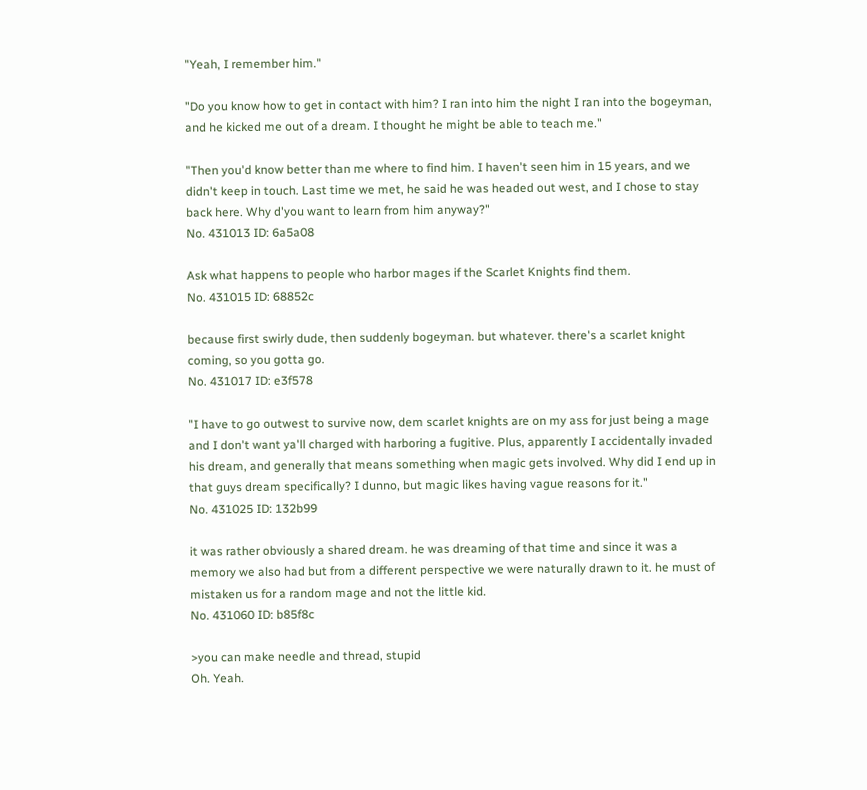"Yeah, I remember him."

"Do you know how to get in contact with him? I ran into him the night I ran into the bogeyman, and he kicked me out of a dream. I thought he might be able to teach me."

"Then you'd know better than me where to find him. I haven't seen him in 15 years, and we didn't keep in touch. Last time we met, he said he was headed out west, and I chose to stay back here. Why d'you want to learn from him anyway?"
No. 431013 ID: 6a5a08

Ask what happens to people who harbor mages if the Scarlet Knights find them.
No. 431015 ID: 68852c

because first swirly dude, then suddenly bogeyman. but whatever. there's a scarlet knight coming, so you gotta go.
No. 431017 ID: e3f578

"I have to go outwest to survive now, dem scarlet knights are on my ass for just being a mage and I don't want ya'll charged with harboring a fugitive. Plus, apparently I accidentally invaded his dream, and generally that means something when magic gets involved. Why did I end up in that guys dream specifically? I dunno, but magic likes having vague reasons for it."
No. 431025 ID: 132b99

it was rather obviously a shared dream. he was dreaming of that time and since it was a memory we also had but from a different perspective we were naturally drawn to it. he must of mistaken us for a random mage and not the little kid.
No. 431060 ID: b85f8c

>you can make needle and thread, stupid
Oh. Yeah.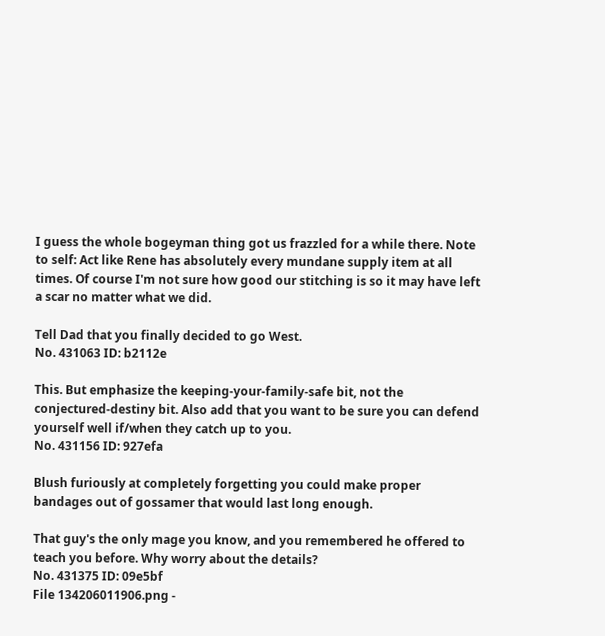I guess the whole bogeyman thing got us frazzled for a while there. Note to self: Act like Rene has absolutely every mundane supply item at all times. Of course I'm not sure how good our stitching is so it may have left a scar no matter what we did.

Tell Dad that you finally decided to go West.
No. 431063 ID: b2112e

This. But emphasize the keeping-your-family-safe bit, not the conjectured-destiny bit. Also add that you want to be sure you can defend yourself well if/when they catch up to you.
No. 431156 ID: 927efa

Blush furiously at completely forgetting you could make proper bandages out of gossamer that would last long enough.

That guy's the only mage you know, and you remembered he offered to teach you before. Why worry about the details?
No. 431375 ID: 09e5bf
File 134206011906.png -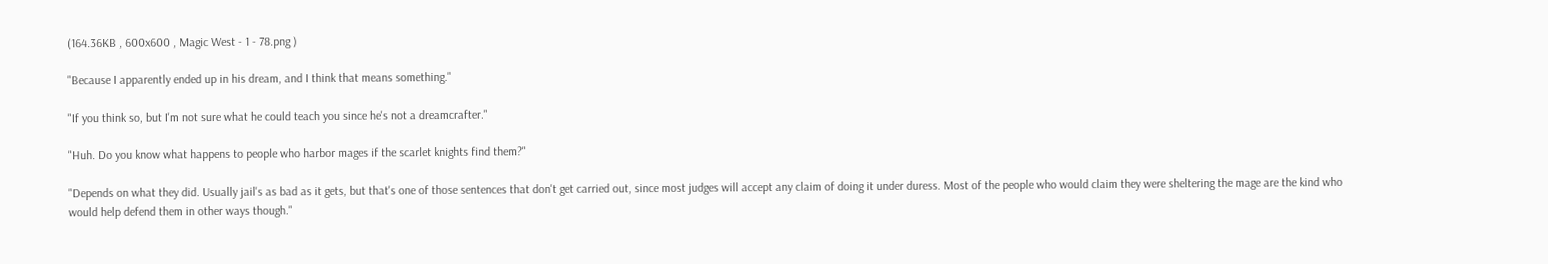(164.36KB , 600x600 , Magic West - 1 - 78.png )

"Because I apparently ended up in his dream, and I think that means something."

"If you think so, but I'm not sure what he could teach you since he's not a dreamcrafter."

"Huh. Do you know what happens to people who harbor mages if the scarlet knights find them?"

"Depends on what they did. Usually jail's as bad as it gets, but that's one of those sentences that don't get carried out, since most judges will accept any claim of doing it under duress. Most of the people who would claim they were sheltering the mage are the kind who would help defend them in other ways though."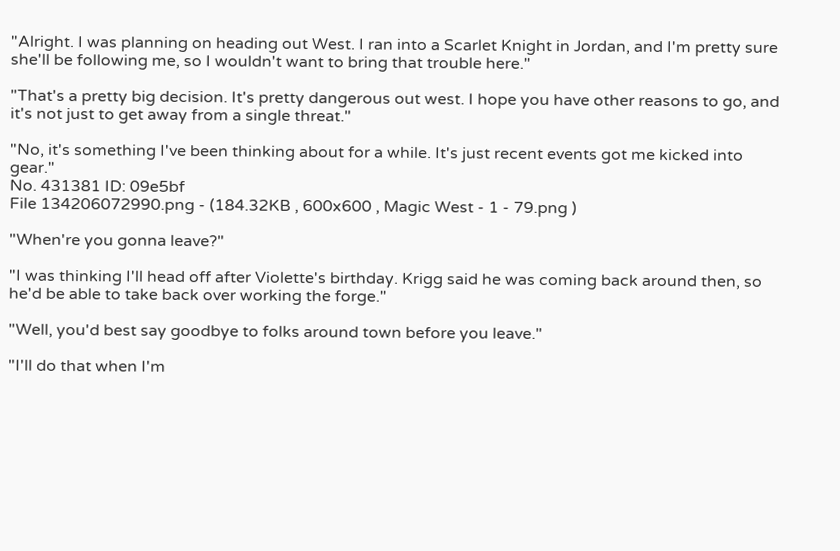"Alright. I was planning on heading out West. I ran into a Scarlet Knight in Jordan, and I'm pretty sure she'll be following me, so I wouldn't want to bring that trouble here."

"That's a pretty big decision. It's pretty dangerous out west. I hope you have other reasons to go, and it's not just to get away from a single threat."

"No, it's something I've been thinking about for a while. It's just recent events got me kicked into gear."
No. 431381 ID: 09e5bf
File 134206072990.png - (184.32KB , 600x600 , Magic West - 1 - 79.png )

"When're you gonna leave?"

"I was thinking I'll head off after Violette's birthday. Krigg said he was coming back around then, so he'd be able to take back over working the forge."

"Well, you'd best say goodbye to folks around town before you leave."

"I'll do that when I'm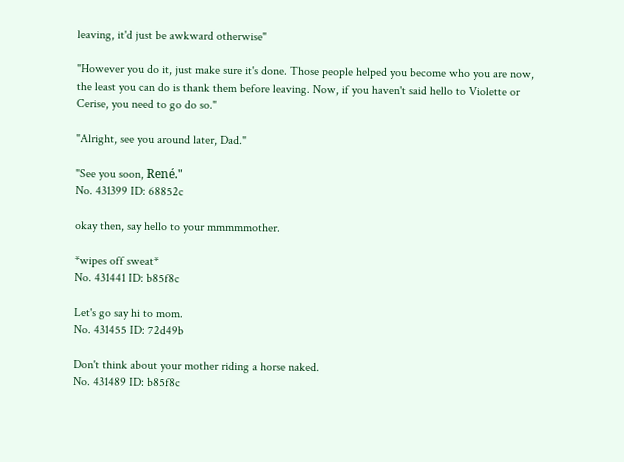leaving, it'd just be awkward otherwise"

"However you do it, just make sure it's done. Those people helped you become who you are now, the least you can do is thank them before leaving. Now, if you haven't said hello to Violette or Cerise, you need to go do so."

"Alright, see you around later, Dad."

"See you soon, René."
No. 431399 ID: 68852c

okay then, say hello to your mmmmmother.

*wipes off sweat*
No. 431441 ID: b85f8c

Let's go say hi to mom.
No. 431455 ID: 72d49b

Don't think about your mother riding a horse naked.
No. 431489 ID: b85f8c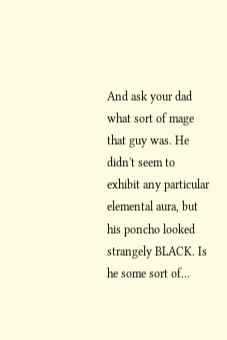And ask your dad what sort of mage that guy was. He didn't seem to exhibit any particular elemental aura, but his poncho looked strangely BLACK. Is he some sort of...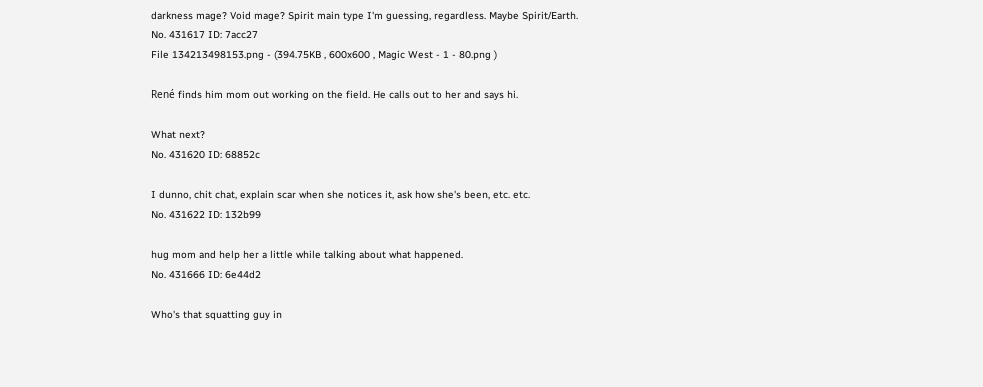darkness mage? Void mage? Spirit main type I'm guessing, regardless. Maybe Spirit/Earth.
No. 431617 ID: 7acc27
File 134213498153.png - (394.75KB , 600x600 , Magic West - 1 - 80.png )

René finds him mom out working on the field. He calls out to her and says hi.

What next?
No. 431620 ID: 68852c

I dunno, chit chat, explain scar when she notices it, ask how she's been, etc. etc.
No. 431622 ID: 132b99

hug mom and help her a little while talking about what happened.
No. 431666 ID: 6e44d2

Who's that squatting guy in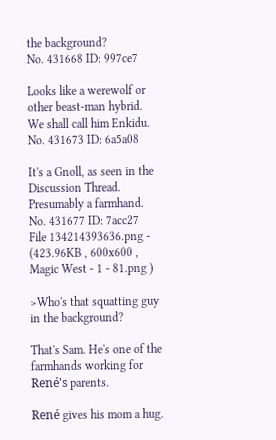the background?
No. 431668 ID: 997ce7

Looks like a werewolf or other beast-man hybrid. We shall call him Enkidu.
No. 431673 ID: 6a5a08

It's a Gnoll, as seen in the Discussion Thread. Presumably a farmhand.
No. 431677 ID: 7acc27
File 134214393636.png - (423.96KB , 600x600 , Magic West - 1 - 81.png )

>Who's that squatting guy in the background?

That's Sam. He's one of the farmhands working for René's parents.

René gives his mom a hug.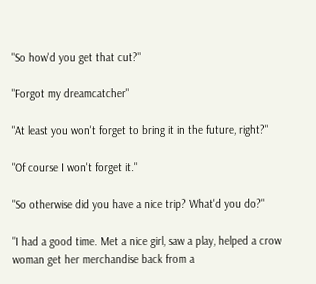"So how'd you get that cut?"

"Forgot my dreamcatcher"

"At least you won't forget to bring it in the future, right?"

"Of course I won't forget it."

"So otherwise did you have a nice trip? What'd you do?"

"I had a good time. Met a nice girl, saw a play, helped a crow woman get her merchandise back from a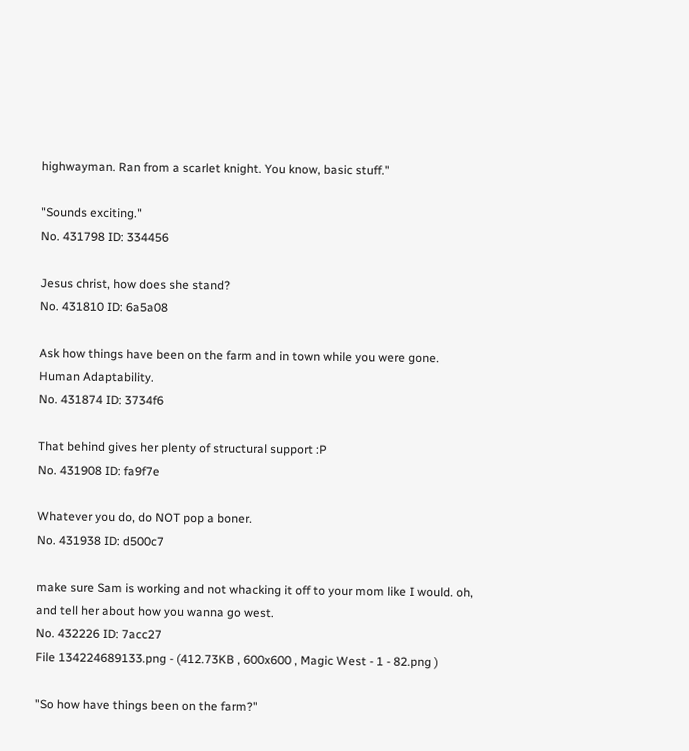highwayman. Ran from a scarlet knight. You know, basic stuff."

"Sounds exciting."
No. 431798 ID: 334456

Jesus christ, how does she stand?
No. 431810 ID: 6a5a08

Ask how things have been on the farm and in town while you were gone.
Human Adaptability.
No. 431874 ID: 3734f6

That behind gives her plenty of structural support :P
No. 431908 ID: fa9f7e

Whatever you do, do NOT pop a boner.
No. 431938 ID: d500c7

make sure Sam is working and not whacking it off to your mom like I would. oh, and tell her about how you wanna go west.
No. 432226 ID: 7acc27
File 134224689133.png - (412.73KB , 600x600 , Magic West - 1 - 82.png )

"So how have things been on the farm?"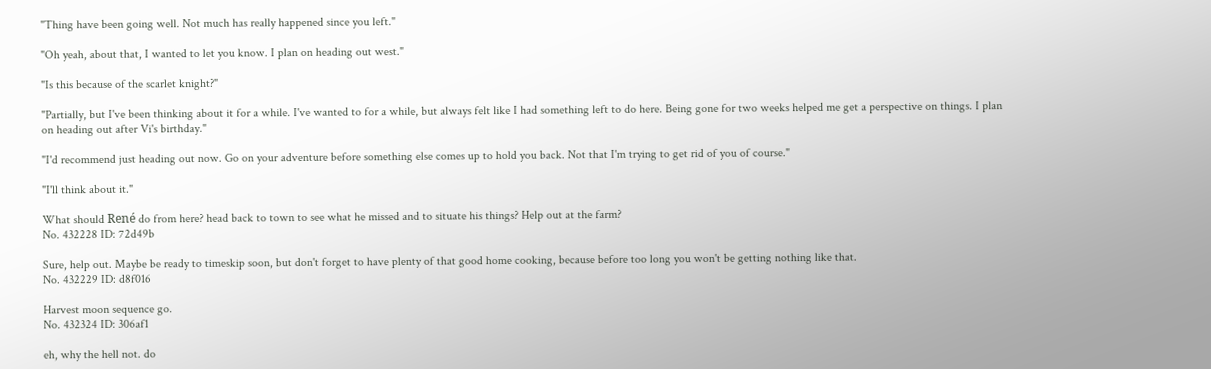"Thing have been going well. Not much has really happened since you left."

"Oh yeah, about that, I wanted to let you know. I plan on heading out west."

"Is this because of the scarlet knight?"

"Partially, but I've been thinking about it for a while. I've wanted to for a while, but always felt like I had something left to do here. Being gone for two weeks helped me get a perspective on things. I plan on heading out after Vi's birthday."

"I'd recommend just heading out now. Go on your adventure before something else comes up to hold you back. Not that I'm trying to get rid of you of course."

"I'll think about it."

What should René do from here? head back to town to see what he missed and to situate his things? Help out at the farm?
No. 432228 ID: 72d49b

Sure, help out. Maybe be ready to timeskip soon, but don't forget to have plenty of that good home cooking, because before too long you won't be getting nothing like that.
No. 432229 ID: d8f016

Harvest moon sequence go.
No. 432324 ID: 306af1

eh, why the hell not. do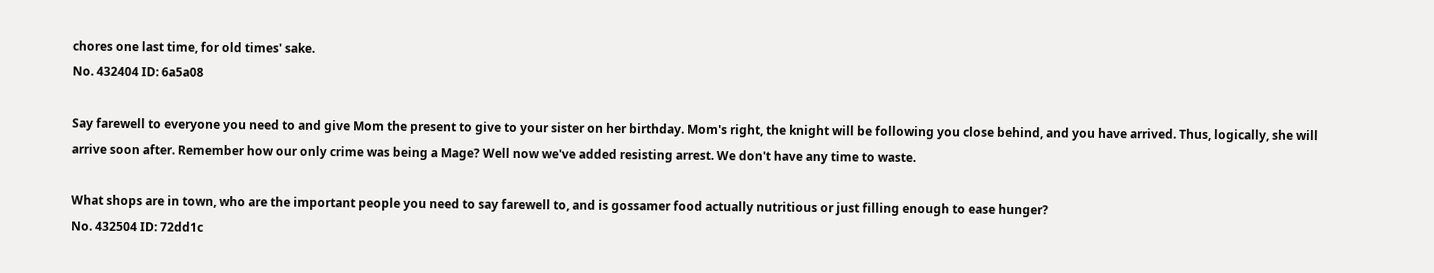chores one last time, for old times' sake.
No. 432404 ID: 6a5a08

Say farewell to everyone you need to and give Mom the present to give to your sister on her birthday. Mom's right, the knight will be following you close behind, and you have arrived. Thus, logically, she will arrive soon after. Remember how our only crime was being a Mage? Well now we've added resisting arrest. We don't have any time to waste.

What shops are in town, who are the important people you need to say farewell to, and is gossamer food actually nutritious or just filling enough to ease hunger?
No. 432504 ID: 72dd1c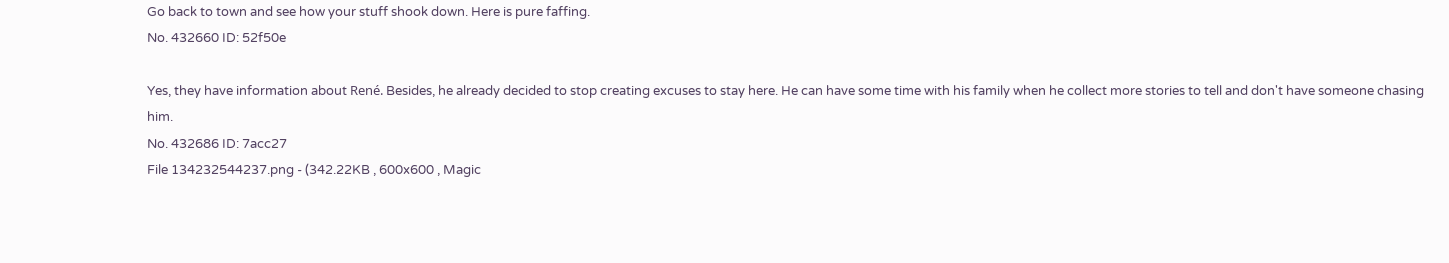Go back to town and see how your stuff shook down. Here is pure faffing.
No. 432660 ID: 52f50e

Yes, they have information about René. Besides, he already decided to stop creating excuses to stay here. He can have some time with his family when he collect more stories to tell and don't have someone chasing him.
No. 432686 ID: 7acc27
File 134232544237.png - (342.22KB , 600x600 , Magic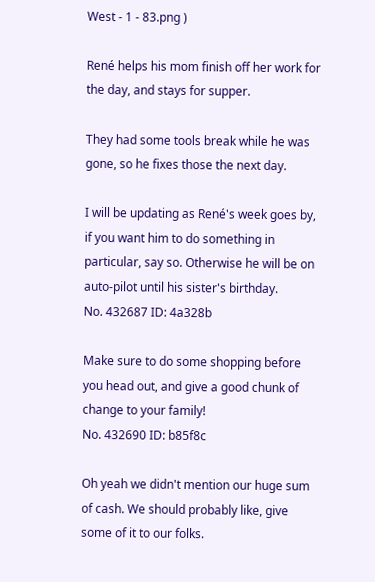West - 1 - 83.png )

René helps his mom finish off her work for the day, and stays for supper.

They had some tools break while he was gone, so he fixes those the next day.

I will be updating as René's week goes by, if you want him to do something in particular, say so. Otherwise he will be on auto-pilot until his sister's birthday.
No. 432687 ID: 4a328b

Make sure to do some shopping before you head out, and give a good chunk of change to your family!
No. 432690 ID: b85f8c

Oh yeah we didn't mention our huge sum of cash. We should probably like, give some of it to our folks.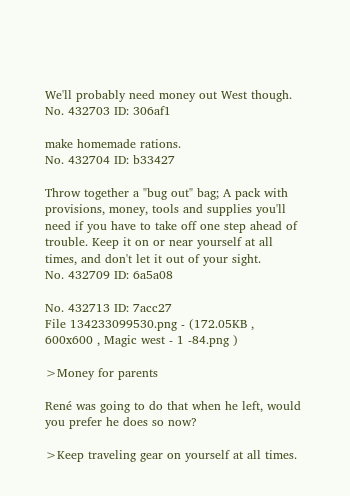We'll probably need money out West though.
No. 432703 ID: 306af1

make homemade rations.
No. 432704 ID: b33427

Throw together a "bug out" bag; A pack with provisions, money, tools and supplies you'll need if you have to take off one step ahead of trouble. Keep it on or near yourself at all times, and don't let it out of your sight.
No. 432709 ID: 6a5a08

No. 432713 ID: 7acc27
File 134233099530.png - (172.05KB , 600x600 , Magic west - 1 -84.png )

>Money for parents

René was going to do that when he left, would you prefer he does so now?

>Keep traveling gear on yourself at all times.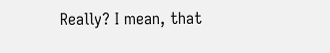Really? I mean, that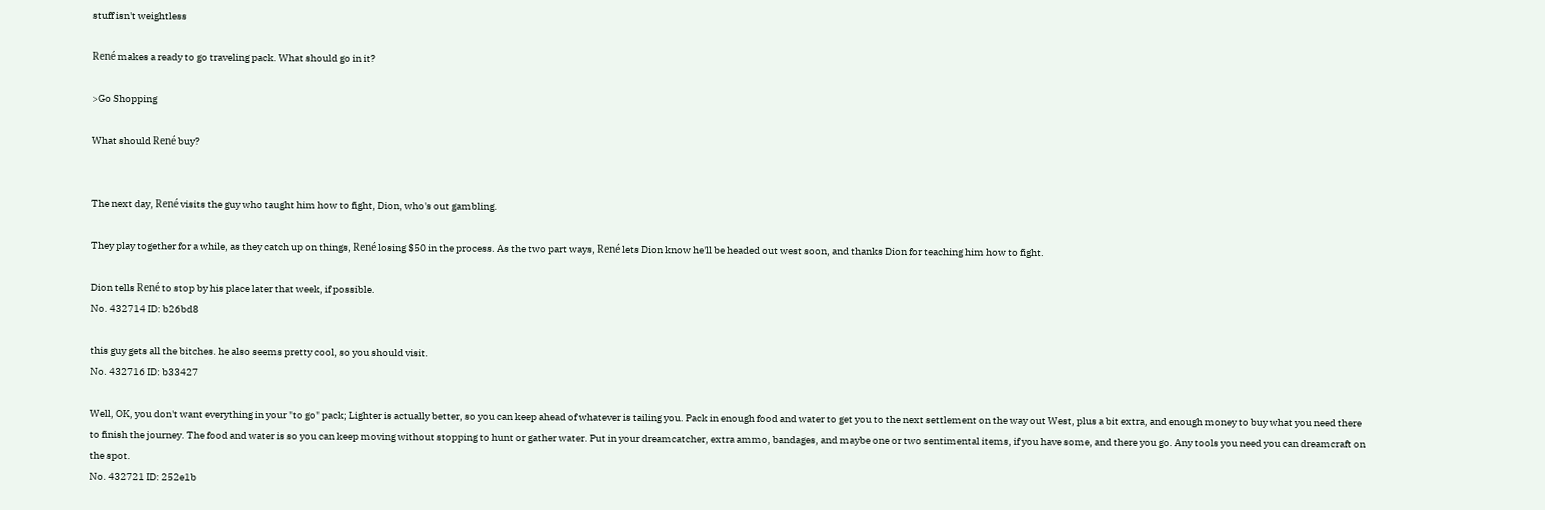stuff isn't weightless

René makes a ready to go traveling pack. What should go in it?

>Go Shopping

What should René buy?


The next day, René visits the guy who taught him how to fight, Dion, who's out gambling.

They play together for a while, as they catch up on things, René losing $50 in the process. As the two part ways, René lets Dion know he'll be headed out west soon, and thanks Dion for teaching him how to fight.

Dion tells René to stop by his place later that week, if possible.
No. 432714 ID: b26bd8

this guy gets all the bitches. he also seems pretty cool, so you should visit.
No. 432716 ID: b33427

Well, OK, you don't want everything in your "to go" pack; Lighter is actually better, so you can keep ahead of whatever is tailing you. Pack in enough food and water to get you to the next settlement on the way out West, plus a bit extra, and enough money to buy what you need there to finish the journey. The food and water is so you can keep moving without stopping to hunt or gather water. Put in your dreamcatcher, extra ammo, bandages, and maybe one or two sentimental items, if you have some, and there you go. Any tools you need you can dreamcraft on the spot.
No. 432721 ID: 252e1b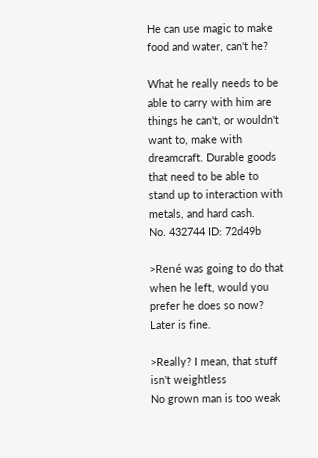He can use magic to make food and water, can't he?

What he really needs to be able to carry with him are things he can't, or wouldn't want to, make with dreamcraft. Durable goods that need to be able to stand up to interaction with metals, and hard cash.
No. 432744 ID: 72d49b

>René was going to do that when he left, would you prefer he does so now?
Later is fine.

>Really? I mean, that stuff isn't weightless
No grown man is too weak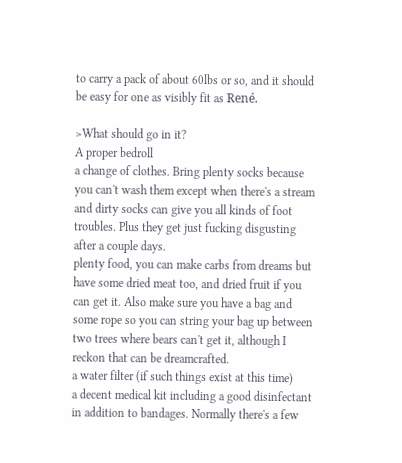to carry a pack of about 60lbs or so, and it should be easy for one as visibly fit as René.

>What should go in it?
A proper bedroll
a change of clothes. Bring plenty socks because you can't wash them except when there's a stream and dirty socks can give you all kinds of foot troubles. Plus they get just fucking disgusting after a couple days.
plenty food, you can make carbs from dreams but have some dried meat too, and dried fruit if you can get it. Also make sure you have a bag and some rope so you can string your bag up between two trees where bears can't get it, although I reckon that can be dreamcrafted.
a water filter (if such things exist at this time)
a decent medical kit including a good disinfectant in addition to bandages. Normally there's a few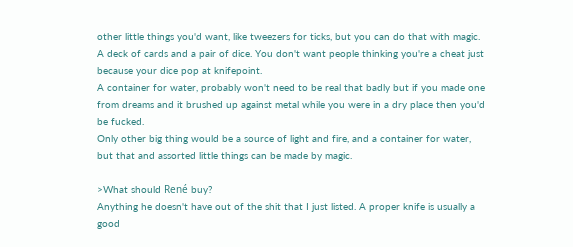other little things you'd want, like tweezers for ticks, but you can do that with magic.
A deck of cards and a pair of dice. You don't want people thinking you're a cheat just because your dice pop at knifepoint.
A container for water, probably won't need to be real that badly but if you made one from dreams and it brushed up against metal while you were in a dry place then you'd be fucked.
Only other big thing would be a source of light and fire, and a container for water, but that and assorted little things can be made by magic.

>What should René buy?
Anything he doesn't have out of the shit that I just listed. A proper knife is usually a good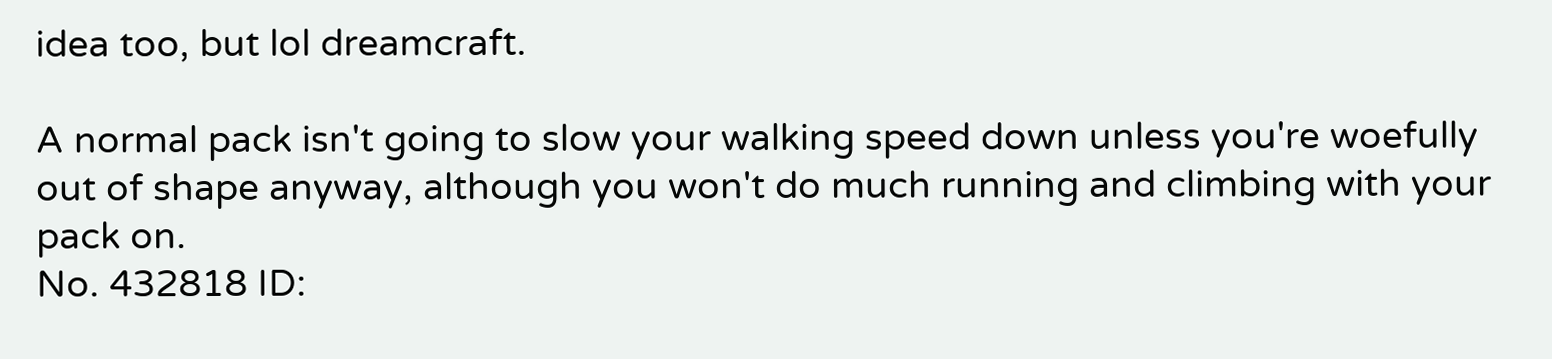idea too, but lol dreamcraft.

A normal pack isn't going to slow your walking speed down unless you're woefully out of shape anyway, although you won't do much running and climbing with your pack on.
No. 432818 ID: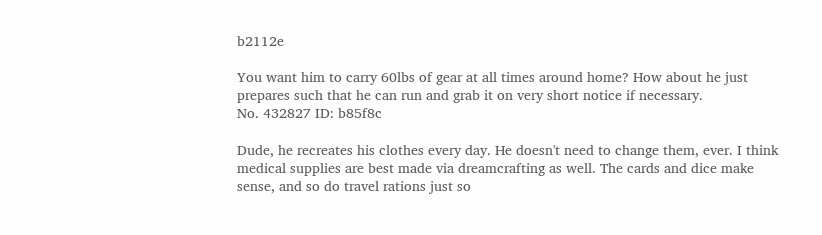b2112e

You want him to carry 60lbs of gear at all times around home? How about he just prepares such that he can run and grab it on very short notice if necessary.
No. 432827 ID: b85f8c

Dude, he recreates his clothes every day. He doesn't need to change them, ever. I think medical supplies are best made via dreamcrafting as well. The cards and dice make sense, and so do travel rations just so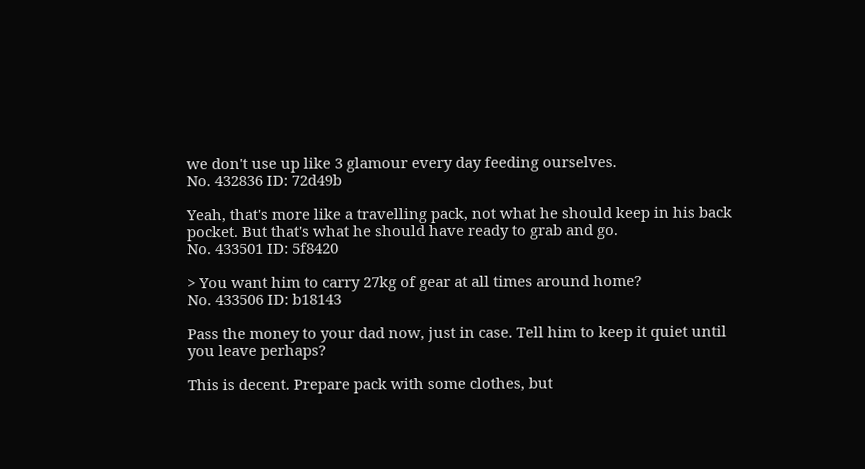we don't use up like 3 glamour every day feeding ourselves.
No. 432836 ID: 72d49b

Yeah, that's more like a travelling pack, not what he should keep in his back pocket. But that's what he should have ready to grab and go.
No. 433501 ID: 5f8420

> You want him to carry 27kg of gear at all times around home?
No. 433506 ID: b18143

Pass the money to your dad now, just in case. Tell him to keep it quiet until you leave perhaps?

This is decent. Prepare pack with some clothes, but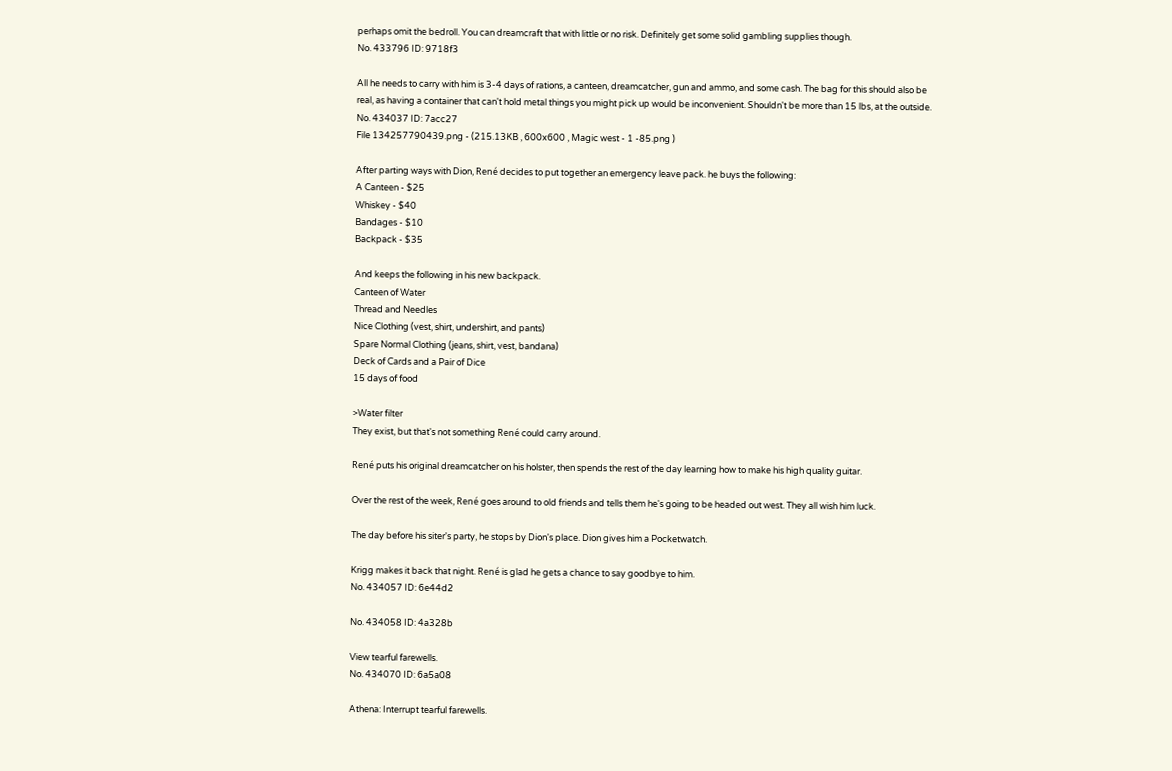perhaps omit the bedroll. You can dreamcraft that with little or no risk. Definitely get some solid gambling supplies though.
No. 433796 ID: 9718f3

All he needs to carry with him is 3-4 days of rations, a canteen, dreamcatcher, gun and ammo, and some cash. The bag for this should also be real, as having a container that can't hold metal things you might pick up would be inconvenient. Shouldn't be more than 15 lbs, at the outside.
No. 434037 ID: 7acc27
File 134257790439.png - (215.13KB , 600x600 , Magic west - 1 -85.png )

After parting ways with Dion, René decides to put together an emergency leave pack. he buys the following:
A Canteen - $25
Whiskey - $40
Bandages - $10
Backpack - $35

And keeps the following in his new backpack.
Canteen of Water
Thread and Needles
Nice Clothing (vest, shirt, undershirt, and pants)
Spare Normal Clothing (jeans, shirt, vest, bandana)
Deck of Cards and a Pair of Dice
15 days of food

>Water filter
They exist, but that's not something René could carry around.

René puts his original dreamcatcher on his holster, then spends the rest of the day learning how to make his high quality guitar.

Over the rest of the week, René goes around to old friends and tells them he's going to be headed out west. They all wish him luck.

The day before his siter's party, he stops by Dion's place. Dion gives him a Pocketwatch.

Krigg makes it back that night. René is glad he gets a chance to say goodbye to him.
No. 434057 ID: 6e44d2

No. 434058 ID: 4a328b

View tearful farewells.
No. 434070 ID: 6a5a08

Athena: Interrupt tearful farewells.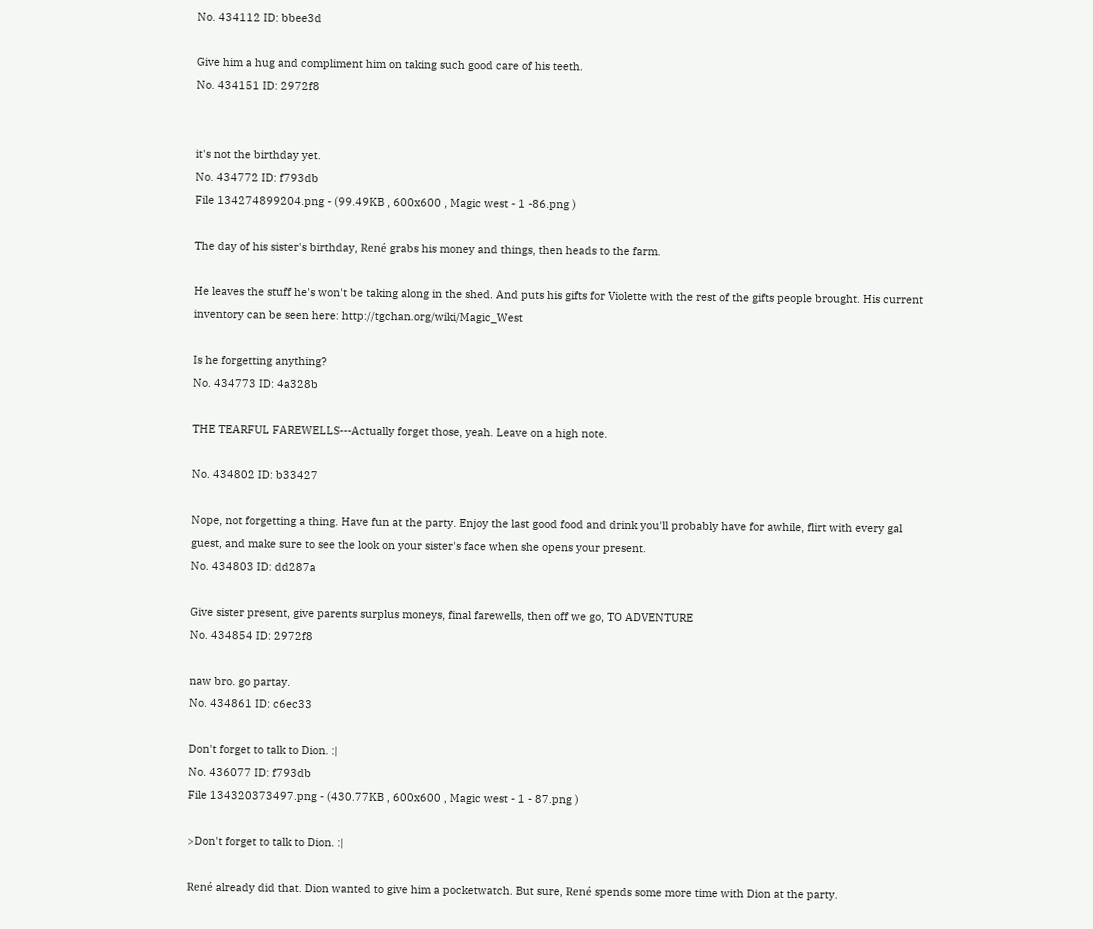No. 434112 ID: bbee3d

Give him a hug and compliment him on taking such good care of his teeth.
No. 434151 ID: 2972f8


it's not the birthday yet.
No. 434772 ID: f793db
File 134274899204.png - (99.49KB , 600x600 , Magic west - 1 -86.png )

The day of his sister's birthday, René grabs his money and things, then heads to the farm.

He leaves the stuff he's won't be taking along in the shed. And puts his gifts for Violette with the rest of the gifts people brought. His current inventory can be seen here: http://tgchan.org/wiki/Magic_West

Is he forgetting anything?
No. 434773 ID: 4a328b

THE TEARFUL FAREWELLS---Actually forget those, yeah. Leave on a high note.

No. 434802 ID: b33427

Nope, not forgetting a thing. Have fun at the party. Enjoy the last good food and drink you'll probably have for awhile, flirt with every gal guest, and make sure to see the look on your sister's face when she opens your present.
No. 434803 ID: dd287a

Give sister present, give parents surplus moneys, final farewells, then off we go, TO ADVENTURE
No. 434854 ID: 2972f8

naw bro. go partay.
No. 434861 ID: c6ec33

Don't forget to talk to Dion. :|
No. 436077 ID: f793db
File 134320373497.png - (430.77KB , 600x600 , Magic west - 1 - 87.png )

>Don't forget to talk to Dion. :|

René already did that. Dion wanted to give him a pocketwatch. But sure, René spends some more time with Dion at the party.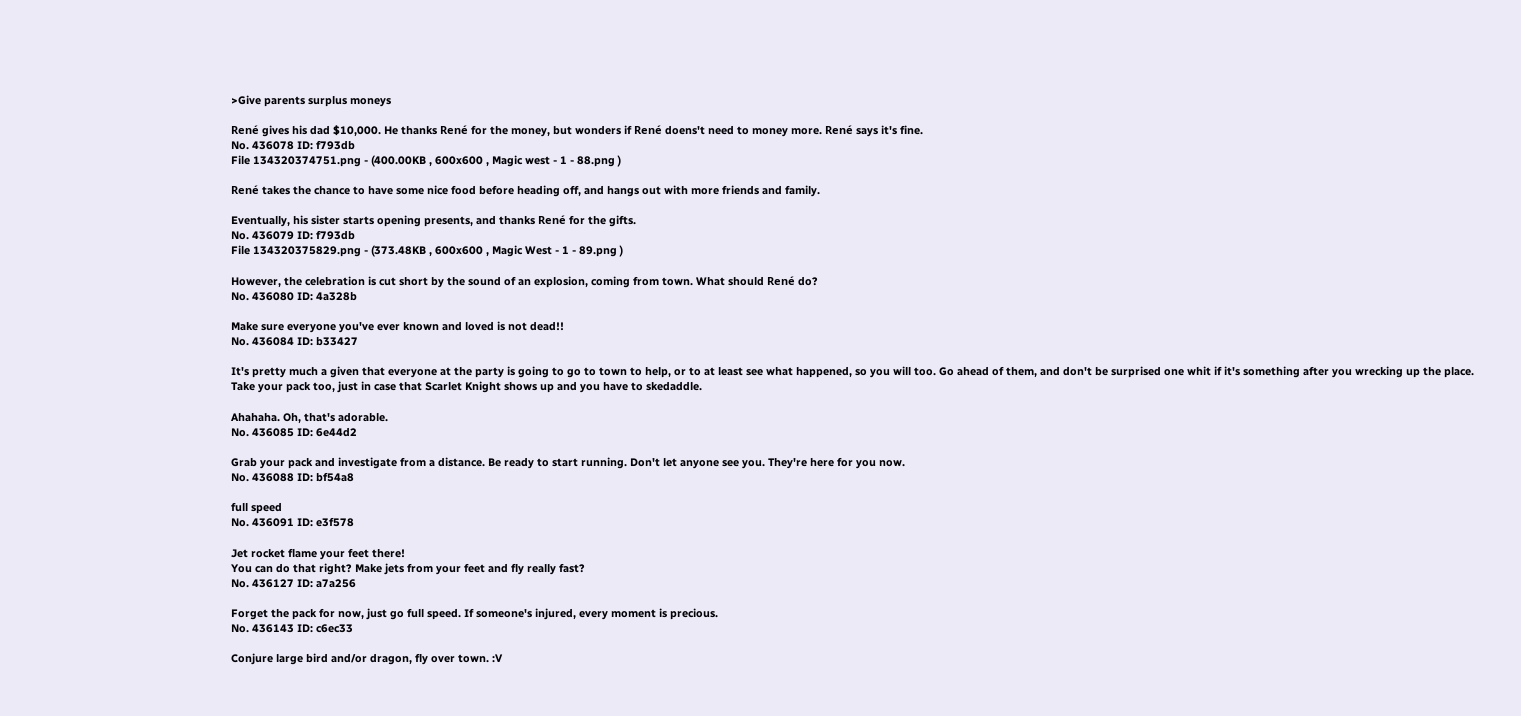>Give parents surplus moneys

René gives his dad $10,000. He thanks René for the money, but wonders if René doens't need to money more. René says it's fine.
No. 436078 ID: f793db
File 134320374751.png - (400.00KB , 600x600 , Magic west - 1 - 88.png )

René takes the chance to have some nice food before heading off, and hangs out with more friends and family.

Eventually, his sister starts opening presents, and thanks René for the gifts.
No. 436079 ID: f793db
File 134320375829.png - (373.48KB , 600x600 , Magic West - 1 - 89.png )

However, the celebration is cut short by the sound of an explosion, coming from town. What should René do?
No. 436080 ID: 4a328b

Make sure everyone you've ever known and loved is not dead!!
No. 436084 ID: b33427

It's pretty much a given that everyone at the party is going to go to town to help, or to at least see what happened, so you will too. Go ahead of them, and don't be surprised one whit if it's something after you wrecking up the place. Take your pack too, just in case that Scarlet Knight shows up and you have to skedaddle.

Ahahaha. Oh, that's adorable.
No. 436085 ID: 6e44d2

Grab your pack and investigate from a distance. Be ready to start running. Don't let anyone see you. They're here for you now.
No. 436088 ID: bf54a8

full speed
No. 436091 ID: e3f578

Jet rocket flame your feet there!
You can do that right? Make jets from your feet and fly really fast?
No. 436127 ID: a7a256

Forget the pack for now, just go full speed. If someone's injured, every moment is precious.
No. 436143 ID: c6ec33

Conjure large bird and/or dragon, fly over town. :V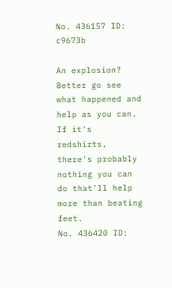No. 436157 ID: c9673b

An explosion? Better go see what happened and help as you can. If it's redshirts, there's probably nothing you can do that'll help more than beating feet.
No. 436420 ID: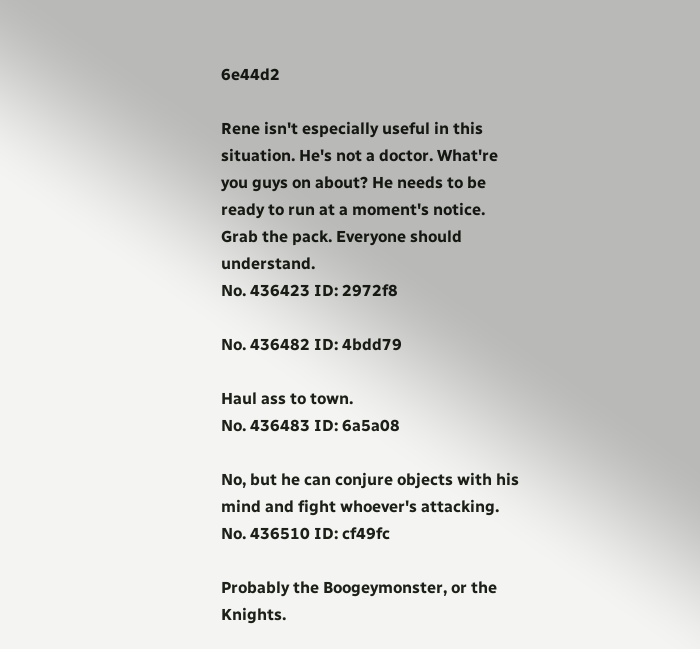6e44d2

Rene isn't especially useful in this situation. He's not a doctor. What're you guys on about? He needs to be ready to run at a moment's notice. Grab the pack. Everyone should understand.
No. 436423 ID: 2972f8

No. 436482 ID: 4bdd79

Haul ass to town.
No. 436483 ID: 6a5a08

No, but he can conjure objects with his mind and fight whoever's attacking.
No. 436510 ID: cf49fc

Probably the Boogeymonster, or the Knights.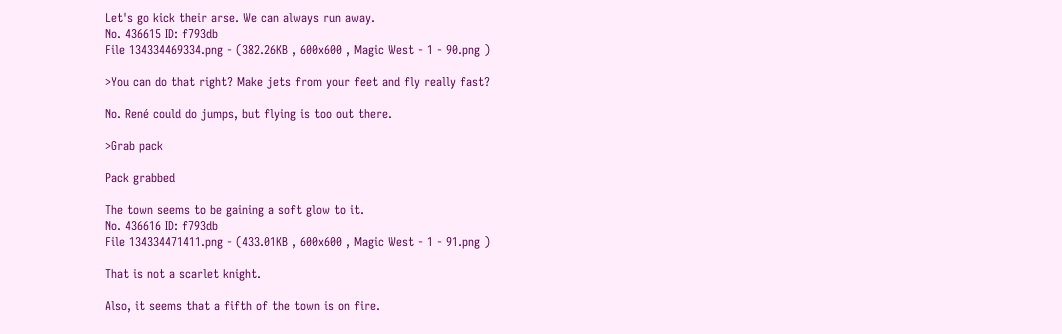Let's go kick their arse. We can always run away.
No. 436615 ID: f793db
File 134334469334.png - (382.26KB , 600x600 , Magic West - 1 - 90.png )

>You can do that right? Make jets from your feet and fly really fast?

No. René could do jumps, but flying is too out there.

>Grab pack

Pack grabbed

The town seems to be gaining a soft glow to it.
No. 436616 ID: f793db
File 134334471411.png - (433.01KB , 600x600 , Magic West - 1 - 91.png )

That is not a scarlet knight.

Also, it seems that a fifth of the town is on fire.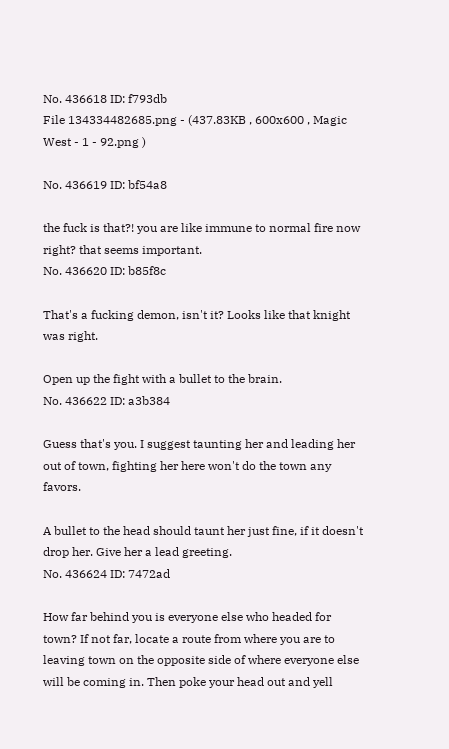No. 436618 ID: f793db
File 134334482685.png - (437.83KB , 600x600 , Magic West - 1 - 92.png )

No. 436619 ID: bf54a8

the fuck is that?! you are like immune to normal fire now right? that seems important.
No. 436620 ID: b85f8c

That's a fucking demon, isn't it? Looks like that knight was right.

Open up the fight with a bullet to the brain.
No. 436622 ID: a3b384

Guess that's you. I suggest taunting her and leading her out of town, fighting her here won't do the town any favors.

A bullet to the head should taunt her just fine, if it doesn't drop her. Give her a lead greeting.
No. 436624 ID: 7472ad

How far behind you is everyone else who headed for town? If not far, locate a route from where you are to leaving town on the opposite side of where everyone else will be coming in. Then poke your head out and yell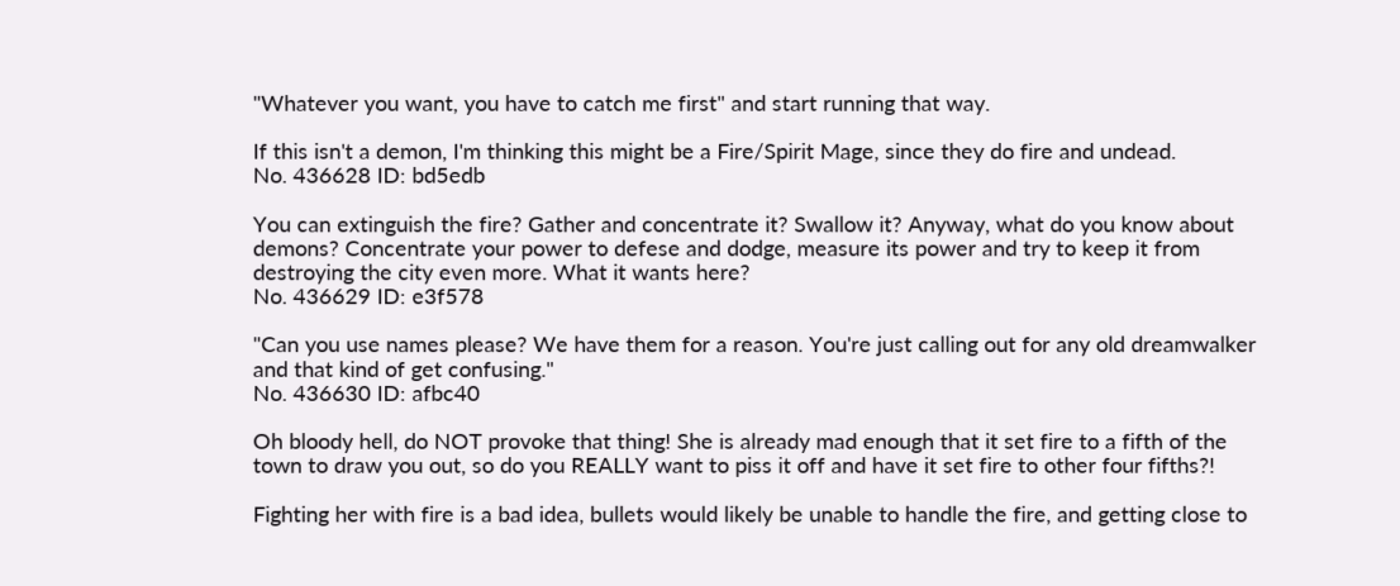"Whatever you want, you have to catch me first" and start running that way.

If this isn't a demon, I'm thinking this might be a Fire/Spirit Mage, since they do fire and undead.
No. 436628 ID: bd5edb

You can extinguish the fire? Gather and concentrate it? Swallow it? Anyway, what do you know about demons? Concentrate your power to defese and dodge, measure its power and try to keep it from destroying the city even more. What it wants here?
No. 436629 ID: e3f578

"Can you use names please? We have them for a reason. You're just calling out for any old dreamwalker and that kind of get confusing."
No. 436630 ID: afbc40

Oh bloody hell, do NOT provoke that thing! She is already mad enough that it set fire to a fifth of the town to draw you out, so do you REALLY want to piss it off and have it set fire to other four fifths?!

Fighting her with fire is a bad idea, bullets would likely be unable to handle the fire, and getting close to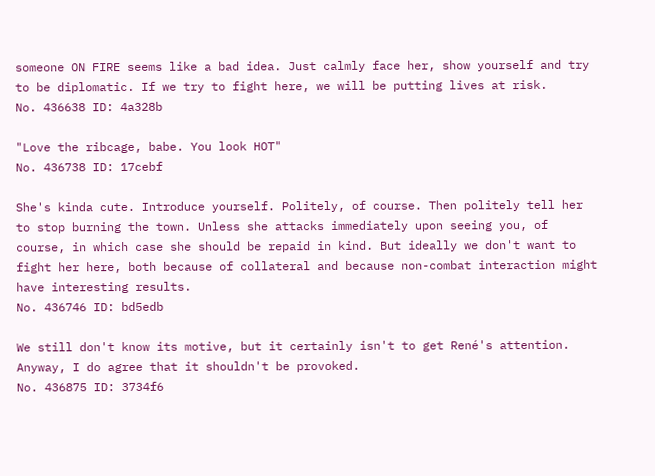someone ON FIRE seems like a bad idea. Just calmly face her, show yourself and try to be diplomatic. If we try to fight here, we will be putting lives at risk.
No. 436638 ID: 4a328b

"Love the ribcage, babe. You look HOT"
No. 436738 ID: 17cebf

She's kinda cute. Introduce yourself. Politely, of course. Then politely tell her to stop burning the town. Unless she attacks immediately upon seeing you, of course, in which case she should be repaid in kind. But ideally we don't want to fight her here, both because of collateral and because non-combat interaction might have interesting results.
No. 436746 ID: bd5edb

We still don't know its motive, but it certainly isn't to get René's attention. Anyway, I do agree that it shouldn't be provoked.
No. 436875 ID: 3734f6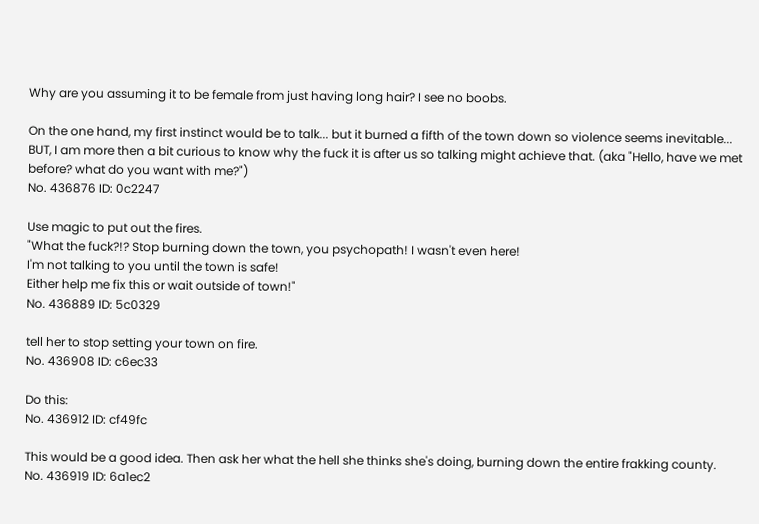Why are you assuming it to be female from just having long hair? I see no boobs.

On the one hand, my first instinct would be to talk... but it burned a fifth of the town down so violence seems inevitable... BUT, I am more then a bit curious to know why the fuck it is after us so talking might achieve that. (aka "Hello, have we met before? what do you want with me?")
No. 436876 ID: 0c2247

Use magic to put out the fires.
"What the fuck?!? Stop burning down the town, you psychopath! I wasn't even here!
I'm not talking to you until the town is safe!
Either help me fix this or wait outside of town!"
No. 436889 ID: 5c0329

tell her to stop setting your town on fire.
No. 436908 ID: c6ec33

Do this:
No. 436912 ID: cf49fc

This would be a good idea. Then ask her what the hell she thinks she's doing, burning down the entire frakking county.
No. 436919 ID: 6a1ec2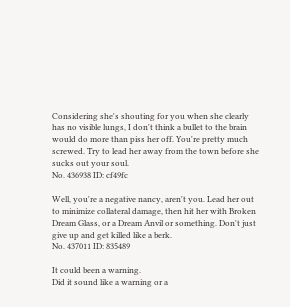Considering she's shouting for you when she clearly has no visible lungs, I don't think a bullet to the brain would do more than piss her off. You're pretty much screwed. Try to lead her away from the town before she sucks out your soul.
No. 436938 ID: cf49fc

Well, you're a negative nancy, aren't you. Lead her out to minimize collateral damage, then hit her with Broken Dream Glass, or a Dream Anvil or something. Don't just give up and get killed like a berk.
No. 437011 ID: 835489

It could been a warning.
Did it sound like a warning or a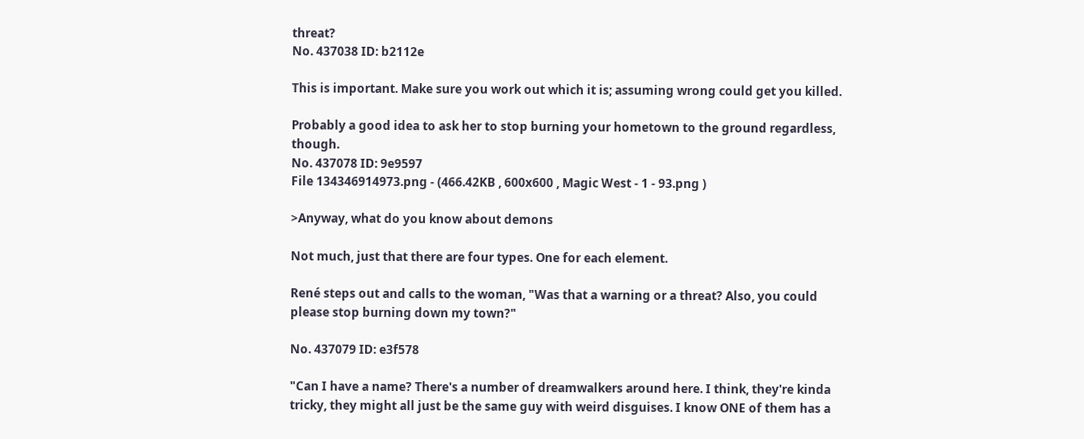threat?
No. 437038 ID: b2112e

This is important. Make sure you work out which it is; assuming wrong could get you killed.

Probably a good idea to ask her to stop burning your hometown to the ground regardless, though.
No. 437078 ID: 9e9597
File 134346914973.png - (466.42KB , 600x600 , Magic West - 1 - 93.png )

>Anyway, what do you know about demons

Not much, just that there are four types. One for each element.

René steps out and calls to the woman, "Was that a warning or a threat? Also, you could please stop burning down my town?"

No. 437079 ID: e3f578

"Can I have a name? There's a number of dreamwalkers around here. I think, they're kinda tricky, they might all just be the same guy with weird disguises. I know ONE of them has a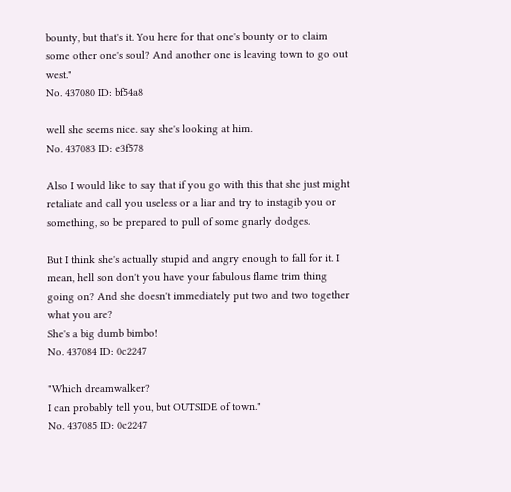bounty, but that's it. You here for that one's bounty or to claim some other one's soul? And another one is leaving town to go out west."
No. 437080 ID: bf54a8

well she seems nice. say she's looking at him.
No. 437083 ID: e3f578

Also I would like to say that if you go with this that she just might retaliate and call you useless or a liar and try to instagib you or something, so be prepared to pull of some gnarly dodges.

But I think she's actually stupid and angry enough to fall for it. I mean, hell son don't you have your fabulous flame trim thing going on? And she doesn't immediately put two and two together what you are?
She's a big dumb bimbo!
No. 437084 ID: 0c2247

"Which dreamwalker?
I can probably tell you, but OUTSIDE of town."
No. 437085 ID: 0c2247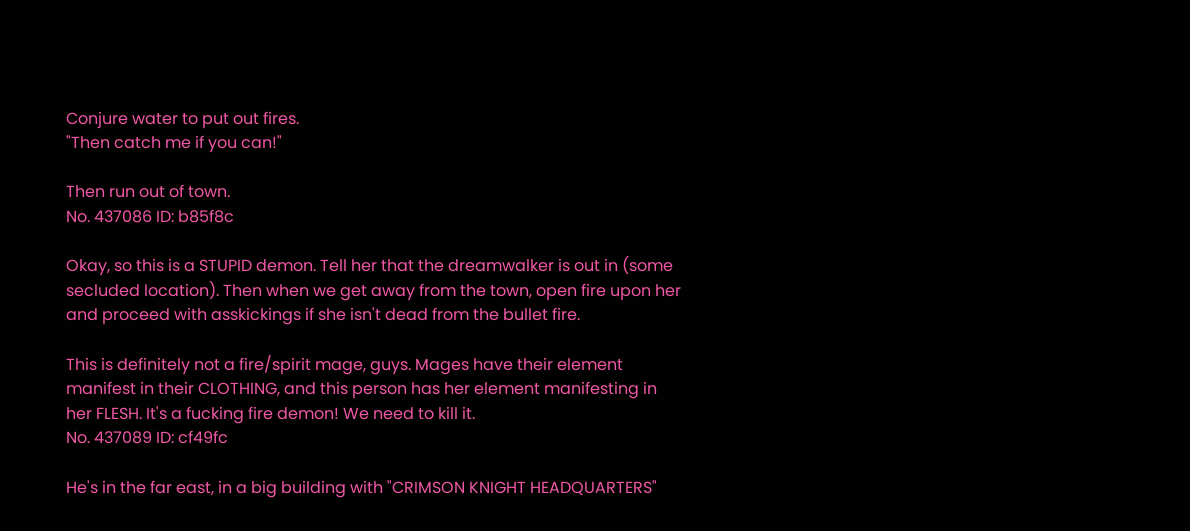Conjure water to put out fires.
"Then catch me if you can!"

Then run out of town.
No. 437086 ID: b85f8c

Okay, so this is a STUPID demon. Tell her that the dreamwalker is out in (some secluded location). Then when we get away from the town, open fire upon her and proceed with asskickings if she isn't dead from the bullet fire.

This is definitely not a fire/spirit mage, guys. Mages have their element manifest in their CLOTHING, and this person has her element manifesting in her FLESH. It's a fucking fire demon! We need to kill it.
No. 437089 ID: cf49fc

He's in the far east, in a big building with "CRIMSON KNIGHT HEADQUARTERS"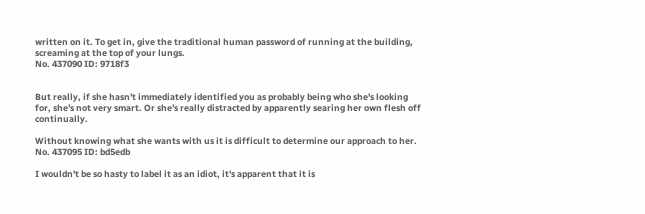written on it. To get in, give the traditional human password of running at the building, screaming at the top of your lungs.
No. 437090 ID: 9718f3


But really, if she hasn't immediately identified you as probably being who she's looking for, she's not very smart. Or she's really distracted by apparently searing her own flesh off continually.

Without knowing what she wants with us it is difficult to determine our approach to her.
No. 437095 ID: bd5edb

I wouldn't be so hasty to label it as an idiot, it's apparent that it is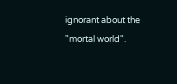ignorant about the "mortal world".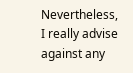Nevertheless, I really advise against any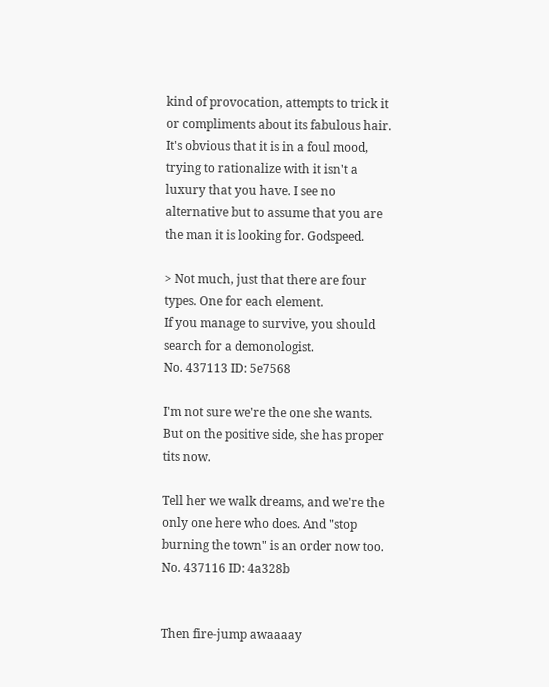kind of provocation, attempts to trick it or compliments about its fabulous hair. It's obvious that it is in a foul mood, trying to rationalize with it isn't a luxury that you have. I see no alternative but to assume that you are the man it is looking for. Godspeed.

> Not much, just that there are four types. One for each element.
If you manage to survive, you should search for a demonologist.
No. 437113 ID: 5e7568

I'm not sure we're the one she wants. But on the positive side, she has proper tits now.

Tell her we walk dreams, and we're the only one here who does. And "stop burning the town" is an order now too.
No. 437116 ID: 4a328b


Then fire-jump awaaaay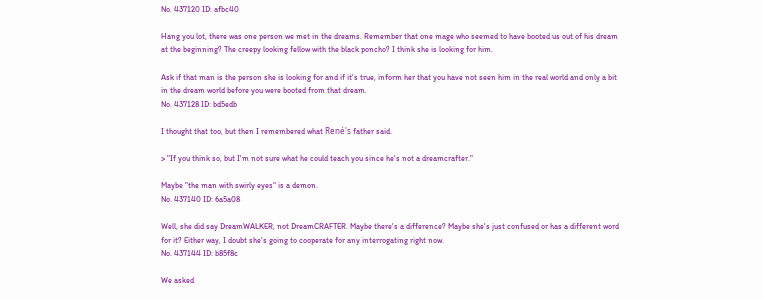No. 437120 ID: afbc40

Hang you lot, there was one person we met in the dreams. Remember that one mage who seemed to have booted us out of his dream at the beginning? The creepy looking fellow with the black poncho? I think she is looking for him.

Ask if that man is the person she is looking for and if it's true, inform her that you have not seen him in the real world and only a bit in the dream world before you were booted from that dream.
No. 437128 ID: bd5edb

I thought that too, but then I remembered what René's father said.

> "If you think so, but I'm not sure what he could teach you since he's not a dreamcrafter."

Maybe "the man with swirly eyes" is a demon.
No. 437140 ID: 6a5a08

Well, she did say DreamWALKER, not DreamCRAFTER. Maybe there's a difference? Maybe she's just confused or has a different word for it? Either way, I doubt she's going to cooperate for any interrogating right now.
No. 437144 ID: b85f8c

We asked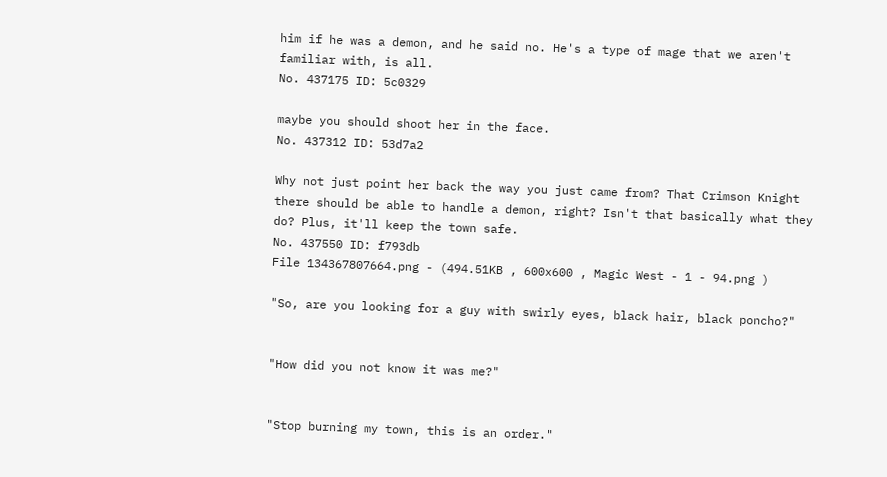him if he was a demon, and he said no. He's a type of mage that we aren't familiar with, is all.
No. 437175 ID: 5c0329

maybe you should shoot her in the face.
No. 437312 ID: 53d7a2

Why not just point her back the way you just came from? That Crimson Knight there should be able to handle a demon, right? Isn't that basically what they do? Plus, it'll keep the town safe.
No. 437550 ID: f793db
File 134367807664.png - (494.51KB , 600x600 , Magic West - 1 - 94.png )

"So, are you looking for a guy with swirly eyes, black hair, black poncho?"


"How did you not know it was me?"


"Stop burning my town, this is an order."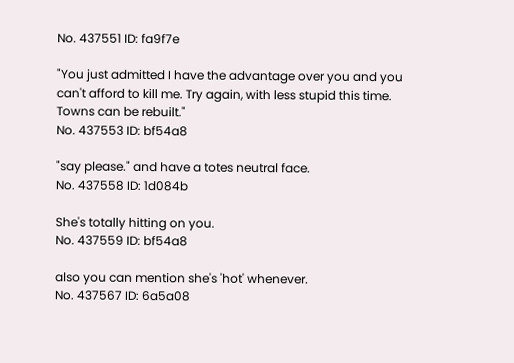No. 437551 ID: fa9f7e

"You just admitted I have the advantage over you and you can't afford to kill me. Try again, with less stupid this time. Towns can be rebuilt."
No. 437553 ID: bf54a8

"say please." and have a totes neutral face.
No. 437558 ID: 1d084b

She's totally hitting on you.
No. 437559 ID: bf54a8

also you can mention she's 'hot' whenever.
No. 437567 ID: 6a5a08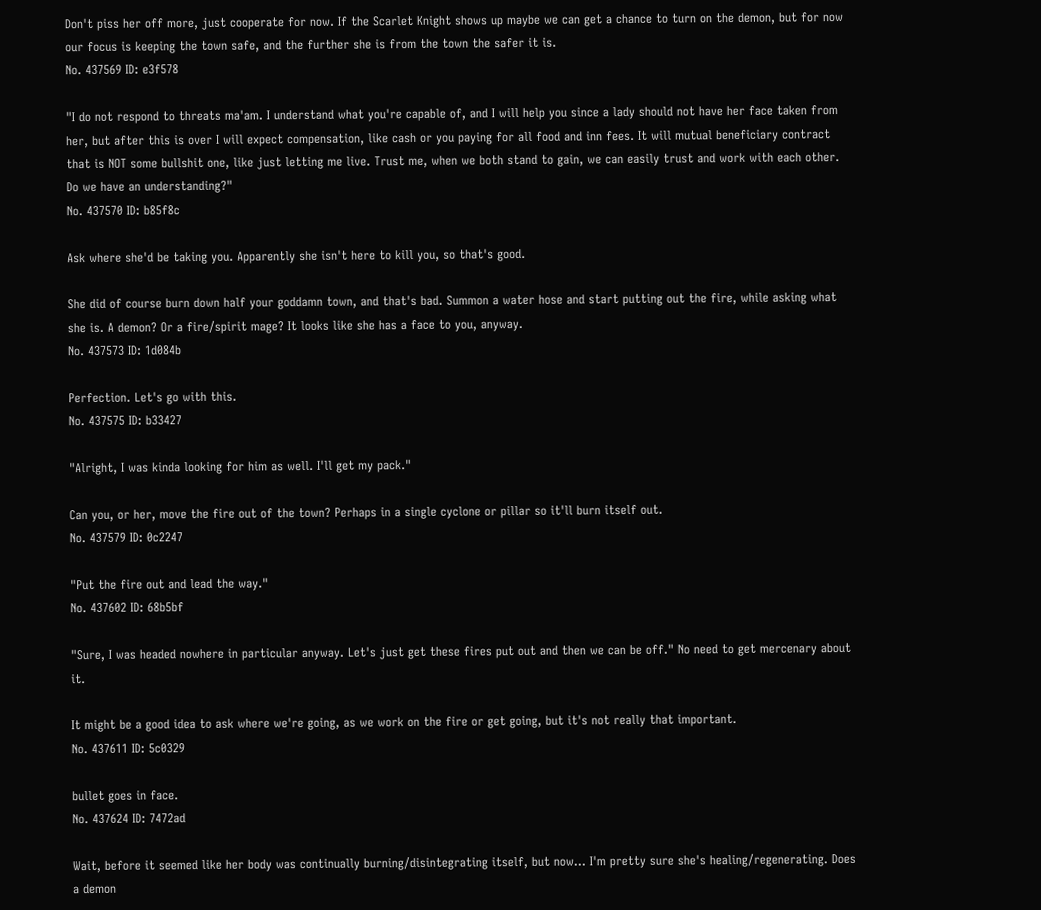Don't piss her off more, just cooperate for now. If the Scarlet Knight shows up maybe we can get a chance to turn on the demon, but for now our focus is keeping the town safe, and the further she is from the town the safer it is.
No. 437569 ID: e3f578

"I do not respond to threats ma'am. I understand what you're capable of, and I will help you since a lady should not have her face taken from her, but after this is over I will expect compensation, like cash or you paying for all food and inn fees. It will mutual beneficiary contract that is NOT some bullshit one, like just letting me live. Trust me, when we both stand to gain, we can easily trust and work with each other. Do we have an understanding?"
No. 437570 ID: b85f8c

Ask where she'd be taking you. Apparently she isn't here to kill you, so that's good.

She did of course burn down half your goddamn town, and that's bad. Summon a water hose and start putting out the fire, while asking what she is. A demon? Or a fire/spirit mage? It looks like she has a face to you, anyway.
No. 437573 ID: 1d084b

Perfection. Let's go with this.
No. 437575 ID: b33427

"Alright, I was kinda looking for him as well. I'll get my pack."

Can you, or her, move the fire out of the town? Perhaps in a single cyclone or pillar so it'll burn itself out.
No. 437579 ID: 0c2247

"Put the fire out and lead the way."
No. 437602 ID: 68b5bf

"Sure, I was headed nowhere in particular anyway. Let's just get these fires put out and then we can be off." No need to get mercenary about it.

It might be a good idea to ask where we're going, as we work on the fire or get going, but it's not really that important.
No. 437611 ID: 5c0329

bullet goes in face.
No. 437624 ID: 7472ad

Wait, before it seemed like her body was continually burning/disintegrating itself, but now... I'm pretty sure she's healing/regenerating. Does a demon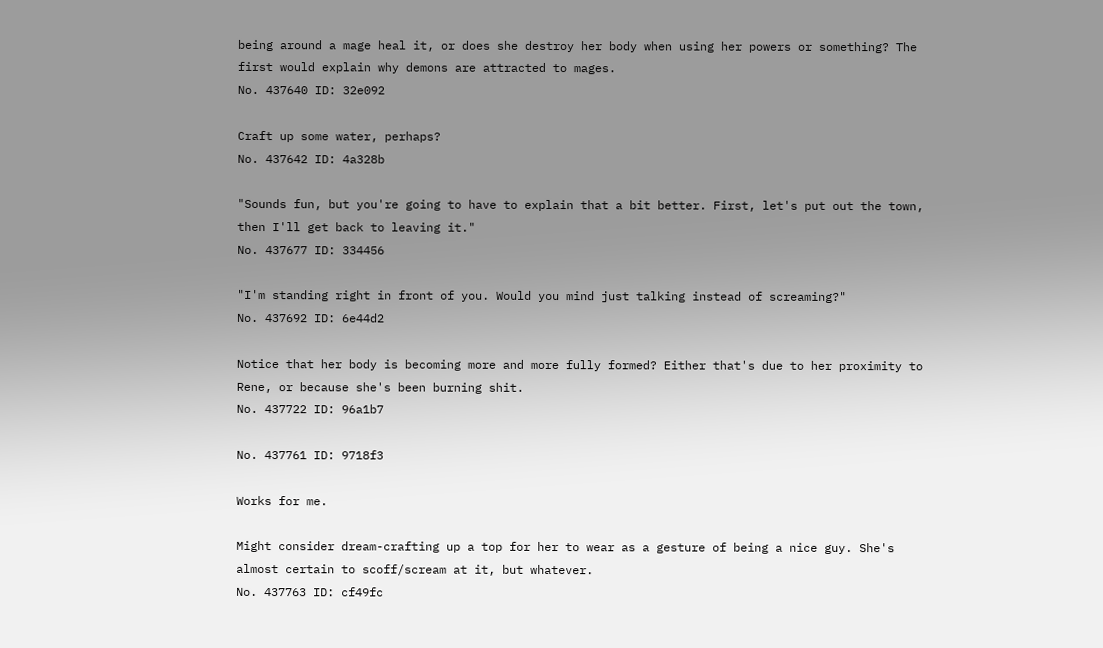being around a mage heal it, or does she destroy her body when using her powers or something? The first would explain why demons are attracted to mages.
No. 437640 ID: 32e092

Craft up some water, perhaps?
No. 437642 ID: 4a328b

"Sounds fun, but you're going to have to explain that a bit better. First, let's put out the town, then I'll get back to leaving it."
No. 437677 ID: 334456

"I'm standing right in front of you. Would you mind just talking instead of screaming?"
No. 437692 ID: 6e44d2

Notice that her body is becoming more and more fully formed? Either that's due to her proximity to Rene, or because she's been burning shit.
No. 437722 ID: 96a1b7

No. 437761 ID: 9718f3

Works for me.

Might consider dream-crafting up a top for her to wear as a gesture of being a nice guy. She's almost certain to scoff/scream at it, but whatever.
No. 437763 ID: cf49fc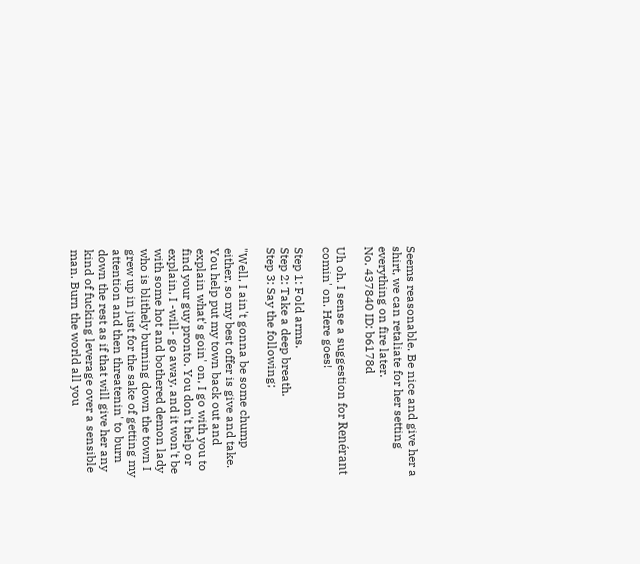Seems reasonable. Be nice and give her a shirt, we can retaliate for her setting everything on fire later.
No. 437840 ID: b6178d

Uh oh. I sense a suggestion for Renérant comin' on. Here goes!

Step 1: Fold arms.
Step 2: Take a deep breath.
Step 3: Say the following;

"Well, I ain't gonna be some chump either, so my best offer is give and take. You help put my town back out and explain what's goin' on, I go with you to find your guy pronto. You don't help or explain, I -will- go away, and it won't be with some hot and bothered demon lady who is blithely burning down the town I grew up in just for the sake of getting my attention and then threatenin' to burn down the rest as if that will give her any kind of fucking leverage over a sensible man. Burn the world all you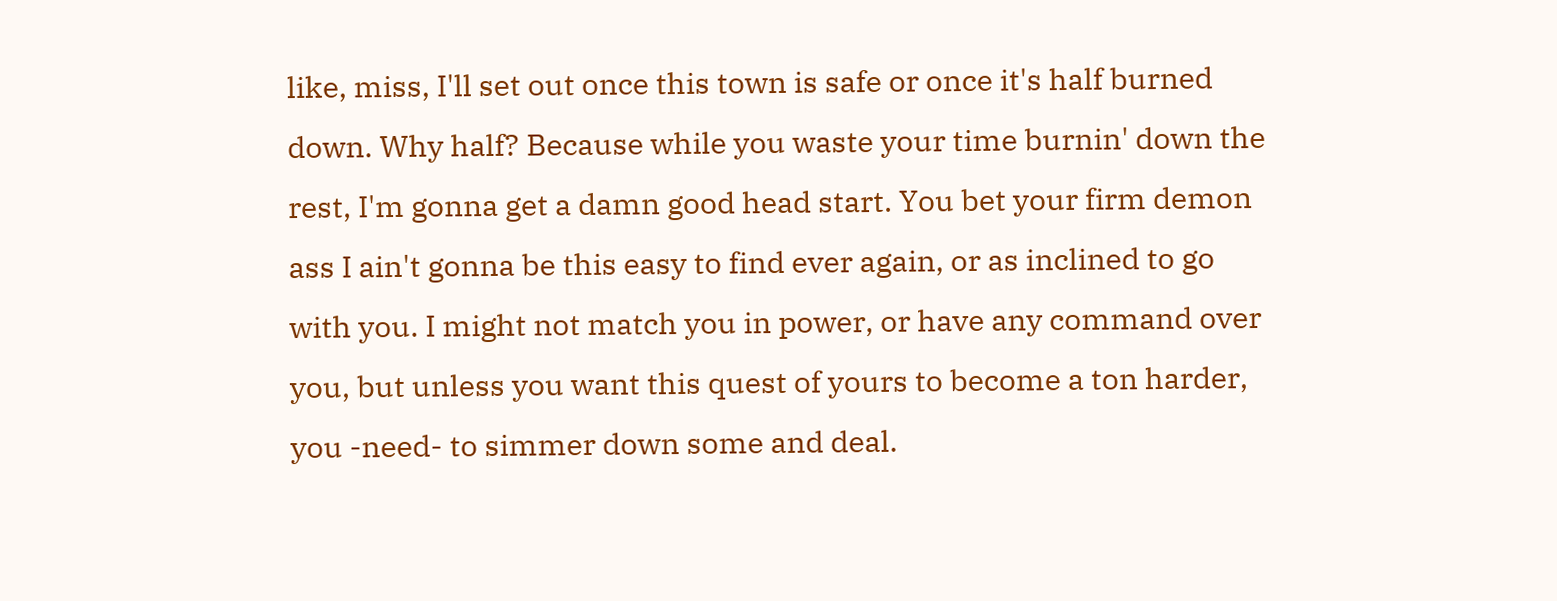like, miss, I'll set out once this town is safe or once it's half burned down. Why half? Because while you waste your time burnin' down the rest, I'm gonna get a damn good head start. You bet your firm demon ass I ain't gonna be this easy to find ever again, or as inclined to go with you. I might not match you in power, or have any command over you, but unless you want this quest of yours to become a ton harder, you -need- to simmer down some and deal.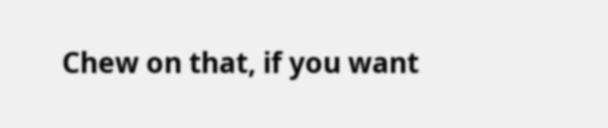Chew on that, if you want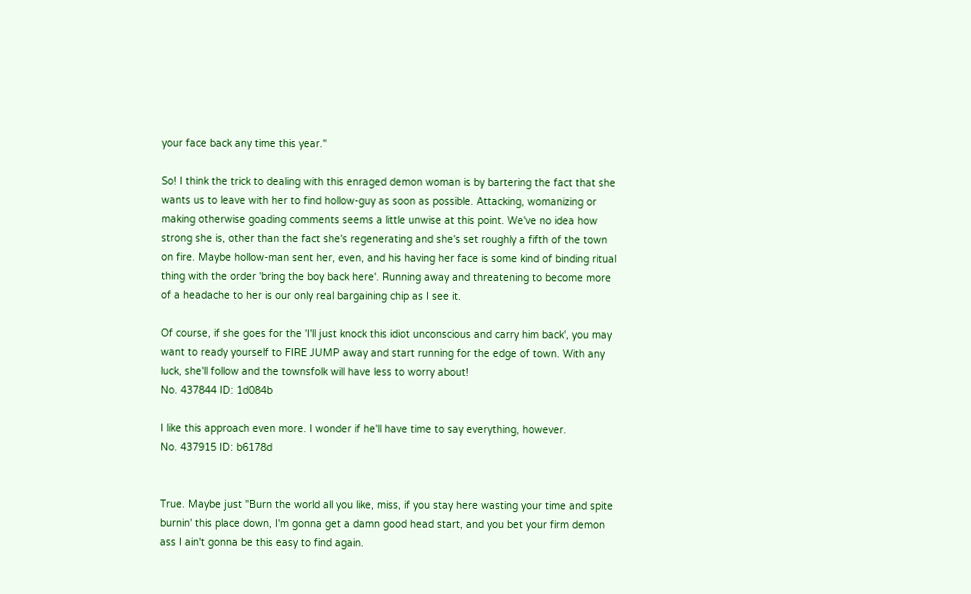your face back any time this year."

So! I think the trick to dealing with this enraged demon woman is by bartering the fact that she wants us to leave with her to find hollow-guy as soon as possible. Attacking, womanizing or making otherwise goading comments seems a little unwise at this point. We've no idea how strong she is, other than the fact she's regenerating and she's set roughly a fifth of the town on fire. Maybe hollow-man sent her, even, and his having her face is some kind of binding ritual thing with the order 'bring the boy back here'. Running away and threatening to become more of a headache to her is our only real bargaining chip as I see it.

Of course, if she goes for the 'I'll just knock this idiot unconscious and carry him back', you may want to ready yourself to FIRE JUMP away and start running for the edge of town. With any luck, she'll follow and the townsfolk will have less to worry about!
No. 437844 ID: 1d084b

I like this approach even more. I wonder if he'll have time to say everything, however.
No. 437915 ID: b6178d


True. Maybe just "Burn the world all you like, miss, if you stay here wasting your time and spite burnin' this place down, I'm gonna get a damn good head start, and you bet your firm demon ass I ain't gonna be this easy to find again.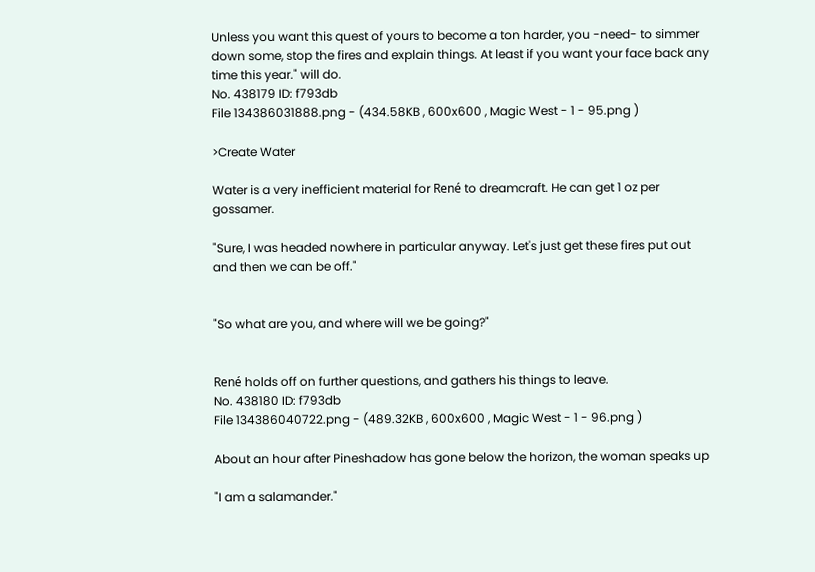Unless you want this quest of yours to become a ton harder, you -need- to simmer down some, stop the fires and explain things. At least if you want your face back any time this year." will do.
No. 438179 ID: f793db
File 134386031888.png - (434.58KB , 600x600 , Magic West - 1 - 95.png )

>Create Water

Water is a very inefficient material for René to dreamcraft. He can get 1 oz per gossamer.

"Sure, I was headed nowhere in particular anyway. Let's just get these fires put out and then we can be off."


"So what are you, and where will we be going?"


René holds off on further questions, and gathers his things to leave.
No. 438180 ID: f793db
File 134386040722.png - (489.32KB , 600x600 , Magic West - 1 - 96.png )

About an hour after Pineshadow has gone below the horizon, the woman speaks up

"I am a salamander."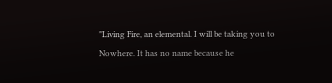"Living Fire, an elemental. I will be taking you to Nowhere. It has no name because he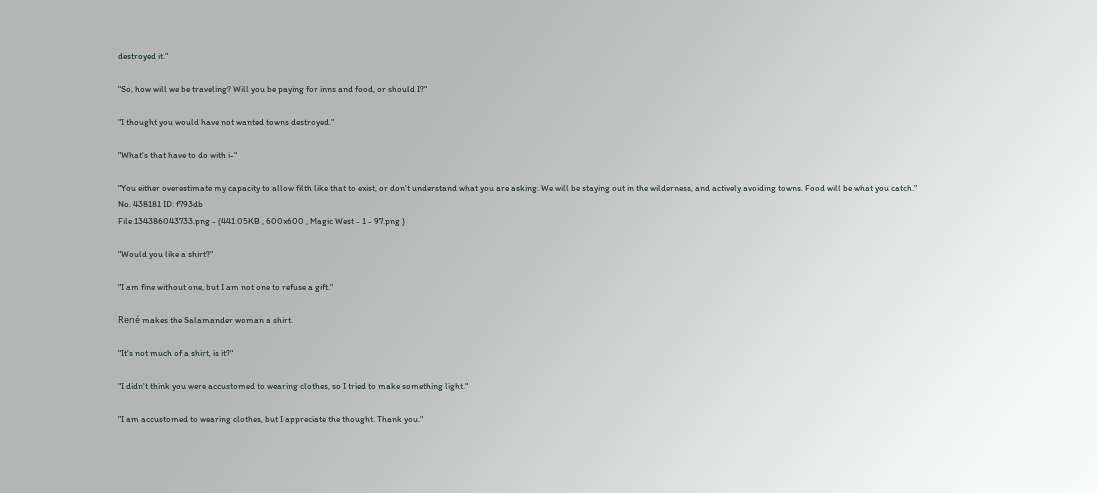destroyed it."

"So, how will we be traveling? Will you be paying for inns and food, or should I?"

"I thought you would have not wanted towns destroyed."

"What's that have to do with i-"

"You either overestimate my capacity to allow filth like that to exist, or don't understand what you are asking. We will be staying out in the wilderness, and actively avoiding towns. Food will be what you catch."
No. 438181 ID: f793db
File 134386043733.png - (441.05KB , 600x600 , Magic West - 1 - 97.png )

"Would you like a shirt?"

"I am fine without one, but I am not one to refuse a gift."

René makes the Salamander woman a shirt.

"It's not much of a shirt, is it?"

"I didn't think you were accustomed to wearing clothes, so I tried to make something light."

"I am accustomed to wearing clothes, but I appreciate the thought. Thank you."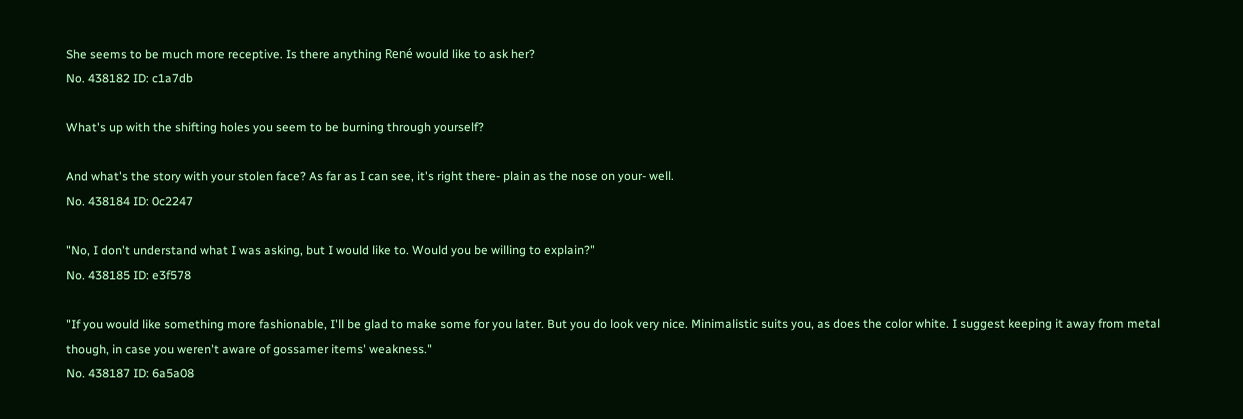She seems to be much more receptive. Is there anything René would like to ask her?
No. 438182 ID: c1a7db

What's up with the shifting holes you seem to be burning through yourself?

And what's the story with your stolen face? As far as I can see, it's right there- plain as the nose on your- well.
No. 438184 ID: 0c2247

"No, I don't understand what I was asking, but I would like to. Would you be willing to explain?"
No. 438185 ID: e3f578

"If you would like something more fashionable, I'll be glad to make some for you later. But you do look very nice. Minimalistic suits you, as does the color white. I suggest keeping it away from metal though, in case you weren't aware of gossamer items' weakness."
No. 438187 ID: 6a5a08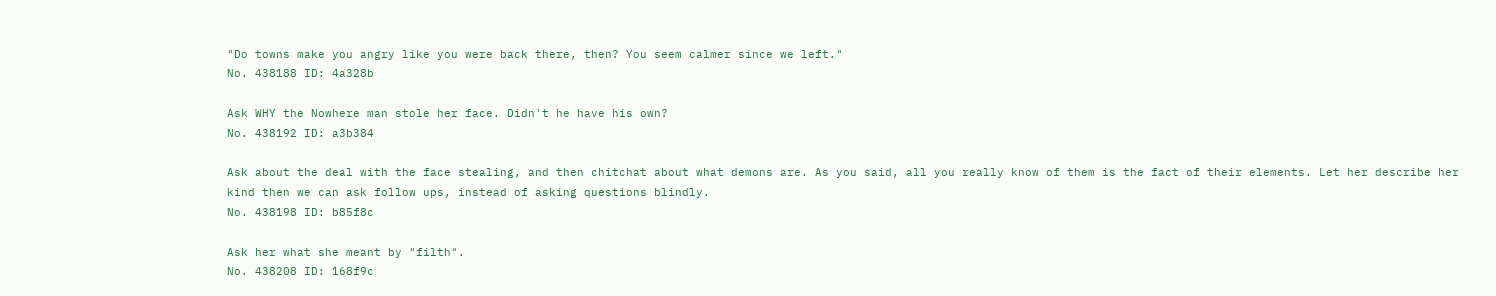"Do towns make you angry like you were back there, then? You seem calmer since we left."
No. 438188 ID: 4a328b

Ask WHY the Nowhere man stole her face. Didn't he have his own?
No. 438192 ID: a3b384

Ask about the deal with the face stealing, and then chitchat about what demons are. As you said, all you really know of them is the fact of their elements. Let her describe her kind then we can ask follow ups, instead of asking questions blindly.
No. 438198 ID: b85f8c

Ask her what she meant by "filth".
No. 438208 ID: 168f9c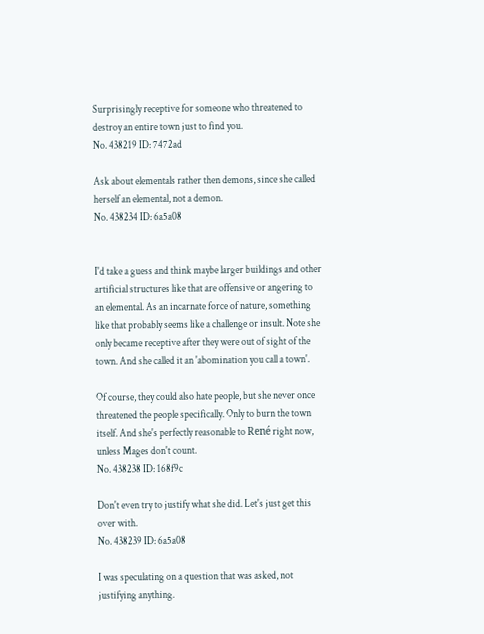Surprisingly receptive for someone who threatened to destroy an entire town just to find you.
No. 438219 ID: 7472ad

Ask about elementals rather then demons, since she called herself an elemental, not a demon.
No. 438234 ID: 6a5a08


I'd take a guess and think maybe larger buildings and other artificial structures like that are offensive or angering to an elemental. As an incarnate force of nature, something like that probably seems like a challenge or insult. Note she only became receptive after they were out of sight of the town. And she called it an 'abomination you call a town'.

Of course, they could also hate people, but she never once threatened the people specifically. Only to burn the town itself. And she's perfectly reasonable to René right now, unless Mages don't count.
No. 438238 ID: 168f9c

Don't even try to justify what she did. Let's just get this over with.
No. 438239 ID: 6a5a08

I was speculating on a question that was asked, not justifying anything.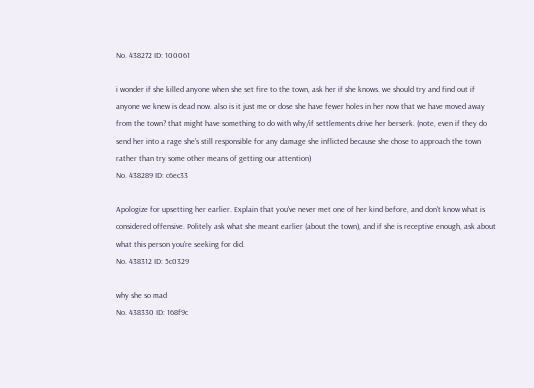No. 438272 ID: 100061

i wonder if she killed anyone when she set fire to the town, ask her if she knows. we should try and find out if anyone we knew is dead now. also is it just me or dose she have fewer holes in her now that we have moved away from the town? that might have something to do with why/if settlements drive her berserk. (note, even if they do send her into a rage she's still responsible for any damage she inflicted because she chose to approach the town rather than try some other means of getting our attention)
No. 438289 ID: c6ec33

Apologize for upsetting her earlier. Explain that you've never met one of her kind before, and don't know what is considered offensive. Politely ask what she meant earlier (about the town), and if she is receptive enough, ask about what this person you're seeking for did.
No. 438312 ID: 5c0329

why she so mad
No. 438330 ID: 168f9c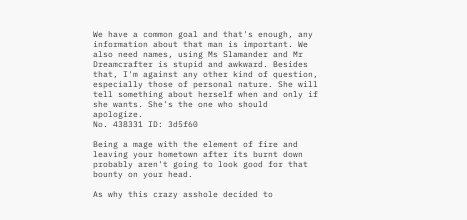We have a common goal and that's enough, any information about that man is important. We also need names, using Ms Slamander and Mr Dreamcrafter is stupid and awkward. Besides that, I'm against any other kind of question, especially those of personal nature. She will tell something about herself when and only if she wants. She's the one who should apologize.
No. 438331 ID: 3d5f60

Being a mage with the element of fire and leaving your hometown after its burnt down probably aren't going to look good for that bounty on your head.

As why this crazy asshole decided to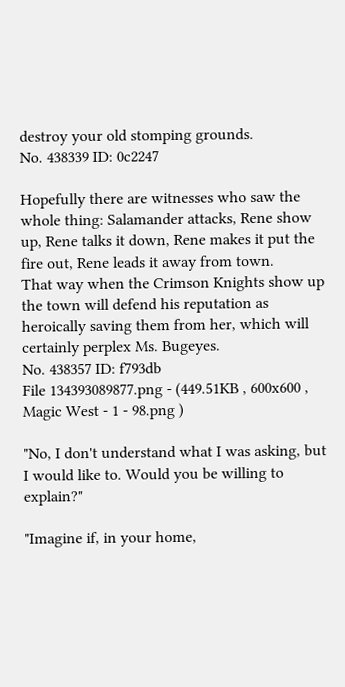destroy your old stomping grounds.
No. 438339 ID: 0c2247

Hopefully there are witnesses who saw the whole thing: Salamander attacks, Rene show up, Rene talks it down, Rene makes it put the fire out, Rene leads it away from town.
That way when the Crimson Knights show up the town will defend his reputation as heroically saving them from her, which will certainly perplex Ms. Bugeyes.
No. 438357 ID: f793db
File 134393089877.png - (449.51KB , 600x600 , Magic West - 1 - 98.png )

"No, I don't understand what I was asking, but I would like to. Would you be willing to explain?"

"Imagine if, in your home,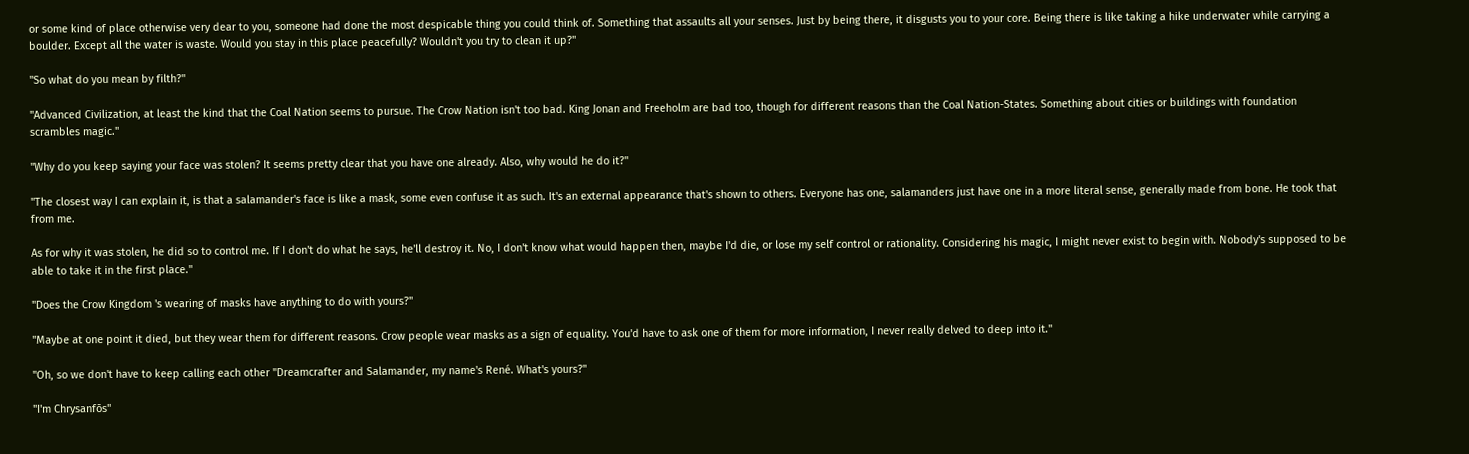or some kind of place otherwise very dear to you, someone had done the most despicable thing you could think of. Something that assaults all your senses. Just by being there, it disgusts you to your core. Being there is like taking a hike underwater while carrying a boulder. Except all the water is waste. Would you stay in this place peacefully? Wouldn't you try to clean it up?"

"So what do you mean by filth?"

"Advanced Civilization, at least the kind that the Coal Nation seems to pursue. The Crow Nation isn't too bad. King Jonan and Freeholm are bad too, though for different reasons than the Coal Nation-States. Something about cities or buildings with foundation scrambles magic."

"Why do you keep saying your face was stolen? It seems pretty clear that you have one already. Also, why would he do it?"

"The closest way I can explain it, is that a salamander's face is like a mask, some even confuse it as such. It's an external appearance that's shown to others. Everyone has one, salamanders just have one in a more literal sense, generally made from bone. He took that from me.

As for why it was stolen, he did so to control me. If I don't do what he says, he'll destroy it. No, I don't know what would happen then, maybe I'd die, or lose my self control or rationality. Considering his magic, I might never exist to begin with. Nobody's supposed to be able to take it in the first place."

"Does the Crow Kingdom 's wearing of masks have anything to do with yours?"

"Maybe at one point it died, but they wear them for different reasons. Crow people wear masks as a sign of equality. You'd have to ask one of them for more information, I never really delved to deep into it."

"Oh, so we don't have to keep calling each other "Dreamcrafter and Salamander, my name's René. What's yours?"

"I'm Chrysanfōs"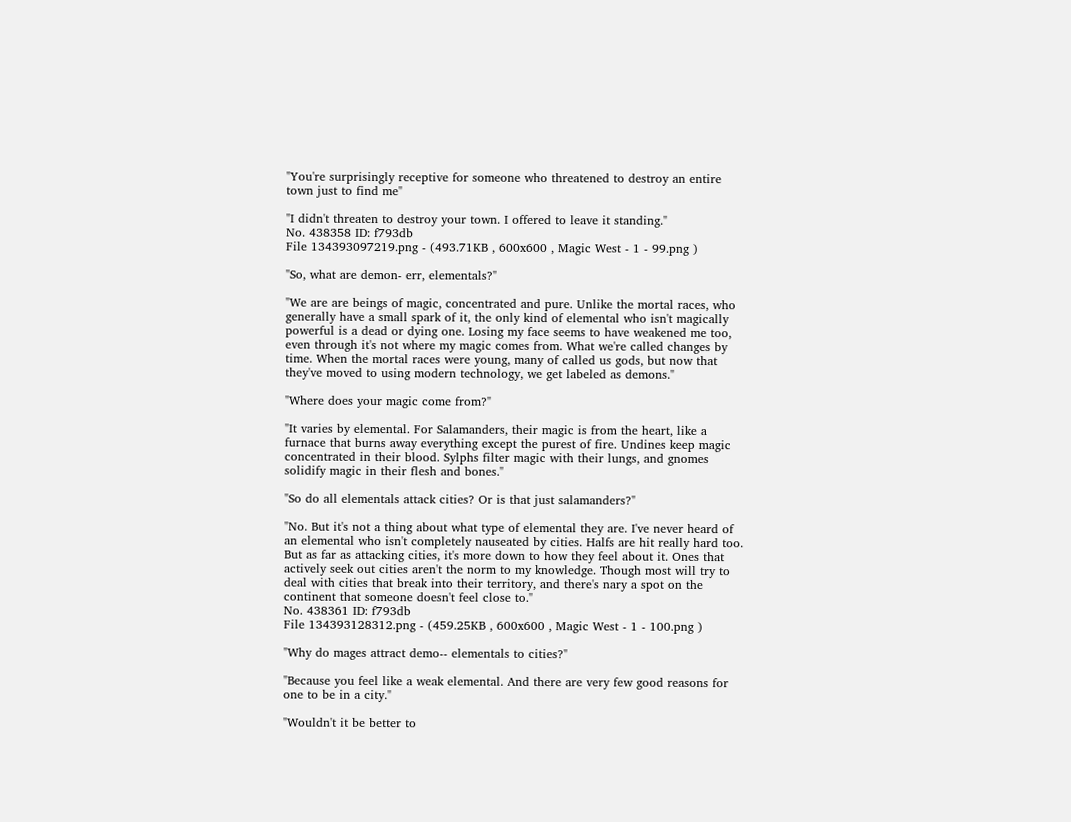"You're surprisingly receptive for someone who threatened to destroy an entire town just to find me"

"I didn't threaten to destroy your town. I offered to leave it standing."
No. 438358 ID: f793db
File 134393097219.png - (493.71KB , 600x600 , Magic West - 1 - 99.png )

"So, what are demon- err, elementals?"

"We are are beings of magic, concentrated and pure. Unlike the mortal races, who generally have a small spark of it, the only kind of elemental who isn't magically powerful is a dead or dying one. Losing my face seems to have weakened me too, even through it's not where my magic comes from. What we're called changes by time. When the mortal races were young, many of called us gods, but now that they've moved to using modern technology, we get labeled as demons."

"Where does your magic come from?"

"It varies by elemental. For Salamanders, their magic is from the heart, like a furnace that burns away everything except the purest of fire. Undines keep magic concentrated in their blood. Sylphs filter magic with their lungs, and gnomes solidify magic in their flesh and bones."

"So do all elementals attack cities? Or is that just salamanders?"

"No. But it's not a thing about what type of elemental they are. I've never heard of an elemental who isn't completely nauseated by cities. Halfs are hit really hard too. But as far as attacking cities, it's more down to how they feel about it. Ones that actively seek out cities aren't the norm to my knowledge. Though most will try to deal with cities that break into their territory, and there's nary a spot on the continent that someone doesn't feel close to."
No. 438361 ID: f793db
File 134393128312.png - (459.25KB , 600x600 , Magic West - 1 - 100.png )

"Why do mages attract demo-- elementals to cities?"

"Because you feel like a weak elemental. And there are very few good reasons for one to be in a city."

"Wouldn't it be better to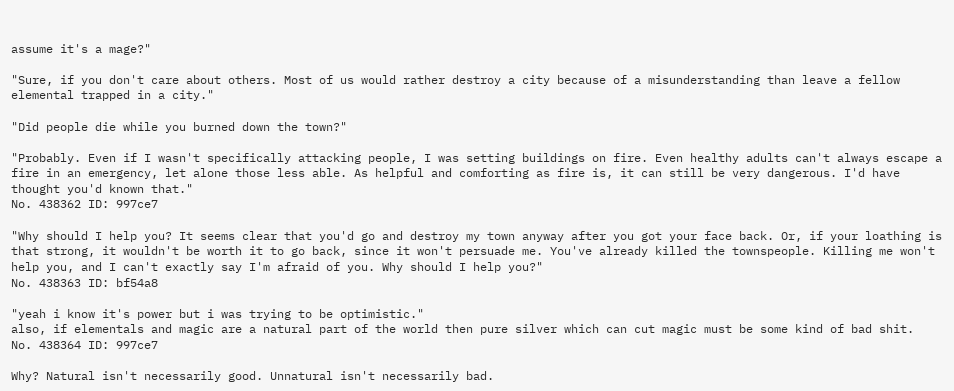assume it's a mage?"

"Sure, if you don't care about others. Most of us would rather destroy a city because of a misunderstanding than leave a fellow elemental trapped in a city."

"Did people die while you burned down the town?"

"Probably. Even if I wasn't specifically attacking people, I was setting buildings on fire. Even healthy adults can't always escape a fire in an emergency, let alone those less able. As helpful and comforting as fire is, it can still be very dangerous. I'd have thought you'd known that."
No. 438362 ID: 997ce7

"Why should I help you? It seems clear that you'd go and destroy my town anyway after you got your face back. Or, if your loathing is that strong, it wouldn't be worth it to go back, since it won't persuade me. You've already killed the townspeople. Killing me won't help you, and I can't exactly say I'm afraid of you. Why should I help you?"
No. 438363 ID: bf54a8

"yeah i know it's power but i was trying to be optimistic."
also, if elementals and magic are a natural part of the world then pure silver which can cut magic must be some kind of bad shit.
No. 438364 ID: 997ce7

Why? Natural isn't necessarily good. Unnatural isn't necessarily bad.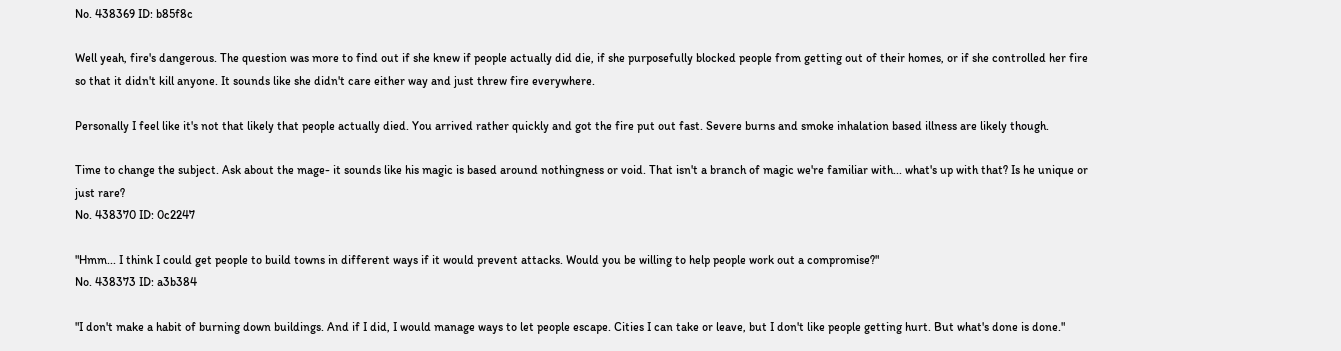No. 438369 ID: b85f8c

Well yeah, fire's dangerous. The question was more to find out if she knew if people actually did die, if she purposefully blocked people from getting out of their homes, or if she controlled her fire so that it didn't kill anyone. It sounds like she didn't care either way and just threw fire everywhere.

Personally I feel like it's not that likely that people actually died. You arrived rather quickly and got the fire put out fast. Severe burns and smoke inhalation based illness are likely though.

Time to change the subject. Ask about the mage- it sounds like his magic is based around nothingness or void. That isn't a branch of magic we're familiar with... what's up with that? Is he unique or just rare?
No. 438370 ID: 0c2247

"Hmm... I think I could get people to build towns in different ways if it would prevent attacks. Would you be willing to help people work out a compromise?"
No. 438373 ID: a3b384

"I don't make a habit of burning down buildings. And if I did, I would manage ways to let people escape. Cities I can take or leave, but I don't like people getting hurt. But what's done is done."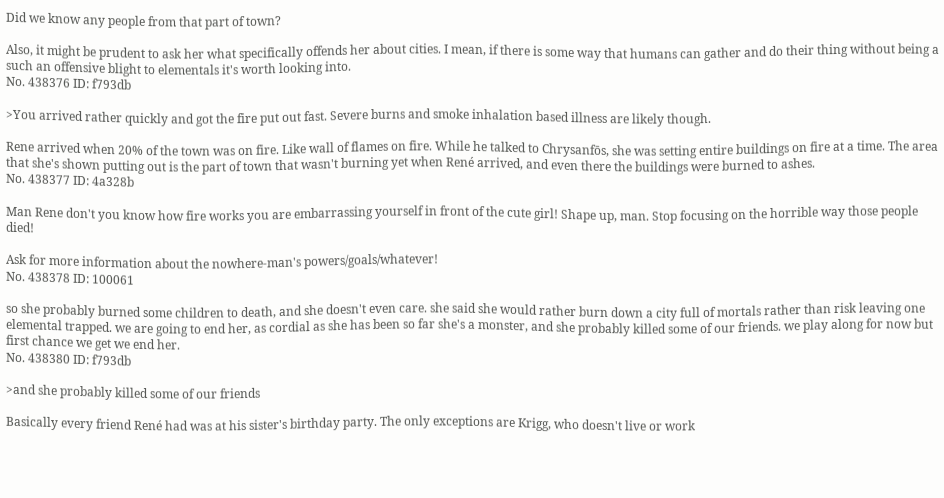Did we know any people from that part of town?

Also, it might be prudent to ask her what specifically offends her about cities. I mean, if there is some way that humans can gather and do their thing without being a such an offensive blight to elementals it's worth looking into.
No. 438376 ID: f793db

>You arrived rather quickly and got the fire put out fast. Severe burns and smoke inhalation based illness are likely though.

Rene arrived when 20% of the town was on fire. Like wall of flames on fire. While he talked to Chrysanfōs, she was setting entire buildings on fire at a time. The area that she's shown putting out is the part of town that wasn't burning yet when René arrived, and even there the buildings were burned to ashes.
No. 438377 ID: 4a328b

Man Rene don't you know how fire works you are embarrassing yourself in front of the cute girl! Shape up, man. Stop focusing on the horrible way those people died!

Ask for more information about the nowhere-man's powers/goals/whatever!
No. 438378 ID: 100061

so she probably burned some children to death, and she doesn't even care. she said she would rather burn down a city full of mortals rather than risk leaving one elemental trapped. we are going to end her, as cordial as she has been so far she's a monster, and she probably killed some of our friends. we play along for now but first chance we get we end her.
No. 438380 ID: f793db

>and she probably killed some of our friends

Basically every friend René had was at his sister's birthday party. The only exceptions are Krigg, who doesn't live or work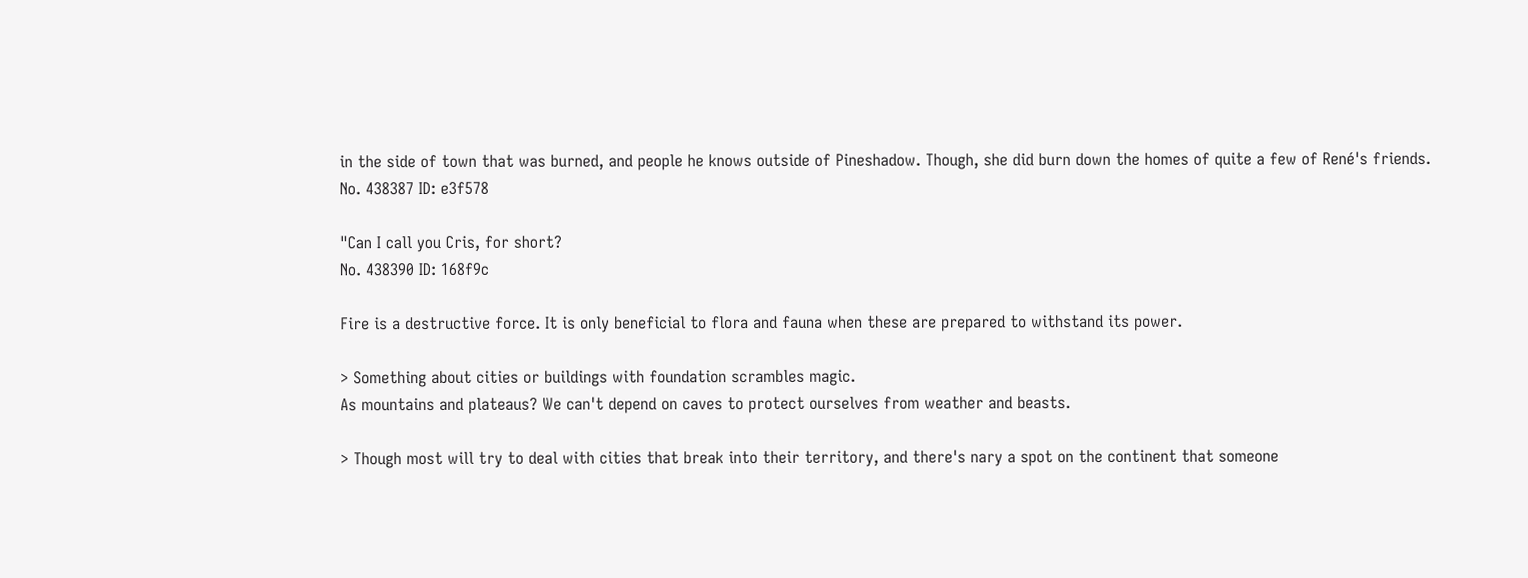in the side of town that was burned, and people he knows outside of Pineshadow. Though, she did burn down the homes of quite a few of René's friends.
No. 438387 ID: e3f578

"Can I call you Cris, for short?
No. 438390 ID: 168f9c

Fire is a destructive force. It is only beneficial to flora and fauna when these are prepared to withstand its power.

> Something about cities or buildings with foundation scrambles magic.
As mountains and plateaus? We can't depend on caves to protect ourselves from weather and beasts.

> Though most will try to deal with cities that break into their territory, and there's nary a spot on the continent that someone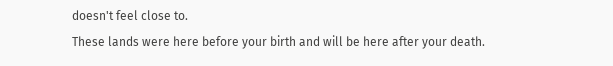doesn't feel close to.
These lands were here before your birth and will be here after your death.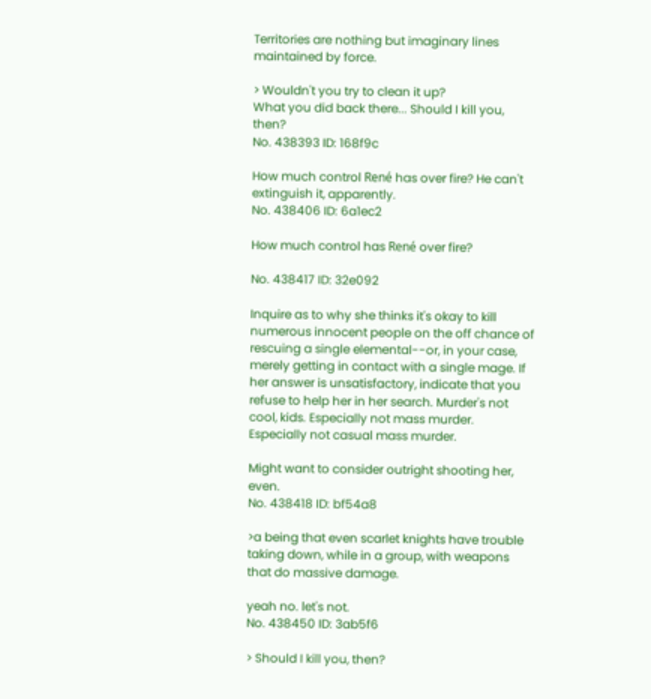Territories are nothing but imaginary lines maintained by force.

> Wouldn't you try to clean it up?
What you did back there... Should I kill you, then?
No. 438393 ID: 168f9c

How much control René has over fire? He can't extinguish it, apparently.
No. 438406 ID: 6a1ec2

How much control has René over fire?

No. 438417 ID: 32e092

Inquire as to why she thinks it's okay to kill numerous innocent people on the off chance of rescuing a single elemental--or, in your case, merely getting in contact with a single mage. If her answer is unsatisfactory, indicate that you refuse to help her in her search. Murder's not cool, kids. Especially not mass murder. Especially not casual mass murder.

Might want to consider outright shooting her, even.
No. 438418 ID: bf54a8

>a being that even scarlet knights have trouble taking down, while in a group, with weapons that do massive damage.

yeah no. let's not.
No. 438450 ID: 3ab5f6

> Should I kill you, then?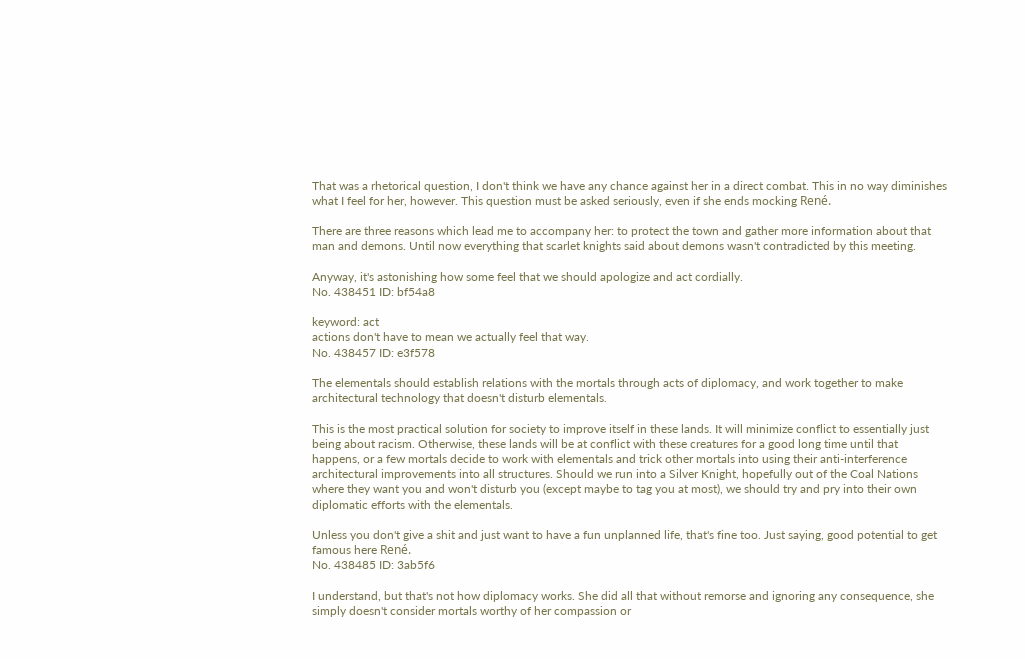That was a rhetorical question, I don't think we have any chance against her in a direct combat. This in no way diminishes what I feel for her, however. This question must be asked seriously, even if she ends mocking René.

There are three reasons which lead me to accompany her: to protect the town and gather more information about that man and demons. Until now everything that scarlet knights said about demons wasn't contradicted by this meeting.

Anyway, it's astonishing how some feel that we should apologize and act cordially.
No. 438451 ID: bf54a8

keyword: act
actions don't have to mean we actually feel that way.
No. 438457 ID: e3f578

The elementals should establish relations with the mortals through acts of diplomacy, and work together to make architectural technology that doesn't disturb elementals.

This is the most practical solution for society to improve itself in these lands. It will minimize conflict to essentially just being about racism. Otherwise, these lands will be at conflict with these creatures for a good long time until that happens, or a few mortals decide to work with elementals and trick other mortals into using their anti-interference architectural improvements into all structures. Should we run into a Silver Knight, hopefully out of the Coal Nations where they want you and won't disturb you (except maybe to tag you at most), we should try and pry into their own diplomatic efforts with the elementals.

Unless you don't give a shit and just want to have a fun unplanned life, that's fine too. Just saying, good potential to get famous here René.
No. 438485 ID: 3ab5f6

I understand, but that's not how diplomacy works. She did all that without remorse and ignoring any consequence, she simply doesn't consider mortals worthy of her compassion or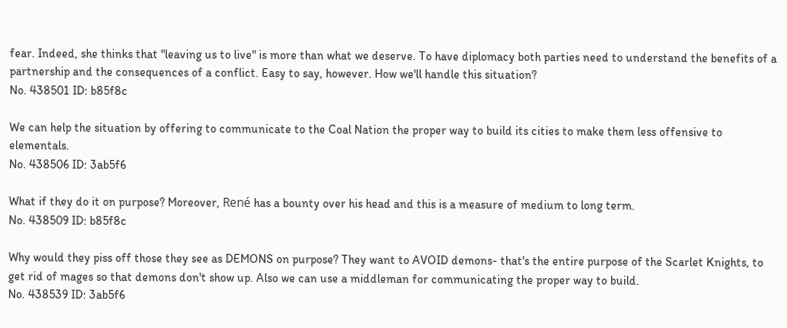fear. Indeed, she thinks that "leaving us to live" is more than what we deserve. To have diplomacy both parties need to understand the benefits of a partnership and the consequences of a conflict. Easy to say, however. How we'll handle this situation?
No. 438501 ID: b85f8c

We can help the situation by offering to communicate to the Coal Nation the proper way to build its cities to make them less offensive to elementals.
No. 438506 ID: 3ab5f6

What if they do it on purpose? Moreover, René has a bounty over his head and this is a measure of medium to long term.
No. 438509 ID: b85f8c

Why would they piss off those they see as DEMONS on purpose? They want to AVOID demons- that's the entire purpose of the Scarlet Knights, to get rid of mages so that demons don't show up. Also we can use a middleman for communicating the proper way to build.
No. 438539 ID: 3ab5f6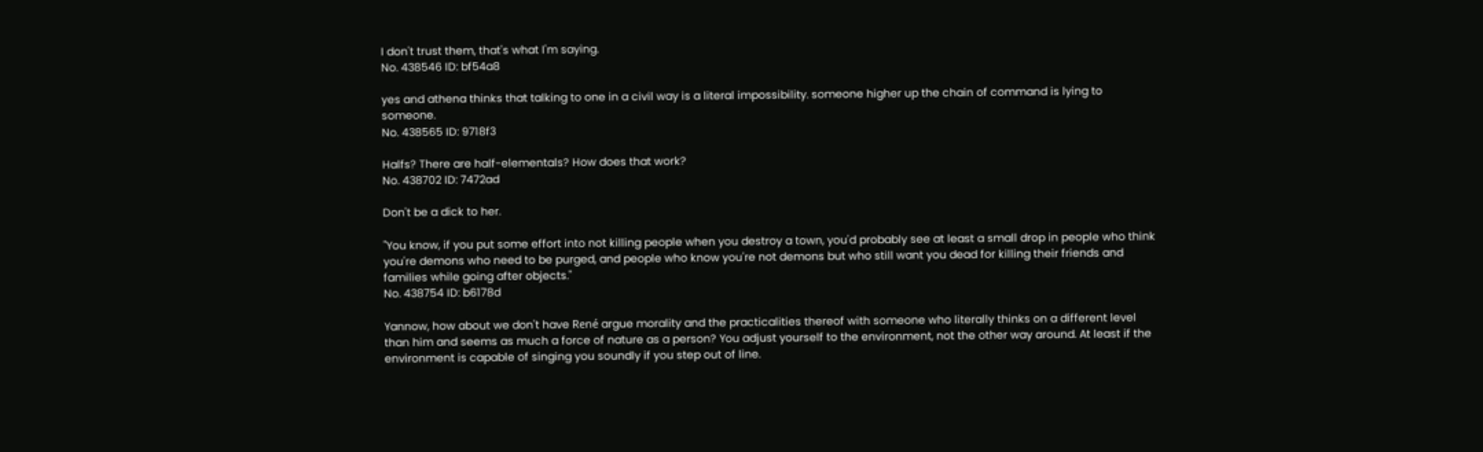I don't trust them, that's what I'm saying.
No. 438546 ID: bf54a8

yes and athena thinks that talking to one in a civil way is a literal impossibility. someone higher up the chain of command is lying to someone.
No. 438565 ID: 9718f3

Halfs? There are half-elementals? How does that work?
No. 438702 ID: 7472ad

Don't be a dick to her.

"You know, if you put some effort into not killing people when you destroy a town, you'd probably see at least a small drop in people who think you're demons who need to be purged, and people who know you're not demons but who still want you dead for killing their friends and families while going after objects."
No. 438754 ID: b6178d

Yannow, how about we don't have René argue morality and the practicalities thereof with someone who literally thinks on a different level than him and seems as much a force of nature as a person? You adjust yourself to the environment, not the other way around. At least if the environment is capable of singing you soundly if you step out of line.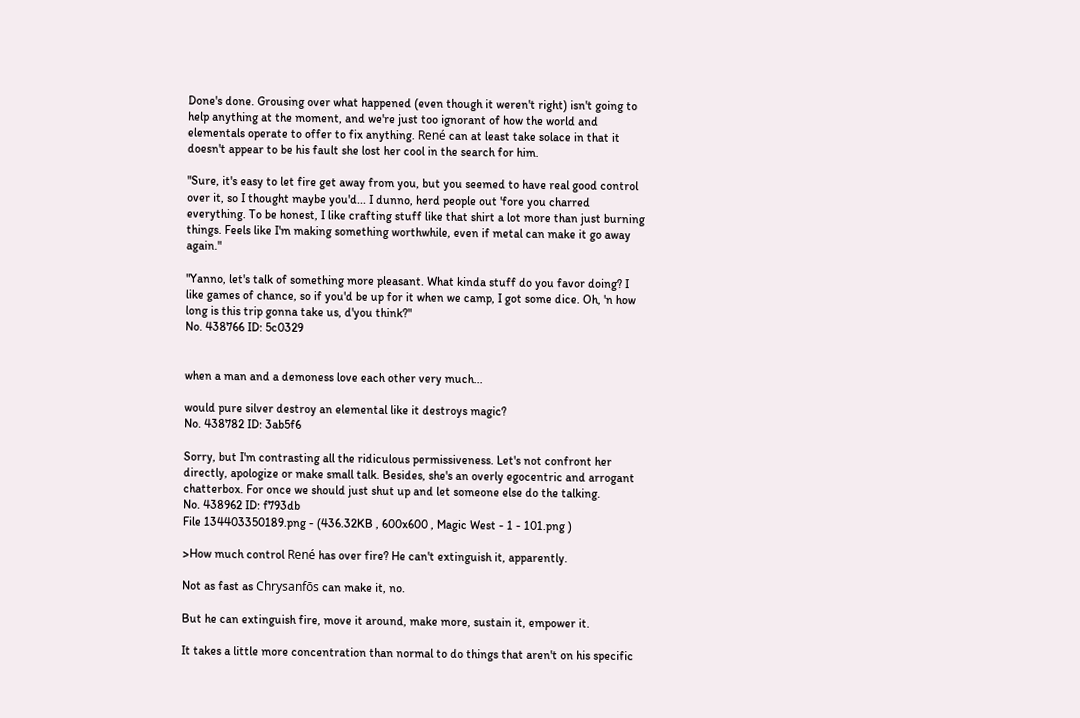Done's done. Grousing over what happened (even though it weren't right) isn't going to help anything at the moment, and we're just too ignorant of how the world and elementals operate to offer to fix anything. René can at least take solace in that it doesn't appear to be his fault she lost her cool in the search for him.

"Sure, it's easy to let fire get away from you, but you seemed to have real good control over it, so I thought maybe you'd... I dunno, herd people out 'fore you charred everything. To be honest, I like crafting stuff like that shirt a lot more than just burning things. Feels like I'm making something worthwhile, even if metal can make it go away again."

"Yanno, let's talk of something more pleasant. What kinda stuff do you favor doing? I like games of chance, so if you'd be up for it when we camp, I got some dice. Oh, 'n how long is this trip gonna take us, d'you think?"
No. 438766 ID: 5c0329


when a man and a demoness love each other very much...

would pure silver destroy an elemental like it destroys magic?
No. 438782 ID: 3ab5f6

Sorry, but I'm contrasting all the ridiculous permissiveness. Let's not confront her directly, apologize or make small talk. Besides, she's an overly egocentric and arrogant chatterbox. For once we should just shut up and let someone else do the talking.
No. 438962 ID: f793db
File 134403350189.png - (436.32KB , 600x600 , Magic West - 1 - 101.png )

>How much control René has over fire? He can't extinguish it, apparently.

Not as fast as Chrysanfōs can make it, no.

But he can extinguish fire, move it around, make more, sustain it, empower it.

It takes a little more concentration than normal to do things that aren't on his specific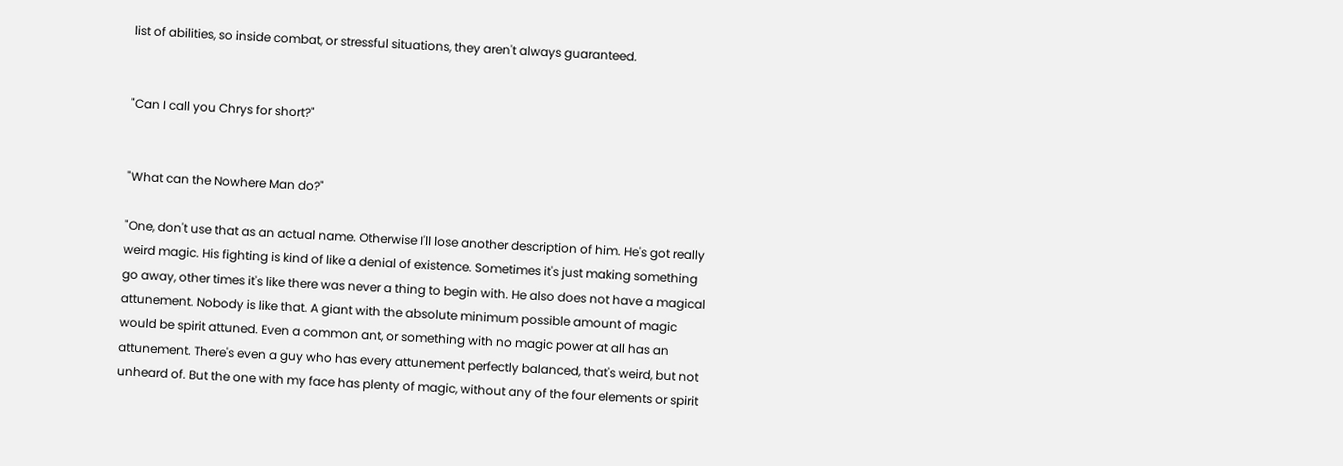list of abilities, so inside combat, or stressful situations, they aren't always guaranteed.


"Can I call you Chrys for short?"


"What can the Nowhere Man do?"

"One, don't use that as an actual name. Otherwise I'll lose another description of him. He's got really weird magic. His fighting is kind of like a denial of existence. Sometimes it's just making something go away, other times it's like there was never a thing to begin with. He also does not have a magical attunement. Nobody is like that. A giant with the absolute minimum possible amount of magic would be spirit attuned. Even a common ant, or something with no magic power at all has an attunement. There's even a guy who has every attunement perfectly balanced, that's weird, but not unheard of. But the one with my face has plenty of magic, without any of the four elements or spirit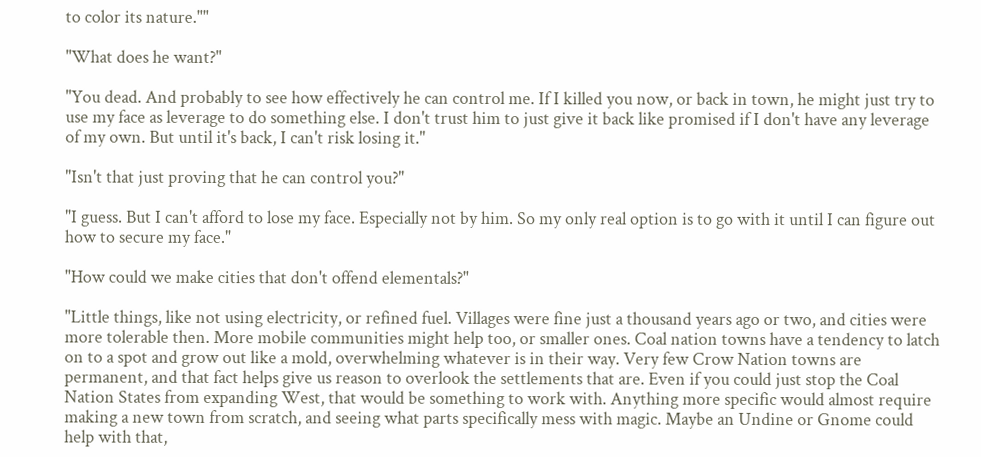to color its nature.""

"What does he want?"

"You dead. And probably to see how effectively he can control me. If I killed you now, or back in town, he might just try to use my face as leverage to do something else. I don't trust him to just give it back like promised if I don't have any leverage of my own. But until it's back, I can't risk losing it."

"Isn't that just proving that he can control you?"

"I guess. But I can't afford to lose my face. Especially not by him. So my only real option is to go with it until I can figure out how to secure my face."

"How could we make cities that don't offend elementals?"

"Little things, like not using electricity, or refined fuel. Villages were fine just a thousand years ago or two, and cities were more tolerable then. More mobile communities might help too, or smaller ones. Coal nation towns have a tendency to latch on to a spot and grow out like a mold, overwhelming whatever is in their way. Very few Crow Nation towns are permanent, and that fact helps give us reason to overlook the settlements that are. Even if you could just stop the Coal Nation States from expanding West, that would be something to work with. Anything more specific would almost require making a new town from scratch, and seeing what parts specifically mess with magic. Maybe an Undine or Gnome could help with that,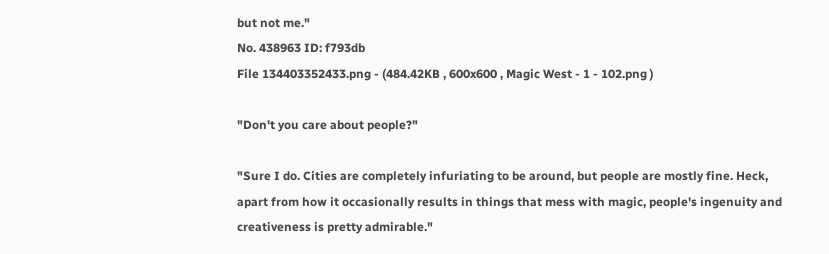but not me."
No. 438963 ID: f793db
File 134403352433.png - (484.42KB , 600x600 , Magic West - 1 - 102.png )

"Don't you care about people?"

"Sure I do. Cities are completely infuriating to be around, but people are mostly fine. Heck, apart from how it occasionally results in things that mess with magic, people's ingenuity and creativeness is pretty admirable."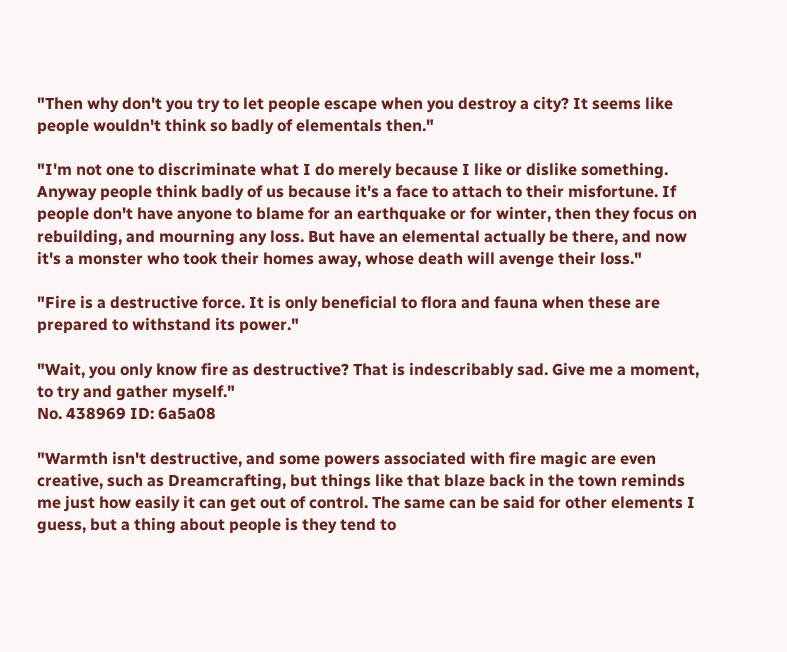"Then why don't you try to let people escape when you destroy a city? It seems like people wouldn't think so badly of elementals then."

"I'm not one to discriminate what I do merely because I like or dislike something. Anyway people think badly of us because it's a face to attach to their misfortune. If people don't have anyone to blame for an earthquake or for winter, then they focus on rebuilding, and mourning any loss. But have an elemental actually be there, and now it's a monster who took their homes away, whose death will avenge their loss."

"Fire is a destructive force. It is only beneficial to flora and fauna when these are prepared to withstand its power."

"Wait, you only know fire as destructive? That is indescribably sad. Give me a moment, to try and gather myself."
No. 438969 ID: 6a5a08

"Warmth isn't destructive, and some powers associated with fire magic are even creative, such as Dreamcrafting, but things like that blaze back in the town reminds me just how easily it can get out of control. The same can be said for other elements I guess, but a thing about people is they tend to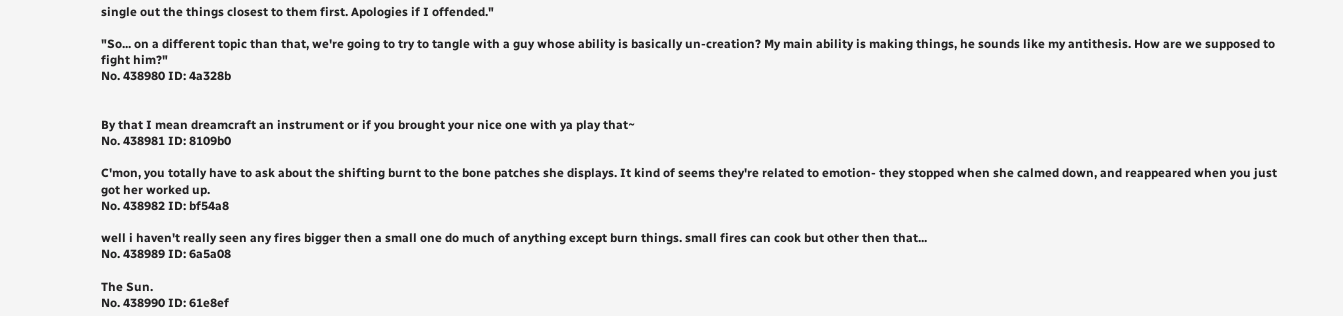single out the things closest to them first. Apologies if I offended."

"So... on a different topic than that, we're going to try to tangle with a guy whose ability is basically un-creation? My main ability is making things, he sounds like my antithesis. How are we supposed to fight him?"
No. 438980 ID: 4a328b


By that I mean dreamcraft an instrument or if you brought your nice one with ya play that~
No. 438981 ID: 8109b0

C'mon, you totally have to ask about the shifting burnt to the bone patches she displays. It kind of seems they're related to emotion- they stopped when she calmed down, and reappeared when you just got her worked up.
No. 438982 ID: bf54a8

well i haven't really seen any fires bigger then a small one do much of anything except burn things. small fires can cook but other then that...
No. 438989 ID: 6a5a08

The Sun.
No. 438990 ID: 61e8ef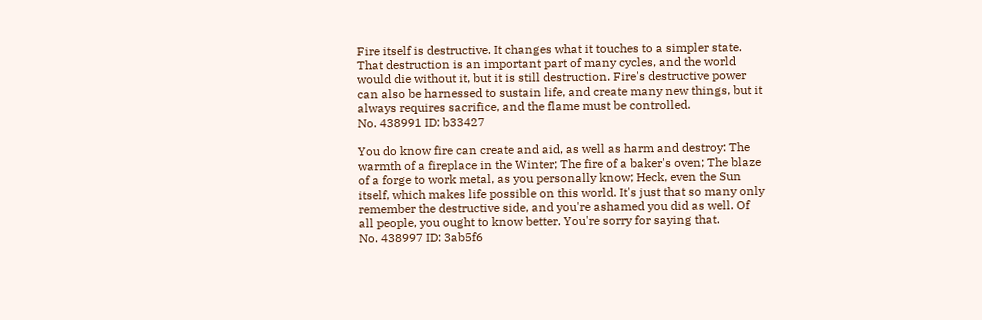Fire itself is destructive. It changes what it touches to a simpler state. That destruction is an important part of many cycles, and the world would die without it, but it is still destruction. Fire's destructive power can also be harnessed to sustain life, and create many new things, but it always requires sacrifice, and the flame must be controlled.
No. 438991 ID: b33427

You do know fire can create and aid, as well as harm and destroy: The warmth of a fireplace in the Winter; The fire of a baker's oven; The blaze of a forge to work metal, as you personally know; Heck, even the Sun itself, which makes life possible on this world. It's just that so many only remember the destructive side, and you're ashamed you did as well. Of all people, you ought to know better. You're sorry for saying that.
No. 438997 ID: 3ab5f6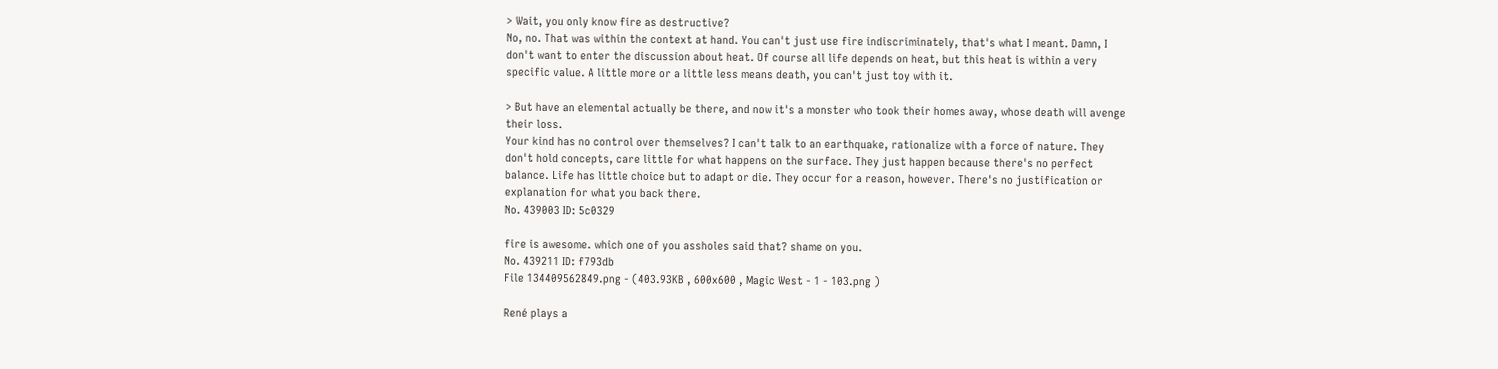> Wait, you only know fire as destructive?
No, no. That was within the context at hand. You can't just use fire indiscriminately, that's what I meant. Damn, I don't want to enter the discussion about heat. Of course all life depends on heat, but this heat is within a very specific value. A little more or a little less means death, you can't just toy with it.

> But have an elemental actually be there, and now it's a monster who took their homes away, whose death will avenge their loss.
Your kind has no control over themselves? I can't talk to an earthquake, rationalize with a force of nature. They don't hold concepts, care little for what happens on the surface. They just happen because there's no perfect balance. Life has little choice but to adapt or die. They occur for a reason, however. There's no justification or explanation for what you back there.
No. 439003 ID: 5c0329

fire is awesome. which one of you assholes said that? shame on you.
No. 439211 ID: f793db
File 134409562849.png - (403.93KB , 600x600 , Magic West - 1 - 103.png )

René plays a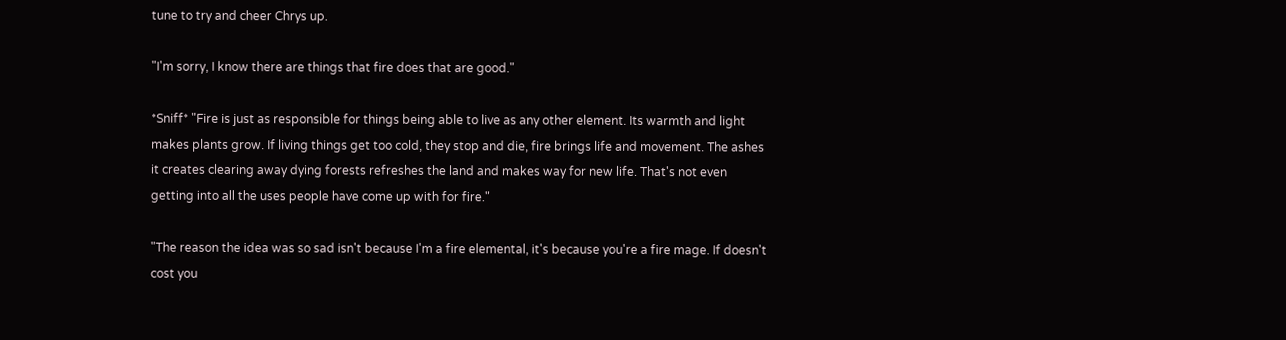tune to try and cheer Chrys up.

"I'm sorry, I know there are things that fire does that are good."

*Sniff* "Fire is just as responsible for things being able to live as any other element. Its warmth and light makes plants grow. If living things get too cold, they stop and die, fire brings life and movement. The ashes it creates clearing away dying forests refreshes the land and makes way for new life. That's not even getting into all the uses people have come up with for fire."

"The reason the idea was so sad isn't because I'm a fire elemental, it's because you're a fire mage. If doesn't cost you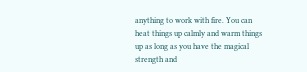anything to work with fire. You can heat things up calmly and warm things up as long as you have the magical strength and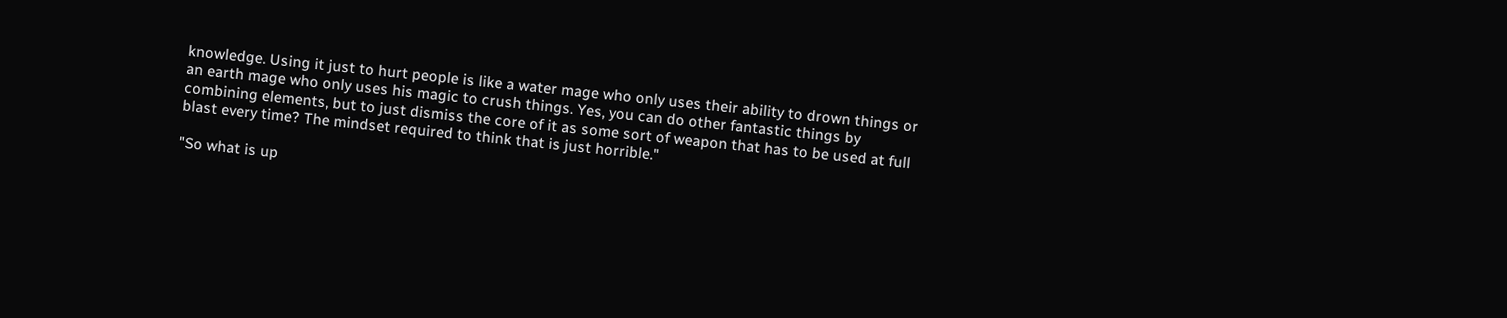knowledge. Using it just to hurt people is like a water mage who only uses their ability to drown things or an earth mage who only uses his magic to crush things. Yes, you can do other fantastic things by combining elements, but to just dismiss the core of it as some sort of weapon that has to be used at full blast every time? The mindset required to think that is just horrible."

"So what is up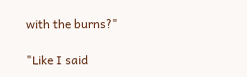with the burns?"

"Like I said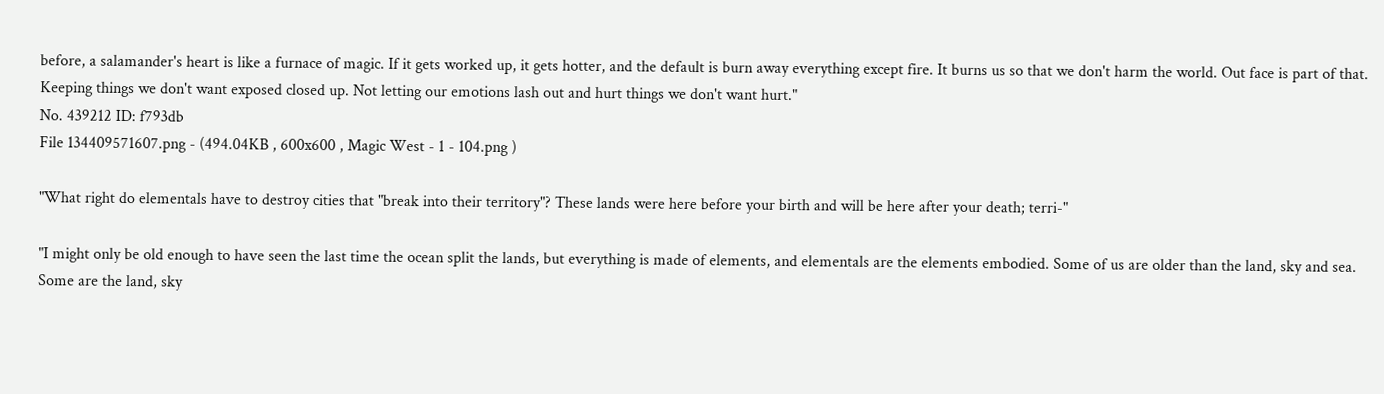before, a salamander's heart is like a furnace of magic. If it gets worked up, it gets hotter, and the default is burn away everything except fire. It burns us so that we don't harm the world. Out face is part of that. Keeping things we don't want exposed closed up. Not letting our emotions lash out and hurt things we don't want hurt."
No. 439212 ID: f793db
File 134409571607.png - (494.04KB , 600x600 , Magic West - 1 - 104.png )

"What right do elementals have to destroy cities that "break into their territory"? These lands were here before your birth and will be here after your death; terri-"

"I might only be old enough to have seen the last time the ocean split the lands, but everything is made of elements, and elementals are the elements embodied. Some of us are older than the land, sky and sea. Some are the land, sky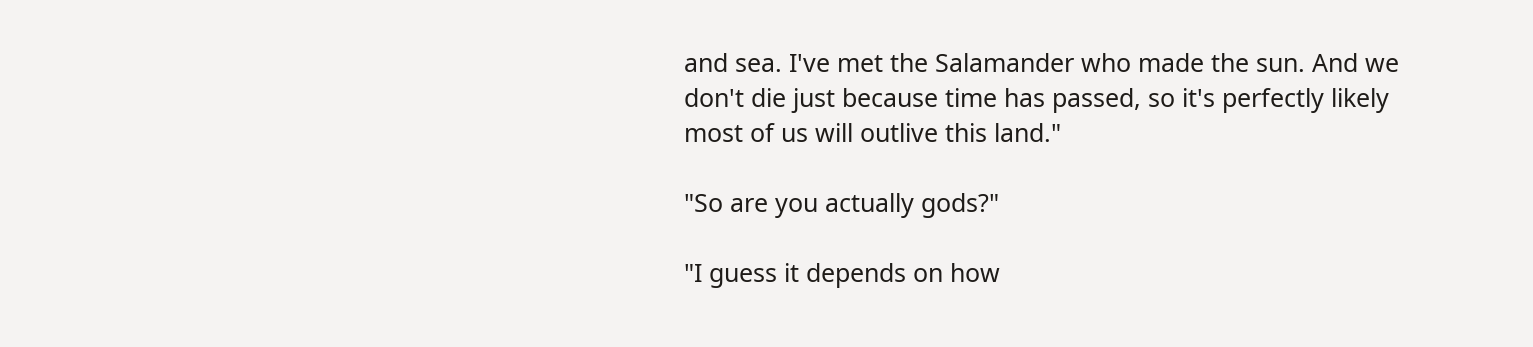and sea. I've met the Salamander who made the sun. And we don't die just because time has passed, so it's perfectly likely most of us will outlive this land."

"So are you actually gods?"

"I guess it depends on how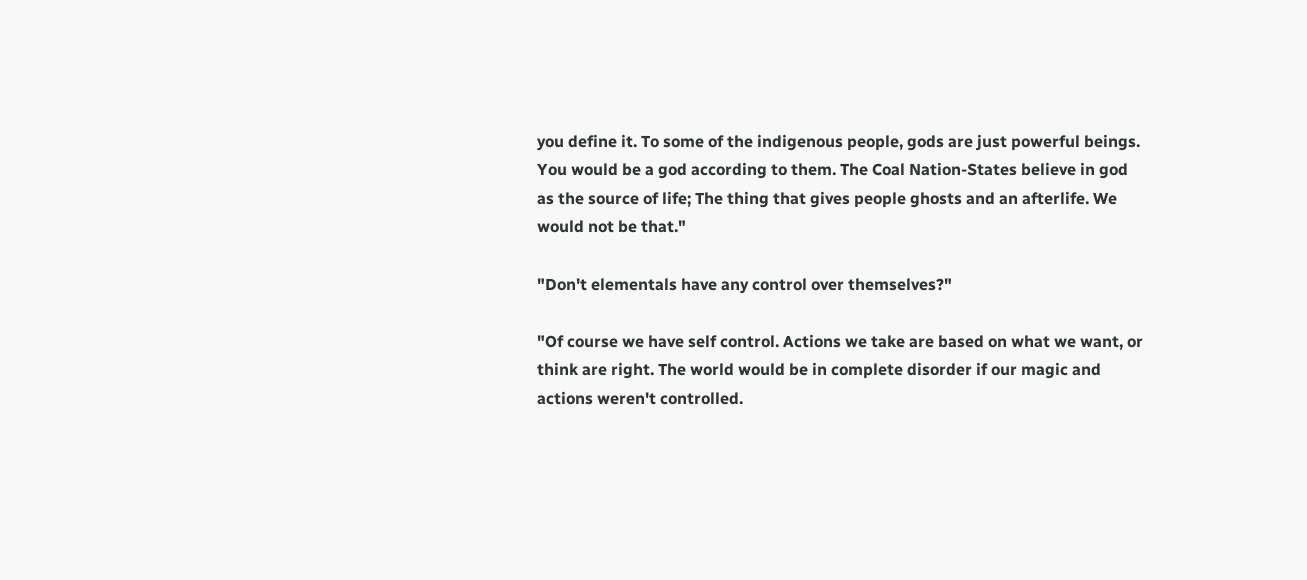you define it. To some of the indigenous people, gods are just powerful beings. You would be a god according to them. The Coal Nation-States believe in god as the source of life; The thing that gives people ghosts and an afterlife. We would not be that."

"Don't elementals have any control over themselves?"

"Of course we have self control. Actions we take are based on what we want, or think are right. The world would be in complete disorder if our magic and actions weren't controlled.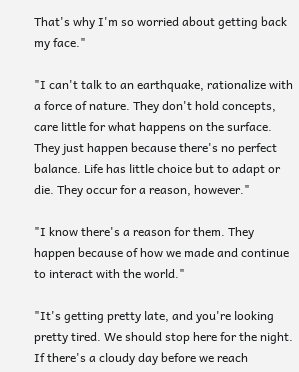That's why I'm so worried about getting back my face."

"I can't talk to an earthquake, rationalize with a force of nature. They don't hold concepts, care little for what happens on the surface. They just happen because there's no perfect balance. Life has little choice but to adapt or die. They occur for a reason, however."

"I know there's a reason for them. They happen because of how we made and continue to interact with the world."

"It's getting pretty late, and you're looking pretty tired. We should stop here for the night. If there's a cloudy day before we reach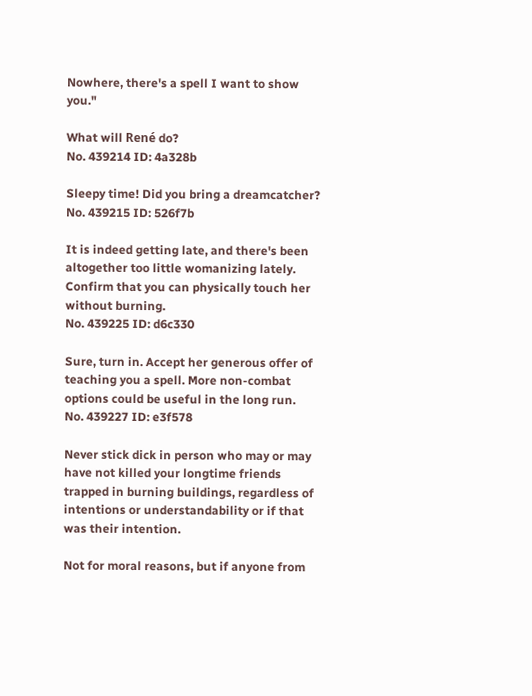Nowhere, there's a spell I want to show you."

What will René do?
No. 439214 ID: 4a328b

Sleepy time! Did you bring a dreamcatcher?
No. 439215 ID: 526f7b

It is indeed getting late, and there's been altogether too little womanizing lately. Confirm that you can physically touch her without burning.
No. 439225 ID: d6c330

Sure, turn in. Accept her generous offer of teaching you a spell. More non-combat options could be useful in the long run.
No. 439227 ID: e3f578

Never stick dick in person who may or may have not killed your longtime friends trapped in burning buildings, regardless of intentions or understandability or if that was their intention.

Not for moral reasons, but if anyone from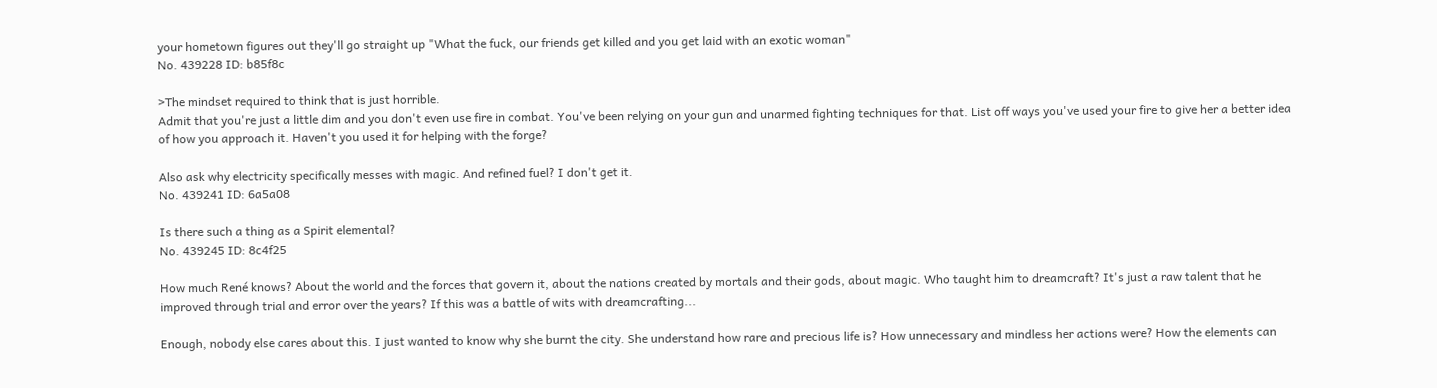your hometown figures out they'll go straight up "What the fuck, our friends get killed and you get laid with an exotic woman"
No. 439228 ID: b85f8c

>The mindset required to think that is just horrible.
Admit that you're just a little dim and you don't even use fire in combat. You've been relying on your gun and unarmed fighting techniques for that. List off ways you've used your fire to give her a better idea of how you approach it. Haven't you used it for helping with the forge?

Also ask why electricity specifically messes with magic. And refined fuel? I don't get it.
No. 439241 ID: 6a5a08

Is there such a thing as a Spirit elemental?
No. 439245 ID: 8c4f25

How much René knows? About the world and the forces that govern it, about the nations created by mortals and their gods, about magic. Who taught him to dreamcraft? It's just a raw talent that he improved through trial and error over the years? If this was a battle of wits with dreamcrafting...

Enough, nobody else cares about this. I just wanted to know why she burnt the city. She understand how rare and precious life is? How unnecessary and mindless her actions were? How the elements can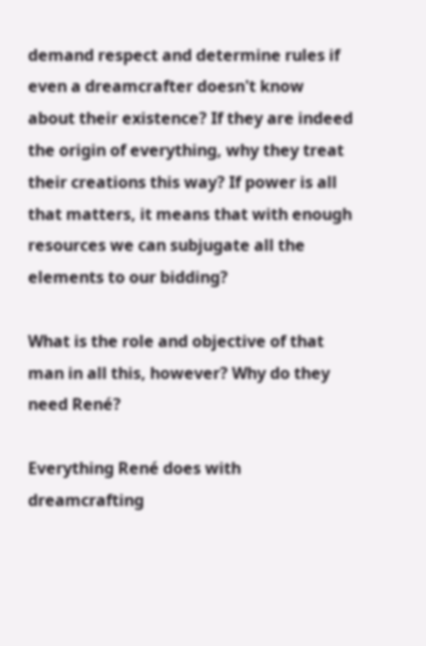demand respect and determine rules if even a dreamcrafter doesn't know about their existence? If they are indeed the origin of everything, why they treat their creations this way? If power is all that matters, it means that with enough resources we can subjugate all the elements to our bidding?

What is the role and objective of that man in all this, however? Why do they need René?

Everything René does with dreamcrafting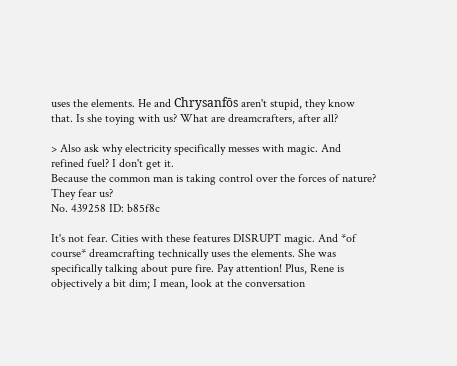uses the elements. He and Chrysanfōs aren't stupid, they know that. Is she toying with us? What are dreamcrafters, after all?

> Also ask why electricity specifically messes with magic. And refined fuel? I don't get it.
Because the common man is taking control over the forces of nature? They fear us?
No. 439258 ID: b85f8c

It's not fear. Cities with these features DISRUPT magic. And *of course* dreamcrafting technically uses the elements. She was specifically talking about pure fire. Pay attention! Plus, Rene is objectively a bit dim; I mean, look at the conversation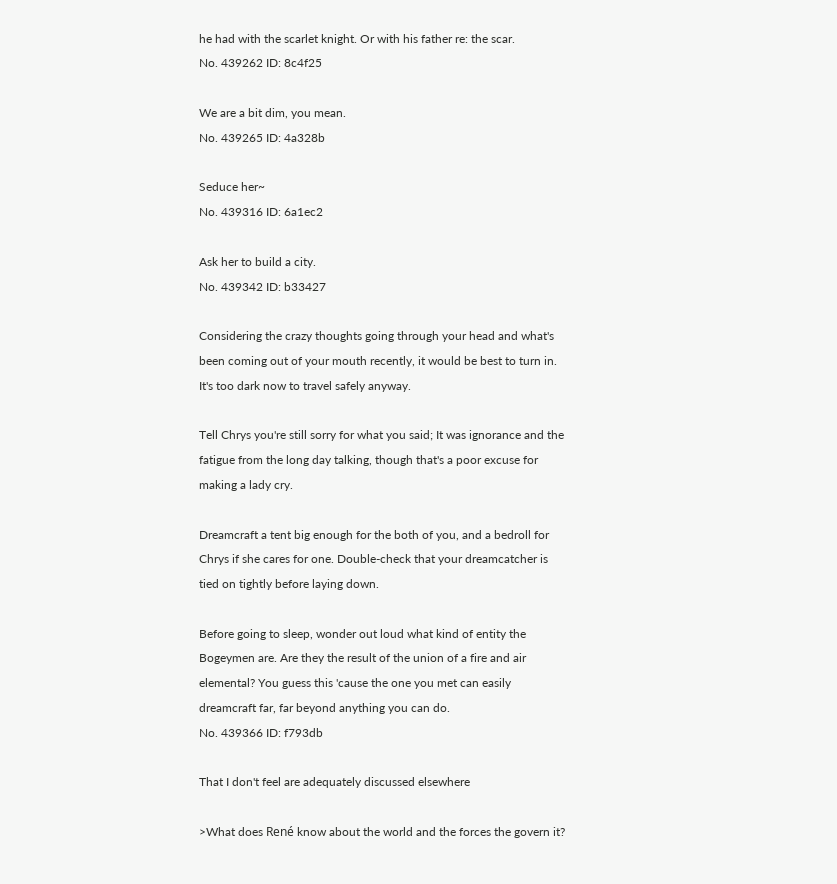he had with the scarlet knight. Or with his father re: the scar.
No. 439262 ID: 8c4f25

We are a bit dim, you mean.
No. 439265 ID: 4a328b

Seduce her~
No. 439316 ID: 6a1ec2

Ask her to build a city.
No. 439342 ID: b33427

Considering the crazy thoughts going through your head and what's been coming out of your mouth recently, it would be best to turn in. It's too dark now to travel safely anyway.

Tell Chrys you're still sorry for what you said; It was ignorance and the fatigue from the long day talking, though that's a poor excuse for making a lady cry.

Dreamcraft a tent big enough for the both of you, and a bedroll for Chrys if she cares for one. Double-check that your dreamcatcher is tied on tightly before laying down.

Before going to sleep, wonder out loud what kind of entity the Bogeymen are. Are they the result of the union of a fire and air elemental? You guess this 'cause the one you met can easily dreamcraft far, far beyond anything you can do.
No. 439366 ID: f793db

That I don't feel are adequately discussed elsewhere

>What does René know about the world and the forces the govern it?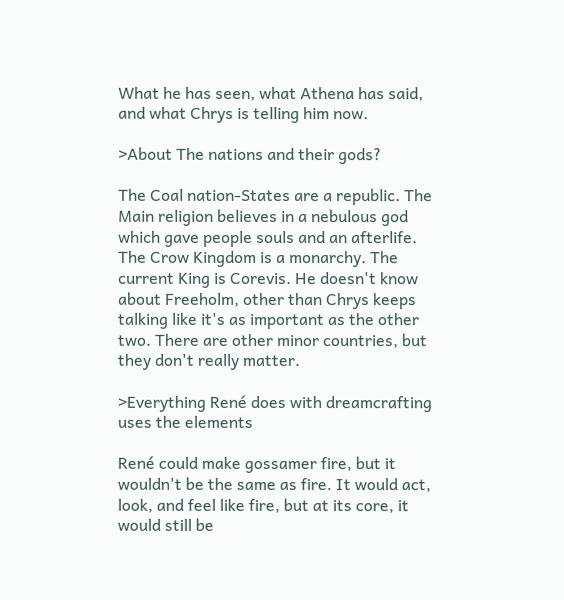What he has seen, what Athena has said, and what Chrys is telling him now.

>About The nations and their gods?

The Coal nation-States are a republic. The Main religion believes in a nebulous god which gave people souls and an afterlife. The Crow Kingdom is a monarchy. The current King is Corevis. He doesn't know about Freeholm, other than Chrys keeps talking like it's as important as the other two. There are other minor countries, but they don't really matter.

>Everything René does with dreamcrafting uses the elements

René could make gossamer fire, but it wouldn't be the same as fire. It would act, look, and feel like fire, but at its core, it would still be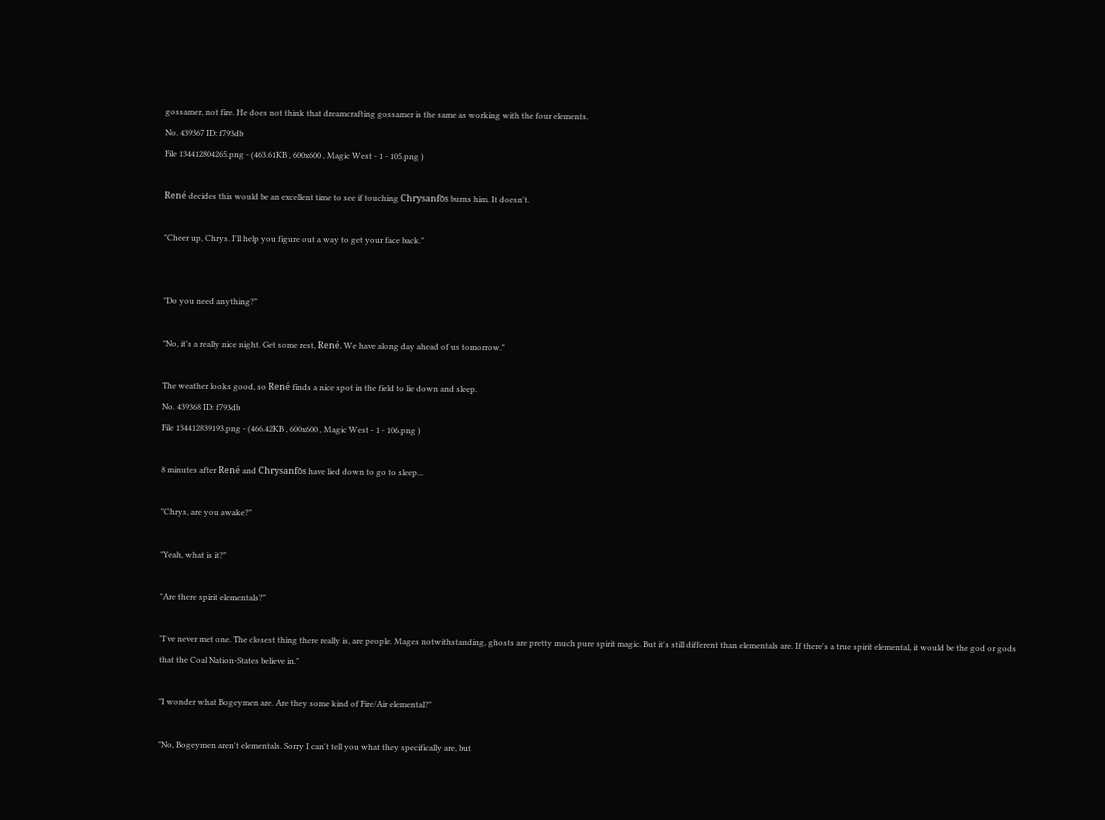gossamer, not fire. He does not think that dreamcrafting gossamer is the same as working with the four elements.
No. 439367 ID: f793db
File 134412804265.png - (463.61KB , 600x600 , Magic West - 1 - 105.png )

René decides this would be an excellent time to see if touching Chrysanfōs burns him. It doesn't.

"Cheer up, Chrys. I'll help you figure out a way to get your face back."


"Do you need anything?"

"No, it's a really nice night. Get some rest, René. We have along day ahead of us tomorrow."

The weather looks good, so René finds a nice spot in the field to lie down and sleep.
No. 439368 ID: f793db
File 134412839193.png - (466.42KB , 600x600 , Magic West - 1 - 106.png )

8 minutes after René and Chrysanfōs have lied down to go to sleep...

"Chrys, are you awake?"

"Yeah, what is it?"

"Are there spirit elementals?"

"I've never met one. The closest thing there really is, are people. Mages notwithstanding, ghosts are pretty much pure spirit magic. But it's still different than elementals are. If there's a true spirit elemental, it would be the god or gods that the Coal Nation-States believe in."

"I wonder what Bogeymen are. Are they some kind of Fire/Air elemental?"

"No, Bogeymen aren't elementals. Sorry I can't tell you what they specifically are, but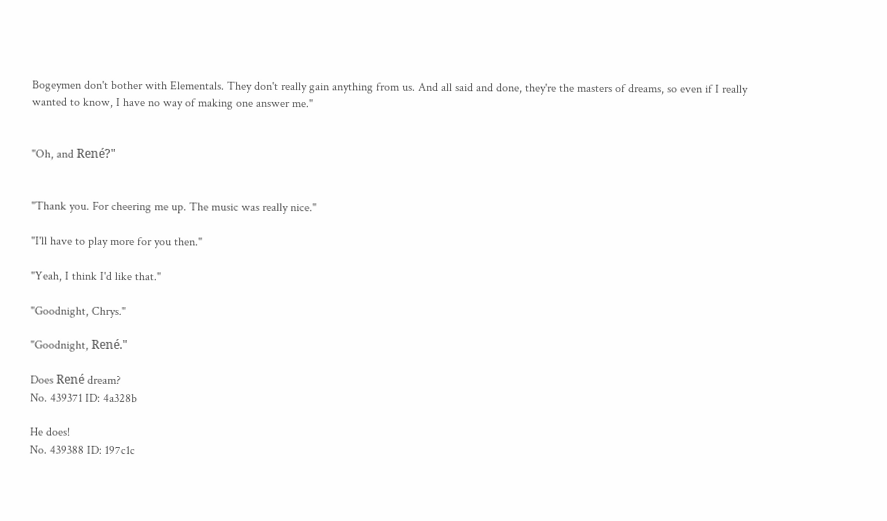Bogeymen don't bother with Elementals. They don't really gain anything from us. And all said and done, they're the masters of dreams, so even if I really wanted to know, I have no way of making one answer me."


"Oh, and René?"


"Thank you. For cheering me up. The music was really nice."

"I'll have to play more for you then."

"Yeah, I think I'd like that."

"Goodnight, Chrys."

"Goodnight, René."

Does René dream?
No. 439371 ID: 4a328b

He does!
No. 439388 ID: 197c1c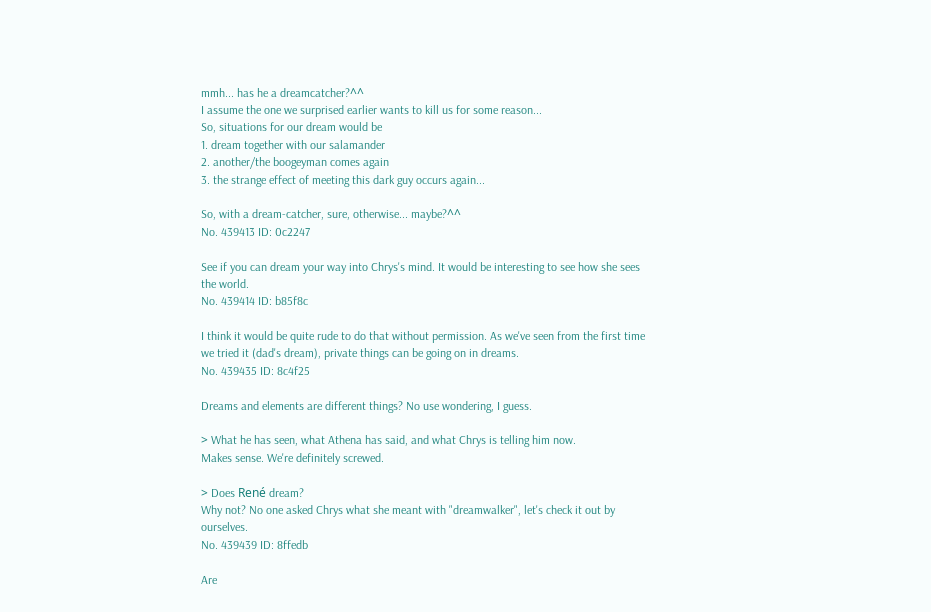mmh... has he a dreamcatcher?^^
I assume the one we surprised earlier wants to kill us for some reason...
So, situations for our dream would be
1. dream together with our salamander
2. another/the boogeyman comes again
3. the strange effect of meeting this dark guy occurs again...

So, with a dream-catcher, sure, otherwise... maybe?^^
No. 439413 ID: 0c2247

See if you can dream your way into Chrys's mind. It would be interesting to see how she sees the world.
No. 439414 ID: b85f8c

I think it would be quite rude to do that without permission. As we've seen from the first time we tried it (dad's dream), private things can be going on in dreams.
No. 439435 ID: 8c4f25

Dreams and elements are different things? No use wondering, I guess.

> What he has seen, what Athena has said, and what Chrys is telling him now.
Makes sense. We're definitely screwed.

> Does René dream?
Why not? No one asked Chrys what she meant with "dreamwalker", let's check it out by ourselves.
No. 439439 ID: 8ffedb

Are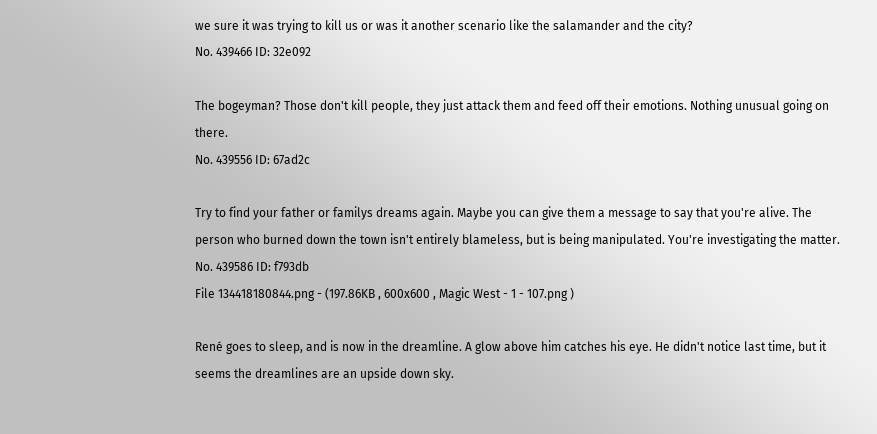we sure it was trying to kill us or was it another scenario like the salamander and the city?
No. 439466 ID: 32e092

The bogeyman? Those don't kill people, they just attack them and feed off their emotions. Nothing unusual going on there.
No. 439556 ID: 67ad2c

Try to find your father or familys dreams again. Maybe you can give them a message to say that you're alive. The person who burned down the town isn't entirely blameless, but is being manipulated. You're investigating the matter.
No. 439586 ID: f793db
File 134418180844.png - (197.86KB , 600x600 , Magic West - 1 - 107.png )

René goes to sleep, and is now in the dreamline. A glow above him catches his eye. He didn't notice last time, but it seems the dreamlines are an upside down sky.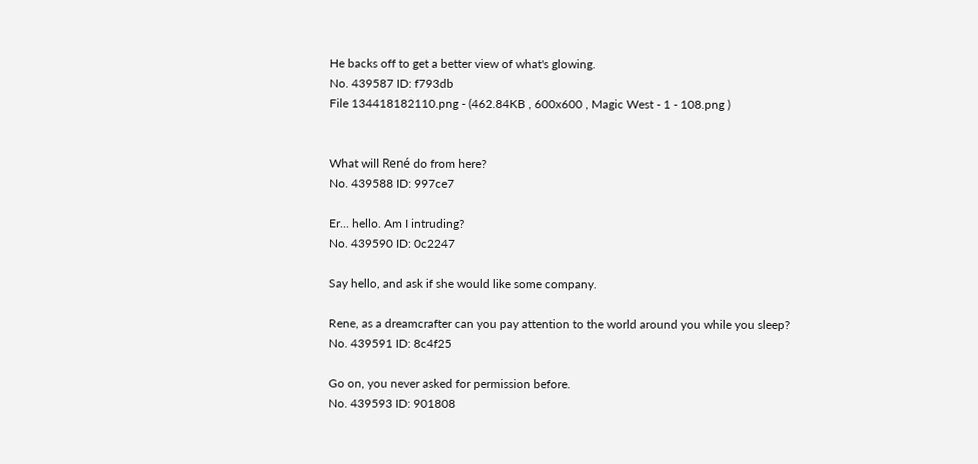He backs off to get a better view of what's glowing.
No. 439587 ID: f793db
File 134418182110.png - (462.84KB , 600x600 , Magic West - 1 - 108.png )


What will René do from here?
No. 439588 ID: 997ce7

Er... hello. Am I intruding?
No. 439590 ID: 0c2247

Say hello, and ask if she would like some company.

Rene, as a dreamcrafter can you pay attention to the world around you while you sleep?
No. 439591 ID: 8c4f25

Go on, you never asked for permission before.
No. 439593 ID: 901808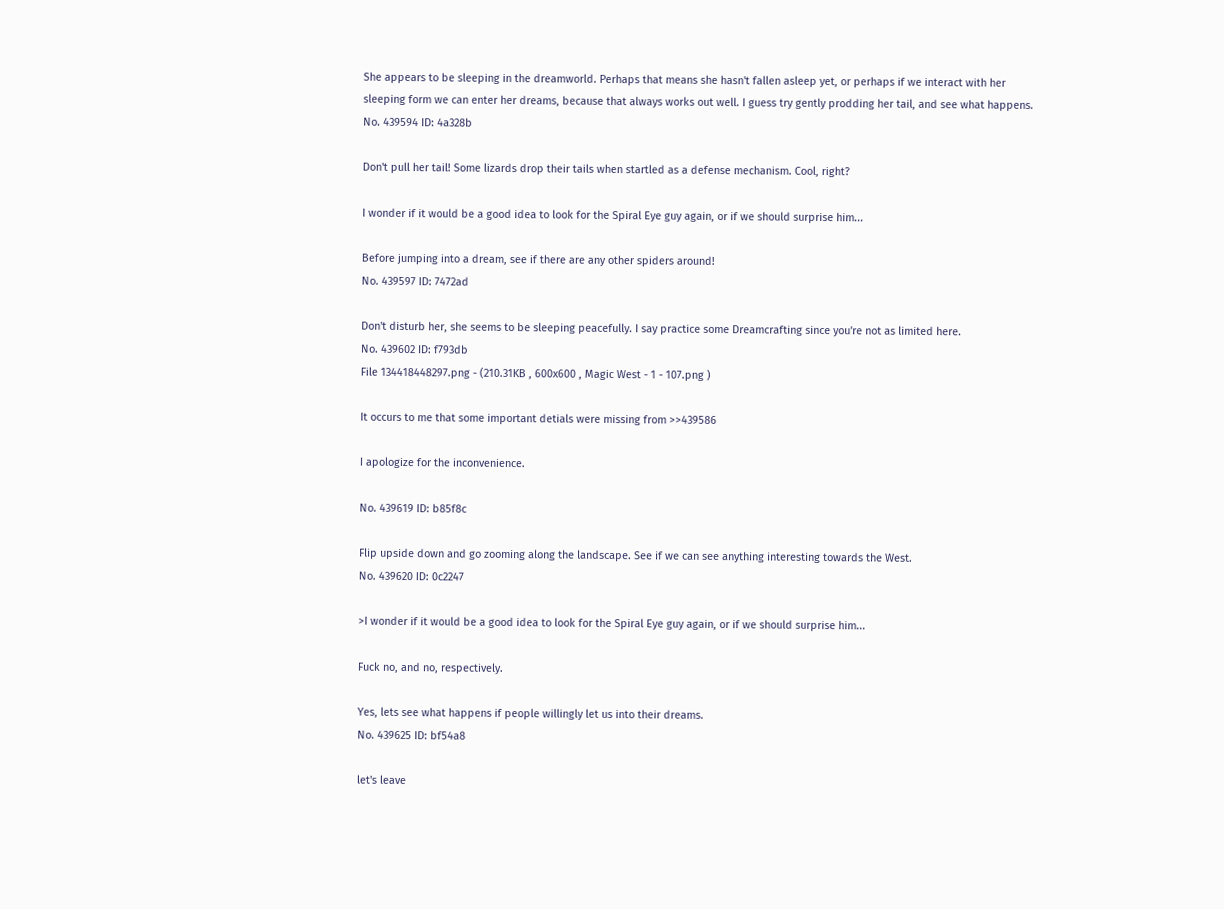She appears to be sleeping in the dreamworld. Perhaps that means she hasn't fallen asleep yet, or perhaps if we interact with her sleeping form we can enter her dreams, because that always works out well. I guess try gently prodding her tail, and see what happens.
No. 439594 ID: 4a328b

Don't pull her tail! Some lizards drop their tails when startled as a defense mechanism. Cool, right?

I wonder if it would be a good idea to look for the Spiral Eye guy again, or if we should surprise him...

Before jumping into a dream, see if there are any other spiders around!
No. 439597 ID: 7472ad

Don't disturb her, she seems to be sleeping peacefully. I say practice some Dreamcrafting since you're not as limited here.
No. 439602 ID: f793db
File 134418448297.png - (210.31KB , 600x600 , Magic West - 1 - 107.png )

It occurs to me that some important detials were missing from >>439586

I apologize for the inconvenience.

No. 439619 ID: b85f8c

Flip upside down and go zooming along the landscape. See if we can see anything interesting towards the West.
No. 439620 ID: 0c2247

>I wonder if it would be a good idea to look for the Spiral Eye guy again, or if we should surprise him...

Fuck no, and no, respectively.

Yes, lets see what happens if people willingly let us into their dreams.
No. 439625 ID: bf54a8

let's leave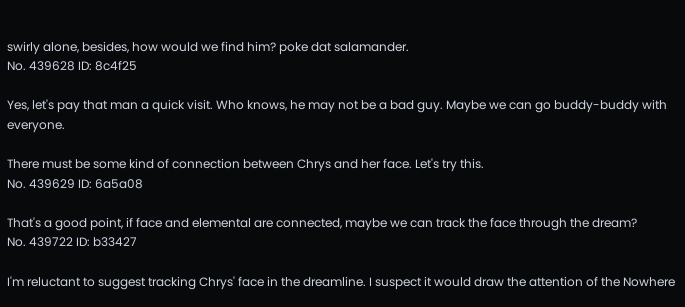swirly alone, besides, how would we find him? poke dat salamander.
No. 439628 ID: 8c4f25

Yes, let's pay that man a quick visit. Who knows, he may not be a bad guy. Maybe we can go buddy-buddy with everyone.

There must be some kind of connection between Chrys and her face. Let's try this.
No. 439629 ID: 6a5a08

That's a good point, if face and elemental are connected, maybe we can track the face through the dream?
No. 439722 ID: b33427

I'm reluctant to suggest tracking Chrys' face in the dreamline. I suspect it would draw the attention of the Nowhere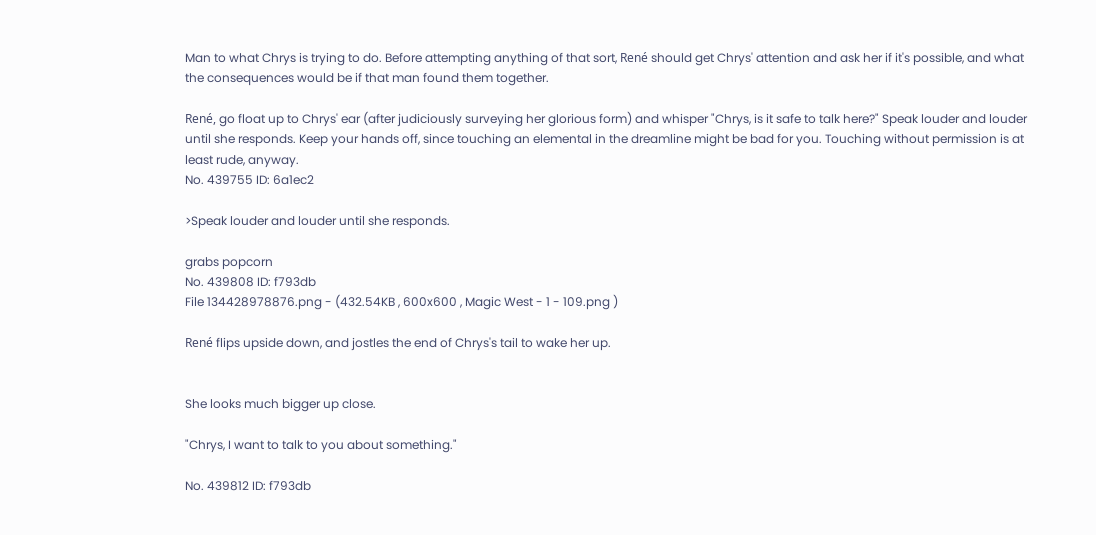Man to what Chrys is trying to do. Before attempting anything of that sort, René should get Chrys' attention and ask her if it's possible, and what the consequences would be if that man found them together.

René, go float up to Chrys' ear (after judiciously surveying her glorious form) and whisper "Chrys, is it safe to talk here?" Speak louder and louder until she responds. Keep your hands off, since touching an elemental in the dreamline might be bad for you. Touching without permission is at least rude, anyway.
No. 439755 ID: 6a1ec2

>Speak louder and louder until she responds.

grabs popcorn
No. 439808 ID: f793db
File 134428978876.png - (432.54KB , 600x600 , Magic West - 1 - 109.png )

René flips upside down, and jostles the end of Chrys's tail to wake her up.


She looks much bigger up close.

"Chrys, I want to talk to you about something."

No. 439812 ID: f793db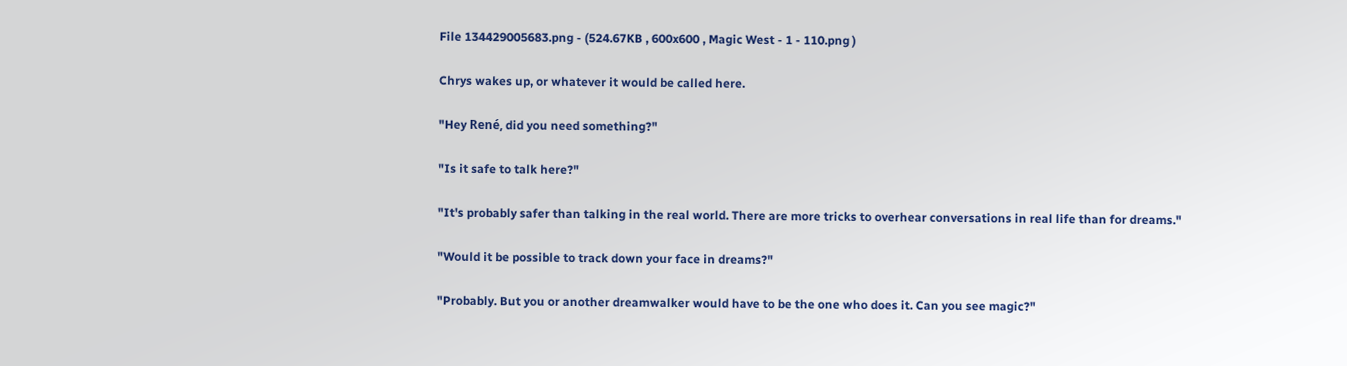File 134429005683.png - (524.67KB , 600x600 , Magic West - 1 - 110.png )

Chrys wakes up, or whatever it would be called here.

"Hey René, did you need something?"

"Is it safe to talk here?"

"It's probably safer than talking in the real world. There are more tricks to overhear conversations in real life than for dreams."

"Would it be possible to track down your face in dreams?"

"Probably. But you or another dreamwalker would have to be the one who does it. Can you see magic?"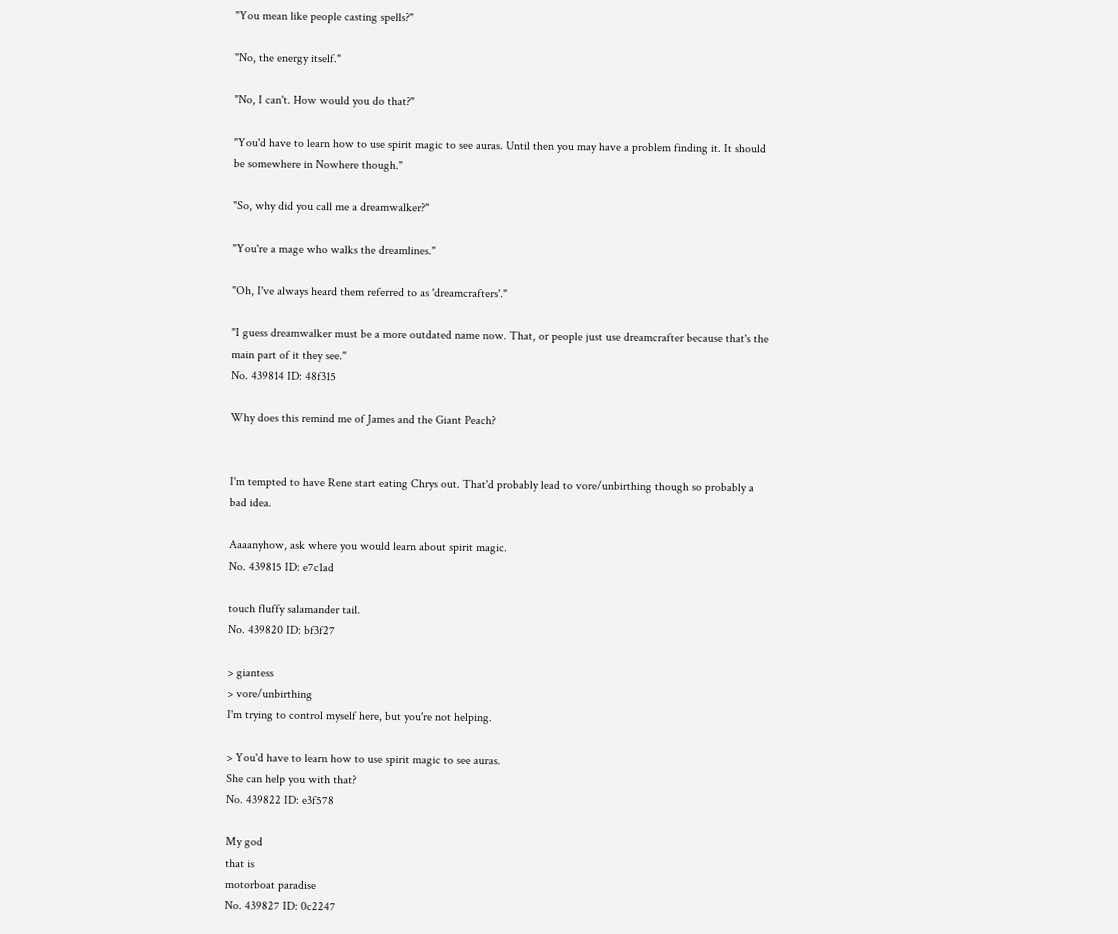"You mean like people casting spells?"

"No, the energy itself."

"No, I can't. How would you do that?"

"You'd have to learn how to use spirit magic to see auras. Until then you may have a problem finding it. It should be somewhere in Nowhere though."

"So, why did you call me a dreamwalker?"

"You're a mage who walks the dreamlines."

"Oh, I've always heard them referred to as 'dreamcrafters'."

"I guess dreamwalker must be a more outdated name now. That, or people just use dreamcrafter because that's the main part of it they see."
No. 439814 ID: 48f315

Why does this remind me of James and the Giant Peach?


I'm tempted to have Rene start eating Chrys out. That'd probably lead to vore/unbirthing though so probably a bad idea.

Aaaanyhow, ask where you would learn about spirit magic.
No. 439815 ID: e7c1ad

touch fluffy salamander tail.
No. 439820 ID: bf3f27

> giantess
> vore/unbirthing
I'm trying to control myself here, but you're not helping.

> You'd have to learn how to use spirit magic to see auras.
She can help you with that?
No. 439822 ID: e3f578

My god
that is
motorboat paradise
No. 439827 ID: 0c2247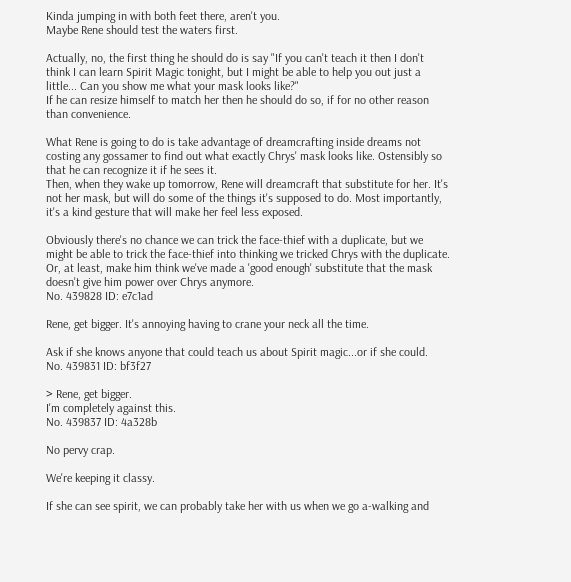Kinda jumping in with both feet there, aren't you.
Maybe Rene should test the waters first.

Actually, no, the first thing he should do is say "If you can't teach it then I don't think I can learn Spirit Magic tonight, but I might be able to help you out just a little... Can you show me what your mask looks like?"
If he can resize himself to match her then he should do so, if for no other reason than convenience.

What Rene is going to do is take advantage of dreamcrafting inside dreams not costing any gossamer to find out what exactly Chrys' mask looks like. Ostensibly so that he can recognize it if he sees it.
Then, when they wake up tomorrow, Rene will dreamcraft that substitute for her. It's not her mask, but will do some of the things it's supposed to do. Most importantly, it's a kind gesture that will make her feel less exposed.

Obviously there's no chance we can trick the face-thief with a duplicate, but we might be able to trick the face-thief into thinking we tricked Chrys with the duplicate. Or, at least, make him think we've made a 'good enough' substitute that the mask doesn't give him power over Chrys anymore.
No. 439828 ID: e7c1ad

Rene, get bigger. It's annoying having to crane your neck all the time.

Ask if she knows anyone that could teach us about Spirit magic...or if she could.
No. 439831 ID: bf3f27

> Rene, get bigger.
I'm completely against this.
No. 439837 ID: 4a328b

No pervy crap.

We're keeping it classy.

If she can see spirit, we can probably take her with us when we go a-walking and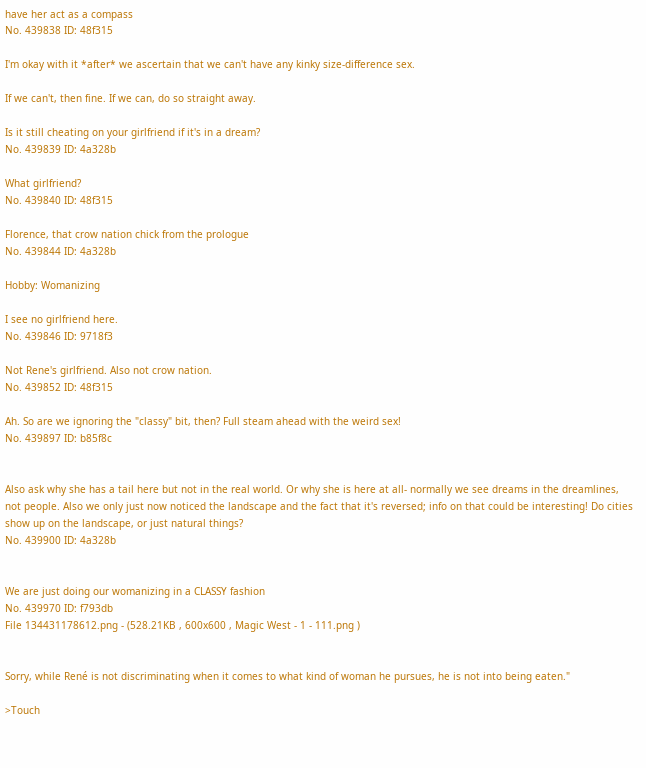have her act as a compass
No. 439838 ID: 48f315

I'm okay with it *after* we ascertain that we can't have any kinky size-difference sex.

If we can't, then fine. If we can, do so straight away.

Is it still cheating on your girlfriend if it's in a dream?
No. 439839 ID: 4a328b

What girlfriend?
No. 439840 ID: 48f315

Florence, that crow nation chick from the prologue
No. 439844 ID: 4a328b

Hobby: Womanizing

I see no girlfriend here.
No. 439846 ID: 9718f3

Not Rene's girlfriend. Also not crow nation.
No. 439852 ID: 48f315

Ah. So are we ignoring the "classy" bit, then? Full steam ahead with the weird sex!
No. 439897 ID: b85f8c


Also ask why she has a tail here but not in the real world. Or why she is here at all- normally we see dreams in the dreamlines, not people. Also we only just now noticed the landscape and the fact that it's reversed; info on that could be interesting! Do cities show up on the landscape, or just natural things?
No. 439900 ID: 4a328b


We are just doing our womanizing in a CLASSY fashion
No. 439970 ID: f793db
File 134431178612.png - (528.21KB , 600x600 , Magic West - 1 - 111.png )


Sorry, while René is not discriminating when it comes to what kind of woman he pursues, he is not into being eaten."

>Touch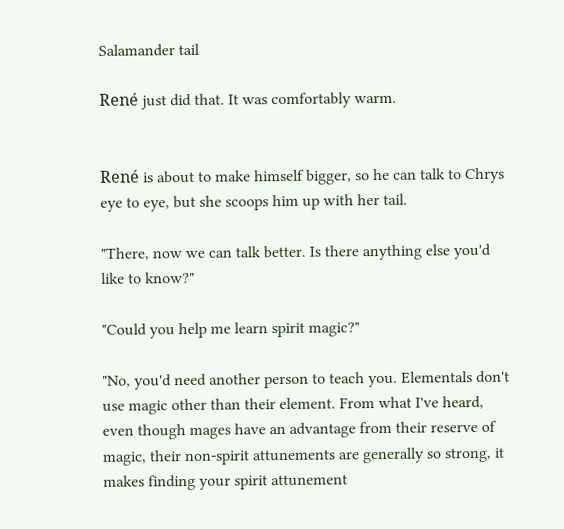Salamander tail

René just did that. It was comfortably warm.


René is about to make himself bigger, so he can talk to Chrys eye to eye, but she scoops him up with her tail.

"There, now we can talk better. Is there anything else you'd like to know?"

"Could you help me learn spirit magic?"

"No, you'd need another person to teach you. Elementals don't use magic other than their element. From what I've heard, even though mages have an advantage from their reserve of magic, their non-spirit attunements are generally so strong, it makes finding your spirit attunement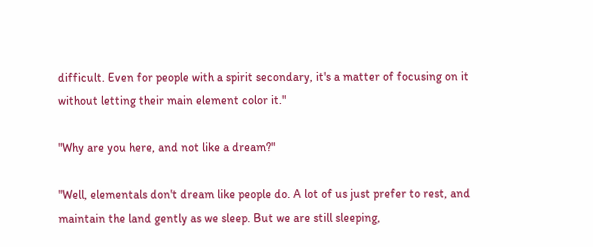difficult. Even for people with a spirit secondary, it's a matter of focusing on it without letting their main element color it."

"Why are you here, and not like a dream?"

"Well, elementals don't dream like people do. A lot of us just prefer to rest, and maintain the land gently as we sleep. But we are still sleeping,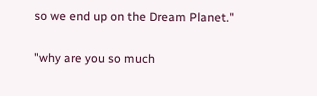so we end up on the Dream Planet."

"why are you so much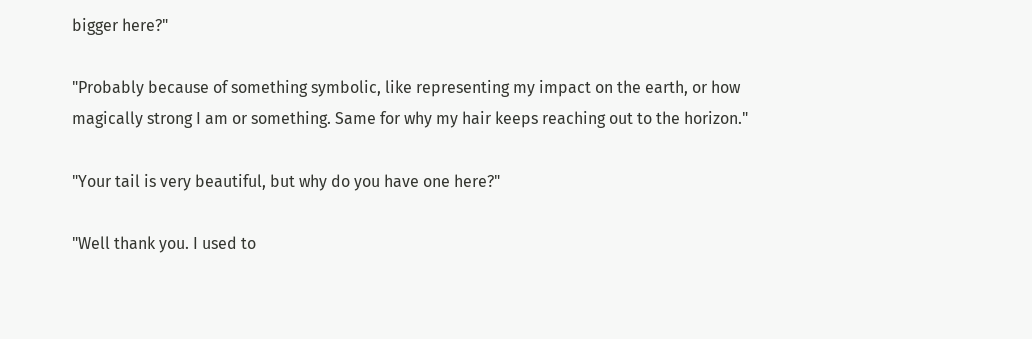bigger here?"

"Probably because of something symbolic, like representing my impact on the earth, or how magically strong I am or something. Same for why my hair keeps reaching out to the horizon."

"Your tail is very beautiful, but why do you have one here?"

"Well thank you. I used to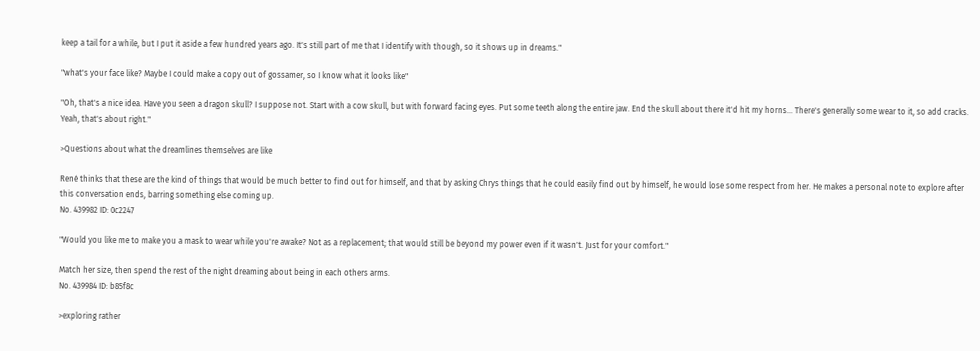keep a tail for a while, but I put it aside a few hundred years ago. It's still part of me that I identify with though, so it shows up in dreams."

"what's your face like? Maybe I could make a copy out of gossamer, so I know what it looks like"

"Oh, that's a nice idea. Have you seen a dragon skull? I suppose not. Start with a cow skull, but with forward facing eyes. Put some teeth along the entire jaw. End the skull about there it'd hit my horns... There's generally some wear to it, so add cracks. Yeah, that's about right."

>Questions about what the dreamlines themselves are like

René thinks that these are the kind of things that would be much better to find out for himself, and that by asking Chrys things that he could easily find out by himself, he would lose some respect from her. He makes a personal note to explore after this conversation ends, barring something else coming up.
No. 439982 ID: 0c2247

"Would you like me to make you a mask to wear while you're awake? Not as a replacement; that would still be beyond my power even if it wasn't. Just for your comfort."

Match her size, then spend the rest of the night dreaming about being in each others arms.
No. 439984 ID: b85f8c

>exploring rather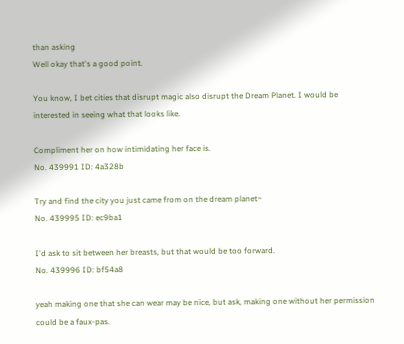than asking
Well okay that's a good point.

You know, I bet cities that disrupt magic also disrupt the Dream Planet. I would be interested in seeing what that looks like.

Compliment her on how intimidating her face is.
No. 439991 ID: 4a328b

Try and find the city you just came from on the dream planet~
No. 439995 ID: ec9ba1

I'd ask to sit between her breasts, but that would be too forward.
No. 439996 ID: bf54a8

yeah making one that she can wear may be nice, but ask, making one without her permission could be a faux-pas.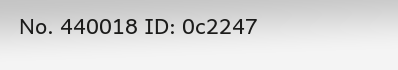No. 440018 ID: 0c2247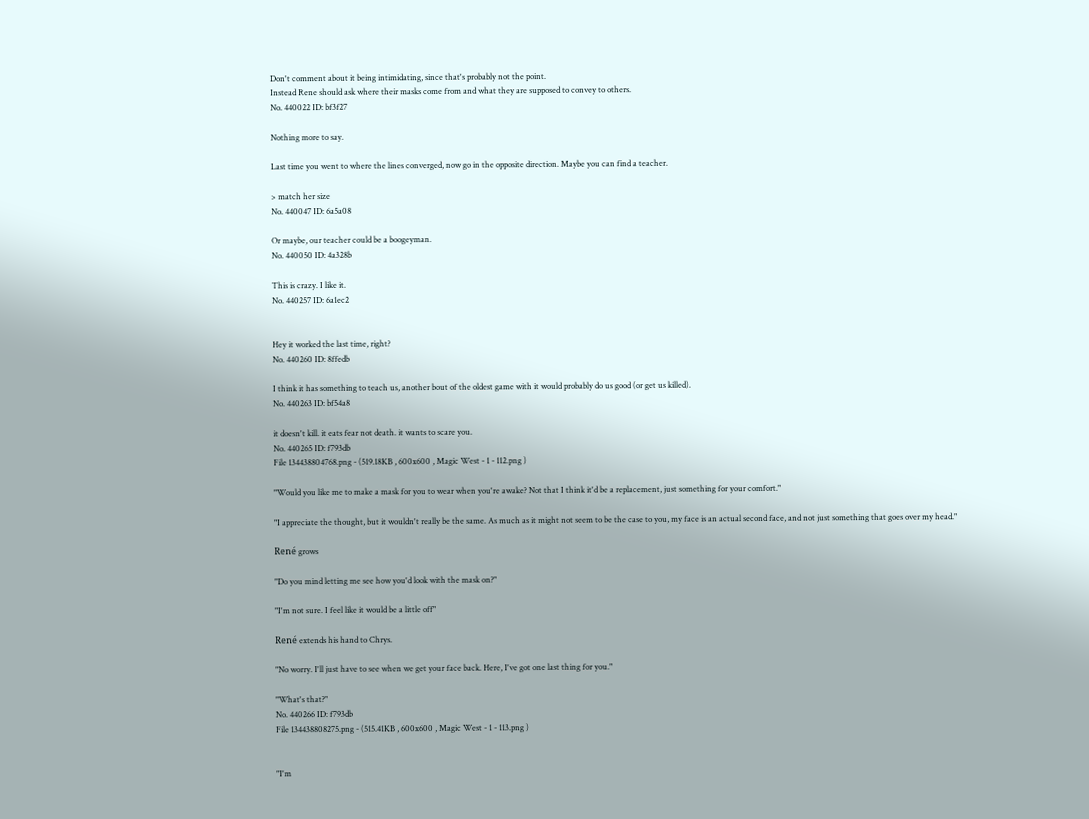Don't comment about it being intimidating, since that's probably not the point.
Instead Rene should ask where their masks come from and what they are supposed to convey to others.
No. 440022 ID: bf3f27

Nothing more to say.

Last time you went to where the lines converged, now go in the opposite direction. Maybe you can find a teacher.

> match her size
No. 440047 ID: 6a5a08

Or maybe, our teacher could be a boogeyman.
No. 440050 ID: 4a328b

This is crazy. I like it.
No. 440257 ID: 6a1ec2


Hey it worked the last time, right?
No. 440260 ID: 8ffedb

I think it has something to teach us, another bout of the oldest game with it would probably do us good (or get us killed).
No. 440263 ID: bf54a8

it doesn't kill. it eats fear not death. it wants to scare you.
No. 440265 ID: f793db
File 134438804768.png - (519.18KB , 600x600 , Magic West - 1 - 112.png )

"Would you like me to make a mask for you to wear when you're awake? Not that I think it'd be a replacement, just something for your comfort."

"I appreciate the thought, but it wouldn't really be the same. As much as it might not seem to be the case to you, my face is an actual second face, and not just something that goes over my head."

René grows

"Do you mind letting me see how you'd look with the mask on?"

"I'm not sure. I feel like it would be a little off"

René extends his hand to Chrys.

"No worry. I'll just have to see when we get your face back. Here, I've got one last thing for you."

"What's that?"
No. 440266 ID: f793db
File 134438808275.png - (515.41KB , 600x600 , Magic West - 1 - 113.png )


"I'm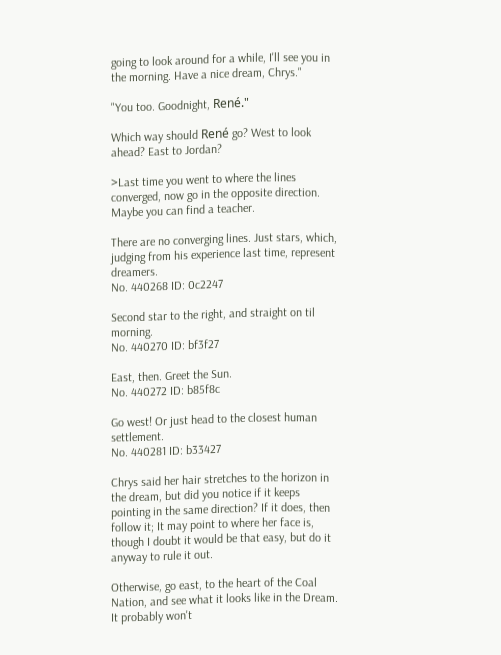going to look around for a while, I'll see you in the morning. Have a nice dream, Chrys."

"You too. Goodnight, René."

Which way should René go? West to look ahead? East to Jordan?

>Last time you went to where the lines converged, now go in the opposite direction. Maybe you can find a teacher.

There are no converging lines. Just stars, which, judging from his experience last time, represent dreamers.
No. 440268 ID: 0c2247

Second star to the right, and straight on til morning.
No. 440270 ID: bf3f27

East, then. Greet the Sun.
No. 440272 ID: b85f8c

Go west! Or just head to the closest human settlement.
No. 440281 ID: b33427

Chrys said her hair stretches to the horizon in the dream, but did you notice if it keeps pointing in the same direction? If it does, then follow it; It may point to where her face is, though I doubt it would be that easy, but do it anyway to rule it out.

Otherwise, go east, to the heart of the Coal Nation, and see what it looks like in the Dream. It probably won't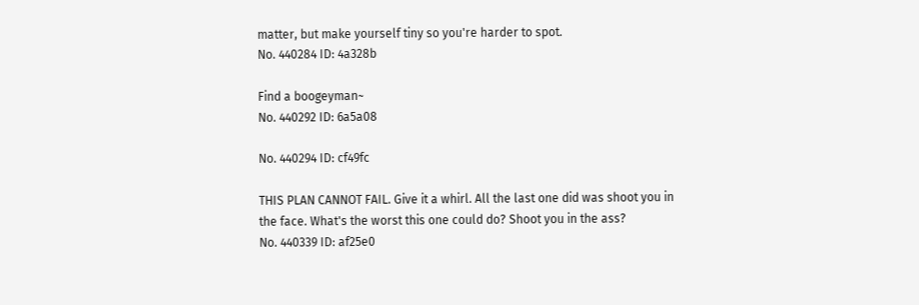matter, but make yourself tiny so you're harder to spot.
No. 440284 ID: 4a328b

Find a boogeyman~
No. 440292 ID: 6a5a08

No. 440294 ID: cf49fc

THIS PLAN CANNOT FAIL. Give it a whirl. All the last one did was shoot you in the face. What's the worst this one could do? Shoot you in the ass?
No. 440339 ID: af25e0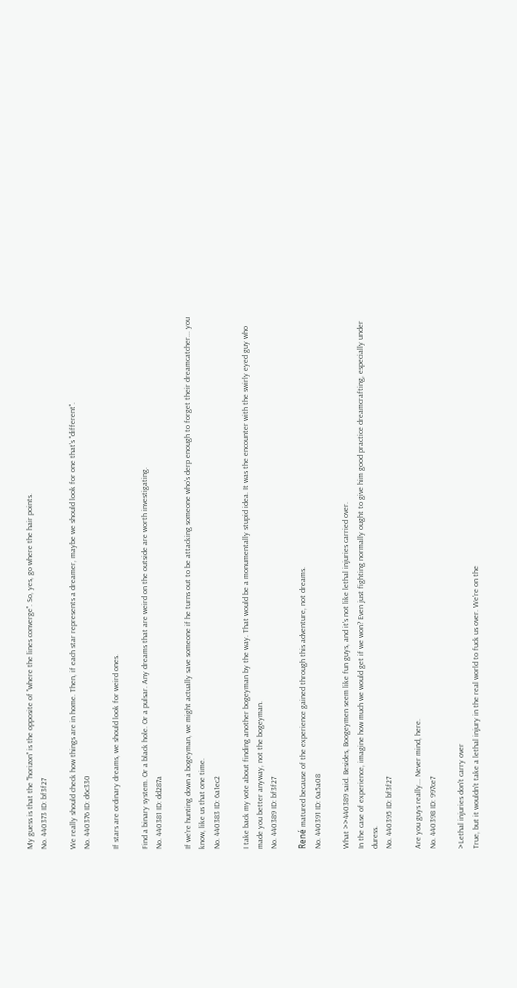My guess is that the "horizon" is the opposite of "where the lines converge". So, yes, go where the hair points.
No. 440373 ID: bf3f27

We really should check how things are in home. Then, if each star represents a dreamer, maybe we should look for one that's "different".
No. 440376 ID: d6c330

If stars are ordinary dreams, we should look for weird ones.

Find a binary system. Or a black hole. Or a pulsar. Any dreams that are weird on the outside are worth investigating.
No. 440381 ID: dd287a

If we're hunting down a bogeyman, we might actually save someone if he turns out to be attacking someone who's derp enough to forget their dreamcatcher... you know, like us that one time.
No. 440383 ID: 6a1ec2

I take back my vote about finding another bogeyman by the way. That would be a monumentally stupid idea. It was the encounter with the swirly eyed guy who made you better anyway, not the bogeyman.
No. 440389 ID: bf3f27

René matured because of the experience gained through this adventure, not dreams.
No. 440391 ID: 6a5a08

What >>440389 said. Besides, Boogeymen seem like fun guys, and it's not like lethal injuries carried over.
In the case of experience, imagine how much we would get if we won? Even just fighting normally ought to give him good practice dreamcrafting, especially under duress.
No. 440395 ID: bf3f27

Are you guys really... Never mind, here.
No. 440398 ID: 997ce7

>Lethal injuries don't carry over
True, but it wouldn't take a lethal injury in the real world to fuck us over. We're on the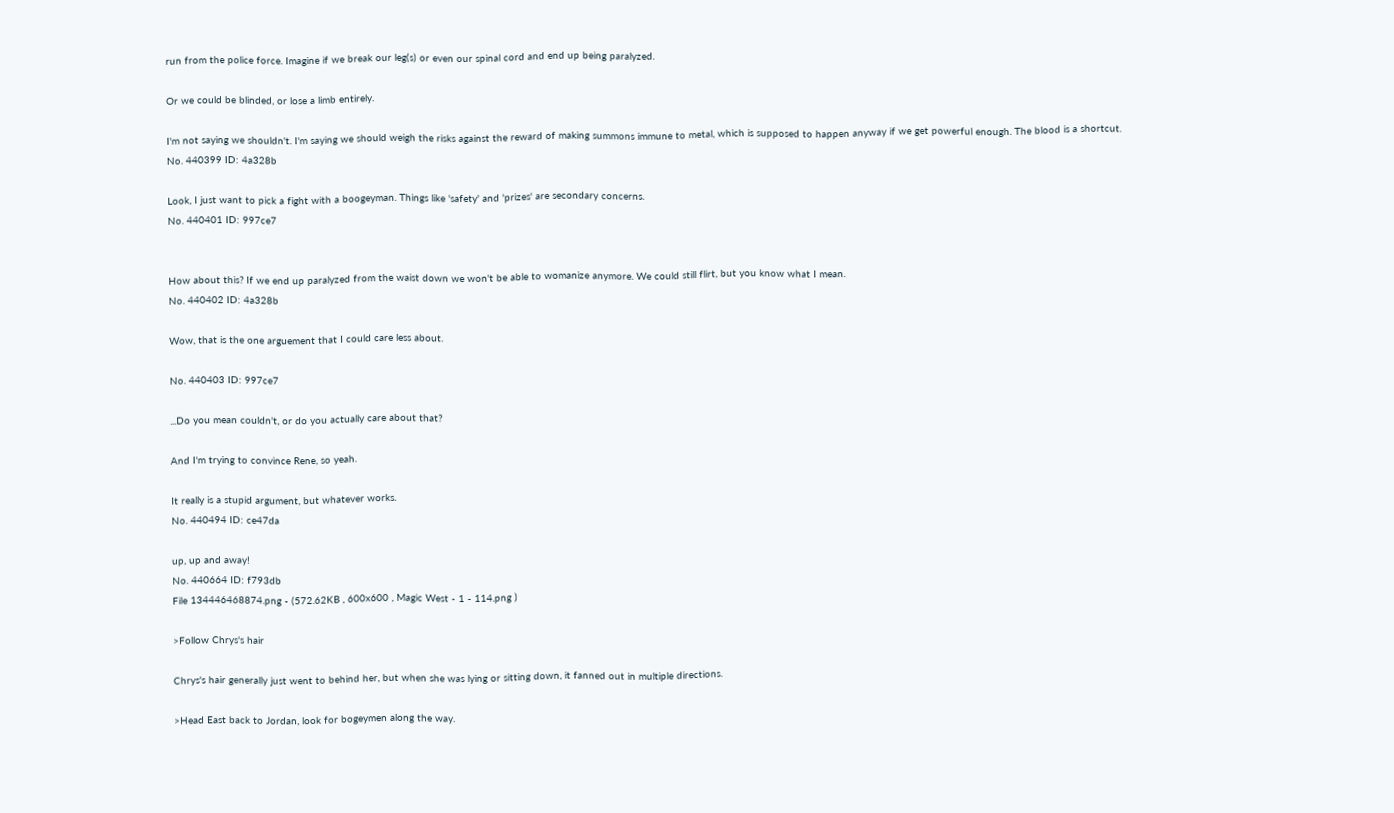run from the police force. Imagine if we break our leg(s) or even our spinal cord and end up being paralyzed.

Or we could be blinded, or lose a limb entirely.

I'm not saying we shouldn't. I'm saying we should weigh the risks against the reward of making summons immune to metal, which is supposed to happen anyway if we get powerful enough. The blood is a shortcut.
No. 440399 ID: 4a328b

Look, I just want to pick a fight with a boogeyman. Things like 'safety' and 'prizes' are secondary concerns.
No. 440401 ID: 997ce7


How about this? If we end up paralyzed from the waist down we won't be able to womanize anymore. We could still flirt, but you know what I mean.
No. 440402 ID: 4a328b

Wow, that is the one arguement that I could care less about.

No. 440403 ID: 997ce7

...Do you mean couldn't, or do you actually care about that?

And I'm trying to convince Rene, so yeah.

It really is a stupid argument, but whatever works.
No. 440494 ID: ce47da

up, up and away!
No. 440664 ID: f793db
File 134446468874.png - (572.62KB , 600x600 , Magic West - 1 - 114.png )

>Follow Chrys's hair

Chrys's hair generally just went to behind her, but when she was lying or sitting down, it fanned out in multiple directions.

>Head East back to Jordan, look for bogeymen along the way.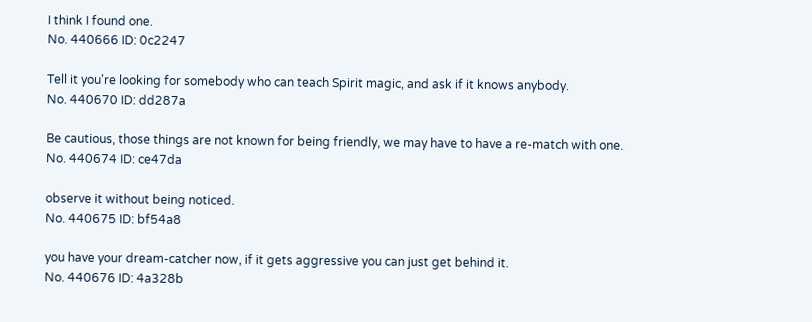I think I found one.
No. 440666 ID: 0c2247

Tell it you're looking for somebody who can teach Spirit magic, and ask if it knows anybody.
No. 440670 ID: dd287a

Be cautious, those things are not known for being friendly, we may have to have a re-match with one.
No. 440674 ID: ce47da

observe it without being noticed.
No. 440675 ID: bf54a8

you have your dream-catcher now, if it gets aggressive you can just get behind it.
No. 440676 ID: 4a328b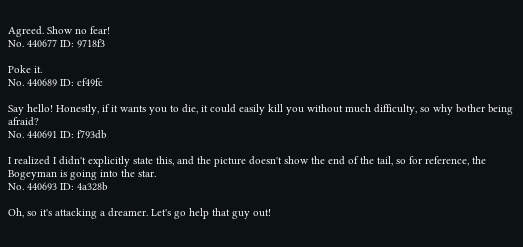Agreed. Show no fear!
No. 440677 ID: 9718f3

Poke it.
No. 440689 ID: cf49fc

Say hello! Honestly, if it wants you to die, it could easily kill you without much difficulty, so why bother being afraid?
No. 440691 ID: f793db

I realized I didn't explicitly state this, and the picture doesn't show the end of the tail, so for reference, the Bogeyman is going into the star.
No. 440693 ID: 4a328b

Oh, so it's attacking a dreamer. Let's go help that guy out!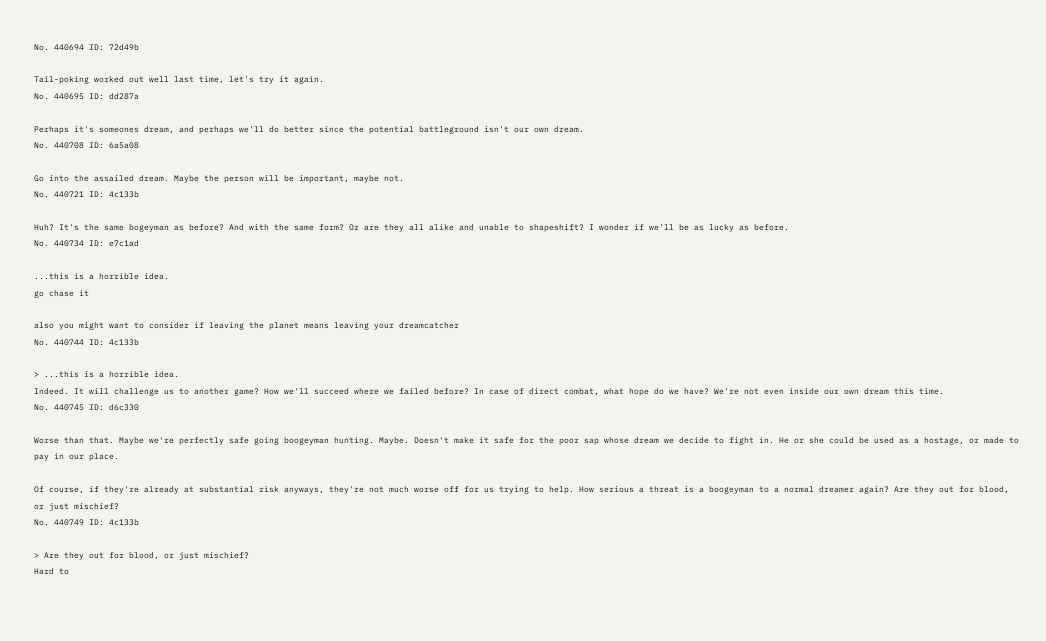No. 440694 ID: 72d49b

Tail-poking worked out well last time, let's try it again.
No. 440695 ID: dd287a

Perhaps it's someones dream, and perhaps we'll do better since the potential battleground isn't our own dream.
No. 440708 ID: 6a5a08

Go into the assailed dream. Maybe the person will be important, maybe not.
No. 440721 ID: 4c133b

Huh? It's the same bogeyman as before? And with the same form? Or are they all alike and unable to shapeshift? I wonder if we'll be as lucky as before.
No. 440734 ID: e7c1ad

...this is a horrible idea.
go chase it

also you might want to consider if leaving the planet means leaving your dreamcatcher
No. 440744 ID: 4c133b

> ...this is a horrible idea.
Indeed. It will challenge us to another game? How we'll succeed where we failed before? In case of direct combat, what hope do we have? We're not even inside our own dream this time.
No. 440745 ID: d6c330

Worse than that. Maybe we're perfectly safe going boogeyman hunting. Maybe. Doesn't make it safe for the poor sap whose dream we decide to fight in. He or she could be used as a hostage, or made to pay in our place.

Of course, if they're already at substantial risk anyways, they're not much worse off for us trying to help. How serious a threat is a boogeyman to a normal dreamer again? Are they out for blood, or just mischief?
No. 440749 ID: 4c133b

> Are they out for blood, or just mischief?
Hard to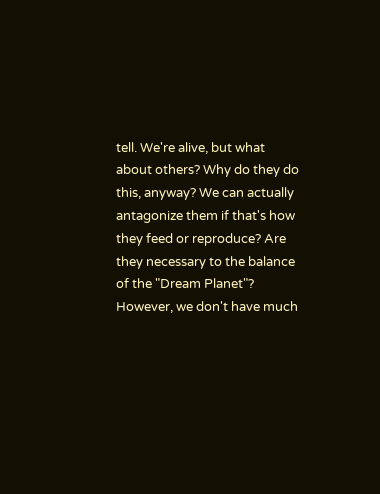tell. We're alive, but what about others? Why do they do this, anyway? We can actually antagonize them if that's how they feed or reproduce? Are they necessary to the balance of the "Dream Planet"? However, we don't have much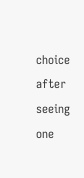choice after seeing one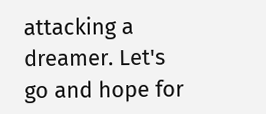attacking a dreamer. Let's go and hope for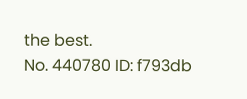the best.
No. 440780 ID: f793db